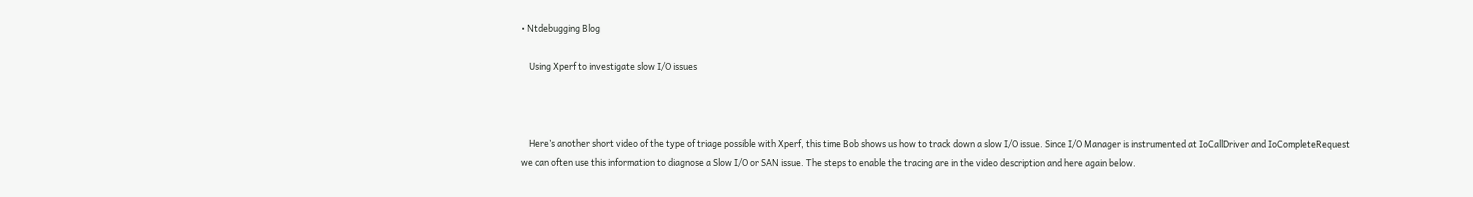• Ntdebugging Blog

    Using Xperf to investigate slow I/O issues



    Here’s another short video of the type of triage possible with Xperf, this time Bob shows us how to track down a slow I/O issue. Since I/O Manager is instrumented at IoCallDriver and IoCompleteRequest we can often use this information to diagnose a Slow I/O or SAN issue. The steps to enable the tracing are in the video description and here again below.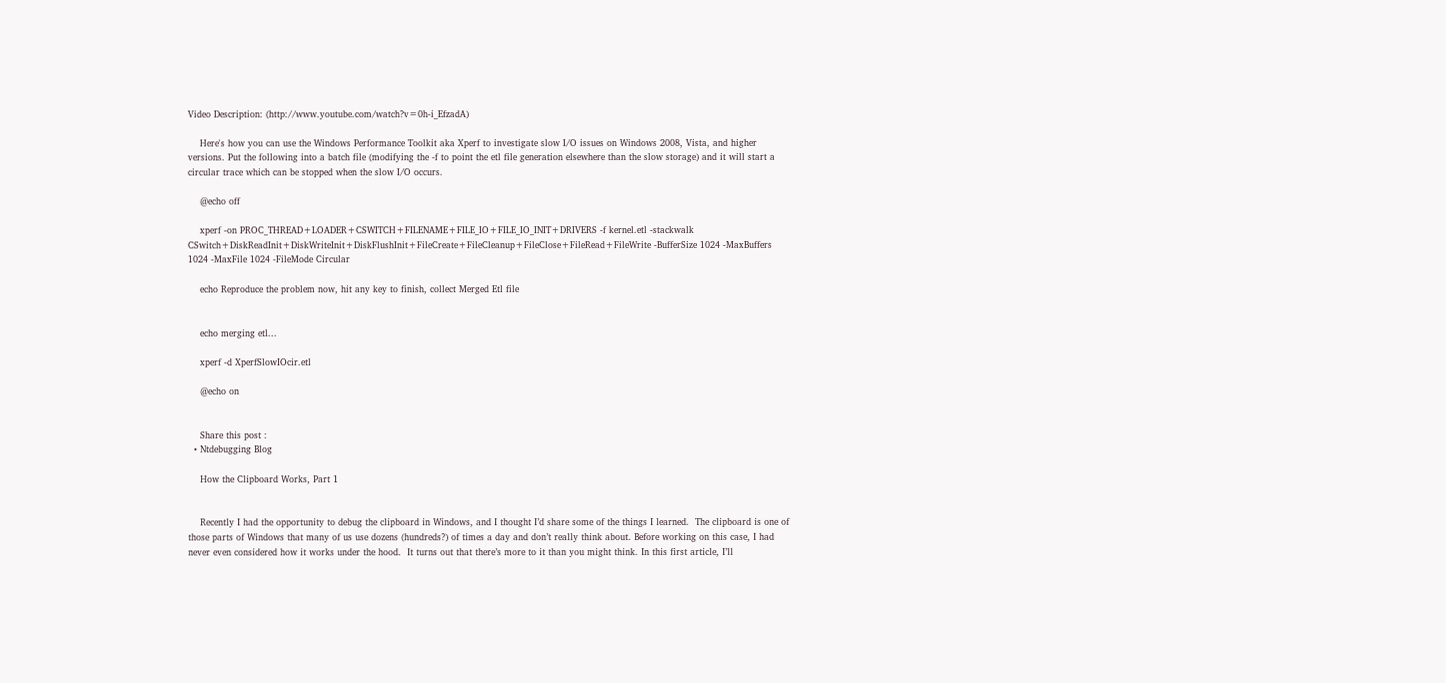Video Description: (http://www.youtube.com/watch?v=0h-i_EfzadA)

    Here's how you can use the Windows Performance Toolkit aka Xperf to investigate slow I/O issues on Windows 2008, Vista, and higher versions. Put the following into a batch file (modifying the -f to point the etl file generation elsewhere than the slow storage) and it will start a circular trace which can be stopped when the slow I/O occurs.

    @echo off

    xperf -on PROC_THREAD+LOADER+CSWITCH+FILENAME+FILE_IO+FILE_IO_INIT+DRIVERS -f kernel.etl -stackwalk CSwitch+DiskReadInit+DiskWriteInit+DiskFlushInit+FileCreate+FileCleanup+FileClose+FileRead+FileWrite -BufferSize 1024 -MaxBuffers 1024 -MaxFile 1024 -FileMode Circular

    echo Reproduce the problem now, hit any key to finish, collect Merged Etl file


    echo merging etl...

    xperf -d XperfSlowIOcir.etl

    @echo on


    Share this post :
  • Ntdebugging Blog

    How the Clipboard Works, Part 1


    Recently I had the opportunity to debug the clipboard in Windows, and I thought I’d share some of the things I learned.  The clipboard is one of those parts of Windows that many of us use dozens (hundreds?) of times a day and don’t really think about. Before working on this case, I had never even considered how it works under the hood.  It turns out that there’s more to it than you might think. In this first article, I’ll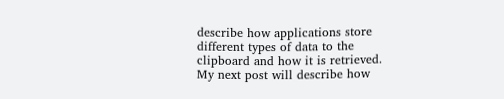describe how applications store different types of data to the clipboard and how it is retrieved.  My next post will describe how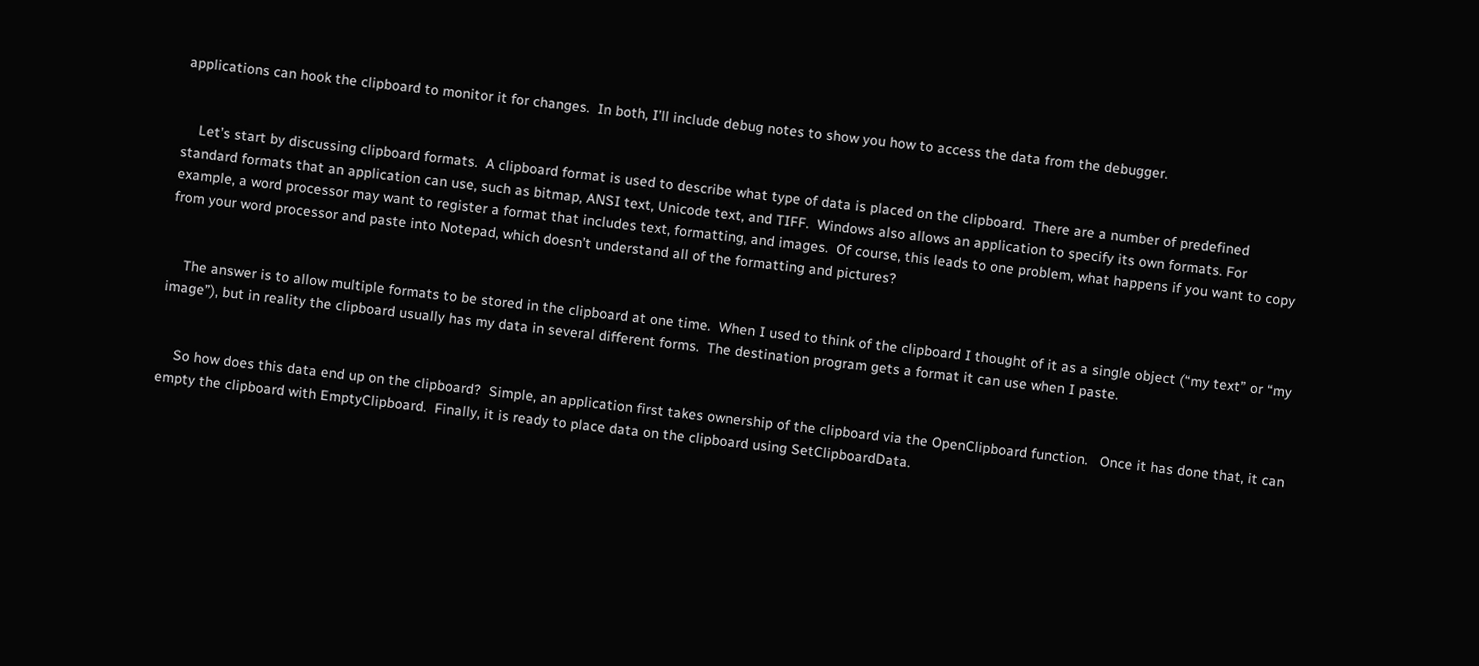applications can hook the clipboard to monitor it for changes.  In both, I’ll include debug notes to show you how to access the data from the debugger.


    Let’s start by discussing clipboard formats.  A clipboard format is used to describe what type of data is placed on the clipboard.  There are a number of predefined standard formats that an application can use, such as bitmap, ANSI text, Unicode text, and TIFF.  Windows also allows an application to specify its own formats. For example, a word processor may want to register a format that includes text, formatting, and images.  Of course, this leads to one problem, what happens if you want to copy from your word processor and paste into Notepad, which doesn’t understand all of the formatting and pictures?


    The answer is to allow multiple formats to be stored in the clipboard at one time.  When I used to think of the clipboard I thought of it as a single object (“my text” or “my image”), but in reality the clipboard usually has my data in several different forms.  The destination program gets a format it can use when I paste.


    So how does this data end up on the clipboard?  Simple, an application first takes ownership of the clipboard via the OpenClipboard function.   Once it has done that, it can empty the clipboard with EmptyClipboard.  Finally, it is ready to place data on the clipboard using SetClipboardData.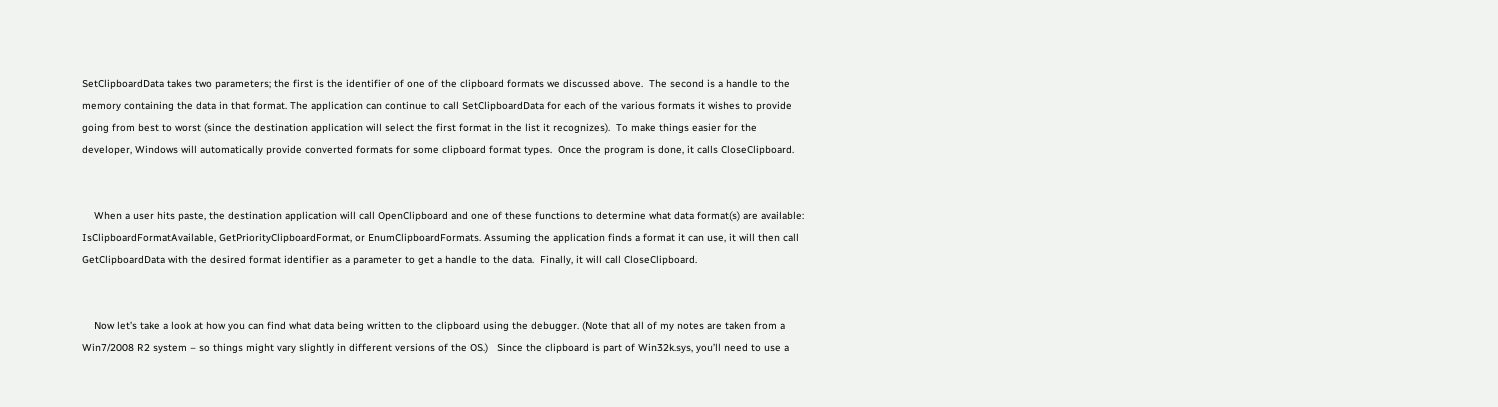SetClipboardData takes two parameters; the first is the identifier of one of the clipboard formats we discussed above.  The second is a handle to the memory containing the data in that format. The application can continue to call SetClipboardData for each of the various formats it wishes to provide going from best to worst (since the destination application will select the first format in the list it recognizes).  To make things easier for the developer, Windows will automatically provide converted formats for some clipboard format types.  Once the program is done, it calls CloseClipboard.


    When a user hits paste, the destination application will call OpenClipboard and one of these functions to determine what data format(s) are available: IsClipboardFormatAvailable, GetPriorityClipboardFormat, or EnumClipboardFormats. Assuming the application finds a format it can use, it will then call GetClipboardData with the desired format identifier as a parameter to get a handle to the data.  Finally, it will call CloseClipboard.


    Now let’s take a look at how you can find what data being written to the clipboard using the debugger. (Note that all of my notes are taken from a Win7/2008 R2 system – so things might vary slightly in different versions of the OS.)   Since the clipboard is part of Win32k.sys, you’ll need to use a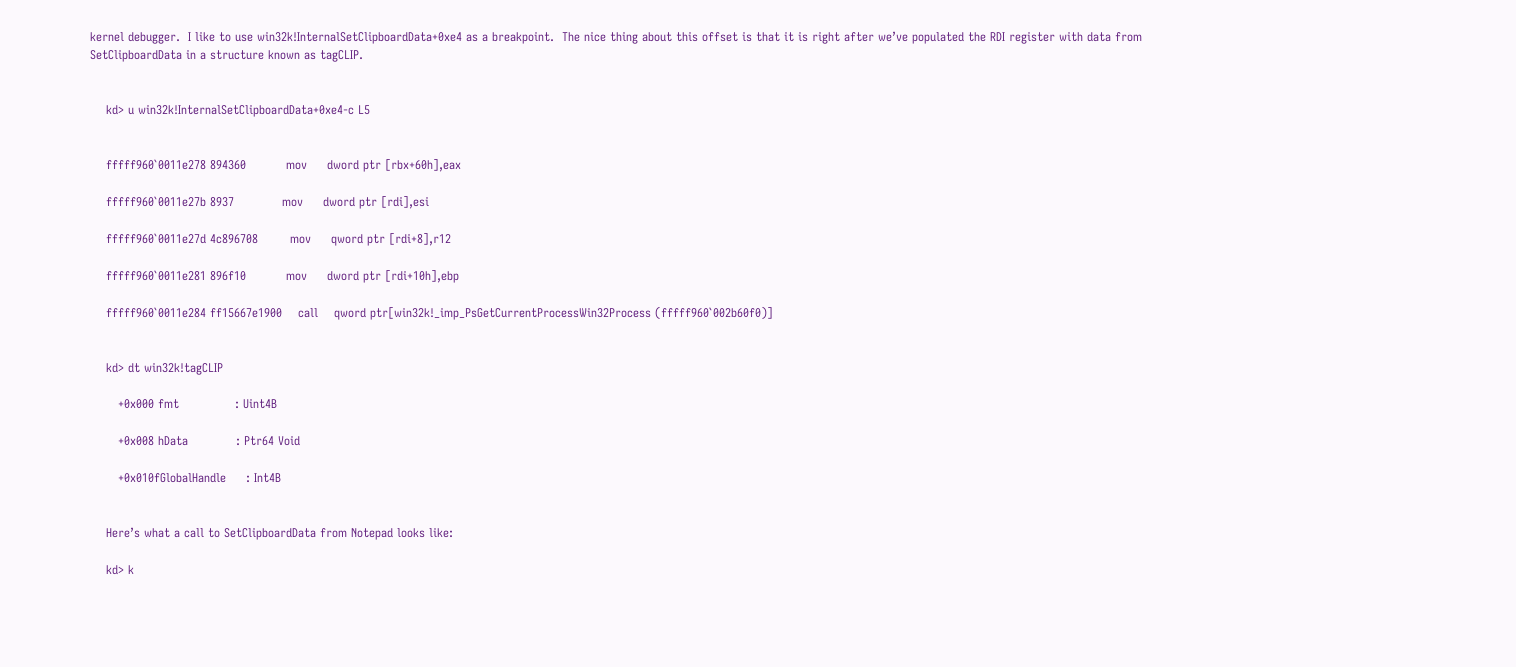kernel debugger.  I like to use win32k!InternalSetClipboardData+0xe4 as a breakpoint.  The nice thing about this offset is that it is right after we’ve populated the RDI register with data from SetClipboardData in a structure known as tagCLIP.


    kd> u win32k!InternalSetClipboardData+0xe4-c L5


    fffff960`0011e278 894360          mov     dword ptr [rbx+60h],eax

    fffff960`0011e27b 8937            mov     dword ptr [rdi],esi

    fffff960`0011e27d 4c896708        mov     qword ptr [rdi+8],r12

    fffff960`0011e281 896f10          mov     dword ptr [rdi+10h],ebp

    fffff960`0011e284 ff15667e1900    call    qword ptr[win32k!_imp_PsGetCurrentProcessWin32Process (fffff960`002b60f0)]


    kd> dt win32k!tagCLIP

       +0x000 fmt              : Uint4B

       +0x008 hData            : Ptr64 Void

       +0x010fGlobalHandle     : Int4B


    Here’s what a call to SetClipboardData from Notepad looks like:

    kd> k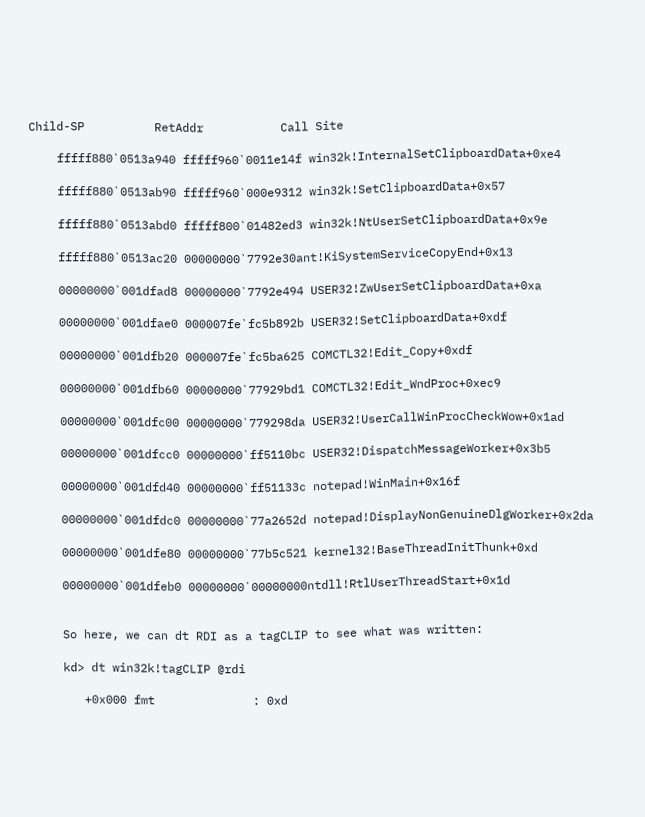Child-SP          RetAddr           Call Site

    fffff880`0513a940 fffff960`0011e14f win32k!InternalSetClipboardData+0xe4

    fffff880`0513ab90 fffff960`000e9312 win32k!SetClipboardData+0x57

    fffff880`0513abd0 fffff800`01482ed3 win32k!NtUserSetClipboardData+0x9e

    fffff880`0513ac20 00000000`7792e30ant!KiSystemServiceCopyEnd+0x13

    00000000`001dfad8 00000000`7792e494 USER32!ZwUserSetClipboardData+0xa

    00000000`001dfae0 000007fe`fc5b892b USER32!SetClipboardData+0xdf

    00000000`001dfb20 000007fe`fc5ba625 COMCTL32!Edit_Copy+0xdf

    00000000`001dfb60 00000000`77929bd1 COMCTL32!Edit_WndProc+0xec9

    00000000`001dfc00 00000000`779298da USER32!UserCallWinProcCheckWow+0x1ad

    00000000`001dfcc0 00000000`ff5110bc USER32!DispatchMessageWorker+0x3b5

    00000000`001dfd40 00000000`ff51133c notepad!WinMain+0x16f

    00000000`001dfdc0 00000000`77a2652d notepad!DisplayNonGenuineDlgWorker+0x2da

    00000000`001dfe80 00000000`77b5c521 kernel32!BaseThreadInitThunk+0xd

    00000000`001dfeb0 00000000`00000000ntdll!RtlUserThreadStart+0x1d


    So here, we can dt RDI as a tagCLIP to see what was written:

    kd> dt win32k!tagCLIP @rdi

       +0x000 fmt              : 0xd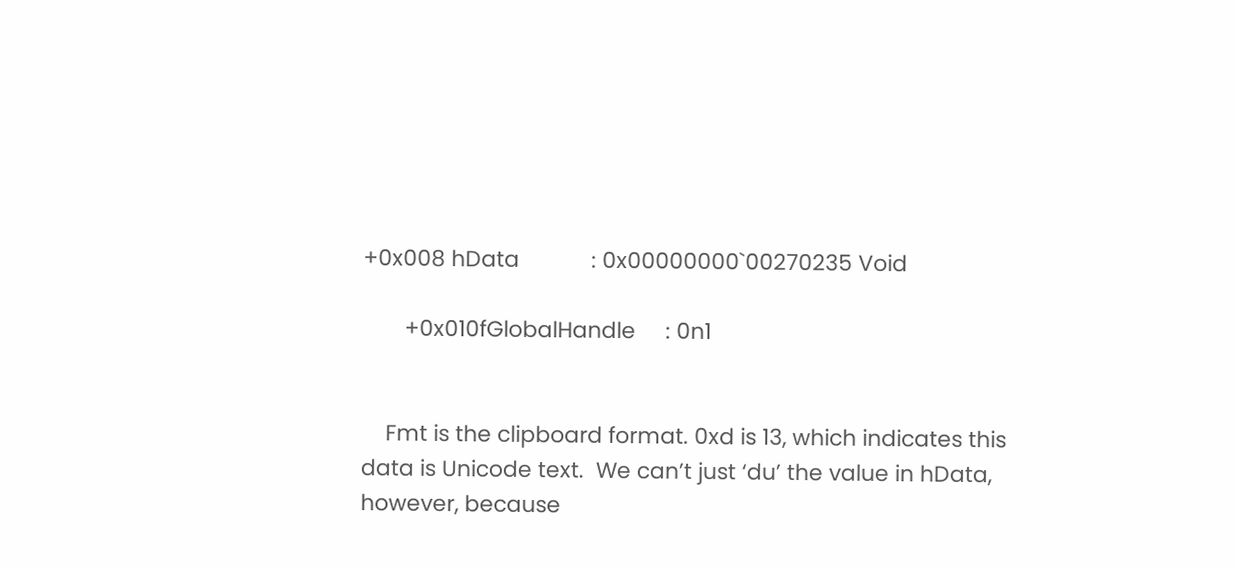+0x008 hData            : 0x00000000`00270235 Void

       +0x010fGlobalHandle     : 0n1


    Fmt is the clipboard format. 0xd is 13, which indicates this data is Unicode text.  We can’t just ‘du’ the value in hData, however, because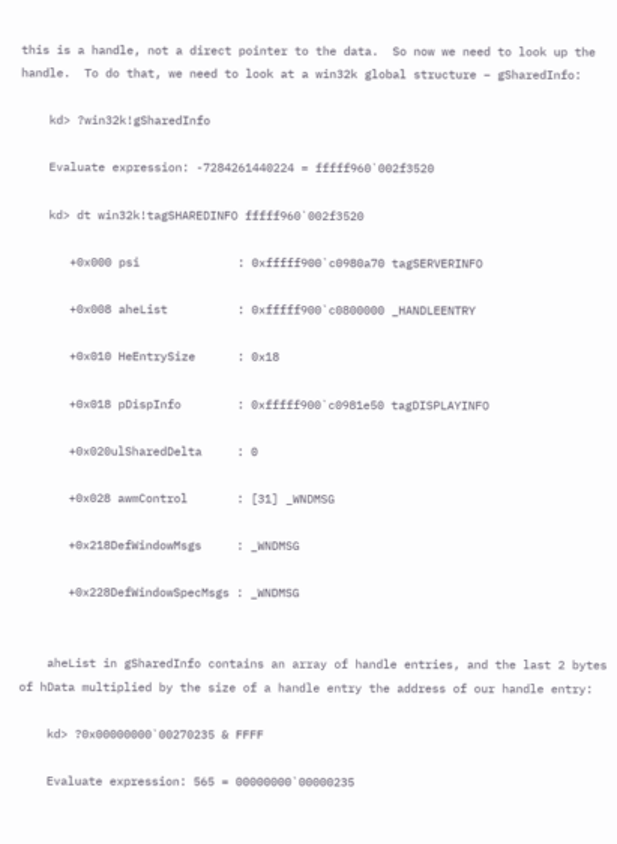this is a handle, not a direct pointer to the data.  So now we need to look up the handle.  To do that, we need to look at a win32k global structure – gSharedInfo:

    kd> ?win32k!gSharedInfo

    Evaluate expression: -7284261440224 = fffff960`002f3520

    kd> dt win32k!tagSHAREDINFO fffff960`002f3520

       +0x000 psi              : 0xfffff900`c0980a70 tagSERVERINFO

       +0x008 aheList          : 0xfffff900`c0800000 _HANDLEENTRY

       +0x010 HeEntrySize      : 0x18

       +0x018 pDispInfo        : 0xfffff900`c0981e50 tagDISPLAYINFO

       +0x020ulSharedDelta     : 0

       +0x028 awmControl       : [31] _WNDMSG

       +0x218DefWindowMsgs     : _WNDMSG

       +0x228DefWindowSpecMsgs : _WNDMSG


    aheList in gSharedInfo contains an array of handle entries, and the last 2 bytes of hData multiplied by the size of a handle entry the address of our handle entry:

    kd> ?0x00000000`00270235 & FFFF

    Evaluate expression: 565 = 00000000`00000235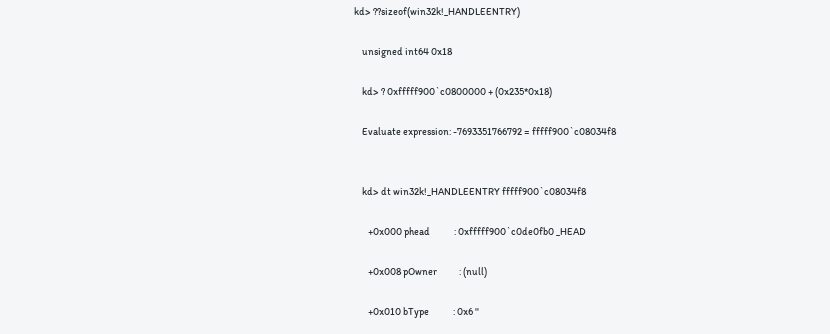kd> ??sizeof(win32k!_HANDLEENTRY)

    unsigned int64 0x18

    kd> ? 0xfffff900`c0800000 + (0x235*0x18)

    Evaluate expression: -7693351766792 = fffff900`c08034f8


    kd> dt win32k!_HANDLEENTRY fffff900`c08034f8

       +0x000 phead            : 0xfffff900`c0de0fb0 _HEAD

       +0x008 pOwner           : (null)

       +0x010 bType            : 0x6 ''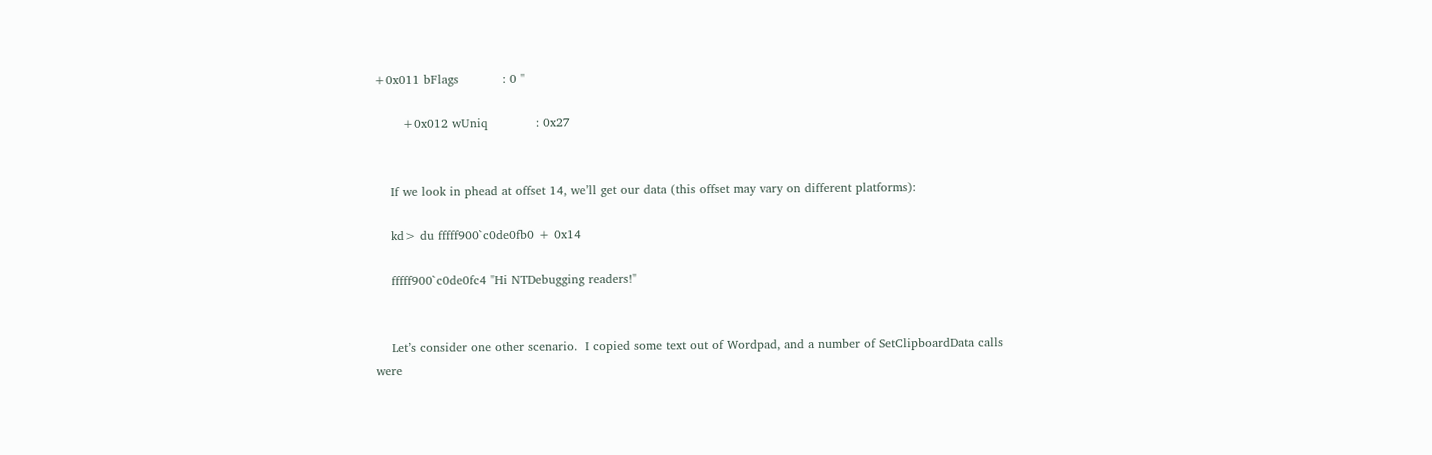+0x011 bFlags           : 0 ''

       +0x012 wUniq            : 0x27


    If we look in phead at offset 14, we’ll get our data (this offset may vary on different platforms):

    kd> du fffff900`c0de0fb0 + 0x14

    fffff900`c0de0fc4 "Hi NTDebugging readers!"


    Let’s consider one other scenario.  I copied some text out of Wordpad, and a number of SetClipboardData calls were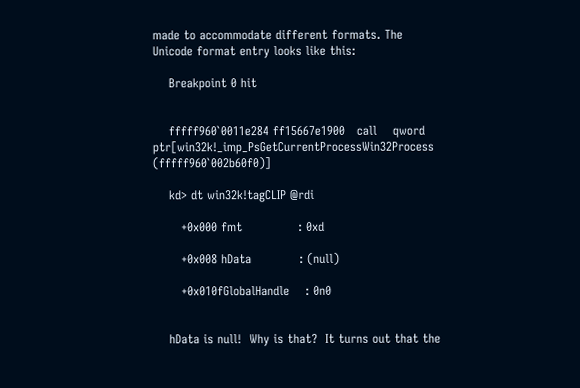made to accommodate different formats. The Unicode format entry looks like this:

    Breakpoint 0 hit


    fffff960`0011e284 ff15667e1900   call    qword ptr[win32k!_imp_PsGetCurrentProcessWin32Process (fffff960`002b60f0)]

    kd> dt win32k!tagCLIP @rdi

       +0x000 fmt              : 0xd

       +0x008 hData            : (null)

       +0x010fGlobalHandle    : 0n0


    hData is null!  Why is that?  It turns out that the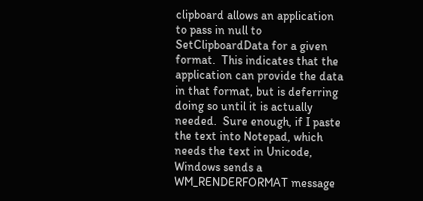clipboard allows an application to pass in null to SetClipboardData for a given format.  This indicates that the application can provide the data in that format, but is deferring doing so until it is actually needed.  Sure enough, if I paste the text into Notepad, which needs the text in Unicode, Windows sends a WM_RENDERFORMAT message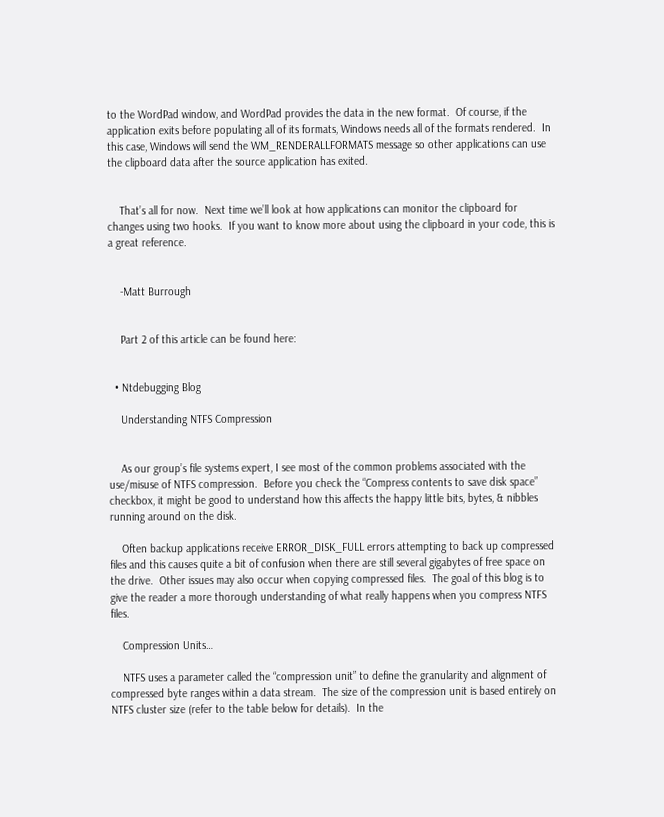to the WordPad window, and WordPad provides the data in the new format.  Of course, if the application exits before populating all of its formats, Windows needs all of the formats rendered.  In this case, Windows will send the WM_RENDERALLFORMATS message so other applications can use the clipboard data after the source application has exited.


    That’s all for now.  Next time we’ll look at how applications can monitor the clipboard for changes using two hooks.  If you want to know more about using the clipboard in your code, this is a great reference.


    -Matt Burrough


    Part 2 of this article can be found here:


  • Ntdebugging Blog

    Understanding NTFS Compression


    As our group’s file systems expert, I see most of the common problems associated with the use/misuse of NTFS compression.  Before you check the “Compress contents to save disk space” checkbox, it might be good to understand how this affects the happy little bits, bytes, & nibbles running around on the disk.

    Often backup applications receive ERROR_DISK_FULL errors attempting to back up compressed files and this causes quite a bit of confusion when there are still several gigabytes of free space on the drive.  Other issues may also occur when copying compressed files.  The goal of this blog is to give the reader a more thorough understanding of what really happens when you compress NTFS files.

    Compression Units…

    NTFS uses a parameter called the “compression unit” to define the granularity and alignment of compressed byte ranges within a data stream.  The size of the compression unit is based entirely on NTFS cluster size (refer to the table below for details).  In the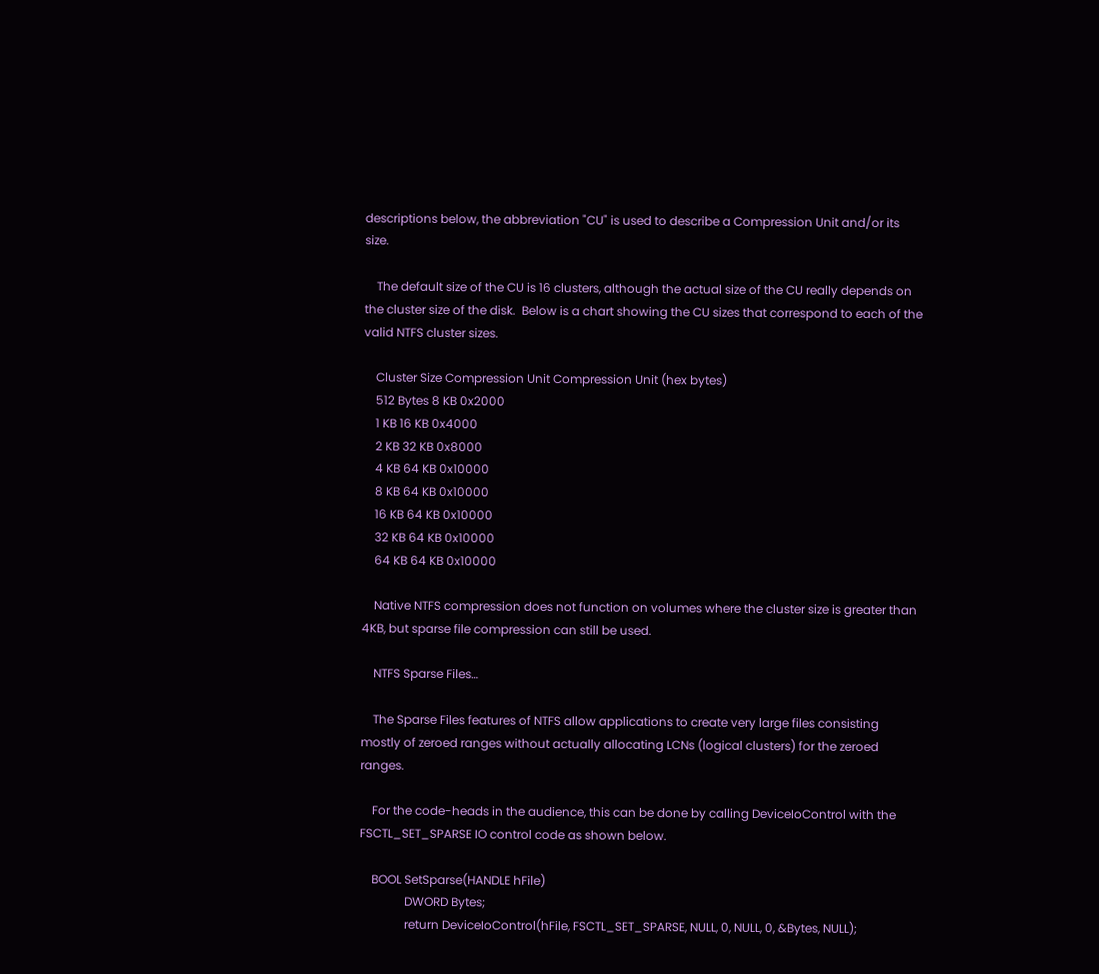descriptions below, the abbreviation "CU" is used to describe a Compression Unit and/or its size.

    The default size of the CU is 16 clusters, although the actual size of the CU really depends on the cluster size of the disk.  Below is a chart showing the CU sizes that correspond to each of the valid NTFS cluster sizes.

    Cluster Size Compression Unit Compression Unit (hex bytes)
    512 Bytes 8 KB 0x2000
    1 KB 16 KB 0x4000
    2 KB 32 KB 0x8000
    4 KB 64 KB 0x10000
    8 KB 64 KB 0x10000
    16 KB 64 KB 0x10000
    32 KB 64 KB 0x10000
    64 KB 64 KB 0x10000

    Native NTFS compression does not function on volumes where the cluster size is greater than 4KB, but sparse file compression can still be used.

    NTFS Sparse Files…

    The Sparse Files features of NTFS allow applications to create very large files consisting mostly of zeroed ranges without actually allocating LCNs (logical clusters) for the zeroed ranges.

    For the code-heads in the audience, this can be done by calling DeviceIoControl with the FSCTL_SET_SPARSE IO control code as shown below.

    BOOL SetSparse(HANDLE hFile)
               DWORD Bytes;
               return DeviceIoControl(hFile, FSCTL_SET_SPARSE, NULL, 0, NULL, 0, &Bytes, NULL);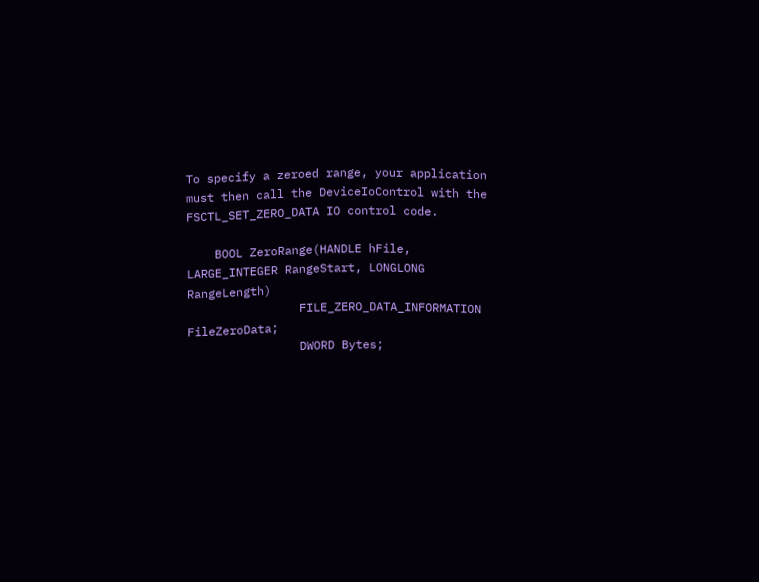To specify a zeroed range, your application must then call the DeviceIoControl with the FSCTL_SET_ZERO_DATA IO control code.

    BOOL ZeroRange(HANDLE hFile, LARGE_INTEGER RangeStart, LONGLONG RangeLength)
                FILE_ZERO_DATA_INFORMATION  FileZeroData;
                DWORD Bytes;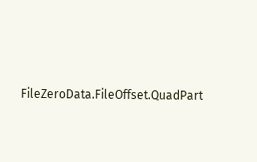FileZeroData.FileOffset.QuadPart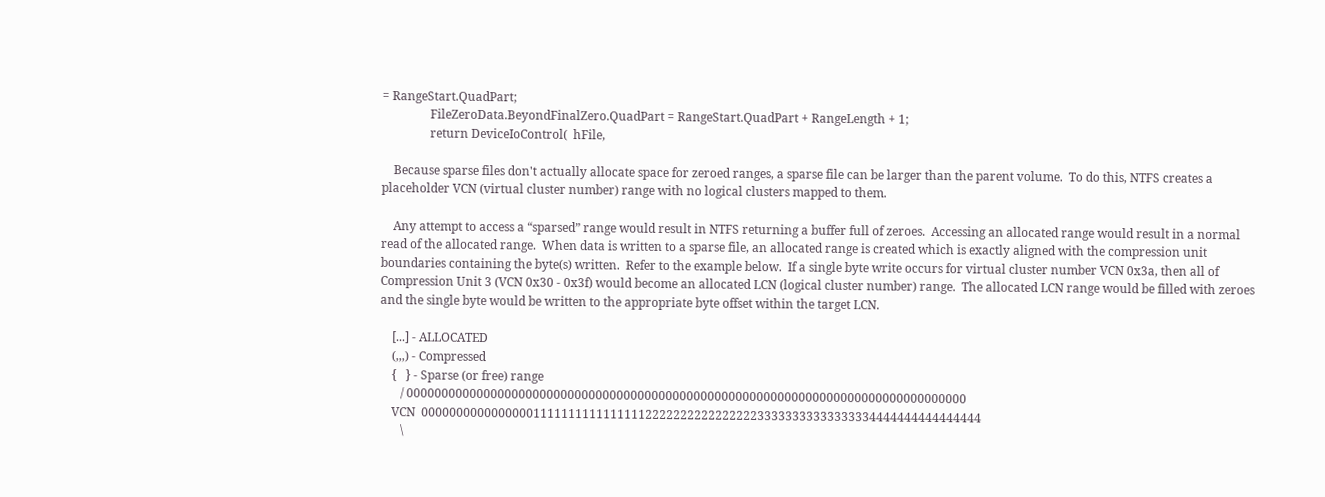= RangeStart.QuadPart;
                FileZeroData.BeyondFinalZero.QuadPart = RangeStart.QuadPart + RangeLength + 1;
                return DeviceIoControl(  hFile,

    Because sparse files don't actually allocate space for zeroed ranges, a sparse file can be larger than the parent volume.  To do this, NTFS creates a placeholder VCN (virtual cluster number) range with no logical clusters mapped to them.

    Any attempt to access a “sparsed” range would result in NTFS returning a buffer full of zeroes.  Accessing an allocated range would result in a normal read of the allocated range.  When data is written to a sparse file, an allocated range is created which is exactly aligned with the compression unit boundaries containing the byte(s) written.  Refer to the example below.  If a single byte write occurs for virtual cluster number VCN 0x3a, then all of Compression Unit 3 (VCN 0x30 - 0x3f) would become an allocated LCN (logical cluster number) range.  The allocated LCN range would be filled with zeroes and the single byte would be written to the appropriate byte offset within the target LCN.

    [...] - ALLOCATED
    (,,,) - Compressed
    {   } - Sparse (or free) range
       / 00000000000000000000000000000000000000000000000000000000000000000000000000000000
    VCN  00000000000000001111111111111111222222222222222233333333333333334444444444444444
       \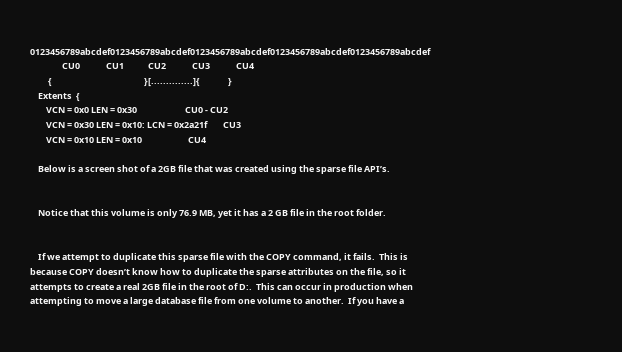0123456789abcdef0123456789abcdef0123456789abcdef0123456789abcdef0123456789abcdef
                CU0             CU1            CU2             CU3             CU4
         {                                              }[..............]{              }
    Extents  {
        VCN = 0x0 LEN = 0x30                        CU0 - CU2
        VCN = 0x30 LEN = 0x10: LCN = 0x2a21f        CU3
        VCN = 0x10 LEN = 0x10                       CU4

    Below is a screen shot of a 2GB file that was created using the sparse file API’s.


    Notice that this volume is only 76.9 MB, yet it has a 2 GB file in the root folder.


    If we attempt to duplicate this sparse file with the COPY command, it fails.  This is because COPY doesn’t know how to duplicate the sparse attributes on the file, so it attempts to create a real 2GB file in the root of D:.  This can occur in production when attempting to move a large database file from one volume to another.  If you have a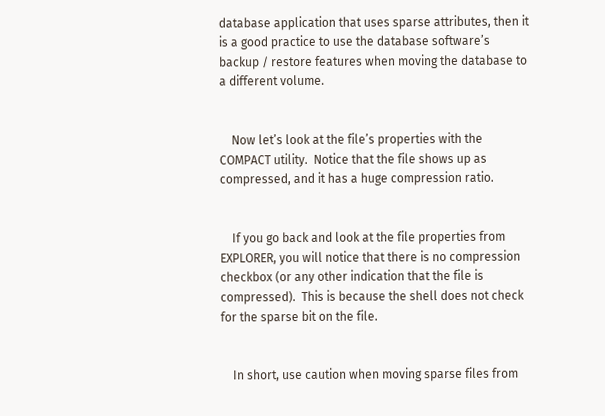database application that uses sparse attributes, then it is a good practice to use the database software’s backup / restore features when moving the database to a different volume.


    Now let’s look at the file’s properties with the COMPACT utility.  Notice that the file shows up as compressed, and it has a huge compression ratio.


    If you go back and look at the file properties from EXPLORER, you will notice that there is no compression checkbox (or any other indication that the file is compressed).  This is because the shell does not check for the sparse bit on the file.


    In short, use caution when moving sparse files from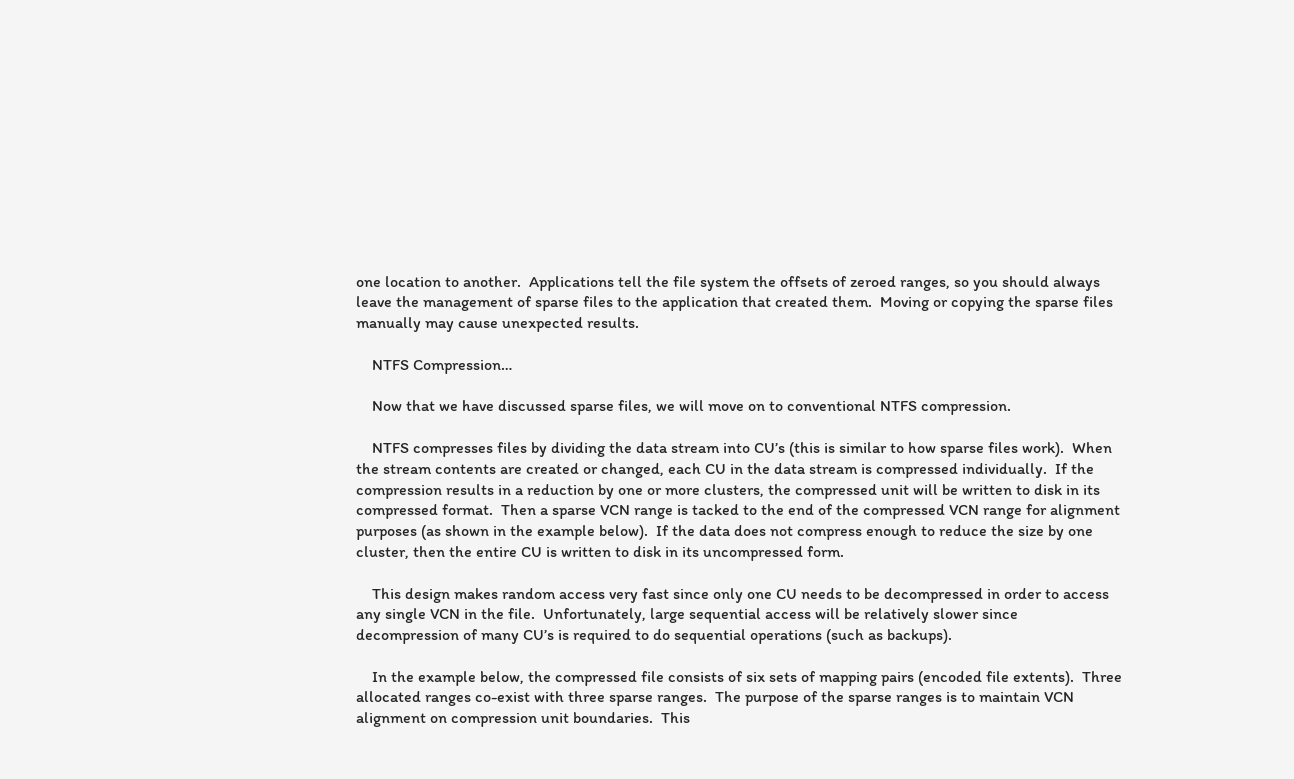one location to another.  Applications tell the file system the offsets of zeroed ranges, so you should always leave the management of sparse files to the application that created them.  Moving or copying the sparse files manually may cause unexpected results.

    NTFS Compression…

    Now that we have discussed sparse files, we will move on to conventional NTFS compression.

    NTFS compresses files by dividing the data stream into CU’s (this is similar to how sparse files work).  When the stream contents are created or changed, each CU in the data stream is compressed individually.  If the compression results in a reduction by one or more clusters, the compressed unit will be written to disk in its compressed format.  Then a sparse VCN range is tacked to the end of the compressed VCN range for alignment purposes (as shown in the example below).  If the data does not compress enough to reduce the size by one cluster, then the entire CU is written to disk in its uncompressed form.

    This design makes random access very fast since only one CU needs to be decompressed in order to access any single VCN in the file.  Unfortunately, large sequential access will be relatively slower since decompression of many CU’s is required to do sequential operations (such as backups).

    In the example below, the compressed file consists of six sets of mapping pairs (encoded file extents).  Three allocated ranges co-exist with three sparse ranges.  The purpose of the sparse ranges is to maintain VCN alignment on compression unit boundaries.  This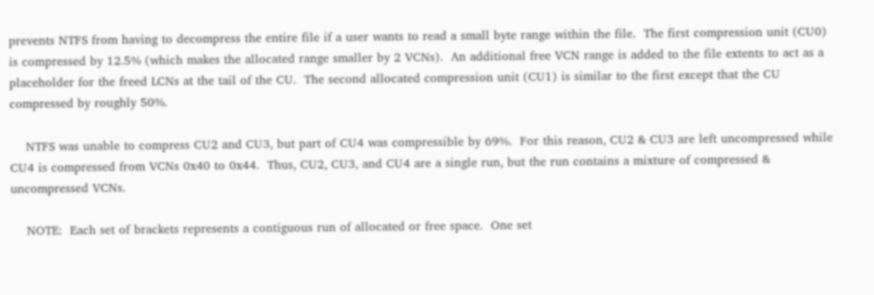prevents NTFS from having to decompress the entire file if a user wants to read a small byte range within the file.  The first compression unit (CU0) is compressed by 12.5% (which makes the allocated range smaller by 2 VCNs).  An additional free VCN range is added to the file extents to act as a placeholder for the freed LCNs at the tail of the CU.  The second allocated compression unit (CU1) is similar to the first except that the CU compressed by roughly 50%.

    NTFS was unable to compress CU2 and CU3, but part of CU4 was compressible by 69%.  For this reason, CU2 & CU3 are left uncompressed while CU4 is compressed from VCNs 0x40 to 0x44.  Thus, CU2, CU3, and CU4 are a single run, but the run contains a mixture of compressed & uncompressed VCNs.

    NOTE:  Each set of brackets represents a contiguous run of allocated or free space.  One set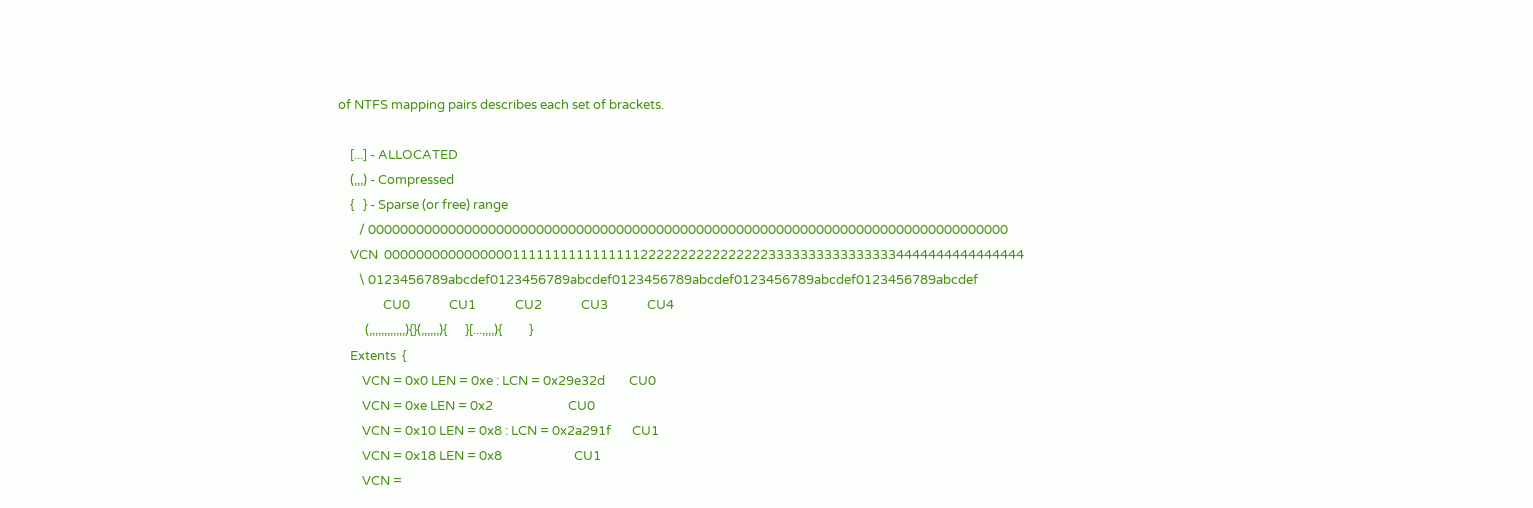of NTFS mapping pairs describes each set of brackets.

    [...] - ALLOCATED
    (,,,) - Compressed
    {   } - Sparse (or free) range
       / 00000000000000000000000000000000000000000000000000000000000000000000000000000000
    VCN  00000000000000001111111111111111222222222222222233333333333333334444444444444444
       \ 0123456789abcdef0123456789abcdef0123456789abcdef0123456789abcdef0123456789abcdef
               CU0             CU1             CU2             CU3             CU4
         (,,,,,,,,,,,,){}(,,,,,,){      }[...,,,,){         }
    Extents  {
        VCN = 0x0 LEN = 0xe : LCN = 0x29e32d        CU0
        VCN = 0xe LEN = 0x2                         CU0
        VCN = 0x10 LEN = 0x8 : LCN = 0x2a291f       CU1
        VCN = 0x18 LEN = 0x8                        CU1
        VCN =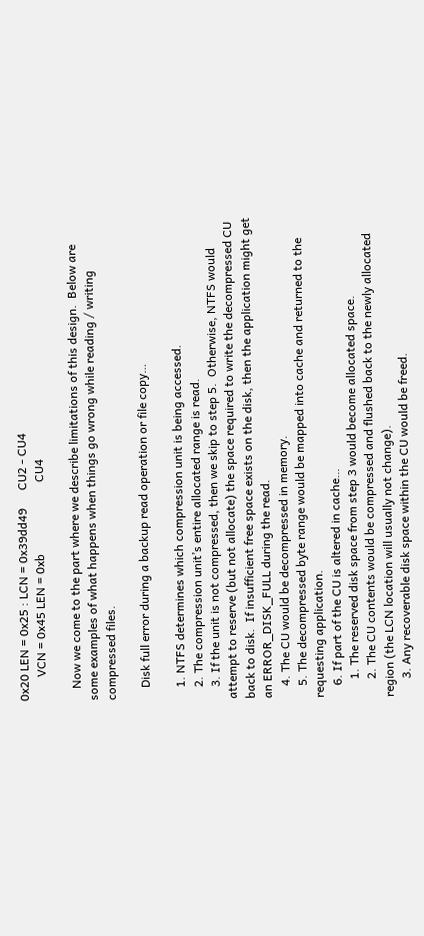0x20 LEN = 0x25 : LCN = 0x39dd49      CU2 - CU4
        VCN = 0x45 LEN = 0xb                        CU4

    Now we come to the part where we describe limitations of this design.  Below are some examples of what happens when things go wrong while reading / writing compressed files.

    Disk full error during a backup read operation or file copy…

    1. NTFS determines which compression unit is being accessed.
    2. The compression unit’s entire allocated range is read.
    3. If the unit is not compressed, then we skip to step 5.  Otherwise, NTFS would attempt to reserve (but not allocate) the space required to write the decompressed CU back to disk.  If insufficient free space exists on the disk, then the application might get an ERROR_DISK_FULL during the read.
    4. The CU would be decompressed in memory.
    5. The decompressed byte range would be mapped into cache and returned to the requesting application.
    6. If part of the CU is altered in cache…
      1. The reserved disk space from step 3 would become allocated space.
      2. The CU contents would be compressed and flushed back to the newly allocated region (the LCN location will usually not change).
      3. Any recoverable disk space within the CU would be freed.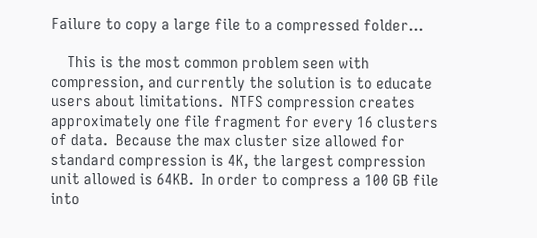Failure to copy a large file to a compressed folder…

    This is the most common problem seen with compression, and currently the solution is to educate users about limitations.  NTFS compression creates approximately one file fragment for every 16 clusters of data.  Because the max cluster size allowed for standard compression is 4K, the largest compression unit allowed is 64KB.  In order to compress a 100 GB file into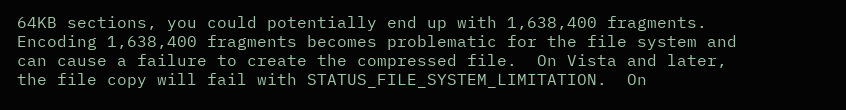64KB sections, you could potentially end up with 1,638,400 fragments.  Encoding 1,638,400 fragments becomes problematic for the file system and can cause a failure to create the compressed file.  On Vista and later, the file copy will fail with STATUS_FILE_SYSTEM_LIMITATION.  On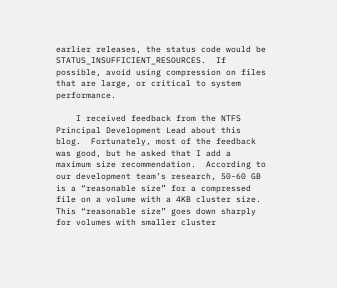earlier releases, the status code would be STATUS_INSUFFICIENT_RESOURCES.  If possible, avoid using compression on files that are large, or critical to system performance.

    I received feedback from the NTFS Principal Development Lead about this blog.  Fortunately, most of the feedback was good, but he asked that I add a maximum size recommendation.  According to our development team’s research, 50-60 GB is a “reasonable size” for a compressed file on a volume with a 4KB cluster size.  This “reasonable size” goes down sharply for volumes with smaller cluster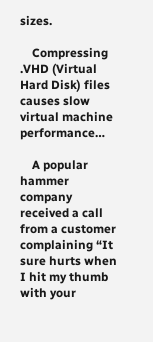sizes.

    Compressing .VHD (Virtual Hard Disk) files causes slow virtual machine performance…

    A popular hammer company received a call from a customer complaining “It sure hurts when I hit my thumb with your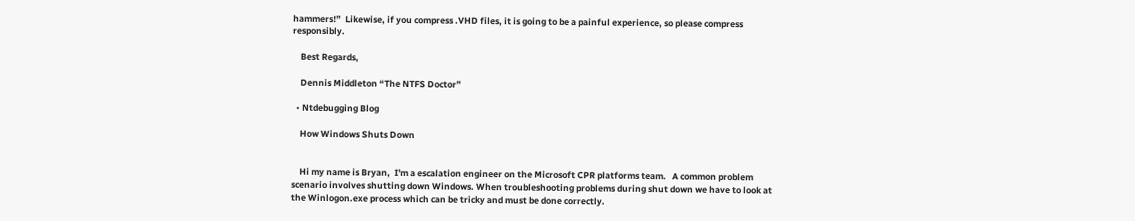hammers!”  Likewise, if you compress .VHD files, it is going to be a painful experience, so please compress responsibly.

    Best Regards,

    Dennis Middleton “The NTFS Doctor”

  • Ntdebugging Blog

    How Windows Shuts Down


    Hi my name is Bryan,  I'm a escalation engineer on the Microsoft CPR platforms team.   A common problem scenario involves shutting down Windows. When troubleshooting problems during shut down we have to look at the Winlogon.exe process which can be tricky and must be done correctly.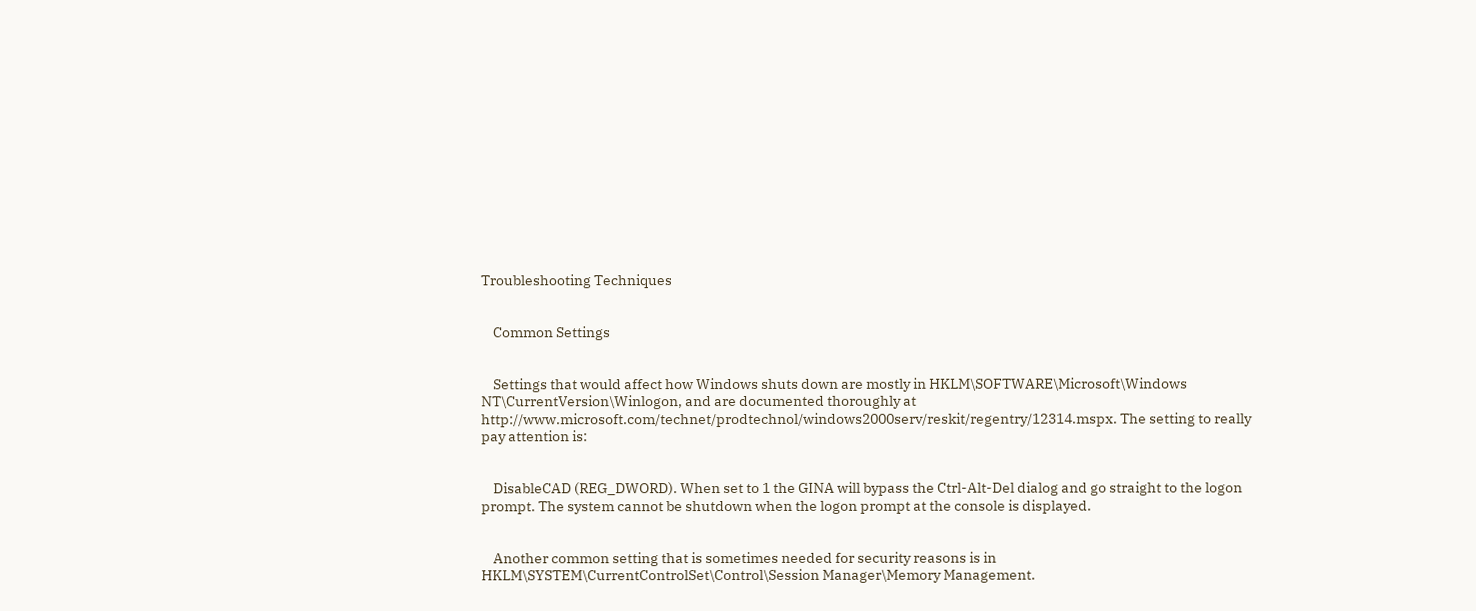Troubleshooting Techniques


    Common Settings


    Settings that would affect how Windows shuts down are mostly in HKLM\SOFTWARE\Microsoft\Windows NT\CurrentVersion\Winlogon, and are documented thoroughly at http://www.microsoft.com/technet/prodtechnol/windows2000serv/reskit/regentry/12314.mspx. The setting to really pay attention is:


    DisableCAD (REG_DWORD). When set to 1 the GINA will bypass the Ctrl-Alt-Del dialog and go straight to the logon prompt. The system cannot be shutdown when the logon prompt at the console is displayed.


    Another common setting that is sometimes needed for security reasons is in HKLM\SYSTEM\CurrentControlSet\Control\Session Manager\Memory Management.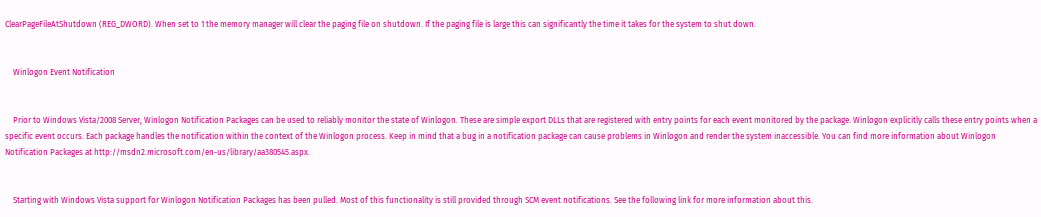ClearPageFileAtShutdown (REG_DWORD). When set to 1 the memory manager will clear the paging file on shutdown. If the paging file is large this can significantly the time it takes for the system to shut down.


    Winlogon Event Notification


    Prior to Windows Vista/2008 Server, Winlogon Notification Packages can be used to reliably monitor the state of Winlogon. These are simple export DLLs that are registered with entry points for each event monitored by the package. Winlogon explicitly calls these entry points when a specific event occurs. Each package handles the notification within the context of the Winlogon process. Keep in mind that a bug in a notification package can cause problems in Winlogon and render the system inaccessible. You can find more information about Winlogon Notification Packages at http://msdn2.microsoft.com/en-us/library/aa380545.aspx.


    Starting with Windows Vista support for Winlogon Notification Packages has been pulled. Most of this functionality is still provided through SCM event notifications. See the following link for more information about this.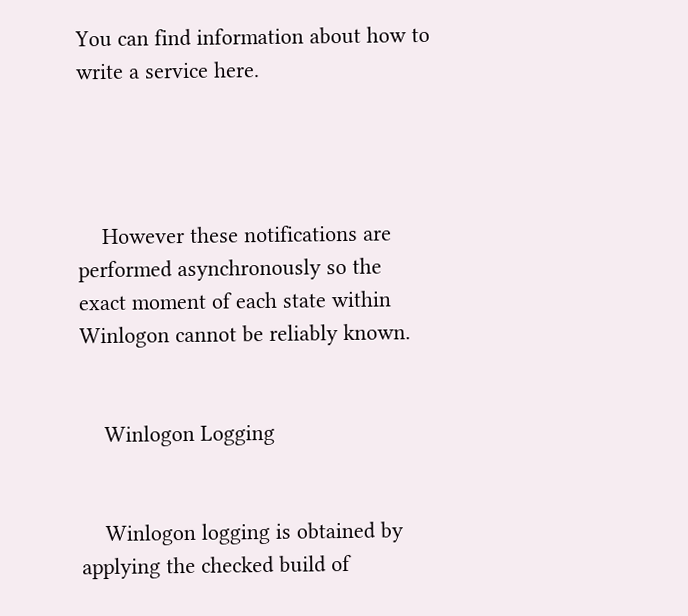You can find information about how to write a service here.




    However these notifications are performed asynchronously so the exact moment of each state within Winlogon cannot be reliably known.


    Winlogon Logging


    Winlogon logging is obtained by applying the checked build of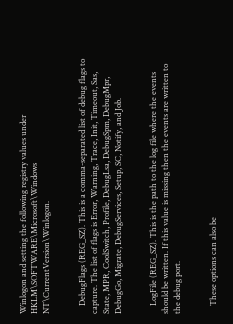Winlogon and setting the following registry values under HKLM\SOFTWARE\Microsoft\Windows NT\CurrentVersion\Winlogon.


    DebugFlags (REG_SZ). This is a comma-separated list of debug flags to capture. The list of flags is Error, Warning, Trace, Init, Timeout, Sas, State, MPR, CoolSwitch, Profile, DebugLsa, DebugSpm, DebugMpr, DebugGo, Migrate, DebugServices, Setup, SC, Notify, and Job.


    LogFile (REG_SZ). This is the path to the log file where the events should be written. If this value is missing then the events are written to the debug port.


    These options can also be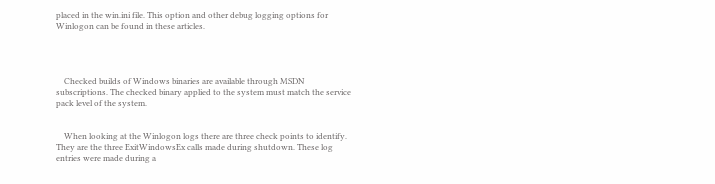placed in the win.ini file. This option and other debug logging options for Winlogon can be found in these articles.




    Checked builds of Windows binaries are available through MSDN subscriptions. The checked binary applied to the system must match the service pack level of the system.


    When looking at the Winlogon logs there are three check points to identify. They are the three ExitWindowsEx calls made during shutdown. These log entries were made during a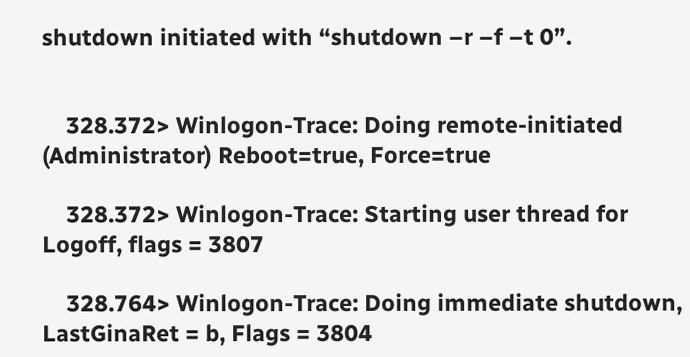shutdown initiated with “shutdown –r –f –t 0”.


    328.372> Winlogon-Trace: Doing remote-initiated (Administrator) Reboot=true, Force=true

    328.372> Winlogon-Trace: Starting user thread for Logoff, flags = 3807

    328.764> Winlogon-Trace: Doing immediate shutdown, LastGinaRet = b, Flags = 3804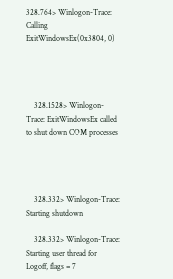328.764> Winlogon-Trace: Calling ExitWindowsEx(0x3804, 0)




    328.1528> Winlogon-Trace: ExitWindowsEx called to shut down COM processes




    328.332> Winlogon-Trace: Starting shutdown

    328.332> Winlogon-Trace: Starting user thread for Logoff, flags = 7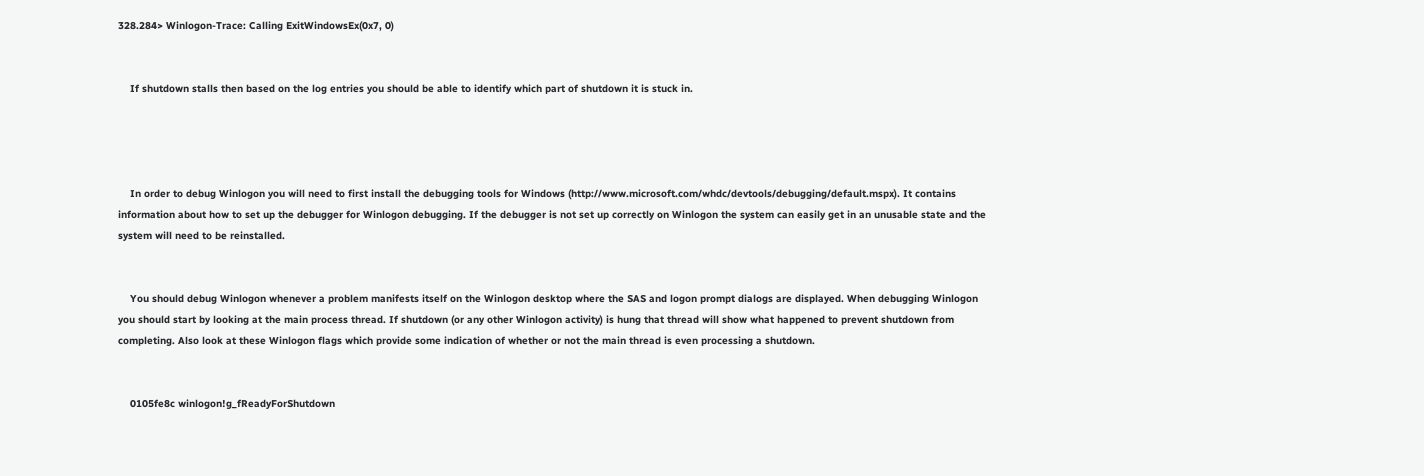328.284> Winlogon-Trace: Calling ExitWindowsEx(0x7, 0)


    If shutdown stalls then based on the log entries you should be able to identify which part of shutdown it is stuck in.




    In order to debug Winlogon you will need to first install the debugging tools for Windows (http://www.microsoft.com/whdc/devtools/debugging/default.mspx). It contains information about how to set up the debugger for Winlogon debugging. If the debugger is not set up correctly on Winlogon the system can easily get in an unusable state and the system will need to be reinstalled.


    You should debug Winlogon whenever a problem manifests itself on the Winlogon desktop where the SAS and logon prompt dialogs are displayed. When debugging Winlogon you should start by looking at the main process thread. If shutdown (or any other Winlogon activity) is hung that thread will show what happened to prevent shutdown from completing. Also look at these Winlogon flags which provide some indication of whether or not the main thread is even processing a shutdown.


    0105fe8c winlogon!g_fReadyForShutdown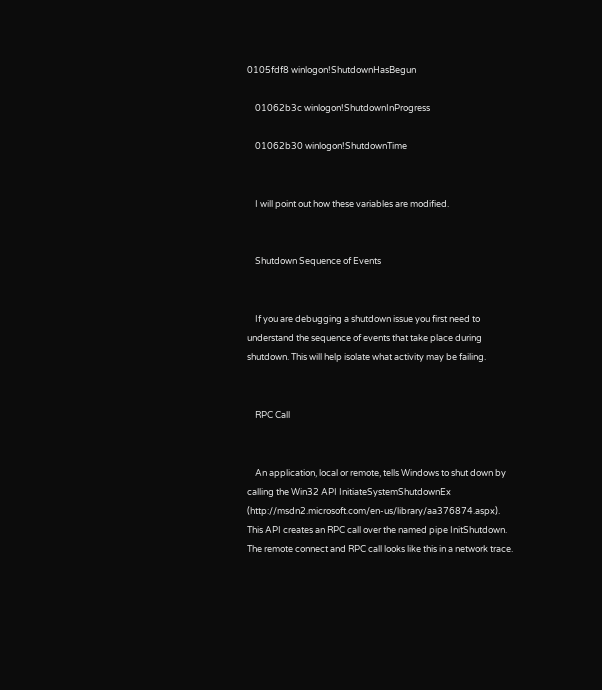0105fdf8 winlogon!ShutdownHasBegun

    01062b3c winlogon!ShutdownInProgress

    01062b30 winlogon!ShutdownTime


    I will point out how these variables are modified.


    Shutdown Sequence of Events


    If you are debugging a shutdown issue you first need to understand the sequence of events that take place during shutdown. This will help isolate what activity may be failing.


    RPC Call


    An application, local or remote, tells Windows to shut down by calling the Win32 API InitiateSystemShutdownEx (http://msdn2.microsoft.com/en-us/library/aa376874.aspx). This API creates an RPC call over the named pipe InitShutdown. The remote connect and RPC call looks like this in a network trace.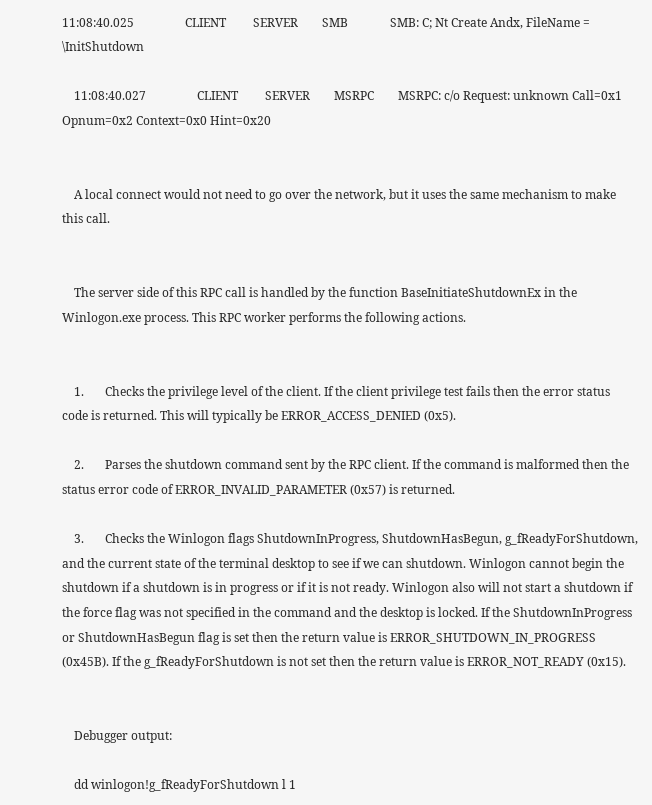11:08:40.025                 CLIENT         SERVER        SMB              SMB: C; Nt Create Andx, FileName = \InitShutdown

    11:08:40.027                 CLIENT         SERVER        MSRPC        MSRPC: c/o Request: unknown Call=0x1 Opnum=0x2 Context=0x0 Hint=0x20


    A local connect would not need to go over the network, but it uses the same mechanism to make this call.


    The server side of this RPC call is handled by the function BaseInitiateShutdownEx in the Winlogon.exe process. This RPC worker performs the following actions.


    1.       Checks the privilege level of the client. If the client privilege test fails then the error status code is returned. This will typically be ERROR_ACCESS_DENIED (0x5).

    2.       Parses the shutdown command sent by the RPC client. If the command is malformed then the status error code of ERROR_INVALID_PARAMETER (0x57) is returned.

    3.       Checks the Winlogon flags ShutdownInProgress, ShutdownHasBegun, g_fReadyForShutdown, and the current state of the terminal desktop to see if we can shutdown. Winlogon cannot begin the shutdown if a shutdown is in progress or if it is not ready. Winlogon also will not start a shutdown if the force flag was not specified in the command and the desktop is locked. If the ShutdownInProgress or ShutdownHasBegun flag is set then the return value is ERROR_SHUTDOWN_IN_PROGRESS (0x45B). If the g_fReadyForShutdown is not set then the return value is ERROR_NOT_READY (0x15).


    Debugger output:

    dd winlogon!g_fReadyForShutdown l 1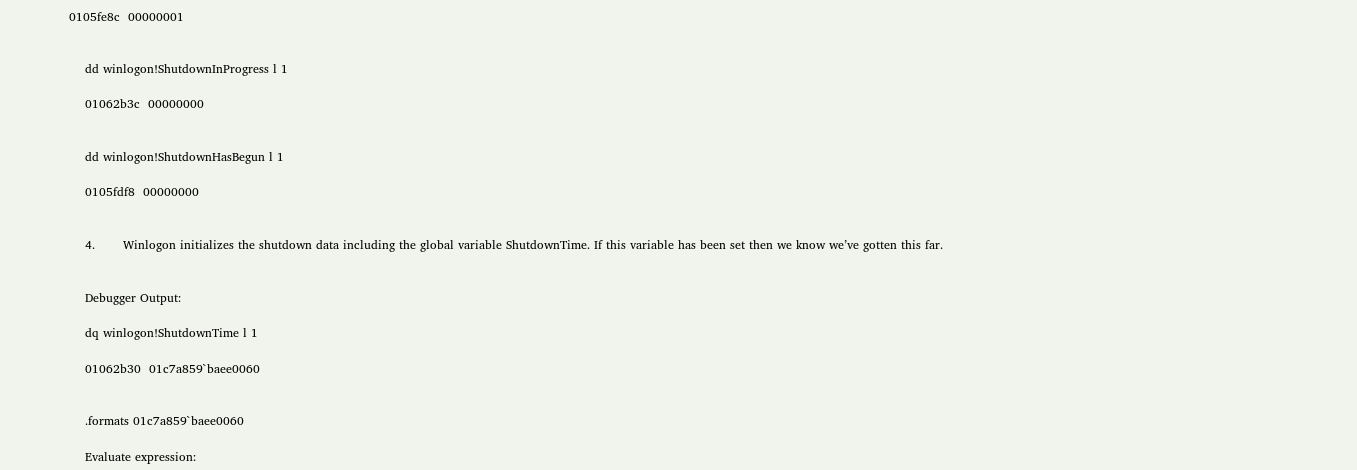0105fe8c  00000001


    dd winlogon!ShutdownInProgress l 1

    01062b3c  00000000


    dd winlogon!ShutdownHasBegun l 1

    0105fdf8  00000000


    4.       Winlogon initializes the shutdown data including the global variable ShutdownTime. If this variable has been set then we know we’ve gotten this far.


    Debugger Output:

    dq winlogon!ShutdownTime l 1

    01062b30  01c7a859`baee0060


    .formats 01c7a859`baee0060

    Evaluate expression: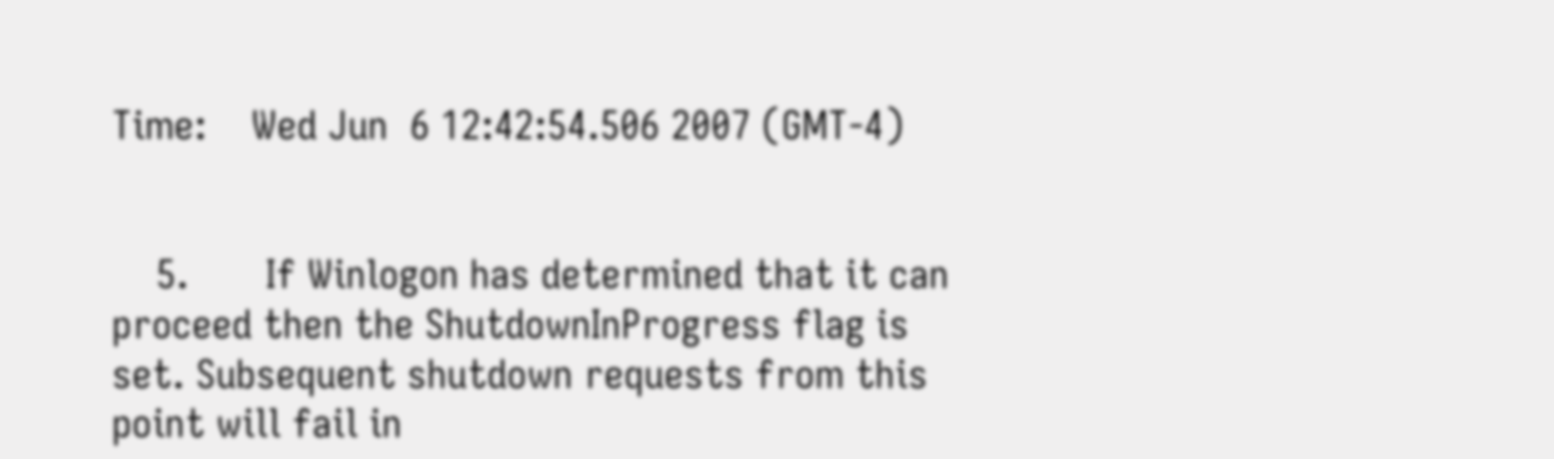Time:    Wed Jun  6 12:42:54.506 2007 (GMT-4)


    5.       If Winlogon has determined that it can proceed then the ShutdownInProgress flag is set. Subsequent shutdown requests from this point will fail in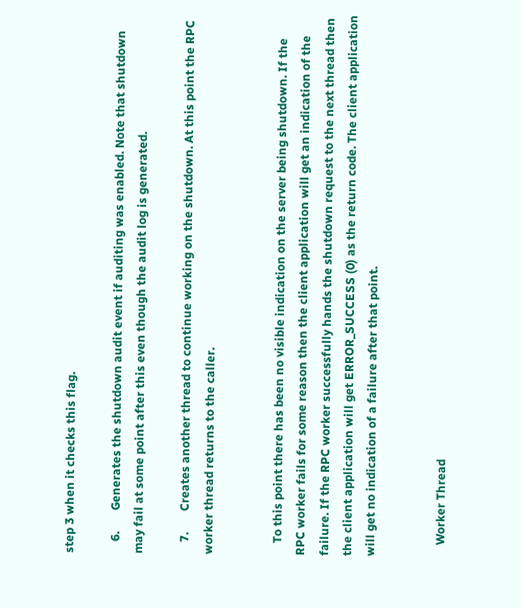step 3 when it checks this flag.

    6.       Generates the shutdown audit event if auditing was enabled. Note that shutdown may fail at some point after this even though the audit log is generated.

    7.       Creates another thread to continue working on the shutdown. At this point the RPC worker thread returns to the caller.


    To this point there has been no visible indication on the server being shutdown. If the RPC worker fails for some reason then the client application will get an indication of the failure. If the RPC worker successfully hands the shutdown request to the next thread then the client application will get ERROR_SUCCESS (0) as the return code. The client application will get no indication of a failure after that point.


    Worker Thread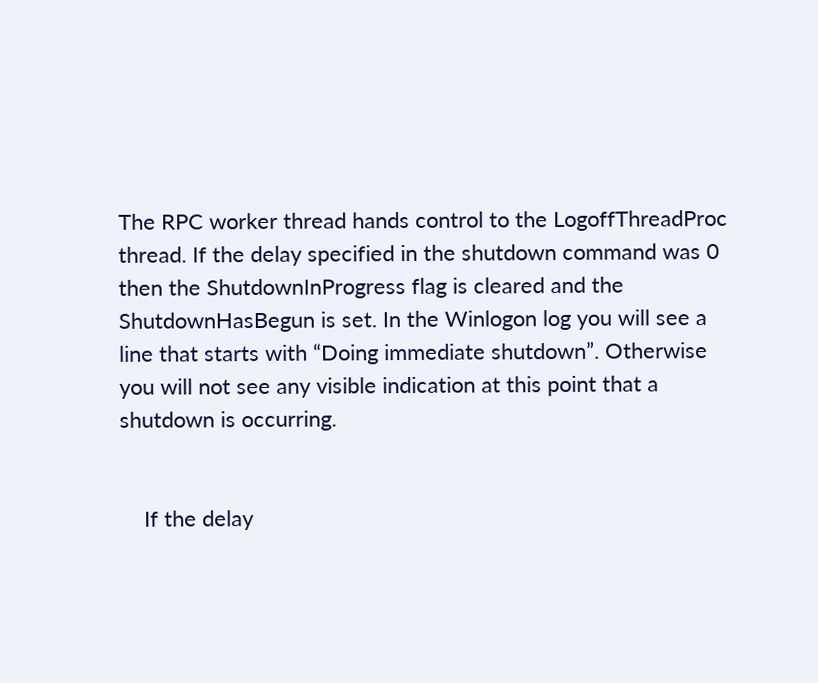The RPC worker thread hands control to the LogoffThreadProc thread. If the delay specified in the shutdown command was 0 then the ShutdownInProgress flag is cleared and the ShutdownHasBegun is set. In the Winlogon log you will see a line that starts with “Doing immediate shutdown”. Otherwise you will not see any visible indication at this point that a shutdown is occurring.


    If the delay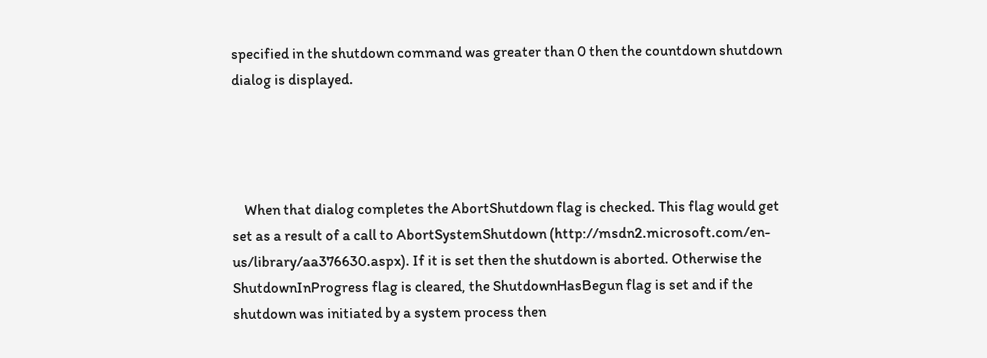specified in the shutdown command was greater than 0 then the countdown shutdown dialog is displayed.




    When that dialog completes the AbortShutdown flag is checked. This flag would get set as a result of a call to AbortSystemShutdown (http://msdn2.microsoft.com/en-us/library/aa376630.aspx). If it is set then the shutdown is aborted. Otherwise the ShutdownInProgress flag is cleared, the ShutdownHasBegun flag is set and if the shutdown was initiated by a system process then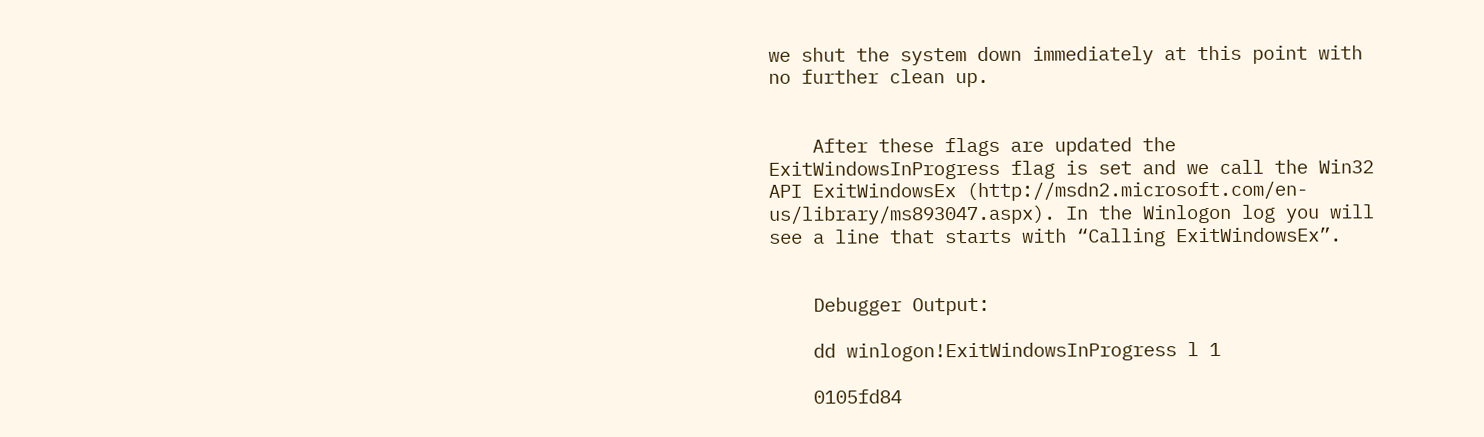we shut the system down immediately at this point with no further clean up.


    After these flags are updated the ExitWindowsInProgress flag is set and we call the Win32 API ExitWindowsEx (http://msdn2.microsoft.com/en-us/library/ms893047.aspx). In the Winlogon log you will see a line that starts with “Calling ExitWindowsEx”.


    Debugger Output:

    dd winlogon!ExitWindowsInProgress l 1

    0105fd84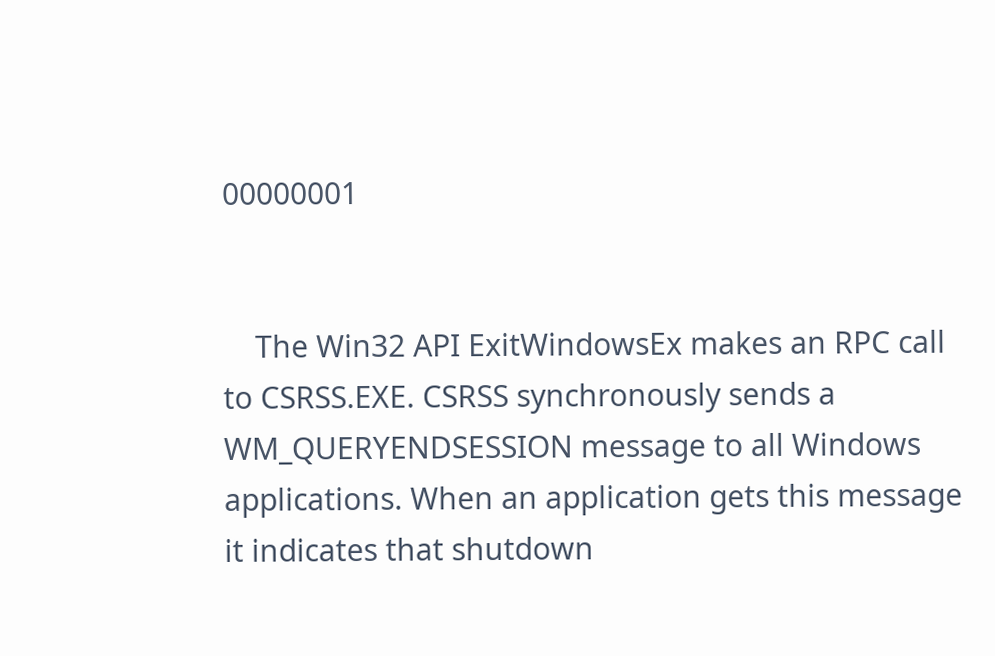00000001


    The Win32 API ExitWindowsEx makes an RPC call to CSRSS.EXE. CSRSS synchronously sends a WM_QUERYENDSESSION message to all Windows applications. When an application gets this message it indicates that shutdown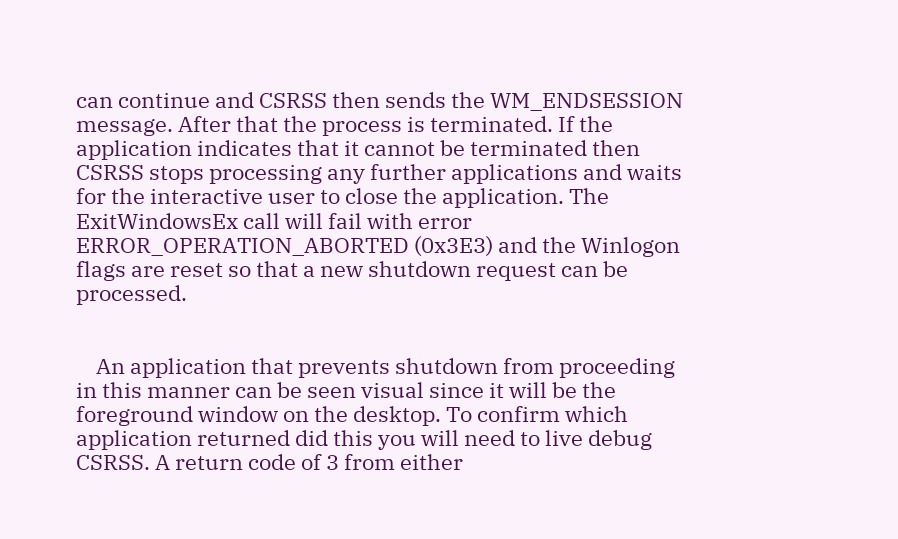can continue and CSRSS then sends the WM_ENDSESSION message. After that the process is terminated. If the application indicates that it cannot be terminated then CSRSS stops processing any further applications and waits for the interactive user to close the application. The ExitWindowsEx call will fail with error ERROR_OPERATION_ABORTED (0x3E3) and the Winlogon flags are reset so that a new shutdown request can be processed.


    An application that prevents shutdown from proceeding in this manner can be seen visual since it will be the foreground window on the desktop. To confirm which application returned did this you will need to live debug CSRSS. A return code of 3 from either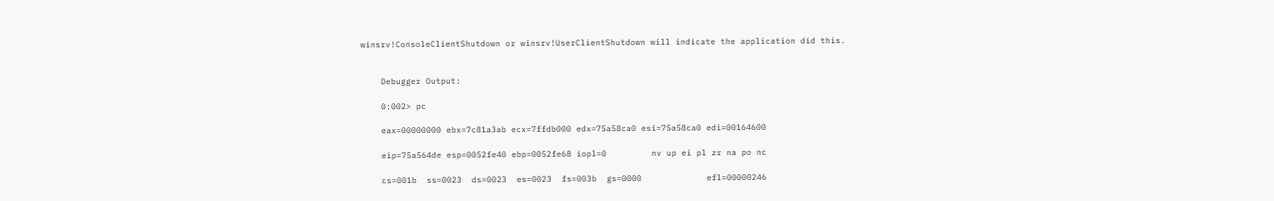winsrv!ConsoleClientShutdown or winsrv!UserClientShutdown will indicate the application did this.


    Debugger Output:

    0:002> pc

    eax=00000000 ebx=7c81a3ab ecx=7ffdb000 edx=75a58ca0 esi=75a58ca0 edi=00164600

    eip=75a564de esp=0052fe40 ebp=0052fe68 iopl=0         nv up ei pl zr na po nc

    cs=001b  ss=0023  ds=0023  es=0023  fs=003b  gs=0000             efl=00000246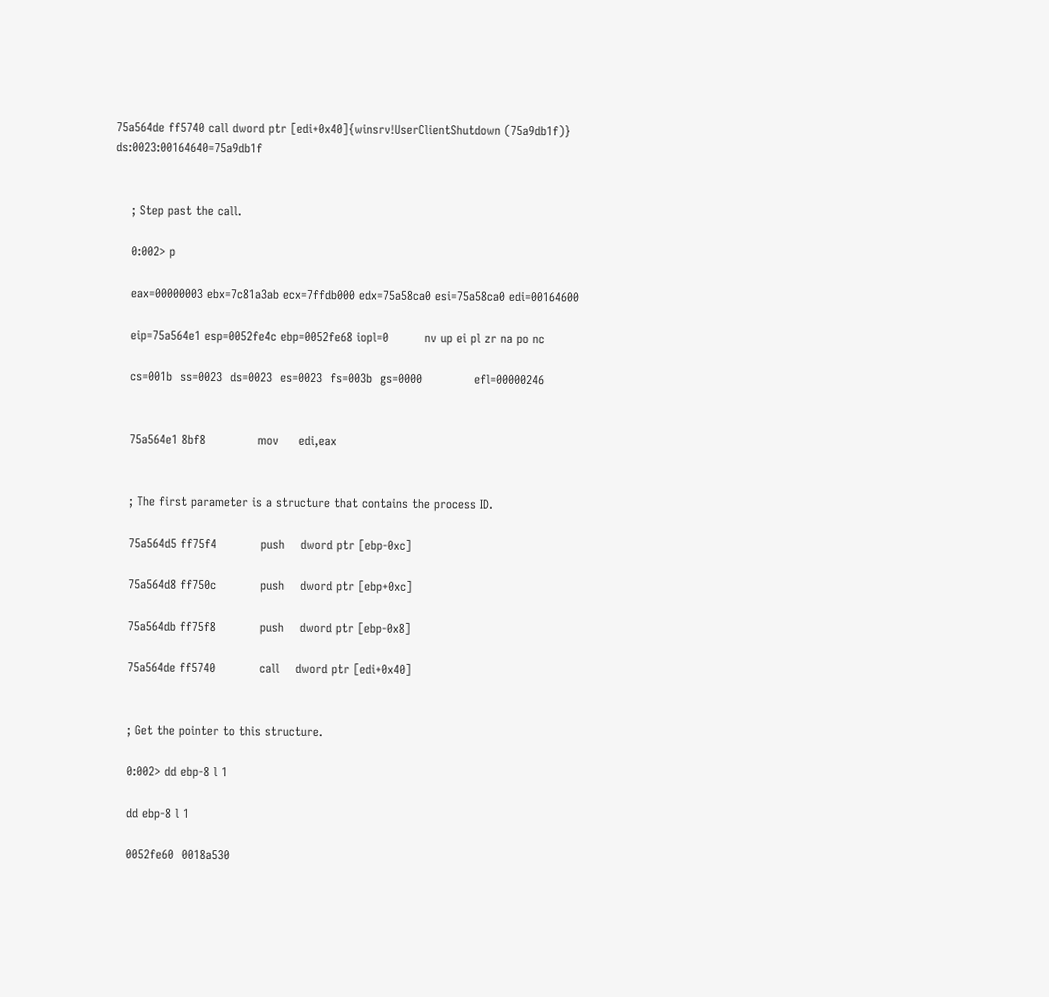75a564de ff5740 call dword ptr [edi+0x40]{winsrv!UserClientShutdown (75a9db1f)} ds:0023:00164640=75a9db1f


    ; Step past the call.

    0:002> p

    eax=00000003 ebx=7c81a3ab ecx=7ffdb000 edx=75a58ca0 esi=75a58ca0 edi=00164600

    eip=75a564e1 esp=0052fe4c ebp=0052fe68 iopl=0         nv up ei pl zr na po nc

    cs=001b  ss=0023  ds=0023  es=0023  fs=003b  gs=0000             efl=00000246


    75a564e1 8bf8             mov     edi,eax


    ; The first parameter is a structure that contains the process ID.

    75a564d5 ff75f4           push    dword ptr [ebp-0xc]

    75a564d8 ff750c           push    dword ptr [ebp+0xc]

    75a564db ff75f8           push    dword ptr [ebp-0x8]

    75a564de ff5740           call    dword ptr [edi+0x40]


    ; Get the pointer to this structure.

    0:002> dd ebp-8 l 1

    dd ebp-8 l 1

    0052fe60  0018a530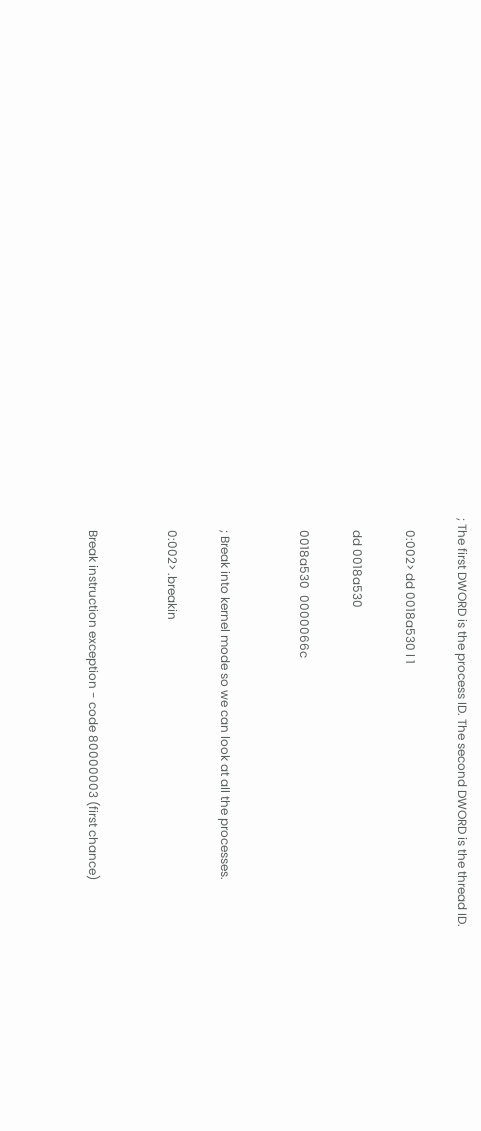; The first DWORD is the process ID. The second DWORD is the thread ID.

    0:002> dd 0018a530 l 1

    dd 0018a530

    0018a530  0000066c


    ; Break into kernel mode so we can look at all the processes.

    0:002> .breakin


    Break instruction exception - code 80000003 (first chance)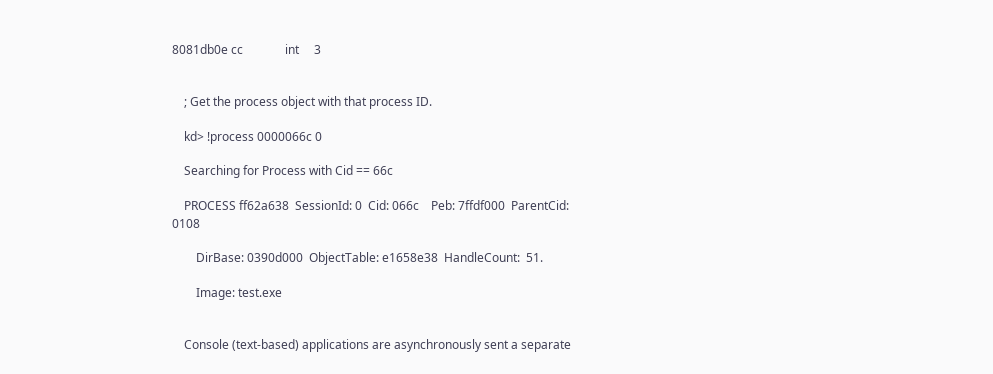8081db0e cc              int     3


    ; Get the process object with that process ID.

    kd> !process 0000066c 0

    Searching for Process with Cid == 66c

    PROCESS ff62a638  SessionId: 0  Cid: 066c    Peb: 7ffdf000  ParentCid: 0108

        DirBase: 0390d000  ObjectTable: e1658e38  HandleCount:  51.

        Image: test.exe


    Console (text-based) applications are asynchronously sent a separate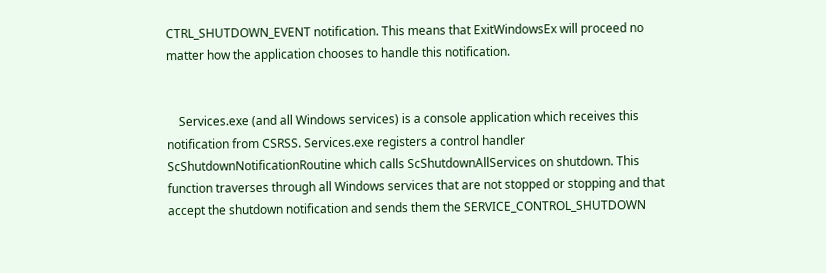CTRL_SHUTDOWN_EVENT notification. This means that ExitWindowsEx will proceed no matter how the application chooses to handle this notification.


    Services.exe (and all Windows services) is a console application which receives this notification from CSRSS. Services.exe registers a control handler ScShutdownNotificationRoutine which calls ScShutdownAllServices on shutdown. This function traverses through all Windows services that are not stopped or stopping and that accept the shutdown notification and sends them the SERVICE_CONTROL_SHUTDOWN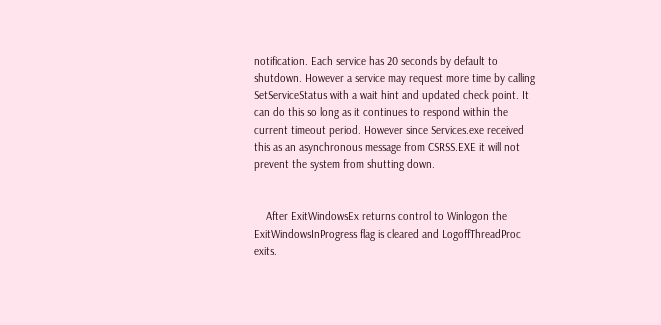notification. Each service has 20 seconds by default to shutdown. However a service may request more time by calling SetServiceStatus with a wait hint and updated check point. It can do this so long as it continues to respond within the current timeout period. However since Services.exe received this as an asynchronous message from CSRSS.EXE it will not prevent the system from shutting down.


    After ExitWindowsEx returns control to Winlogon the ExitWindowsInProgress flag is cleared and LogoffThreadProc exits.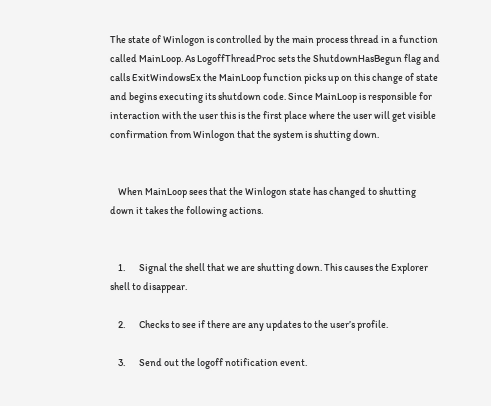The state of Winlogon is controlled by the main process thread in a function called MainLoop. As LogoffThreadProc sets the ShutdownHasBegun flag and calls ExitWindowsEx the MainLoop function picks up on this change of state and begins executing its shutdown code. Since MainLoop is responsible for interaction with the user this is the first place where the user will get visible confirmation from Winlogon that the system is shutting down.


    When MainLoop sees that the Winlogon state has changed to shutting down it takes the following actions.


    1.       Signal the shell that we are shutting down. This causes the Explorer shell to disappear.

    2.       Checks to see if there are any updates to the user’s profile.

    3.       Send out the logoff notification event.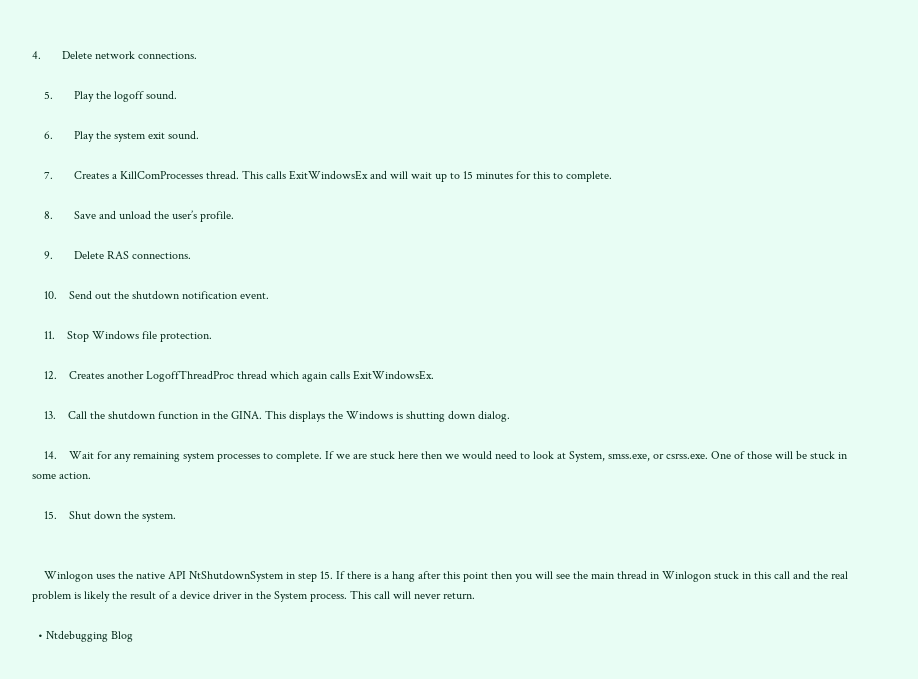4.       Delete network connections.

    5.       Play the logoff sound.

    6.       Play the system exit sound.

    7.       Creates a KillComProcesses thread. This calls ExitWindowsEx and will wait up to 15 minutes for this to complete.

    8.       Save and unload the user’s profile.

    9.       Delete RAS connections.

    10.    Send out the shutdown notification event.

    11.    Stop Windows file protection.

    12.    Creates another LogoffThreadProc thread which again calls ExitWindowsEx.

    13.    Call the shutdown function in the GINA. This displays the Windows is shutting down dialog.

    14.    Wait for any remaining system processes to complete. If we are stuck here then we would need to look at System, smss.exe, or csrss.exe. One of those will be stuck in some action.

    15.    Shut down the system.


    Winlogon uses the native API NtShutdownSystem in step 15. If there is a hang after this point then you will see the main thread in Winlogon stuck in this call and the real problem is likely the result of a device driver in the System process. This call will never return.

  • Ntdebugging Blog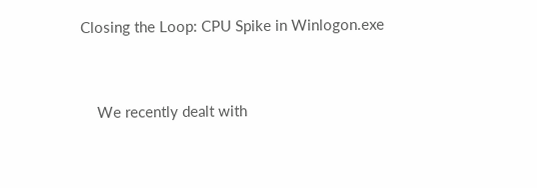Closing the Loop: CPU Spike in Winlogon.exe


    We recently dealt with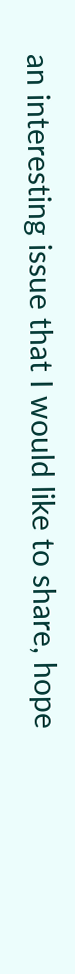an interesting issue that I would like to share, hope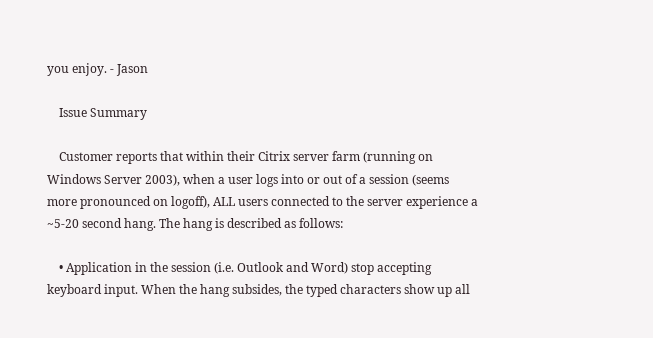you enjoy. - Jason

    Issue Summary

    Customer reports that within their Citrix server farm (running on Windows Server 2003), when a user logs into or out of a session (seems more pronounced on logoff), ALL users connected to the server experience a ~5-20 second hang. The hang is described as follows:

    • Application in the session (i.e. Outlook and Word) stop accepting keyboard input. When the hang subsides, the typed characters show up all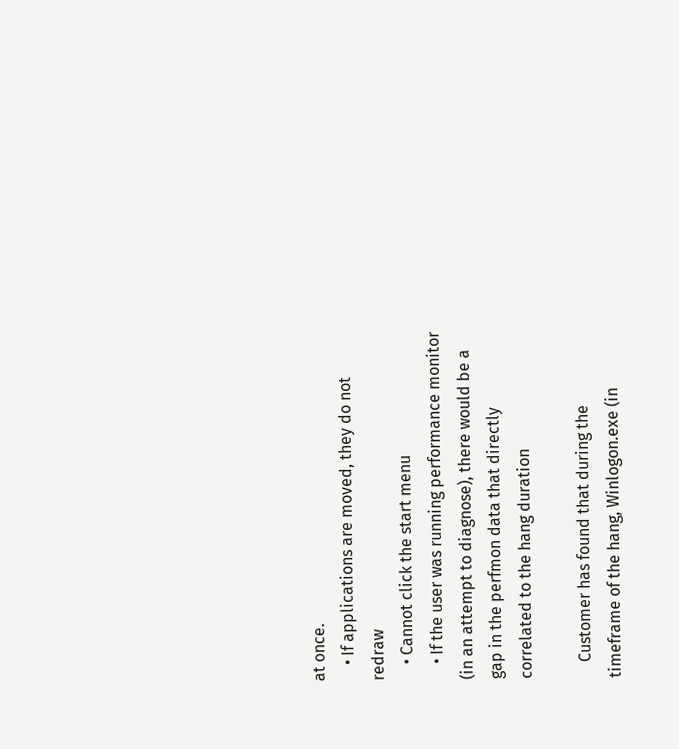at once.
    • If applications are moved, they do not redraw
    • Cannot click the start menu
    • If the user was running performance monitor (in an attempt to diagnose), there would be a gap in the perfmon data that directly correlated to the hang duration

    Customer has found that during the timeframe of the hang, Winlogon.exe (in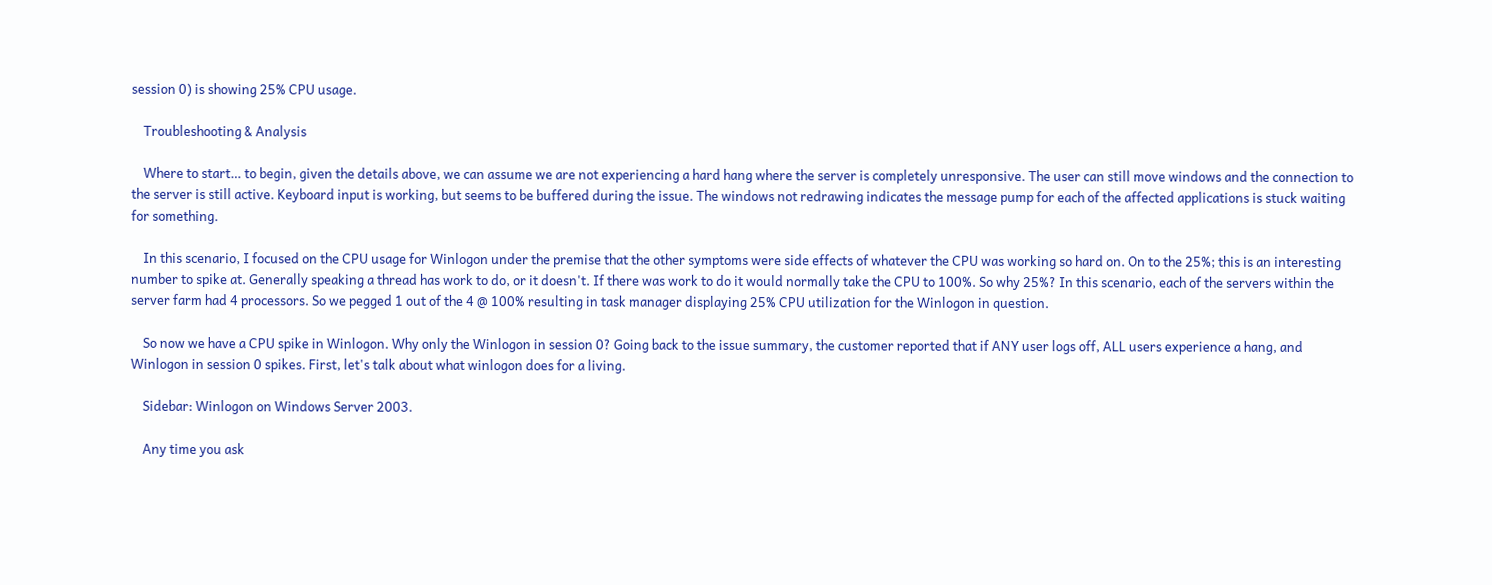session 0) is showing 25% CPU usage.

    Troubleshooting & Analysis

    Where to start… to begin, given the details above, we can assume we are not experiencing a hard hang where the server is completely unresponsive. The user can still move windows and the connection to the server is still active. Keyboard input is working, but seems to be buffered during the issue. The windows not redrawing indicates the message pump for each of the affected applications is stuck waiting for something.

    In this scenario, I focused on the CPU usage for Winlogon under the premise that the other symptoms were side effects of whatever the CPU was working so hard on. On to the 25%; this is an interesting number to spike at. Generally speaking a thread has work to do, or it doesn't. If there was work to do it would normally take the CPU to 100%. So why 25%? In this scenario, each of the servers within the server farm had 4 processors. So we pegged 1 out of the 4 @ 100% resulting in task manager displaying 25% CPU utilization for the Winlogon in question.

    So now we have a CPU spike in Winlogon. Why only the Winlogon in session 0? Going back to the issue summary, the customer reported that if ANY user logs off, ALL users experience a hang, and Winlogon in session 0 spikes. First, let's talk about what winlogon does for a living.

    Sidebar: Winlogon on Windows Server 2003.

    Any time you ask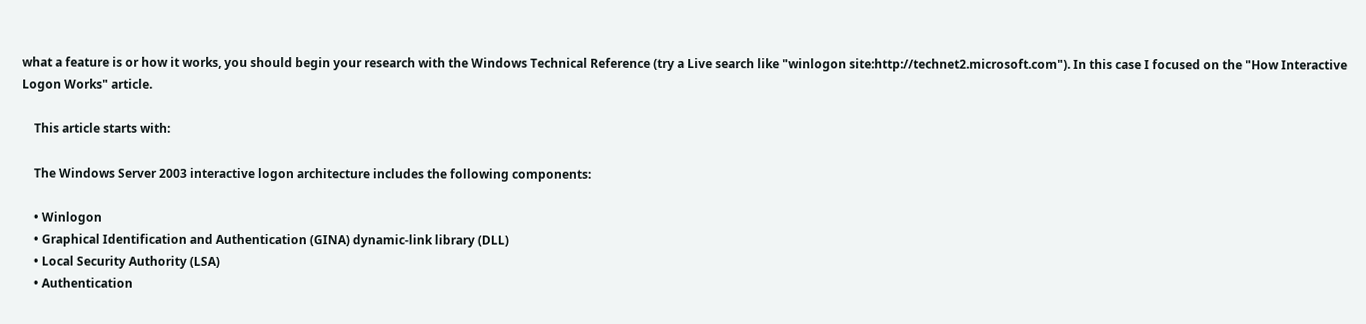what a feature is or how it works, you should begin your research with the Windows Technical Reference (try a Live search like "winlogon site:http://technet2.microsoft.com"). In this case I focused on the "How Interactive Logon Works" article.

    This article starts with:

    The Windows Server 2003 interactive logon architecture includes the following components:

    • Winlogon
    • Graphical Identification and Authentication (GINA) dynamic-link library (DLL)
    • Local Security Authority (LSA)
    • Authentication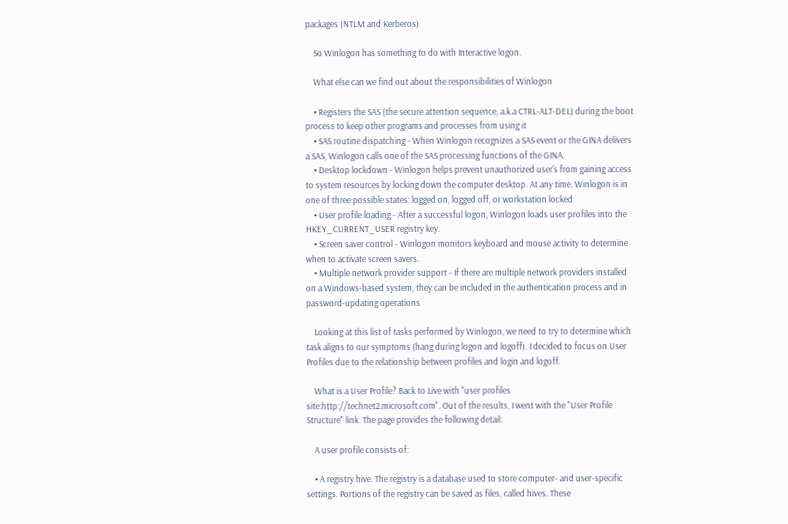packages (NTLM and Kerberos)

    So Winlogon has something to do with Interactive logon.

    What else can we find out about the responsibilities of Winlogon

    • Registers the SAS (the secure attention sequence, a.k.a CTRL-ALT-DEL) during the boot process to keep other programs and processes from using it
    • SAS routine dispatching - When Winlogon recognizes a SAS event or the GINA delivers a SAS, Winlogon calls one of the SAS processing functions of the GINA.
    • Desktop lockdown - Winlogon helps prevent unauthorized user's from gaining access to system resources by locking down the computer desktop. At any time, Winlogon is in one of three possible states: logged on, logged off, or workstation locked
    • User profile loading - After a successful logon, Winlogon loads user profiles into the HKEY_CURRENT_USER registry key.
    • Screen saver control - Winlogon monitors keyboard and mouse activity to determine when to activate screen savers.
    • Multiple network provider support - If there are multiple network providers installed on a Windows-based system, they can be included in the authentication process and in password-updating operations

    Looking at this list of tasks performed by Winlogon, we need to try to determine which task aligns to our symptoms (hang during logon and logoff). I decided to focus on User Profiles due to the relationship between profiles and login and logoff.

    What is a User Profile? Back to Live with "user profiles site:http://technet2.microsoft.com". Out of the results, I went with the "User Profile Structure" link. The page provides the following detail:

    A user profile consists of:

    • A registry hive. The registry is a database used to store computer- and user-specific settings. Portions of the registry can be saved as files, called hives. These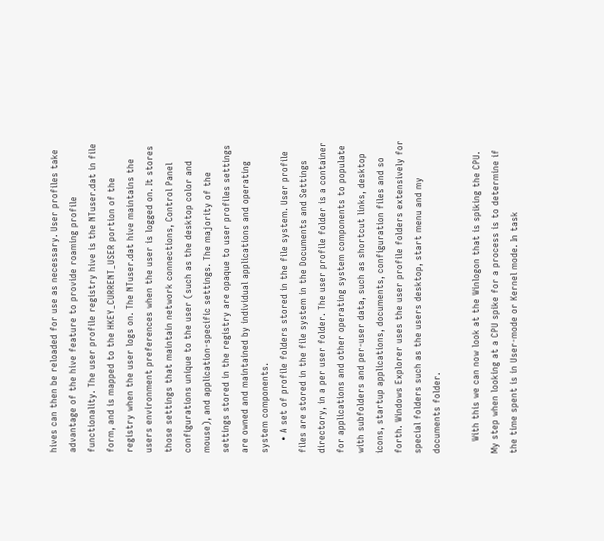hives can then be reloaded for use as necessary. User profiles take advantage of the hive feature to provide roaming profile functionality. The user profile registry hive is the NTuser.dat in file form, and is mapped to the HKEY_CURRENT_USER portion of the registry when the user logs on. The NTuser.dat hive maintains the users environment preferences when the user is logged on. It stores those settings that maintain network connections, Control Panel configurations unique to the user (such as the desktop color and mouse), and application-specific settings. The majority of the settings stored in the registry are opaque to user profiles settings are owned and maintained by individual applications and operating system components.
    • A set of profile folders stored in the file system. User profile files are stored in the file system in the Documents and Settings directory, in a per user folder. The user profile folder is a container for applications and other operating system components to populate with subfolders and per-user data, such as shortcut links, desktop icons, startup applications, documents, configuration files and so forth. Windows Explorer uses the user profile folders extensively for special folders such as the users desktop, start menu and my documents folder.

    With this we can now look at the Winlogon that is spiking the CPU. My step when looking at a CPU spike for a process is to determine if the time spent is in User-mode or Kernel mode. In task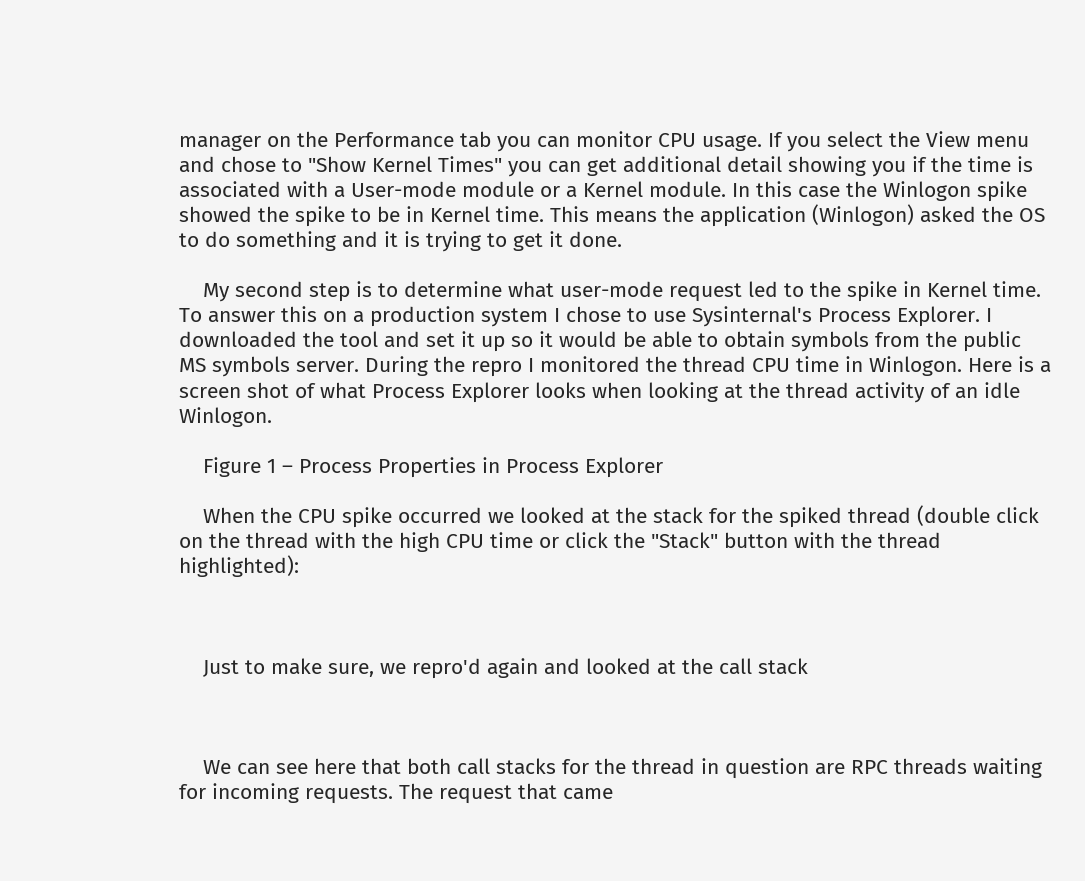manager on the Performance tab you can monitor CPU usage. If you select the View menu and chose to "Show Kernel Times" you can get additional detail showing you if the time is associated with a User-mode module or a Kernel module. In this case the Winlogon spike showed the spike to be in Kernel time. This means the application (Winlogon) asked the OS to do something and it is trying to get it done.

    My second step is to determine what user-mode request led to the spike in Kernel time. To answer this on a production system I chose to use Sysinternal's Process Explorer. I downloaded the tool and set it up so it would be able to obtain symbols from the public MS symbols server. During the repro I monitored the thread CPU time in Winlogon. Here is a screen shot of what Process Explorer looks when looking at the thread activity of an idle Winlogon.

    Figure 1 – Process Properties in Process Explorer

    When the CPU spike occurred we looked at the stack for the spiked thread (double click on the thread with the high CPU time or click the "Stack" button with the thread highlighted):



    Just to make sure, we repro'd again and looked at the call stack



    We can see here that both call stacks for the thread in question are RPC threads waiting for incoming requests. The request that came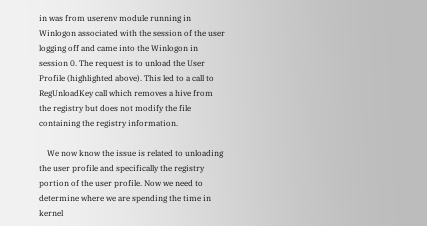in was from userenv module running in Winlogon associated with the session of the user logging off and came into the Winlogon in session 0. The request is to unload the User Profile (highlighted above). This led to a call to RegUnloadKey call which removes a hive from the registry but does not modify the file containing the registry information.

    We now know the issue is related to unloading the user profile and specifically the registry portion of the user profile. Now we need to determine where we are spending the time in kernel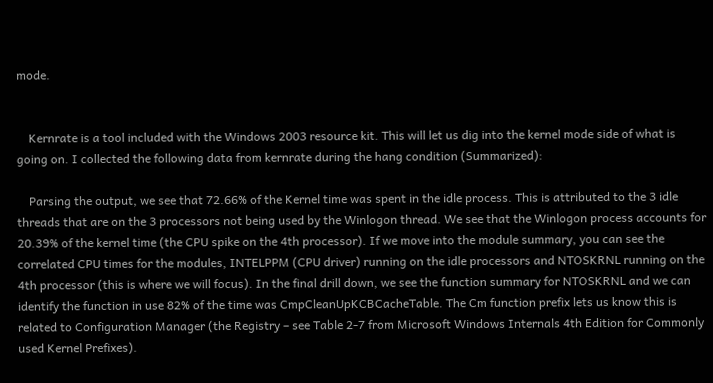mode.


    Kernrate is a tool included with the Windows 2003 resource kit. This will let us dig into the kernel mode side of what is going on. I collected the following data from kernrate during the hang condition (Summarized):

    Parsing the output, we see that 72.66% of the Kernel time was spent in the idle process. This is attributed to the 3 idle threads that are on the 3 processors not being used by the Winlogon thread. We see that the Winlogon process accounts for 20.39% of the kernel time (the CPU spike on the 4th processor). If we move into the module summary, you can see the correlated CPU times for the modules, INTELPPM (CPU driver) running on the idle processors and NTOSKRNL running on the 4th processor (this is where we will focus). In the final drill down, we see the function summary for NTOSKRNL and we can identify the function in use 82% of the time was CmpCleanUpKCBCacheTable. The Cm function prefix lets us know this is related to Configuration Manager (the Registry – see Table 2-7 from Microsoft Windows Internals 4th Edition for Commonly used Kernel Prefixes).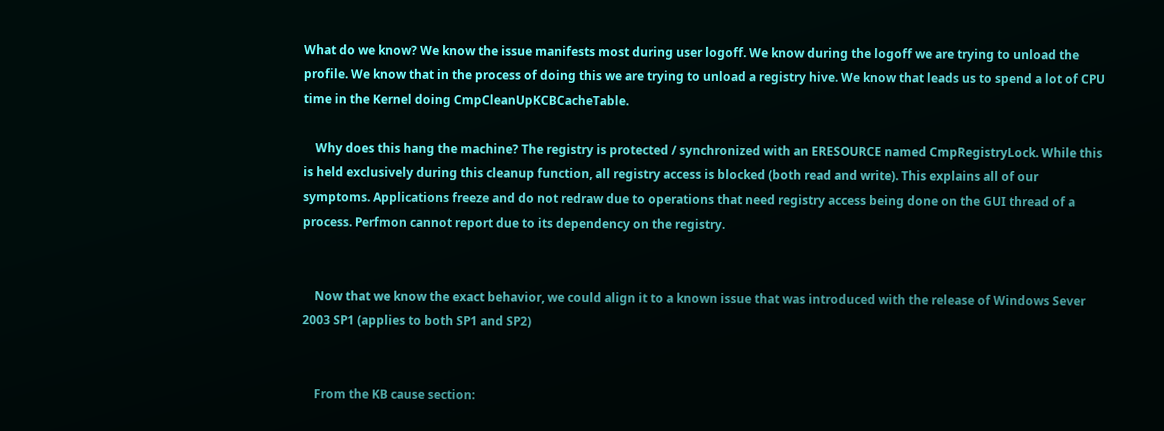What do we know? We know the issue manifests most during user logoff. We know during the logoff we are trying to unload the profile. We know that in the process of doing this we are trying to unload a registry hive. We know that leads us to spend a lot of CPU time in the Kernel doing CmpCleanUpKCBCacheTable.

    Why does this hang the machine? The registry is protected / synchronized with an ERESOURCE named CmpRegistryLock. While this is held exclusively during this cleanup function, all registry access is blocked (both read and write). This explains all of our symptoms. Applications freeze and do not redraw due to operations that need registry access being done on the GUI thread of a process. Perfmon cannot report due to its dependency on the registry.


    Now that we know the exact behavior, we could align it to a known issue that was introduced with the release of Windows Sever 2003 SP1 (applies to both SP1 and SP2)


    From the KB cause section: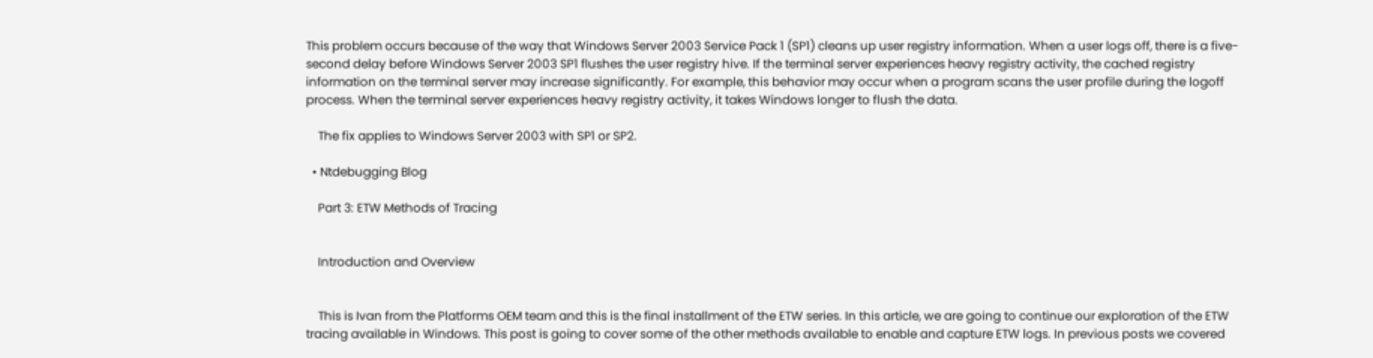This problem occurs because of the way that Windows Server 2003 Service Pack 1 (SP1) cleans up user registry information. When a user logs off, there is a five-second delay before Windows Server 2003 SP1 flushes the user registry hive. If the terminal server experiences heavy registry activity, the cached registry information on the terminal server may increase significantly. For example, this behavior may occur when a program scans the user profile during the logoff process. When the terminal server experiences heavy registry activity, it takes Windows longer to flush the data.

    The fix applies to Windows Server 2003 with SP1 or SP2.

  • Ntdebugging Blog

    Part 3: ETW Methods of Tracing


    Introduction and Overview


    This is Ivan from the Platforms OEM team and this is the final installment of the ETW series. In this article, we are going to continue our exploration of the ETW tracing available in Windows. This post is going to cover some of the other methods available to enable and capture ETW logs. In previous posts we covered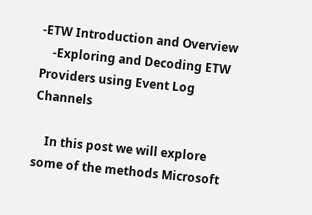-ETW Introduction and Overview
    -Exploring and Decoding ETW Providers using Event Log Channels

    In this post we will explore some of the methods Microsoft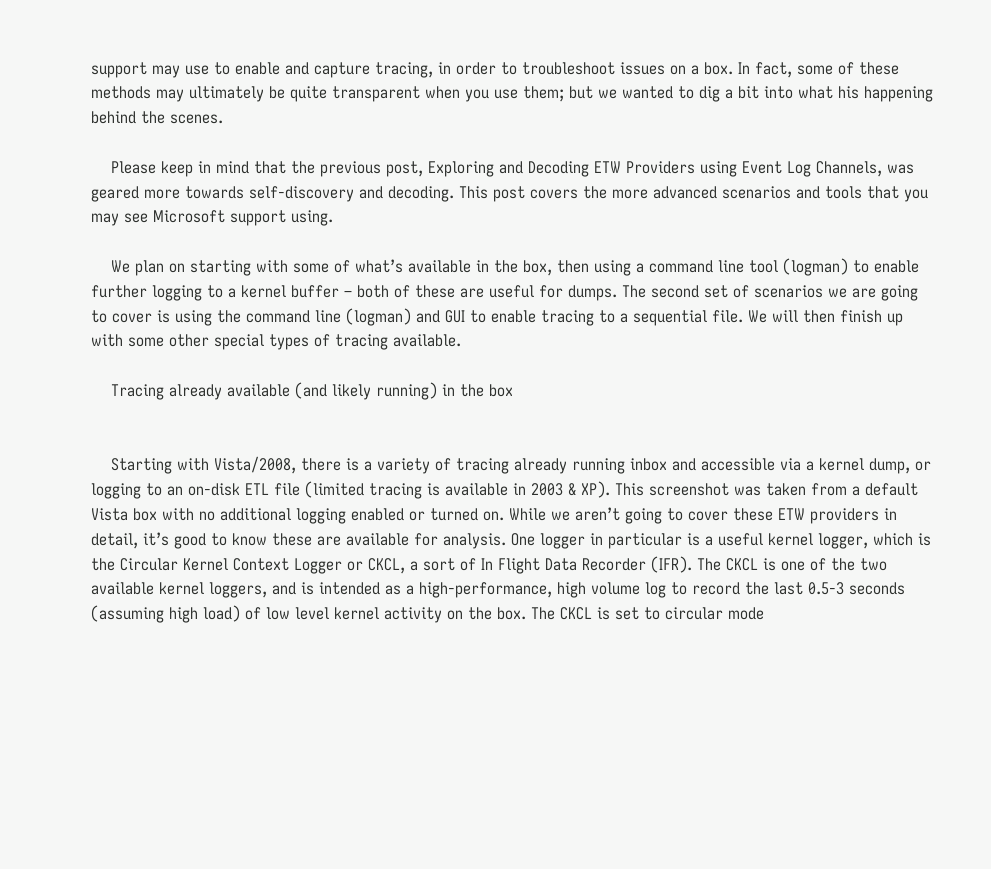support may use to enable and capture tracing, in order to troubleshoot issues on a box. In fact, some of these methods may ultimately be quite transparent when you use them; but we wanted to dig a bit into what his happening behind the scenes.

    Please keep in mind that the previous post, Exploring and Decoding ETW Providers using Event Log Channels, was geared more towards self-discovery and decoding. This post covers the more advanced scenarios and tools that you may see Microsoft support using.

    We plan on starting with some of what’s available in the box, then using a command line tool (logman) to enable further logging to a kernel buffer – both of these are useful for dumps. The second set of scenarios we are going to cover is using the command line (logman) and GUI to enable tracing to a sequential file. We will then finish up with some other special types of tracing available.

    Tracing already available (and likely running) in the box


    Starting with Vista/2008, there is a variety of tracing already running inbox and accessible via a kernel dump, or logging to an on-disk ETL file (limited tracing is available in 2003 & XP). This screenshot was taken from a default Vista box with no additional logging enabled or turned on. While we aren’t going to cover these ETW providers in detail, it’s good to know these are available for analysis. One logger in particular is a useful kernel logger, which is the Circular Kernel Context Logger or CKCL, a sort of In Flight Data Recorder (IFR). The CKCL is one of the two available kernel loggers, and is intended as a high-performance, high volume log to record the last 0.5-3 seconds (assuming high load) of low level kernel activity on the box. The CKCL is set to circular mode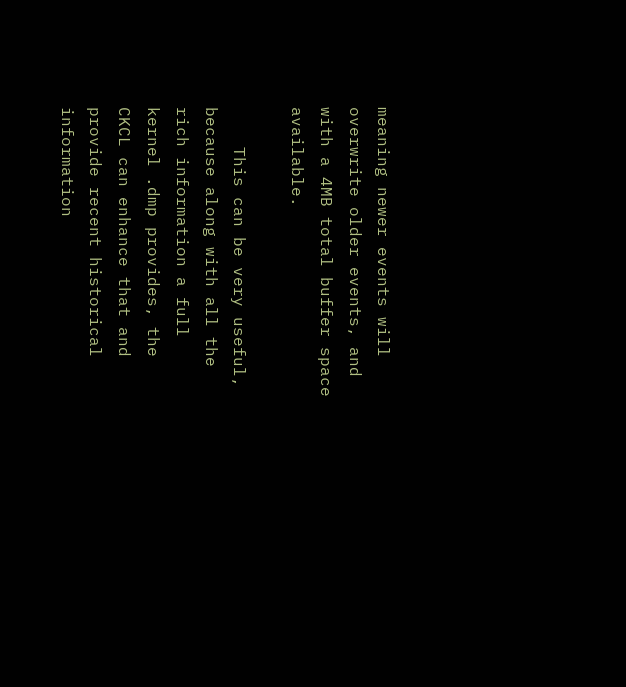meaning newer events will overwrite older events, and with a 4MB total buffer space available.

    This can be very useful, because along with all the rich information a full kernel .dmp provides, the CKCL can enhance that and provide recent historical information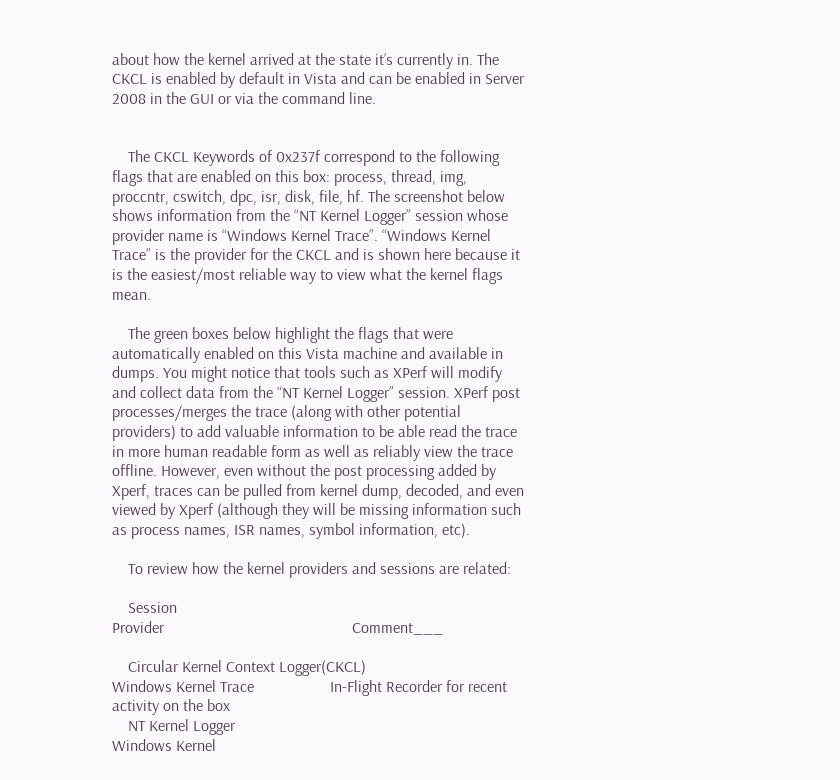about how the kernel arrived at the state it’s currently in. The CKCL is enabled by default in Vista and can be enabled in Server 2008 in the GUI or via the command line.


    The CKCL Keywords of 0x237f correspond to the following flags that are enabled on this box: process, thread, img, proccntr, cswitch, dpc, isr, disk, file, hf. The screenshot below shows information from the “NT Kernel Logger” session whose provider name is “Windows Kernel Trace”. “Windows Kernel Trace” is the provider for the CKCL and is shown here because it is the easiest/most reliable way to view what the kernel flags mean.

    The green boxes below highlight the flags that were automatically enabled on this Vista machine and available in dumps. You might notice that tools such as XPerf will modify and collect data from the “NT Kernel Logger” session. XPerf post processes/merges the trace (along with other potential providers) to add valuable information to be able read the trace in more human readable form as well as reliably view the trace offline. However, even without the post processing added by Xperf, traces can be pulled from kernel dump, decoded, and even viewed by Xperf (although they will be missing information such as process names, ISR names, symbol information, etc).

    To review how the kernel providers and sessions are related:

    Session                                                                                                 Provider                                               Comment___

    Circular Kernel Context Logger(CKCL)                                     Windows Kernel Trace                   In-Flight Recorder for recent activity on the box
    NT Kernel Logger                                                                      Windows Kernel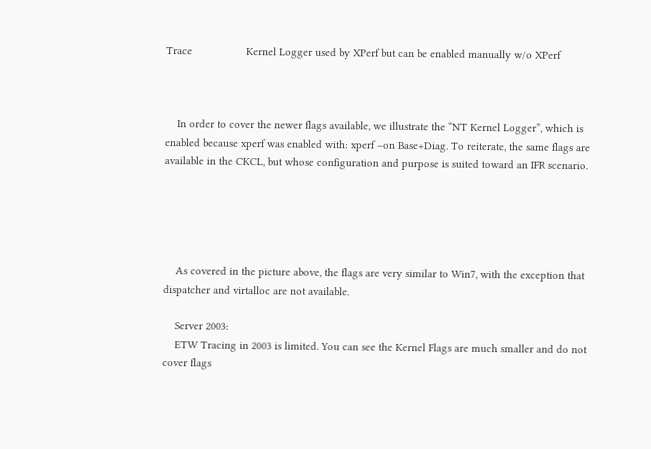Trace                  Kernel Logger used by XPerf but can be enabled manually w/o XPerf



    In order to cover the newer flags available, we illustrate the “NT Kernel Logger”, which is enabled because xperf was enabled with: xperf –on Base+Diag. To reiterate, the same flags are available in the CKCL, but whose configuration and purpose is suited toward an IFR scenario.





    As covered in the picture above, the flags are very similar to Win7, with the exception that dispatcher and virtalloc are not available.

    Server 2003:
    ETW Tracing in 2003 is limited. You can see the Kernel Flags are much smaller and do not cover flags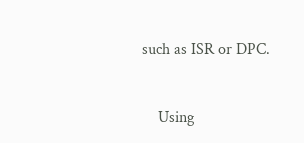such as ISR or DPC.


    Using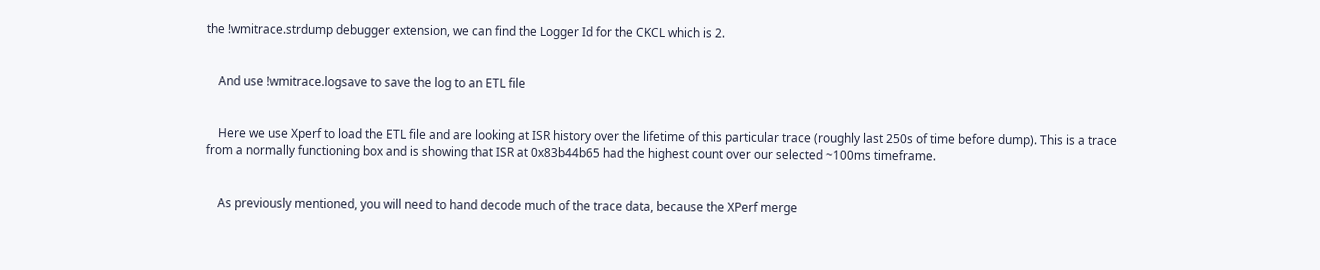the !wmitrace.strdump debugger extension, we can find the Logger Id for the CKCL which is 2.


    And use !wmitrace.logsave to save the log to an ETL file


    Here we use Xperf to load the ETL file and are looking at ISR history over the lifetime of this particular trace (roughly last 250s of time before dump). This is a trace from a normally functioning box and is showing that ISR at 0x83b44b65 had the highest count over our selected ~100ms timeframe.


    As previously mentioned, you will need to hand decode much of the trace data, because the XPerf merge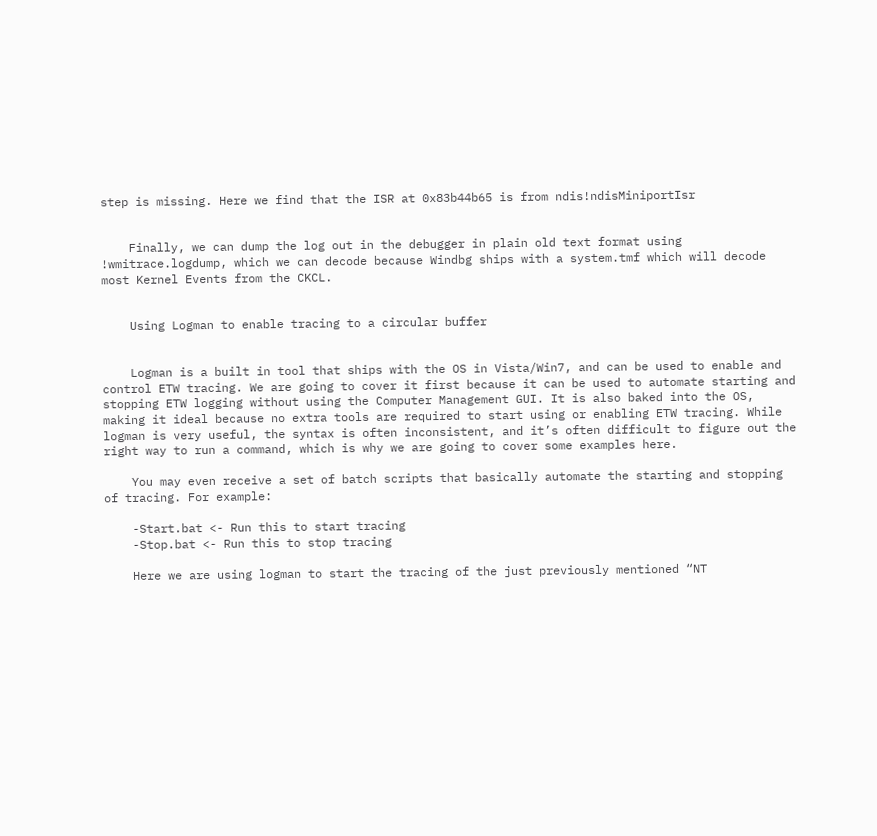step is missing. Here we find that the ISR at 0x83b44b65 is from ndis!ndisMiniportIsr


    Finally, we can dump the log out in the debugger in plain old text format using !wmitrace.logdump, which we can decode because Windbg ships with a system.tmf which will decode most Kernel Events from the CKCL.


    Using Logman to enable tracing to a circular buffer


    Logman is a built in tool that ships with the OS in Vista/Win7, and can be used to enable and control ETW tracing. We are going to cover it first because it can be used to automate starting and stopping ETW logging without using the Computer Management GUI. It is also baked into the OS, making it ideal because no extra tools are required to start using or enabling ETW tracing. While logman is very useful, the syntax is often inconsistent, and it’s often difficult to figure out the right way to run a command, which is why we are going to cover some examples here.

    You may even receive a set of batch scripts that basically automate the starting and stopping of tracing. For example:

    -Start.bat <- Run this to start tracing
    -Stop.bat <- Run this to stop tracing

    Here we are using logman to start the tracing of the just previously mentioned “NT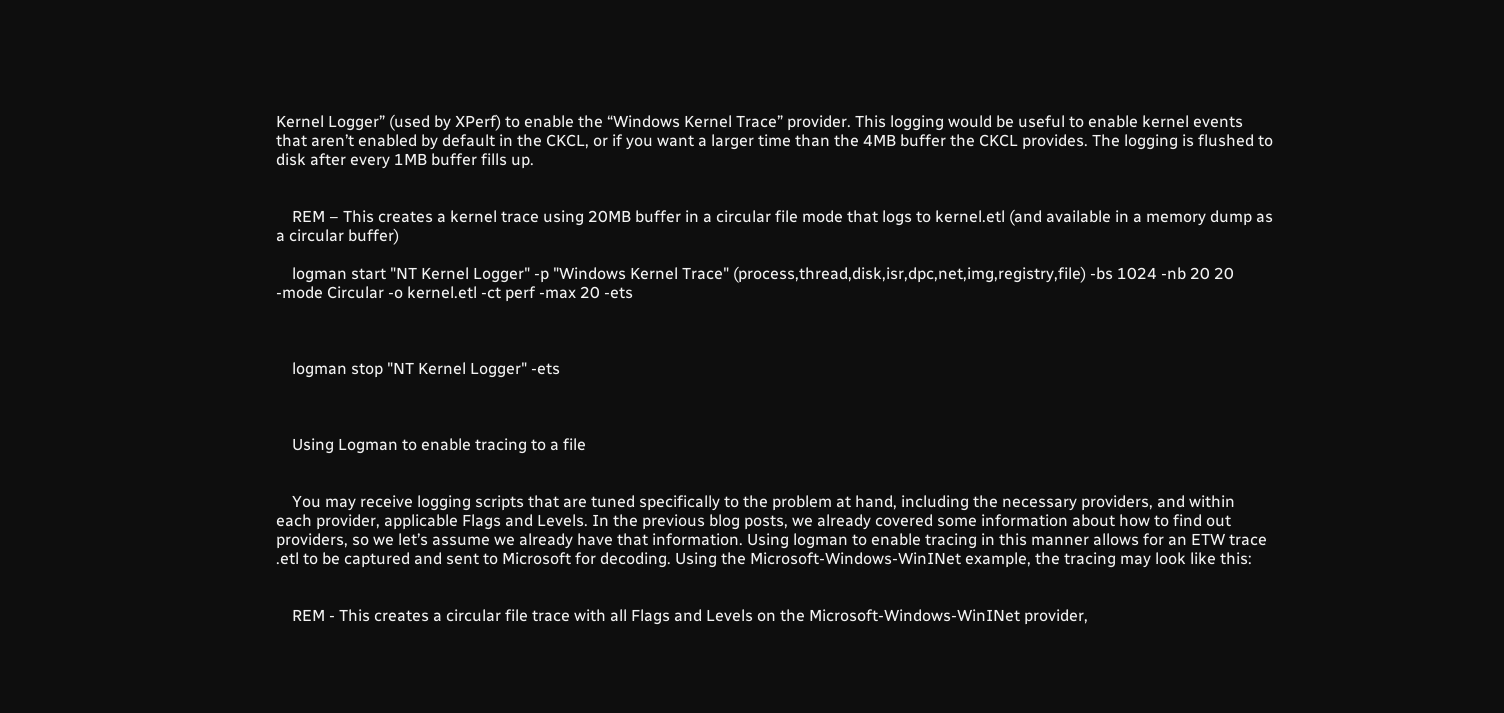Kernel Logger” (used by XPerf) to enable the “Windows Kernel Trace” provider. This logging would be useful to enable kernel events that aren’t enabled by default in the CKCL, or if you want a larger time than the 4MB buffer the CKCL provides. The logging is flushed to disk after every 1MB buffer fills up.


    REM – This creates a kernel trace using 20MB buffer in a circular file mode that logs to kernel.etl (and available in a memory dump as a circular buffer)

    logman start "NT Kernel Logger" -p "Windows Kernel Trace" (process,thread,disk,isr,dpc,net,img,registry,file) -bs 1024 -nb 20 20 -mode Circular -o kernel.etl -ct perf -max 20 -ets



    logman stop "NT Kernel Logger" -ets



    Using Logman to enable tracing to a file


    You may receive logging scripts that are tuned specifically to the problem at hand, including the necessary providers, and within each provider, applicable Flags and Levels. In the previous blog posts, we already covered some information about how to find out providers, so we let’s assume we already have that information. Using logman to enable tracing in this manner allows for an ETW trace .etl to be captured and sent to Microsoft for decoding. Using the Microsoft-Windows-WinINet example, the tracing may look like this:


    REM - This creates a circular file trace with all Flags and Levels on the Microsoft-Windows-WinINet provider,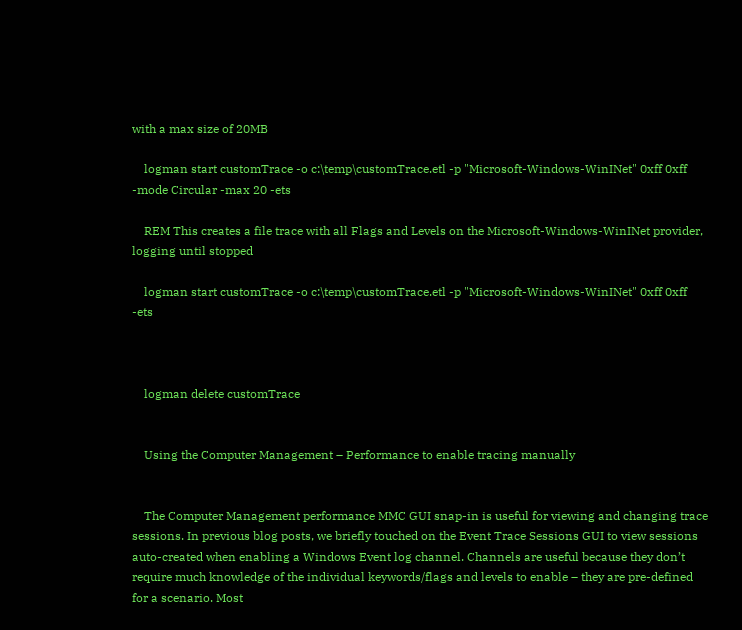with a max size of 20MB

    logman start customTrace -o c:\temp\customTrace.etl -p "Microsoft-Windows-WinINet" 0xff 0xff -mode Circular -max 20 -ets

    REM This creates a file trace with all Flags and Levels on the Microsoft-Windows-WinINet provider, logging until stopped

    logman start customTrace -o c:\temp\customTrace.etl -p "Microsoft-Windows-WinINet" 0xff 0xff -ets



    logman delete customTrace


    Using the Computer Management – Performance to enable tracing manually


    The Computer Management performance MMC GUI snap-in is useful for viewing and changing trace sessions. In previous blog posts, we briefly touched on the Event Trace Sessions GUI to view sessions auto-created when enabling a Windows Event log channel. Channels are useful because they don’t require much knowledge of the individual keywords/flags and levels to enable – they are pre-defined for a scenario. Most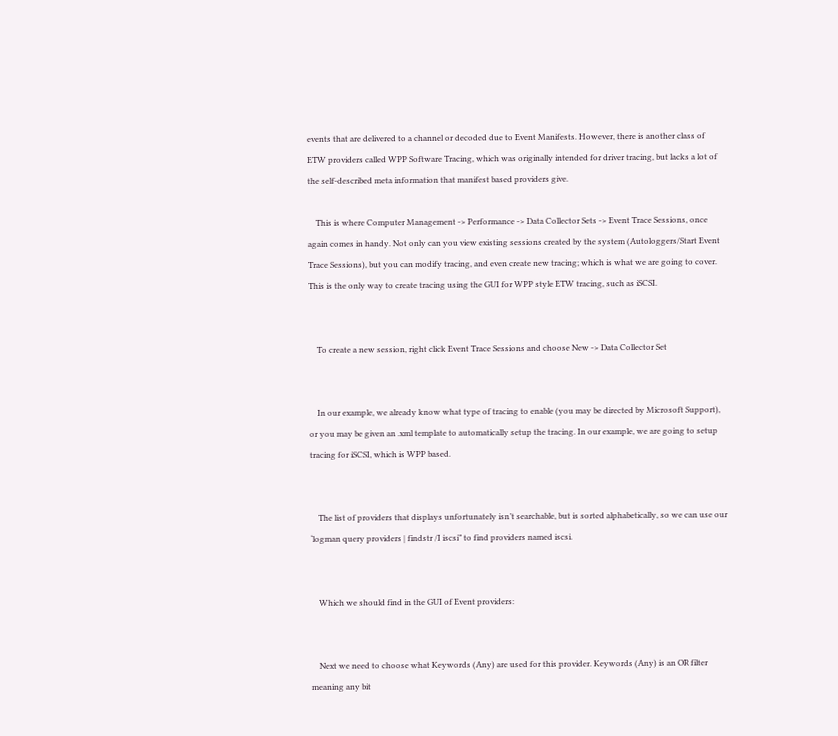events that are delivered to a channel or decoded due to Event Manifests. However, there is another class of ETW providers called WPP Software Tracing, which was originally intended for driver tracing, but lacks a lot of the self-described meta information that manifest based providers give.

    This is where Computer Management -> Performance -> Data Collector Sets -> Event Trace Sessions, once again comes in handy. Not only can you view existing sessions created by the system (Autologgers/Start Event Trace Sessions), but you can modify tracing, and even create new tracing; which is what we are going to cover. This is the only way to create tracing using the GUI for WPP style ETW tracing, such as iSCSI.


    To create a new session, right click Event Trace Sessions and choose New -> Data Collector Set


    In our example, we already know what type of tracing to enable (you may be directed by Microsoft Support), or you may be given an .xml template to automatically setup the tracing. In our example, we are going to setup tracing for iSCSI, which is WPP based.


    The list of providers that displays unfortunately isn’t searchable, but is sorted alphabetically, so we can use our ‘logman query providers | findstr /I iscsi” to find providers named iscsi.


    Which we should find in the GUI of Event providers:


    Next we need to choose what Keywords (Any) are used for this provider. Keywords (Any) is an OR filter meaning any bit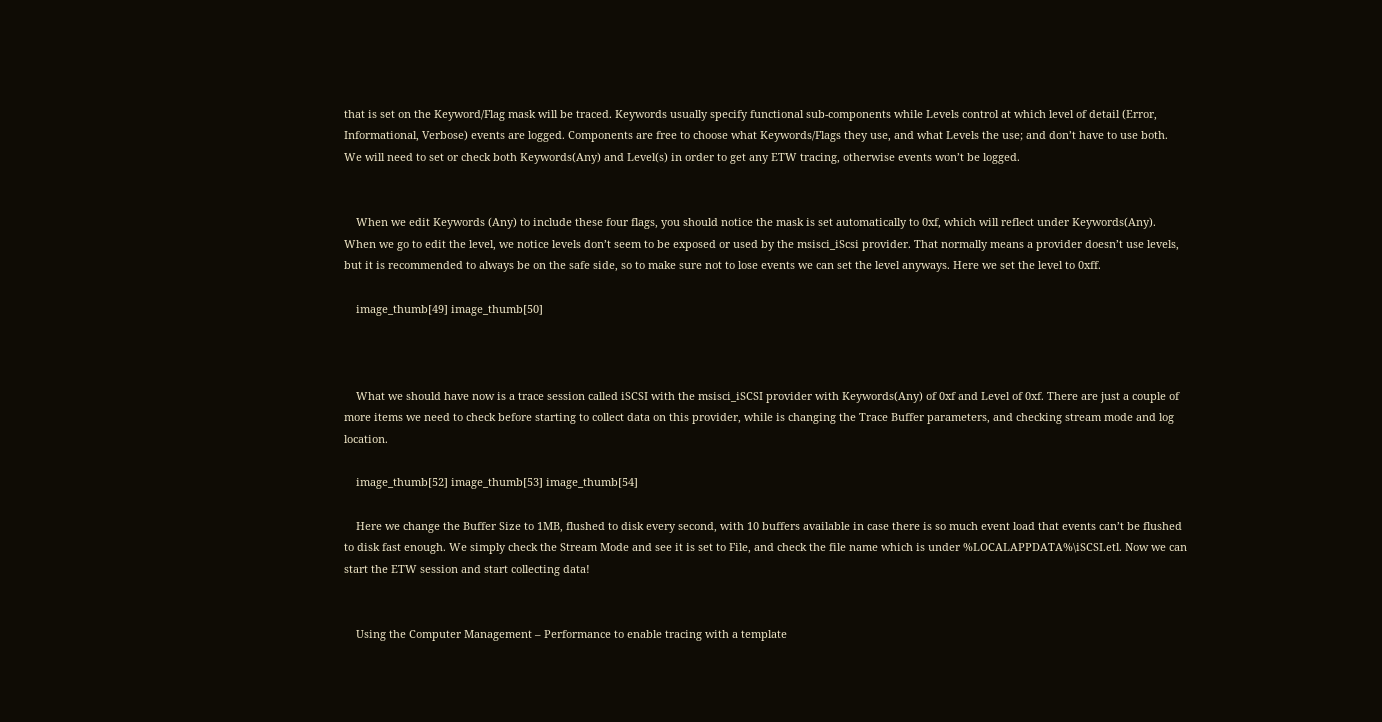that is set on the Keyword/Flag mask will be traced. Keywords usually specify functional sub-components while Levels control at which level of detail (Error, Informational, Verbose) events are logged. Components are free to choose what Keywords/Flags they use, and what Levels the use; and don’t have to use both. We will need to set or check both Keywords(Any) and Level(s) in order to get any ETW tracing, otherwise events won’t be logged.


    When we edit Keywords (Any) to include these four flags, you should notice the mask is set automatically to 0xf, which will reflect under Keywords(Any). When we go to edit the level, we notice levels don’t seem to be exposed or used by the msisci_iScsi provider. That normally means a provider doesn’t use levels, but it is recommended to always be on the safe side, so to make sure not to lose events we can set the level anyways. Here we set the level to 0xff.

    image_thumb[49] image_thumb[50]



    What we should have now is a trace session called iSCSI with the msisci_iSCSI provider with Keywords(Any) of 0xf and Level of 0xf. There are just a couple of more items we need to check before starting to collect data on this provider, while is changing the Trace Buffer parameters, and checking stream mode and log location.

    image_thumb[52] image_thumb[53] image_thumb[54]

    Here we change the Buffer Size to 1MB, flushed to disk every second, with 10 buffers available in case there is so much event load that events can’t be flushed to disk fast enough. We simply check the Stream Mode and see it is set to File, and check the file name which is under %LOCALAPPDATA%\iSCSI.etl. Now we can start the ETW session and start collecting data!


    Using the Computer Management – Performance to enable tracing with a template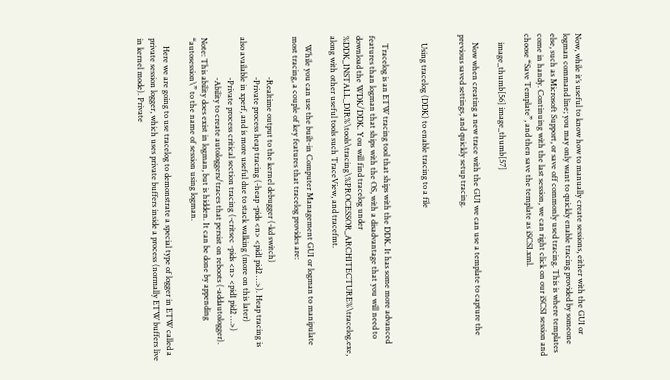Now, while it’s useful to know how to manually create sessions, either with the GUI or logman command line; you may only want to quickly enable tracing provided by someone else, such as Microsoft Support, or save off commonly used tracing. This is where templates come in handy. Continuing with the last session, we can right click on our iSCSI session and choose “Save Template”, and then save the template as iSCSI.xml.

    image_thumb[56] image_thumb[57]

    Now when creating a new trace with the GUI we can use a template to capture the previous saved settings, and quickly setup tracing.


    Using tracelog (DDK) to enable tracing to a file


    Tracelog is an ETW tracing tool that ships with the DDK. It has some more advanced features than logman that ships with the OS, with a disadvantage that you will need to download the WDK/DDK. You will find tracelog under %DDK_INSTALL_DIR%\tools\tracing\%PROCESSOR_ARCHITECTURE%\tracelog.exe, along with other useful tools such TraceView, and tracefmt.

    While you can use the built-in Computer Management GUI or logman to manipulate most tracing, a couple of key features that tracelog provides are:

                    -Realtime output to the kernel debugger (-kd switch)
                    -Private process heap tracing (-heap -pids <n> <pid1 pid2 …>). Heap tracing is also available in xperf, and is more useful due to stack walking (more on this later)
                    -Private process critical section tracing (-critsec -pids <n> <pid1 pid2 …>)
                    -Ability to create autologgers/traces that persist on reboots (-addautologger). Note: This ability does exist in logman, but is hidden. It can be done by appending “autosession\” to the name of session using logman.

    Here we are going to use tracelog to demonstrate a special type of logger in ETW called a private session logger, which uses private buffers inside a process (normally ETW buffers live in kernel mode). Private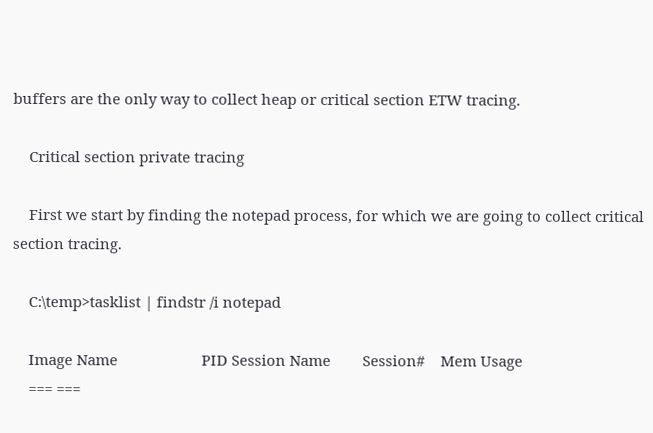buffers are the only way to collect heap or critical section ETW tracing.

    Critical section private tracing

    First we start by finding the notepad process, for which we are going to collect critical section tracing.

    C:\temp>tasklist | findstr /i notepad

    Image Name                     PID Session Name        Session#    Mem Usage
    === ===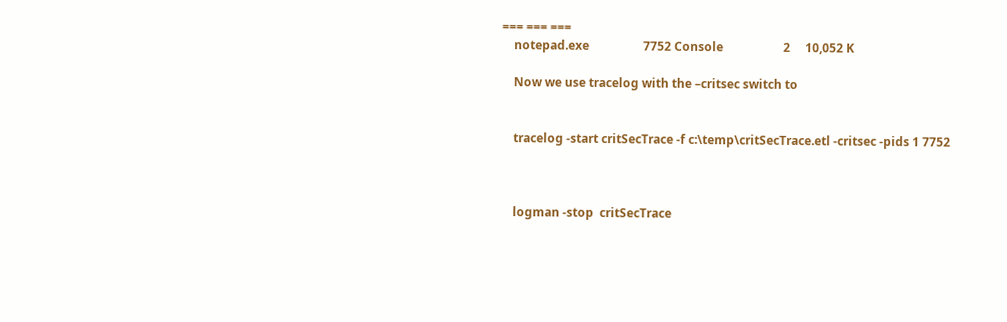=== === ===
    notepad.exe                  7752 Console                    2     10,052 K

    Now we use tracelog with the –critsec switch to


    tracelog -start critSecTrace -f c:\temp\critSecTrace.etl -critsec -pids 1 7752



    logman -stop  critSecTrace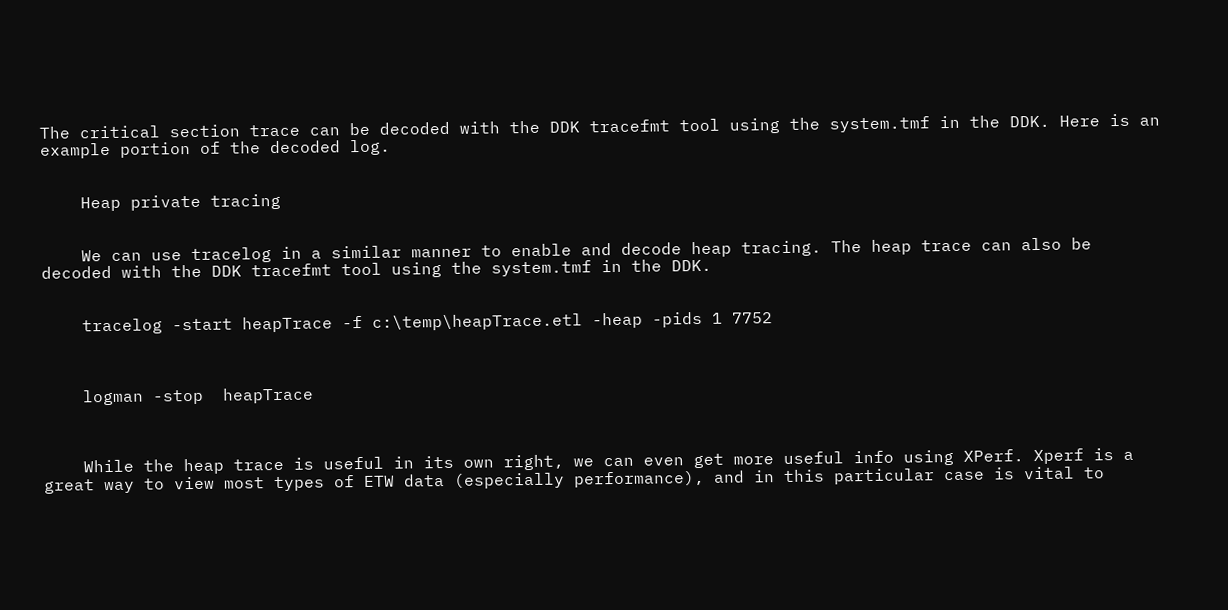The critical section trace can be decoded with the DDK tracefmt tool using the system.tmf in the DDK. Here is an example portion of the decoded log.


    Heap private tracing


    We can use tracelog in a similar manner to enable and decode heap tracing. The heap trace can also be decoded with the DDK tracefmt tool using the system.tmf in the DDK.


    tracelog -start heapTrace -f c:\temp\heapTrace.etl -heap -pids 1 7752



    logman -stop  heapTrace



    While the heap trace is useful in its own right, we can even get more useful info using XPerf. Xperf is a great way to view most types of ETW data (especially performance), and in this particular case is vital to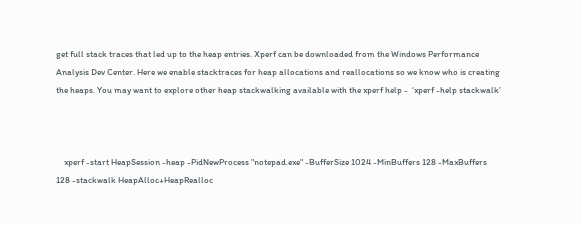get full stack traces that led up to the heap entries. Xperf can be downloaded from the Windows Performance Analysis Dev Center. Here we enable stacktraces for heap allocations and reallocations so we know who is creating the heaps. You may want to explore other heap stackwalking available with the xperf help -  ‘xperf -help stackwalk’



    xperf -start HeapSession -heap -PidNewProcess "notepad.exe" -BufferSize 1024 -MinBuffers 128 -MaxBuffers 128 -stackwalk HeapAlloc+HeapRealloc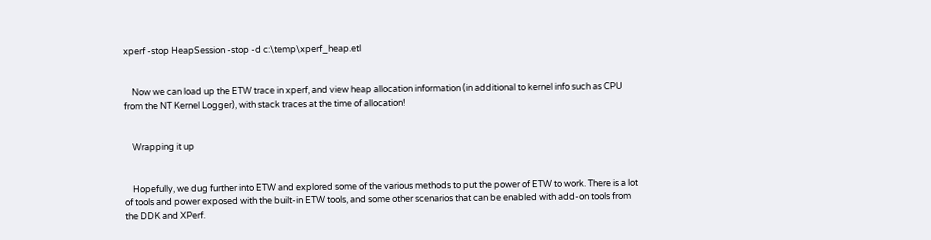xperf -stop HeapSession -stop -d c:\temp\xperf_heap.etl


    Now we can load up the ETW trace in xperf, and view heap allocation information (in additional to kernel info such as CPU from the NT Kernel Logger), with stack traces at the time of allocation!


    Wrapping it up


    Hopefully, we dug further into ETW and explored some of the various methods to put the power of ETW to work. There is a lot of tools and power exposed with the built-in ETW tools, and some other scenarios that can be enabled with add-on tools from the DDK and XPerf.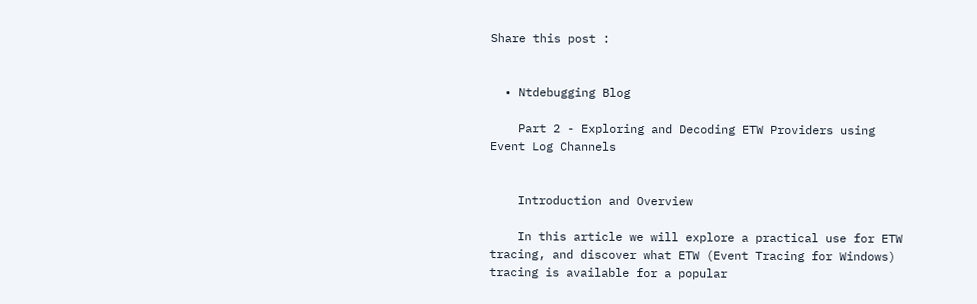Share this post :


  • Ntdebugging Blog

    Part 2 - Exploring and Decoding ETW Providers using Event Log Channels


    Introduction and Overview

    In this article we will explore a practical use for ETW tracing, and discover what ETW (Event Tracing for Windows) tracing is available for a popular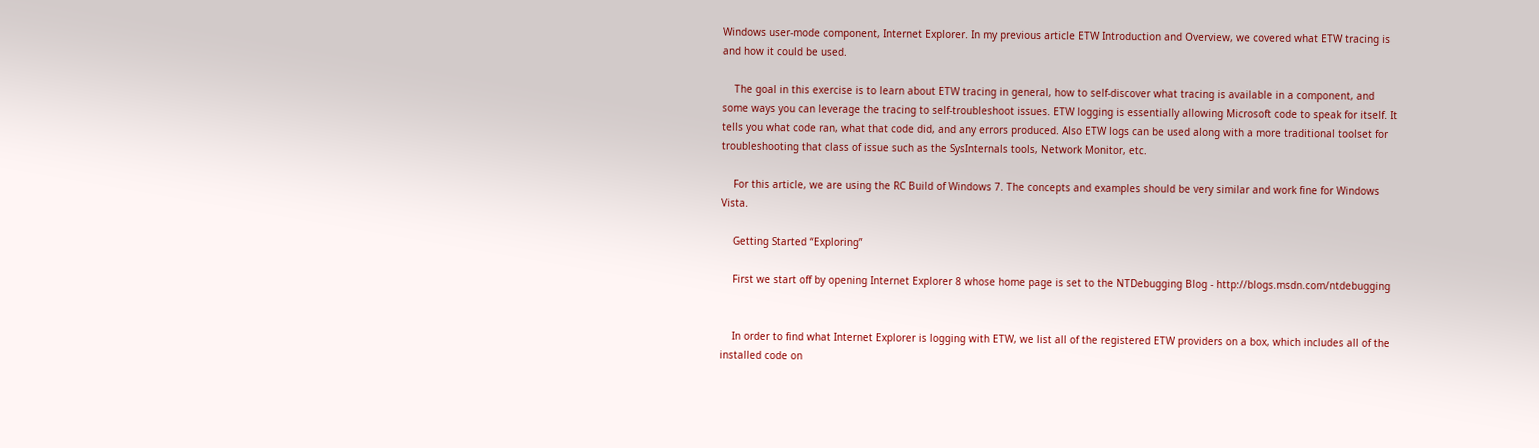Windows user-mode component, Internet Explorer. In my previous article ETW Introduction and Overview, we covered what ETW tracing is and how it could be used.

    The goal in this exercise is to learn about ETW tracing in general, how to self-discover what tracing is available in a component, and some ways you can leverage the tracing to self-troubleshoot issues. ETW logging is essentially allowing Microsoft code to speak for itself. It tells you what code ran, what that code did, and any errors produced. Also ETW logs can be used along with a more traditional toolset for troubleshooting that class of issue such as the SysInternals tools, Network Monitor, etc.

    For this article, we are using the RC Build of Windows 7. The concepts and examples should be very similar and work fine for Windows Vista.

    Getting Started “Exploring”

    First we start off by opening Internet Explorer 8 whose home page is set to the NTDebugging Blog - http://blogs.msdn.com/ntdebugging


    In order to find what Internet Explorer is logging with ETW, we list all of the registered ETW providers on a box, which includes all of the installed code on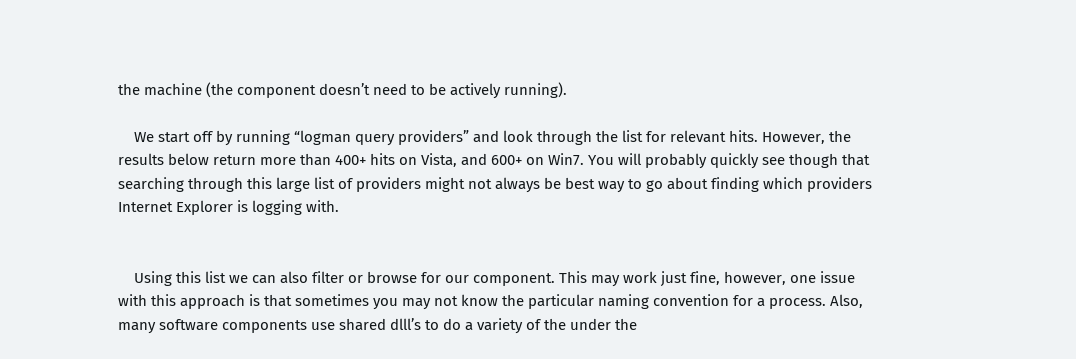the machine (the component doesn’t need to be actively running).

    We start off by running “logman query providers” and look through the list for relevant hits. However, the results below return more than 400+ hits on Vista, and 600+ on Win7. You will probably quickly see though that searching through this large list of providers might not always be best way to go about finding which providers Internet Explorer is logging with.


    Using this list we can also filter or browse for our component. This may work just fine, however, one issue with this approach is that sometimes you may not know the particular naming convention for a process. Also, many software components use shared dlll’s to do a variety of the under the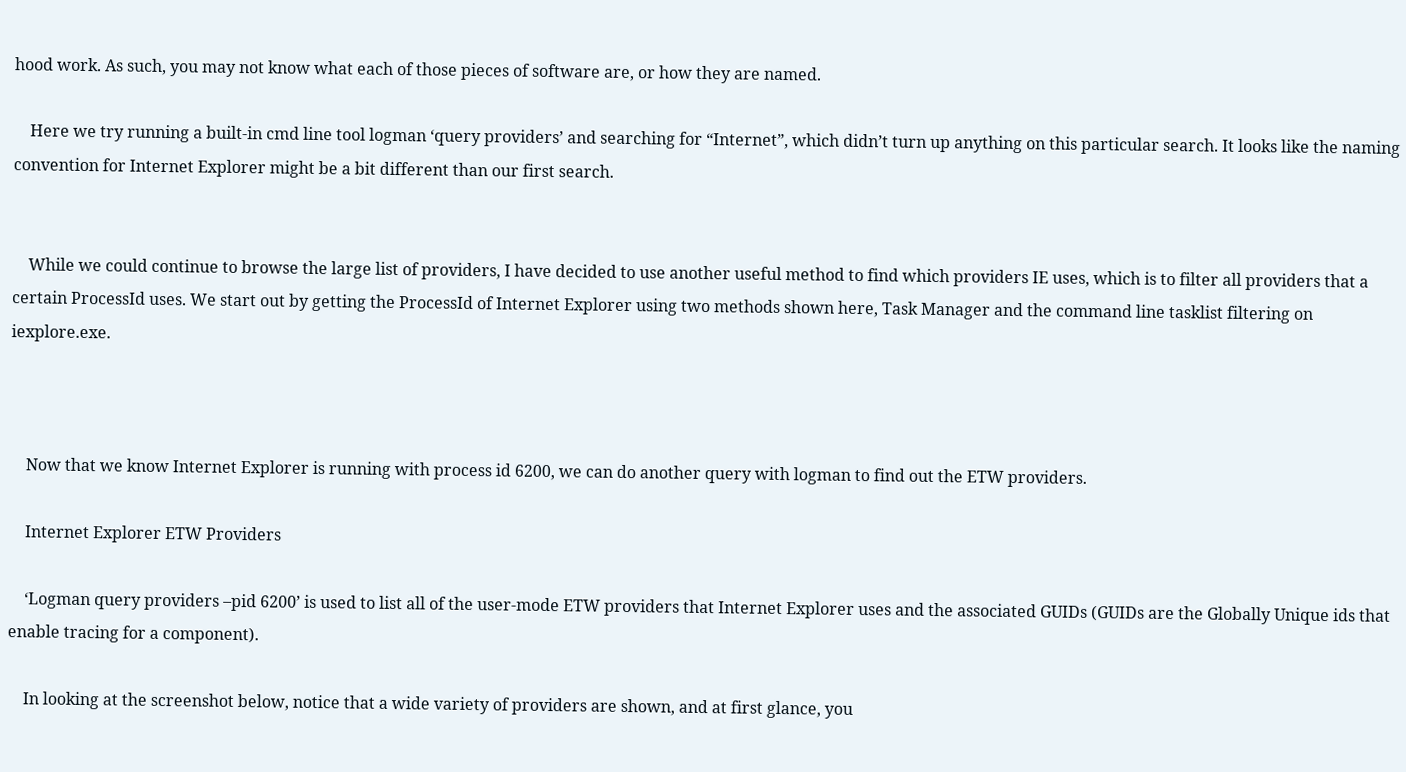hood work. As such, you may not know what each of those pieces of software are, or how they are named.

    Here we try running a built-in cmd line tool logman ‘query providers’ and searching for “Internet”, which didn’t turn up anything on this particular search. It looks like the naming convention for Internet Explorer might be a bit different than our first search.


    While we could continue to browse the large list of providers, I have decided to use another useful method to find which providers IE uses, which is to filter all providers that a certain ProcessId uses. We start out by getting the ProcessId of Internet Explorer using two methods shown here, Task Manager and the command line tasklist filtering on iexplore.exe.



    Now that we know Internet Explorer is running with process id 6200, we can do another query with logman to find out the ETW providers.

    Internet Explorer ETW Providers

    ‘Logman query providers –pid 6200’ is used to list all of the user-mode ETW providers that Internet Explorer uses and the associated GUIDs (GUIDs are the Globally Unique ids that enable tracing for a component).

    In looking at the screenshot below, notice that a wide variety of providers are shown, and at first glance, you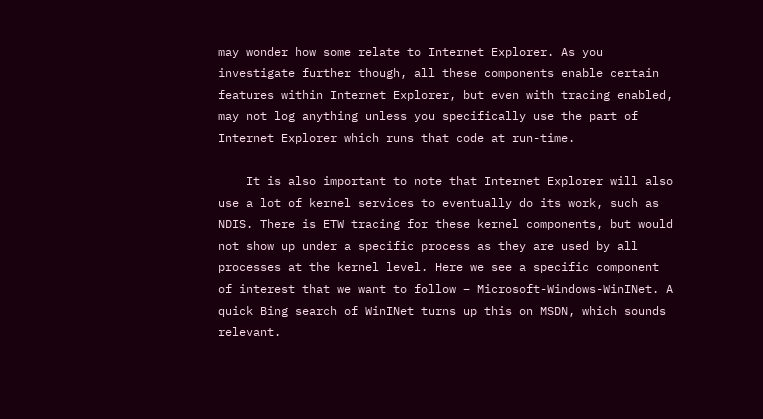may wonder how some relate to Internet Explorer. As you investigate further though, all these components enable certain features within Internet Explorer, but even with tracing enabled, may not log anything unless you specifically use the part of Internet Explorer which runs that code at run-time.

    It is also important to note that Internet Explorer will also use a lot of kernel services to eventually do its work, such as NDIS. There is ETW tracing for these kernel components, but would not show up under a specific process as they are used by all processes at the kernel level. Here we see a specific component of interest that we want to follow – Microsoft-Windows-WinINet. A quick Bing search of WinINet turns up this on MSDN, which sounds relevant.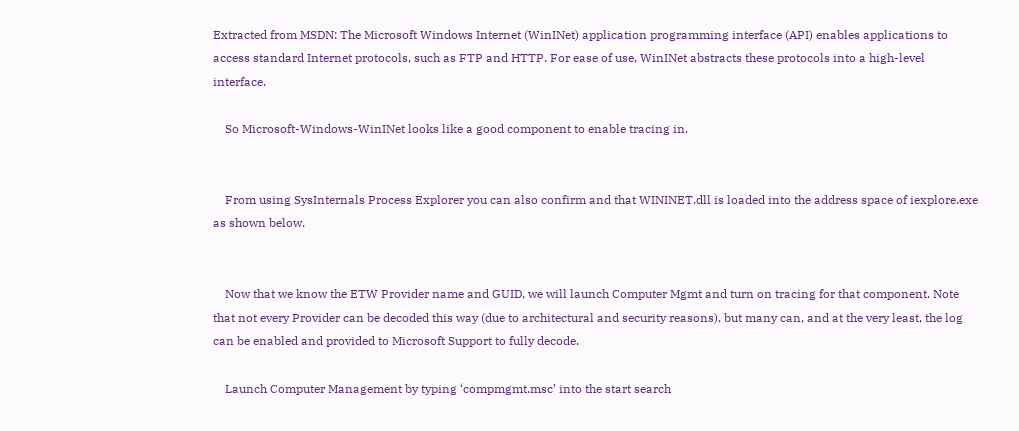Extracted from MSDN: The Microsoft Windows Internet (WinINet) application programming interface (API) enables applications to access standard Internet protocols, such as FTP and HTTP. For ease of use, WinINet abstracts these protocols into a high-level interface.

    So Microsoft-Windows-WinINet looks like a good component to enable tracing in.


    From using SysInternals Process Explorer you can also confirm and that WININET.dll is loaded into the address space of iexplore.exe as shown below.


    Now that we know the ETW Provider name and GUID, we will launch Computer Mgmt and turn on tracing for that component. Note that not every Provider can be decoded this way (due to architectural and security reasons), but many can, and at the very least, the log can be enabled and provided to Microsoft Support to fully decode.

    Launch Computer Management by typing ‘compmgmt.msc’ into the start search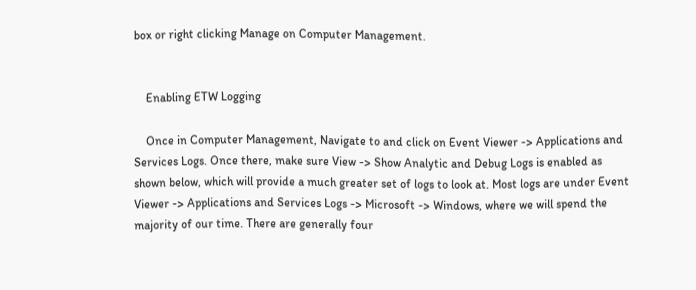box or right clicking Manage on Computer Management.


    Enabling ETW Logging

    Once in Computer Management, Navigate to and click on Event Viewer -> Applications and Services Logs. Once there, make sure View -> Show Analytic and Debug Logs is enabled as shown below, which will provide a much greater set of logs to look at. Most logs are under Event Viewer -> Applications and Services Logs -> Microsoft -> Windows, where we will spend the majority of our time. There are generally four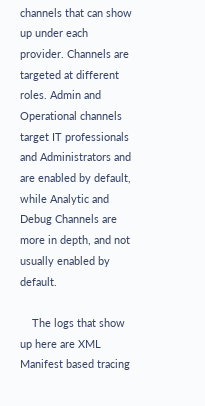channels that can show up under each provider. Channels are targeted at different roles. Admin and Operational channels target IT professionals and Administrators and are enabled by default, while Analytic and Debug Channels are more in depth, and not usually enabled by default.

    The logs that show up here are XML Manifest based tracing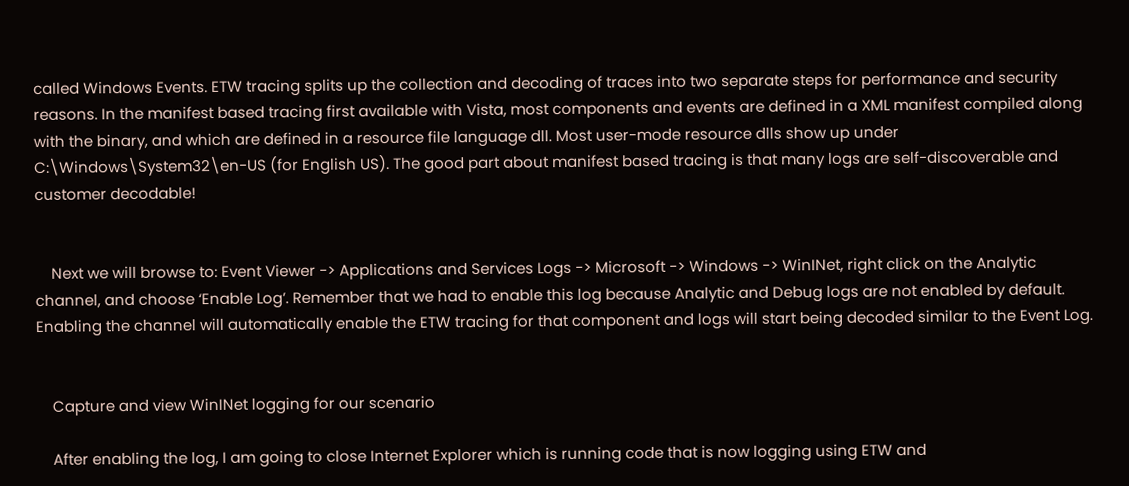called Windows Events. ETW tracing splits up the collection and decoding of traces into two separate steps for performance and security reasons. In the manifest based tracing first available with Vista, most components and events are defined in a XML manifest compiled along with the binary, and which are defined in a resource file language dll. Most user-mode resource dlls show up under C:\Windows\System32\en-US (for English US). The good part about manifest based tracing is that many logs are self-discoverable and customer decodable!


    Next we will browse to: Event Viewer -> Applications and Services Logs -> Microsoft -> Windows -> WinINet, right click on the Analytic channel, and choose ‘Enable Log’. Remember that we had to enable this log because Analytic and Debug logs are not enabled by default. Enabling the channel will automatically enable the ETW tracing for that component and logs will start being decoded similar to the Event Log.


    Capture and view WinINet logging for our scenario

    After enabling the log, I am going to close Internet Explorer which is running code that is now logging using ETW and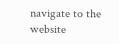navigate to the website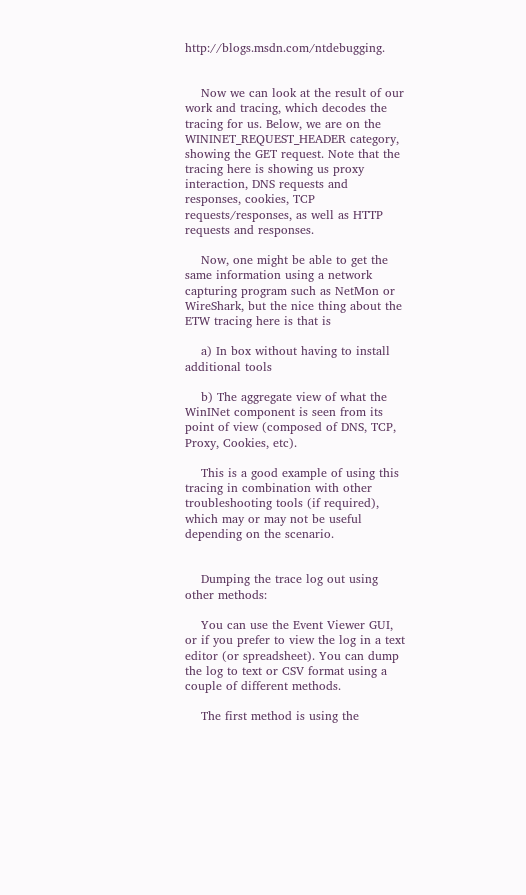http://blogs.msdn.com/ntdebugging.


    Now we can look at the result of our work and tracing, which decodes the tracing for us. Below, we are on the WININET_REQUEST_HEADER category, showing the GET request. Note that the tracing here is showing us proxy interaction, DNS requests and responses, cookies, TCP requests/responses, as well as HTTP requests and responses.

    Now, one might be able to get the same information using a network capturing program such as NetMon or WireShark, but the nice thing about the ETW tracing here is that is

    a) In box without having to install additional tools

    b) The aggregate view of what the WinINet component is seen from its point of view (composed of DNS, TCP, Proxy, Cookies, etc).

    This is a good example of using this tracing in combination with other troubleshooting tools (if required), which may or may not be useful depending on the scenario.


    Dumping the trace log out using other methods:

    You can use the Event Viewer GUI, or if you prefer to view the log in a text editor (or spreadsheet). You can dump the log to text or CSV format using a couple of different methods.

    The first method is using the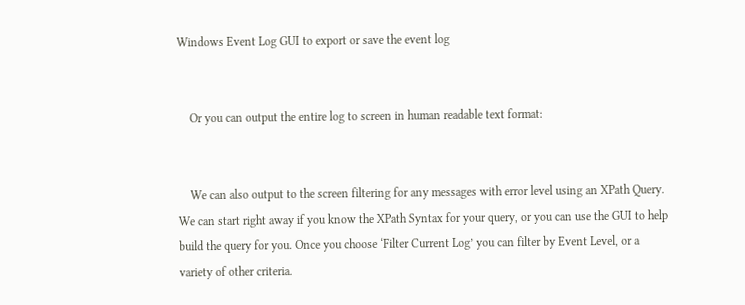Windows Event Log GUI to export or save the event log


    Or you can output the entire log to screen in human readable text format:


    We can also output to the screen filtering for any messages with error level using an XPath Query. We can start right away if you know the XPath Syntax for your query, or you can use the GUI to help build the query for you. Once you choose ‘Filter Current Log’ you can filter by Event Level, or a variety of other criteria.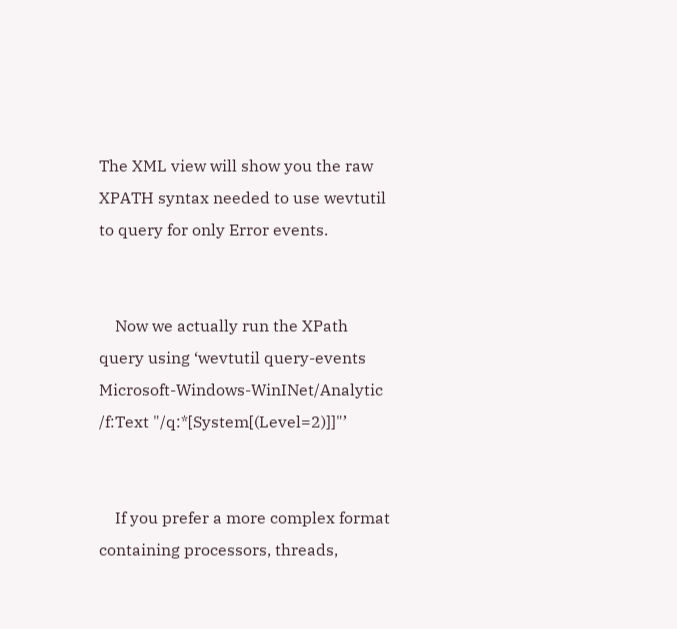The XML view will show you the raw XPATH syntax needed to use wevtutil to query for only Error events.


    Now we actually run the XPath query using ‘wevtutil query-events Microsoft-Windows-WinINet/Analytic /f:Text "/q:*[System[(Level=2)]]"’


    If you prefer a more complex format containing processors, threads,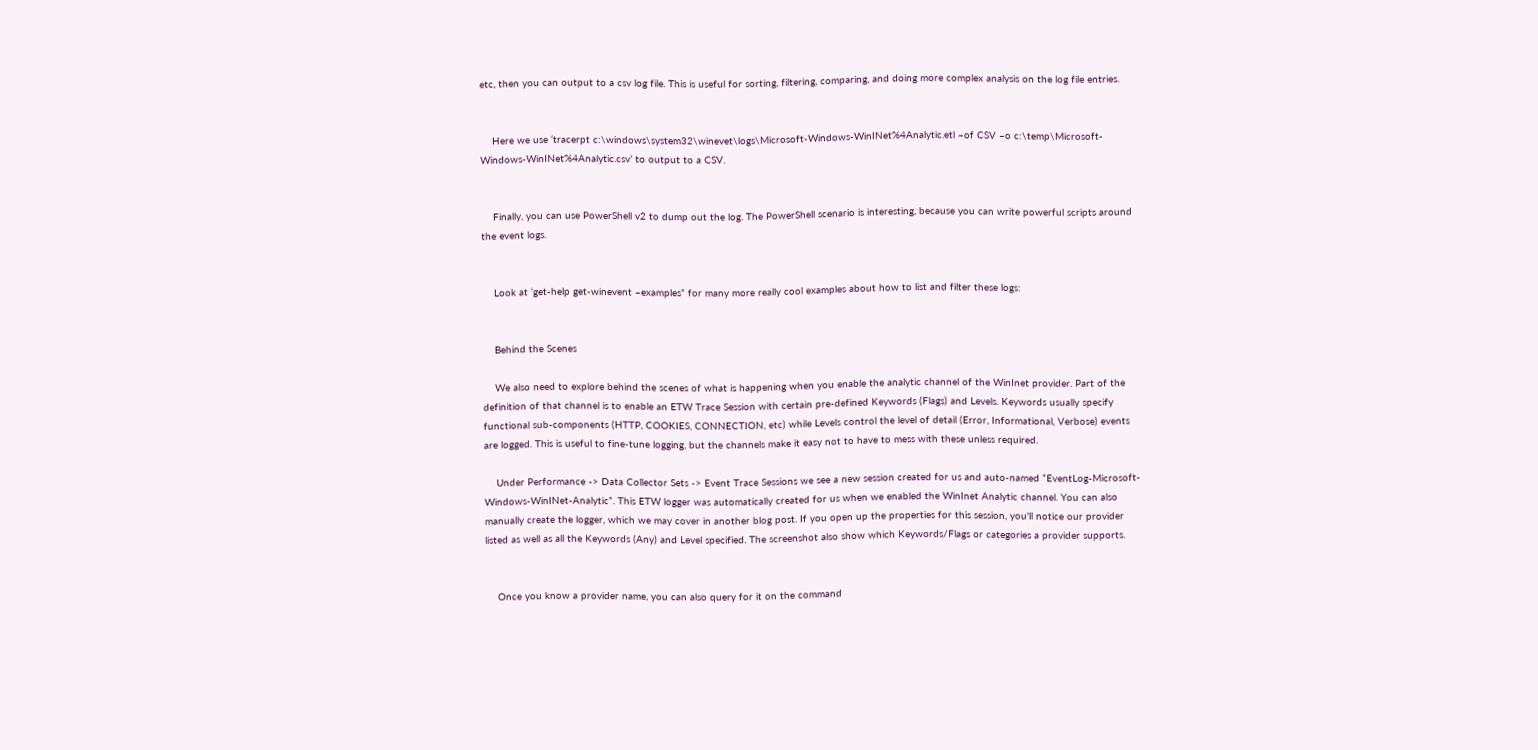etc, then you can output to a csv log file. This is useful for sorting, filtering, comparing, and doing more complex analysis on the log file entries.


    Here we use ‘tracerpt c:\windows\system32\winevet\logs\Microsoft-Windows-WinINet%4Analytic.etl –of CSV –o c:\temp\Microsoft-Windows-WinINet%4Analytic.csv’ to output to a CSV.


    Finally, you can use PowerShell v2 to dump out the log. The PowerShell scenario is interesting, because you can write powerful scripts around the event logs.


    Look at ‘get-help get-winevent –examples” for many more really cool examples about how to list and filter these logs:


    Behind the Scenes

    We also need to explore behind the scenes of what is happening when you enable the analytic channel of the WinInet provider. Part of the definition of that channel is to enable an ETW Trace Session with certain pre-defined Keywords (Flags) and Levels. Keywords usually specify functional sub-components (HTTP, COOKIES, CONNECTION, etc) while Levels control the level of detail (Error, Informational, Verbose) events are logged. This is useful to fine-tune logging, but the channels make it easy not to have to mess with these unless required.

    Under Performance -> Data Collector Sets -> Event Trace Sessions we see a new session created for us and auto-named “EventLog-Microsoft-Windows-WinINet-Analytic”. This ETW logger was automatically created for us when we enabled the WinInet Analytic channel. You can also manually create the logger, which we may cover in another blog post. If you open up the properties for this session, you'll notice our provider listed as well as all the Keywords (Any) and Level specified. The screenshot also show which Keywords/Flags or categories a provider supports.


    Once you know a provider name, you can also query for it on the command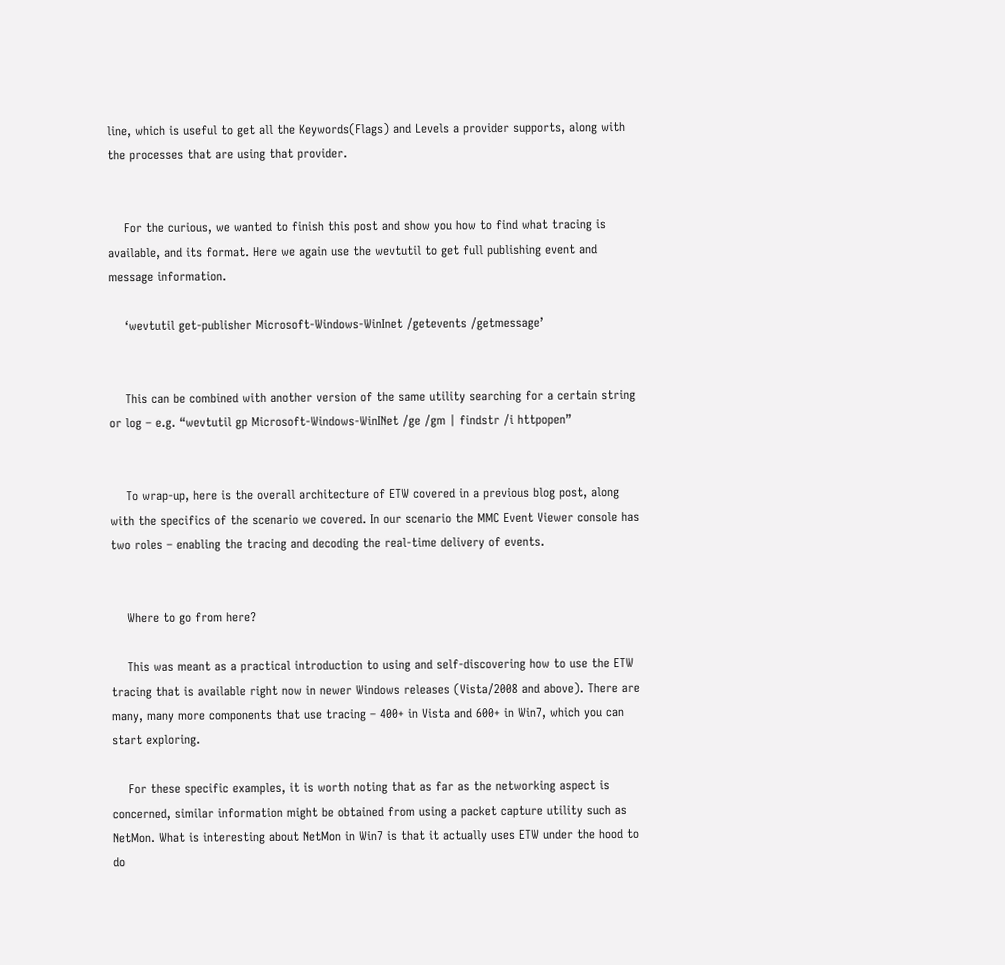line, which is useful to get all the Keywords(Flags) and Levels a provider supports, along with the processes that are using that provider.


    For the curious, we wanted to finish this post and show you how to find what tracing is available, and its format. Here we again use the wevtutil to get full publishing event and message information.

    ‘wevtutil get-publisher Microsoft-Windows-WinInet /getevents /getmessage’


    This can be combined with another version of the same utility searching for a certain string or log – e.g. “wevtutil gp Microsoft-Windows-WinINet /ge /gm | findstr /i httpopen”


    To wrap-up, here is the overall architecture of ETW covered in a previous blog post, along with the specifics of the scenario we covered. In our scenario the MMC Event Viewer console has two roles – enabling the tracing and decoding the real-time delivery of events.


    Where to go from here?

    This was meant as a practical introduction to using and self-discovering how to use the ETW tracing that is available right now in newer Windows releases (Vista/2008 and above). There are many, many more components that use tracing – 400+ in Vista and 600+ in Win7, which you can start exploring.

    For these specific examples, it is worth noting that as far as the networking aspect is concerned, similar information might be obtained from using a packet capture utility such as NetMon. What is interesting about NetMon in Win7 is that it actually uses ETW under the hood to do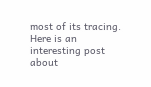most of its tracing. Here is an interesting post about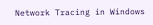Network Tracing in Windows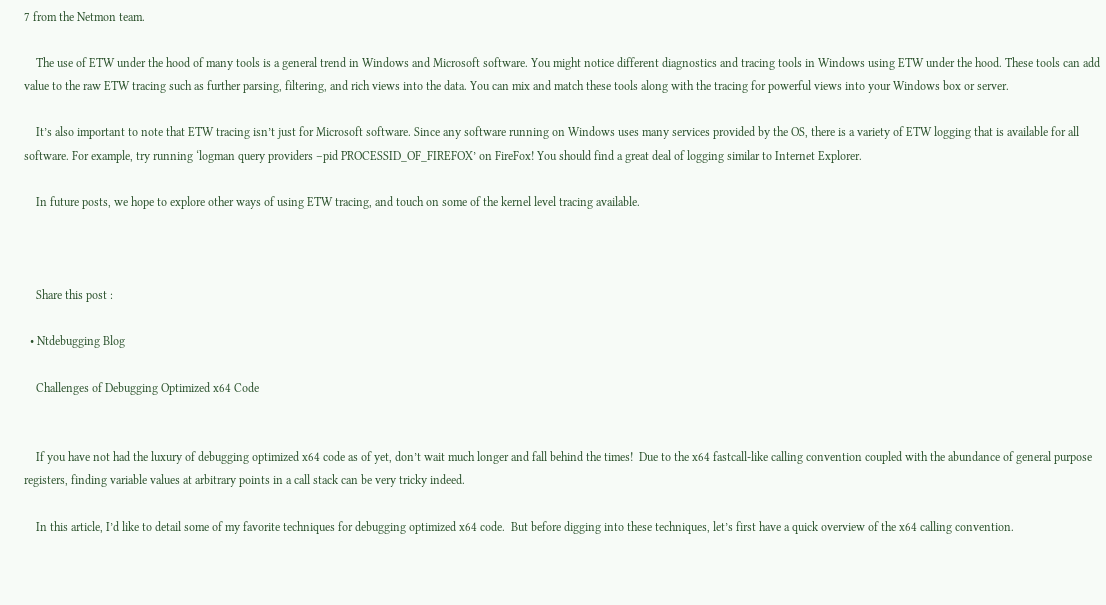7 from the Netmon team.

    The use of ETW under the hood of many tools is a general trend in Windows and Microsoft software. You might notice different diagnostics and tracing tools in Windows using ETW under the hood. These tools can add value to the raw ETW tracing such as further parsing, filtering, and rich views into the data. You can mix and match these tools along with the tracing for powerful views into your Windows box or server.

    It’s also important to note that ETW tracing isn’t just for Microsoft software. Since any software running on Windows uses many services provided by the OS, there is a variety of ETW logging that is available for all software. For example, try running ‘logman query providers –pid PROCESSID_OF_FIREFOX’ on FireFox! You should find a great deal of logging similar to Internet Explorer.

    In future posts, we hope to explore other ways of using ETW tracing, and touch on some of the kernel level tracing available.



    Share this post :

  • Ntdebugging Blog

    Challenges of Debugging Optimized x64 Code


    If you have not had the luxury of debugging optimized x64 code as of yet, don’t wait much longer and fall behind the times!  Due to the x64 fastcall-like calling convention coupled with the abundance of general purpose registers, finding variable values at arbitrary points in a call stack can be very tricky indeed.

    In this article, I’d like to detail some of my favorite techniques for debugging optimized x64 code.  But before digging into these techniques, let’s first have a quick overview of the x64 calling convention.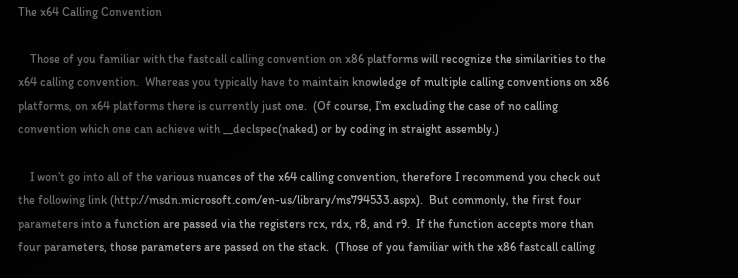The x64 Calling Convention

    Those of you familiar with the fastcall calling convention on x86 platforms will recognize the similarities to the x64 calling convention.  Whereas you typically have to maintain knowledge of multiple calling conventions on x86 platforms, on x64 platforms there is currently just one.  (Of course, I’m excluding the case of no calling convention which one can achieve with __declspec(naked) or by coding in straight assembly.)

    I won’t go into all of the various nuances of the x64 calling convention, therefore I recommend you check out the following link (http://msdn.microsoft.com/en-us/library/ms794533.aspx).  But commonly, the first four parameters into a function are passed via the registers rcx, rdx, r8, and r9.  If the function accepts more than four parameters, those parameters are passed on the stack.  (Those of you familiar with the x86 fastcall calling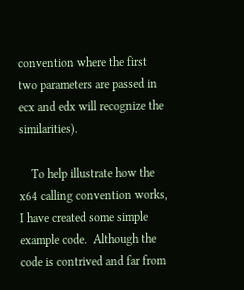convention where the first two parameters are passed in ecx and edx will recognize the similarities).

    To help illustrate how the x64 calling convention works, I have created some simple example code.  Although the code is contrived and far from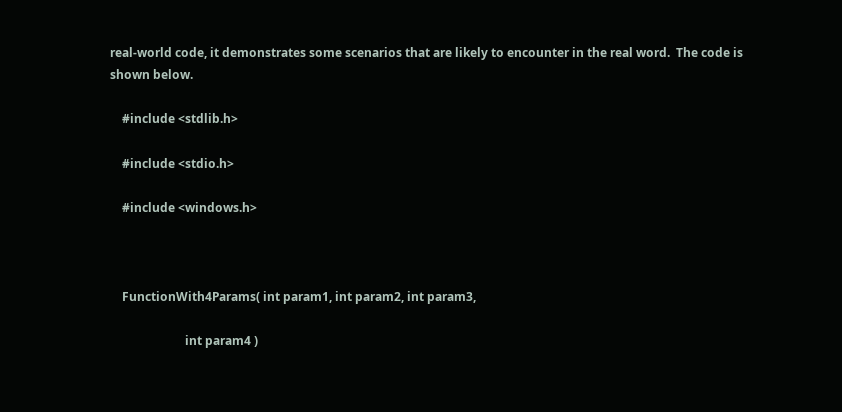real-world code, it demonstrates some scenarios that are likely to encounter in the real word.  The code is shown below.

    #include <stdlib.h>

    #include <stdio.h>

    #include <windows.h>



    FunctionWith4Params( int param1, int param2, int param3,

                         int param4 )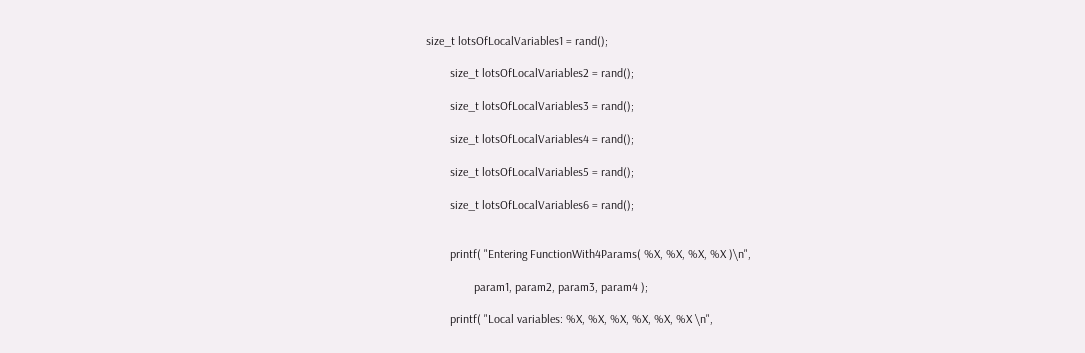size_t lotsOfLocalVariables1 = rand();

        size_t lotsOfLocalVariables2 = rand();

        size_t lotsOfLocalVariables3 = rand();

        size_t lotsOfLocalVariables4 = rand();

        size_t lotsOfLocalVariables5 = rand();

        size_t lotsOfLocalVariables6 = rand();


        printf( "Entering FunctionWith4Params( %X, %X, %X, %X )\n",

                param1, param2, param3, param4 );

        printf( "Local variables: %X, %X, %X, %X, %X, %X \n",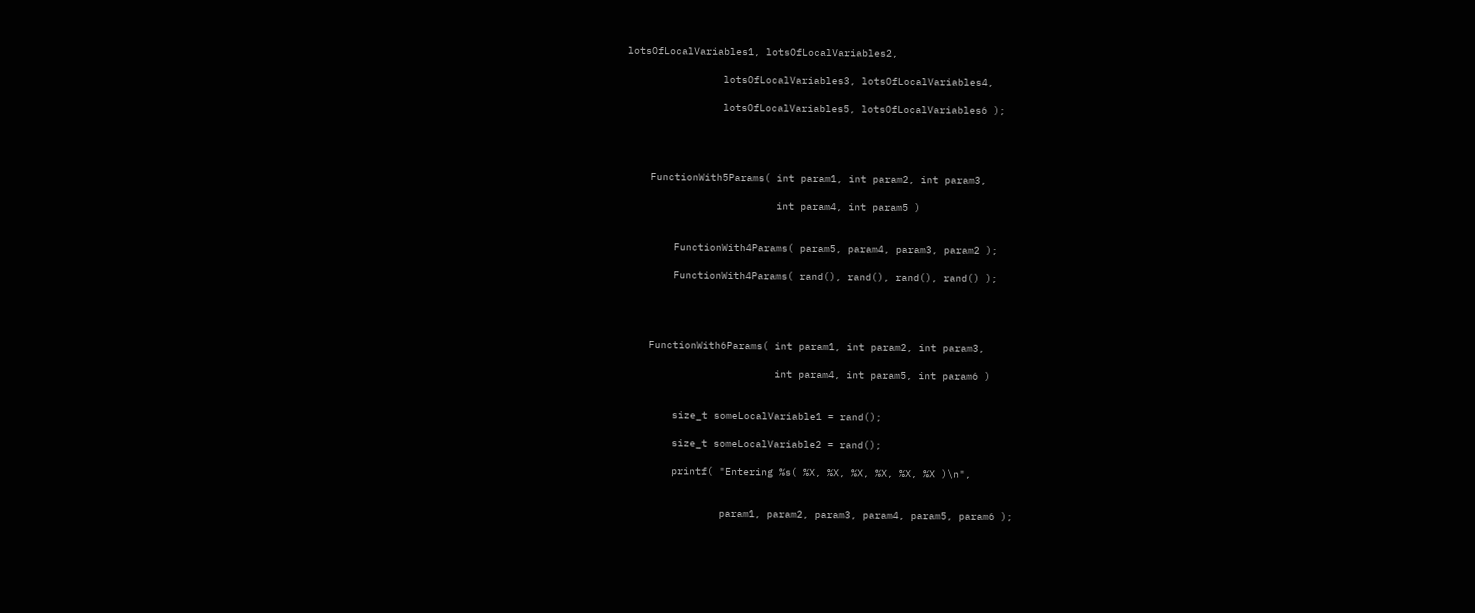lotsOfLocalVariables1, lotsOfLocalVariables2,

                lotsOfLocalVariables3, lotsOfLocalVariables4,

                lotsOfLocalVariables5, lotsOfLocalVariables6 );




    FunctionWith5Params( int param1, int param2, int param3,

                         int param4, int param5 )


        FunctionWith4Params( param5, param4, param3, param2 );

        FunctionWith4Params( rand(), rand(), rand(), rand() );




    FunctionWith6Params( int param1, int param2, int param3,

                         int param4, int param5, int param6 )


        size_t someLocalVariable1 = rand();

        size_t someLocalVariable2 = rand();

        printf( "Entering %s( %X, %X, %X, %X, %X, %X )\n",


                param1, param2, param3, param4, param5, param6 );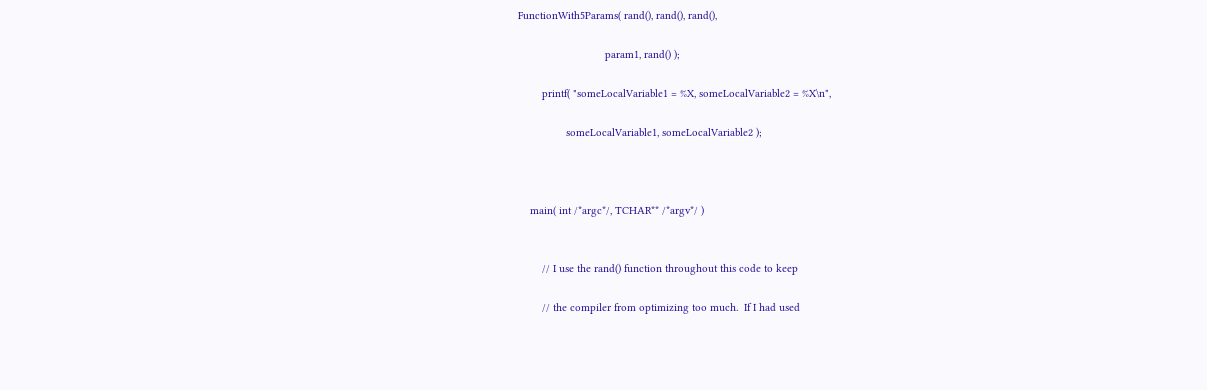FunctionWith5Params( rand(), rand(), rand(),

                             param1, rand() );

        printf( "someLocalVariable1 = %X, someLocalVariable2 = %X\n",

                someLocalVariable1, someLocalVariable2 );



    main( int /*argc*/, TCHAR** /*argv*/ )


        // I use the rand() function throughout this code to keep

        // the compiler from optimizing too much.  If I had used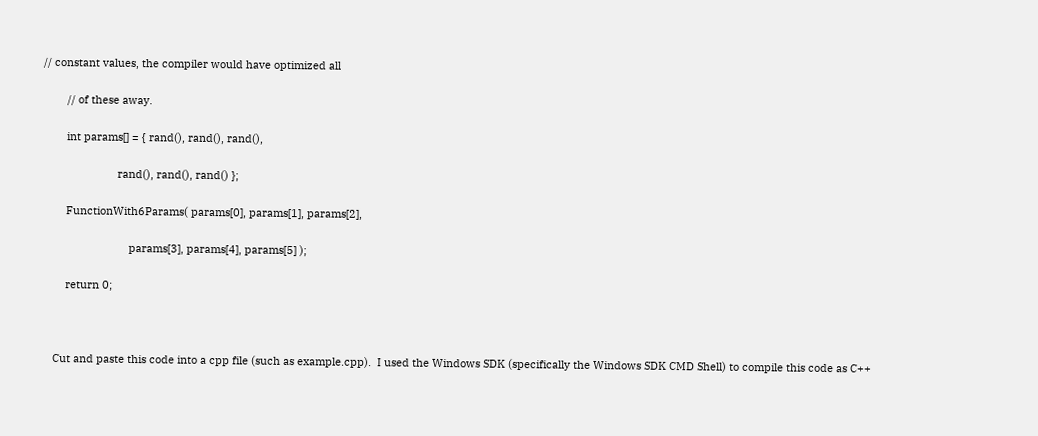// constant values, the compiler would have optimized all

        // of these away.

        int params[] = { rand(), rand(), rand(),

                         rand(), rand(), rand() };

        FunctionWith6Params( params[0], params[1], params[2],

                             params[3], params[4], params[5] );

        return 0;



    Cut and paste this code into a cpp file (such as example.cpp).  I used the Windows SDK (specifically the Windows SDK CMD Shell) to compile this code as C++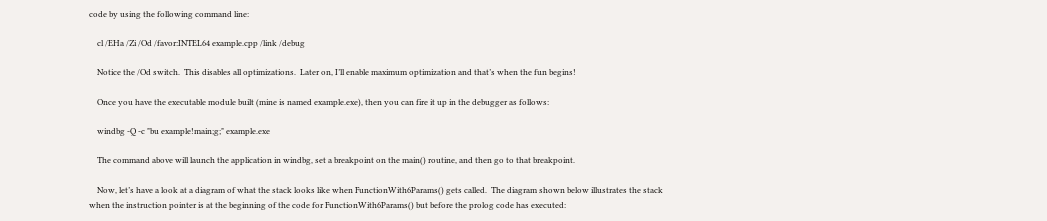code by using the following command line:

    cl /EHa /Zi /Od /favor:INTEL64 example.cpp /link /debug

    Notice the /Od switch.  This disables all optimizations.  Later on, I’ll enable maximum optimization and that’s when the fun begins!

    Once you have the executable module built (mine is named example.exe), then you can fire it up in the debugger as follows:

    windbg -Q -c "bu example!main;g;" example.exe

    The command above will launch the application in windbg, set a breakpoint on the main() routine, and then go to that breakpoint.

    Now, let’s have a look at a diagram of what the stack looks like when FunctionWith6Params() gets called.  The diagram shown below illustrates the stack when the instruction pointer is at the beginning of the code for FunctionWith6Params() but before the prolog code has executed: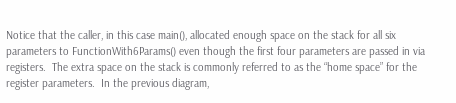Notice that the caller, in this case main(), allocated enough space on the stack for all six parameters to FunctionWith6Params() even though the first four parameters are passed in via registers.  The extra space on the stack is commonly referred to as the “home space” for the register parameters.  In the previous diagram,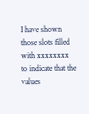I have shown those slots filled with xxxxxxxx to indicate that the values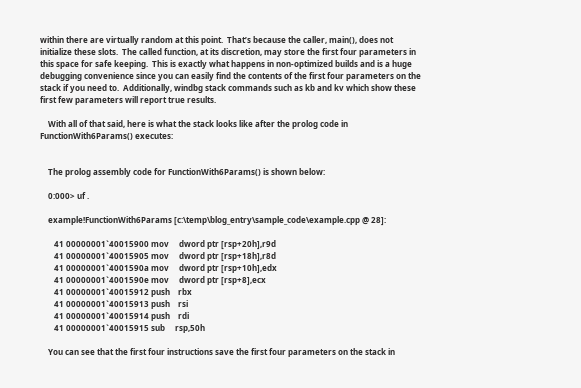within there are virtually random at this point.  That’s because the caller, main(), does not initialize these slots.  The called function, at its discretion, may store the first four parameters in this space for safe keeping.  This is exactly what happens in non-optimized builds and is a huge debugging convenience since you can easily find the contents of the first four parameters on the stack if you need to.  Additionally, windbg stack commands such as kb and kv which show these first few parameters will report true results.

    With all of that said, here is what the stack looks like after the prolog code in FunctionWith6Params() executes:


    The prolog assembly code for FunctionWith6Params() is shown below:

    0:000> uf .

    example!FunctionWith6Params [c:\temp\blog_entry\sample_code\example.cpp @ 28]:

       41 00000001`40015900 mov     dword ptr [rsp+20h],r9d
       41 00000001`40015905 mov     dword ptr [rsp+18h],r8d
       41 00000001`4001590a mov     dword ptr [rsp+10h],edx
       41 00000001`4001590e mov     dword ptr [rsp+8],ecx
       41 00000001`40015912 push    rbx
       41 00000001`40015913 push    rsi
       41 00000001`40015914 push    rdi
       41 00000001`40015915 sub     rsp,50h

    You can see that the first four instructions save the first four parameters on the stack in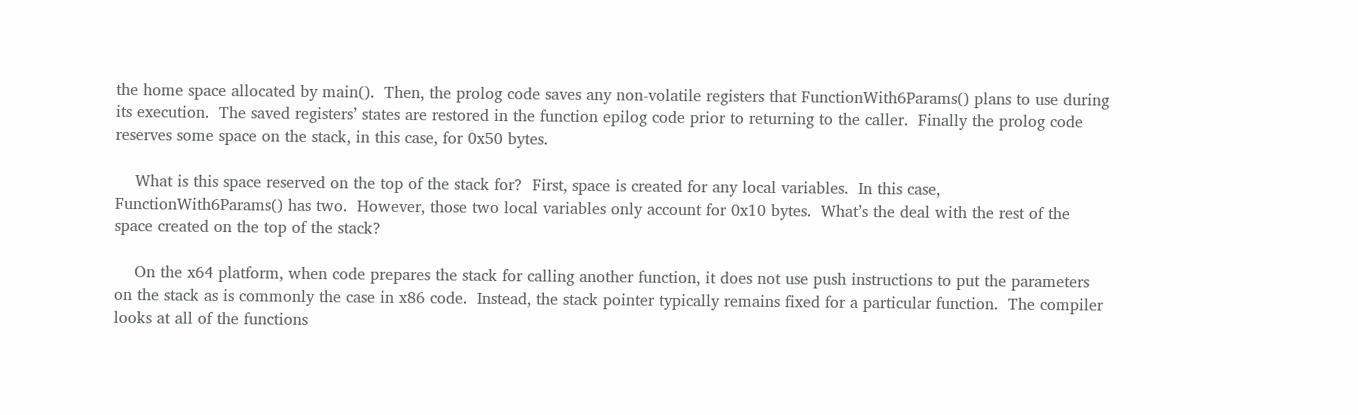the home space allocated by main().  Then, the prolog code saves any non-volatile registers that FunctionWith6Params() plans to use during its execution.  The saved registers’ states are restored in the function epilog code prior to returning to the caller.  Finally the prolog code reserves some space on the stack, in this case, for 0x50 bytes.

    What is this space reserved on the top of the stack for?  First, space is created for any local variables.  In this case, FunctionWith6Params() has two.  However, those two local variables only account for 0x10 bytes.  What’s the deal with the rest of the space created on the top of the stack?

    On the x64 platform, when code prepares the stack for calling another function, it does not use push instructions to put the parameters on the stack as is commonly the case in x86 code.  Instead, the stack pointer typically remains fixed for a particular function.  The compiler looks at all of the functions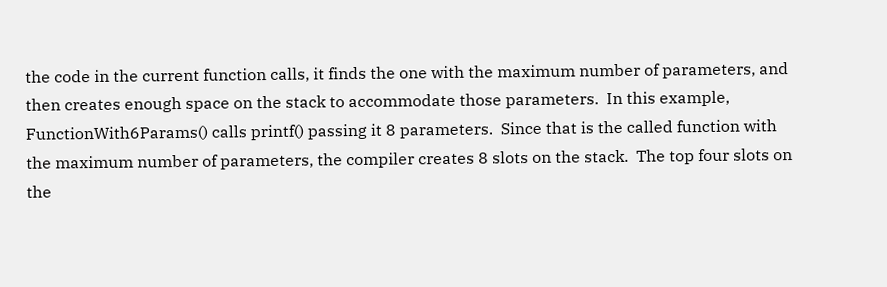the code in the current function calls, it finds the one with the maximum number of parameters, and then creates enough space on the stack to accommodate those parameters.  In this example, FunctionWith6Params() calls printf() passing it 8 parameters.  Since that is the called function with the maximum number of parameters, the compiler creates 8 slots on the stack.  The top four slots on the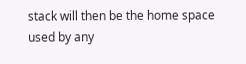stack will then be the home space used by any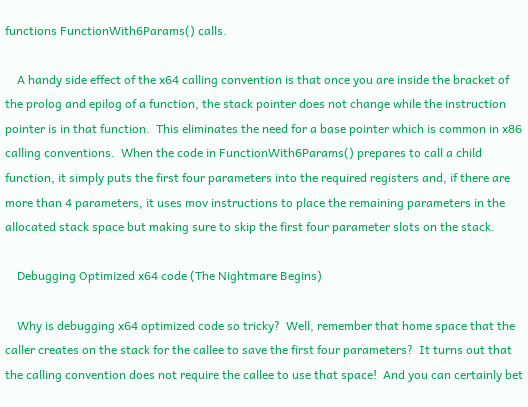functions FunctionWith6Params() calls.

    A handy side effect of the x64 calling convention is that once you are inside the bracket of the prolog and epilog of a function, the stack pointer does not change while the instruction pointer is in that function.  This eliminates the need for a base pointer which is common in x86 calling conventions.  When the code in FunctionWith6Params() prepares to call a child function, it simply puts the first four parameters into the required registers and, if there are more than 4 parameters, it uses mov instructions to place the remaining parameters in the allocated stack space but making sure to skip the first four parameter slots on the stack.

    Debugging Optimized x64 code (The Nightmare Begins)

    Why is debugging x64 optimized code so tricky?  Well, remember that home space that the caller creates on the stack for the callee to save the first four parameters?  It turns out that the calling convention does not require the callee to use that space!  And you can certainly bet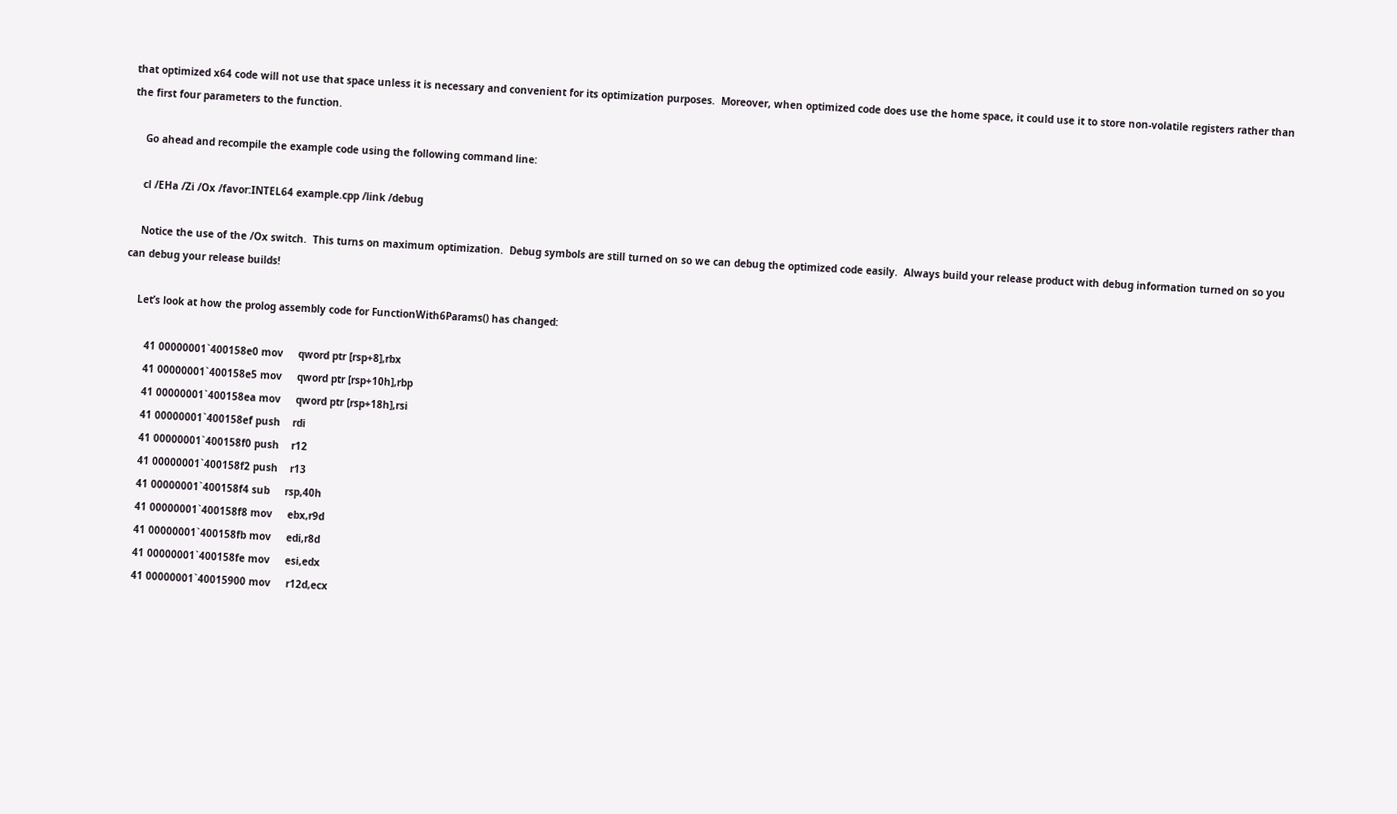that optimized x64 code will not use that space unless it is necessary and convenient for its optimization purposes.  Moreover, when optimized code does use the home space, it could use it to store non-volatile registers rather than the first four parameters to the function.

    Go ahead and recompile the example code using the following command line:

    cl /EHa /Zi /Ox /favor:INTEL64 example.cpp /link /debug

    Notice the use of the /Ox switch.  This turns on maximum optimization.  Debug symbols are still turned on so we can debug the optimized code easily.  Always build your release product with debug information turned on so you can debug your release builds!

    Let’s look at how the prolog assembly code for FunctionWith6Params() has changed:

       41 00000001`400158e0 mov     qword ptr [rsp+8],rbx
       41 00000001`400158e5 mov     qword ptr [rsp+10h],rbp
       41 00000001`400158ea mov     qword ptr [rsp+18h],rsi
       41 00000001`400158ef push    rdi
       41 00000001`400158f0 push    r12
       41 00000001`400158f2 push    r13
       41 00000001`400158f4 sub     rsp,40h
       41 00000001`400158f8 mov     ebx,r9d
       41 00000001`400158fb mov     edi,r8d
       41 00000001`400158fe mov     esi,edx
       41 00000001`40015900 mov     r12d,ecx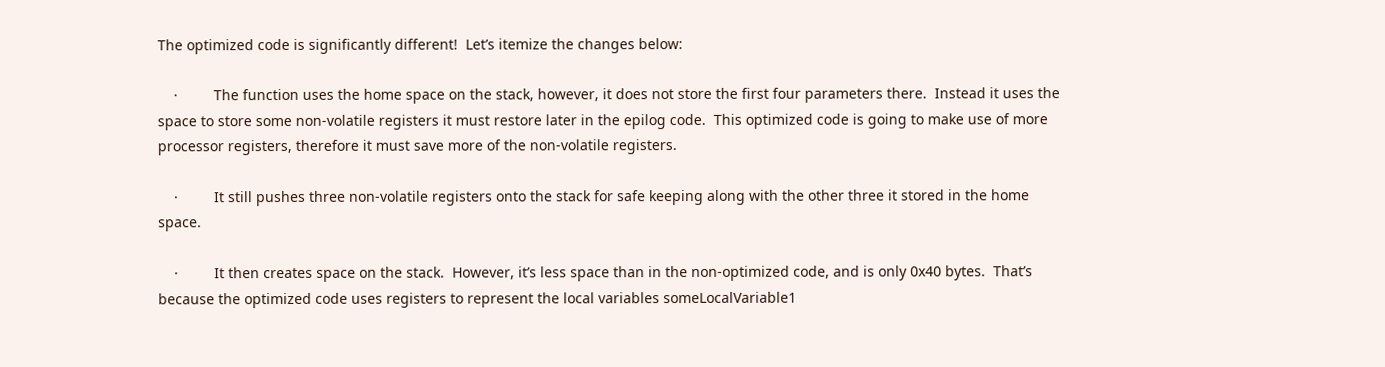The optimized code is significantly different!  Let’s itemize the changes below:

    ·         The function uses the home space on the stack, however, it does not store the first four parameters there.  Instead it uses the space to store some non-volatile registers it must restore later in the epilog code.  This optimized code is going to make use of more processor registers, therefore it must save more of the non-volatile registers.

    ·         It still pushes three non-volatile registers onto the stack for safe keeping along with the other three it stored in the home space.

    ·         It then creates space on the stack.  However, it’s less space than in the non-optimized code, and is only 0x40 bytes.  That’s because the optimized code uses registers to represent the local variables someLocalVariable1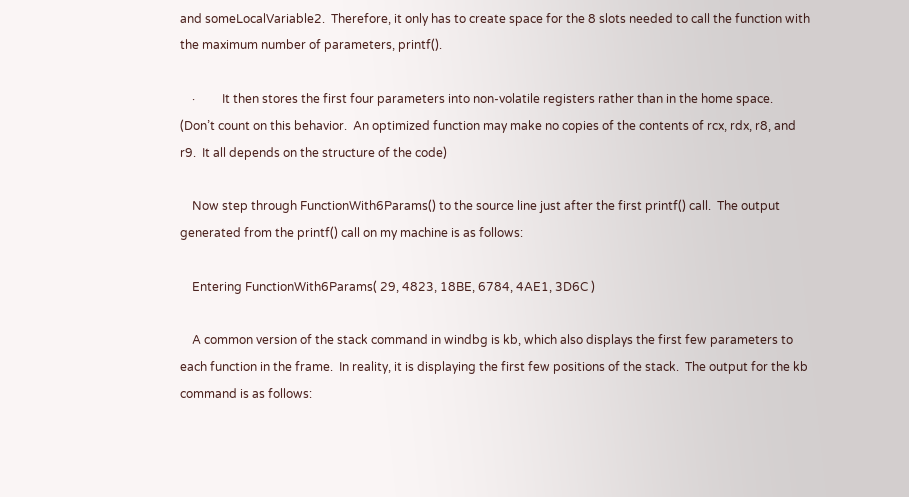and someLocalVariable2.  Therefore, it only has to create space for the 8 slots needed to call the function with the maximum number of parameters, printf().

    ·         It then stores the first four parameters into non-volatile registers rather than in the home space. (Don’t count on this behavior.  An optimized function may make no copies of the contents of rcx, rdx, r8, and r9.  It all depends on the structure of the code)

    Now step through FunctionWith6Params() to the source line just after the first printf() call.  The output generated from the printf() call on my machine is as follows:

    Entering FunctionWith6Params( 29, 4823, 18BE, 6784, 4AE1, 3D6C )

    A common version of the stack command in windbg is kb, which also displays the first few parameters to each function in the frame.  In reality, it is displaying the first few positions of the stack.  The output for the kb command is as follows: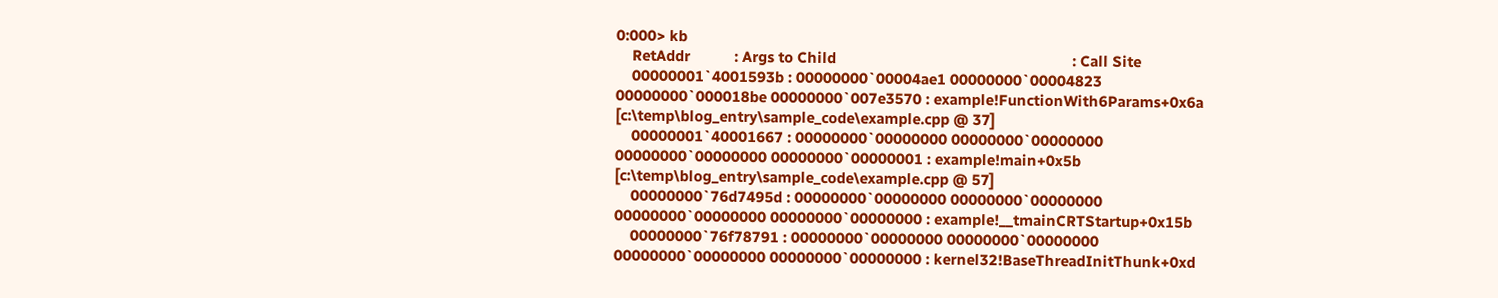0:000> kb
    RetAddr           : Args to Child                                                           : Call Site
    00000001`4001593b : 00000000`00004ae1 00000000`00004823 00000000`000018be 00000000`007e3570 : example!FunctionWith6Params+0x6a [c:\temp\blog_entry\sample_code\example.cpp @ 37]
    00000001`40001667 : 00000000`00000000 00000000`00000000 00000000`00000000 00000000`00000001 : example!main+0x5b [c:\temp\blog_entry\sample_code\example.cpp @ 57]
    00000000`76d7495d : 00000000`00000000 00000000`00000000 00000000`00000000 00000000`00000000 : example!__tmainCRTStartup+0x15b
    00000000`76f78791 : 00000000`00000000 00000000`00000000 00000000`00000000 00000000`00000000 : kernel32!BaseThreadInitThunk+0xd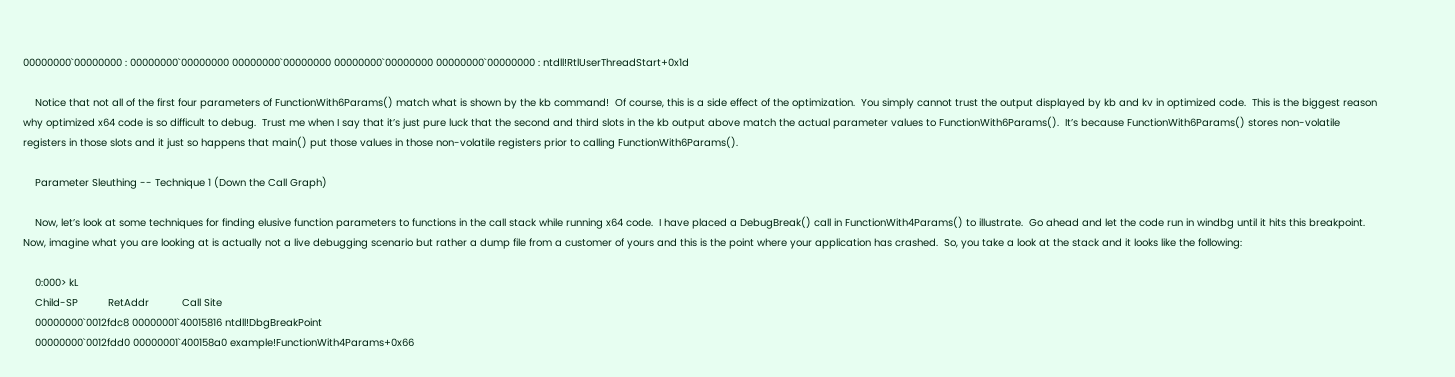00000000`00000000 : 00000000`00000000 00000000`00000000 00000000`00000000 00000000`00000000 : ntdll!RtlUserThreadStart+0x1d

    Notice that not all of the first four parameters of FunctionWith6Params() match what is shown by the kb command!  Of course, this is a side effect of the optimization.  You simply cannot trust the output displayed by kb and kv in optimized code.  This is the biggest reason why optimized x64 code is so difficult to debug.  Trust me when I say that it’s just pure luck that the second and third slots in the kb output above match the actual parameter values to FunctionWith6Params().  It’s because FunctionWith6Params() stores non-volatile registers in those slots and it just so happens that main() put those values in those non-volatile registers prior to calling FunctionWith6Params().

    Parameter Sleuthing -- Technique 1 (Down the Call Graph)

    Now, let’s look at some techniques for finding elusive function parameters to functions in the call stack while running x64 code.  I have placed a DebugBreak() call in FunctionWith4Params() to illustrate.  Go ahead and let the code run in windbg until it hits this breakpoint.  Now, imagine what you are looking at is actually not a live debugging scenario but rather a dump file from a customer of yours and this is the point where your application has crashed.  So, you take a look at the stack and it looks like the following:

    0:000> kL
    Child-SP          RetAddr           Call Site
    00000000`0012fdc8 00000001`40015816 ntdll!DbgBreakPoint
    00000000`0012fdd0 00000001`400158a0 example!FunctionWith4Params+0x66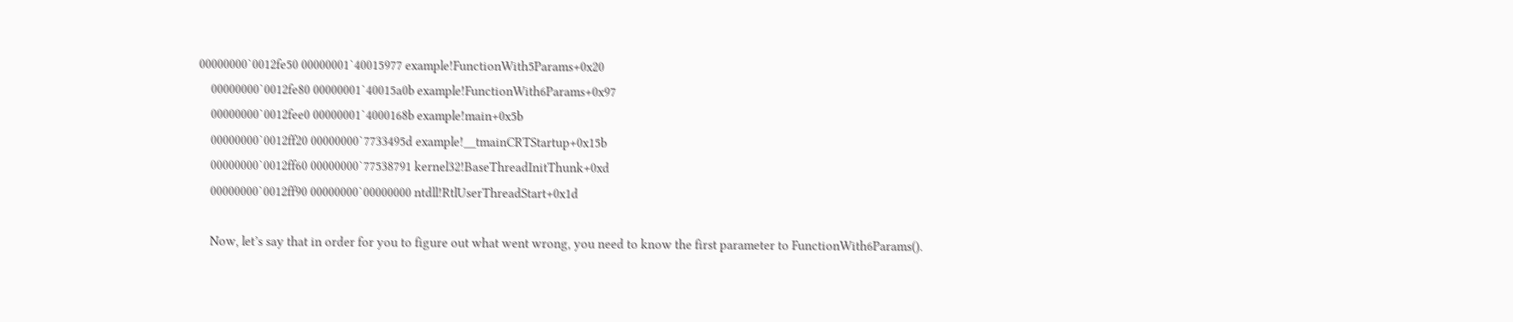00000000`0012fe50 00000001`40015977 example!FunctionWith5Params+0x20
    00000000`0012fe80 00000001`40015a0b example!FunctionWith6Params+0x97
    00000000`0012fee0 00000001`4000168b example!main+0x5b
    00000000`0012ff20 00000000`7733495d example!__tmainCRTStartup+0x15b
    00000000`0012ff60 00000000`77538791 kernel32!BaseThreadInitThunk+0xd
    00000000`0012ff90 00000000`00000000 ntdll!RtlUserThreadStart+0x1d

    Now, let’s say that in order for you to figure out what went wrong, you need to know the first parameter to FunctionWith6Params().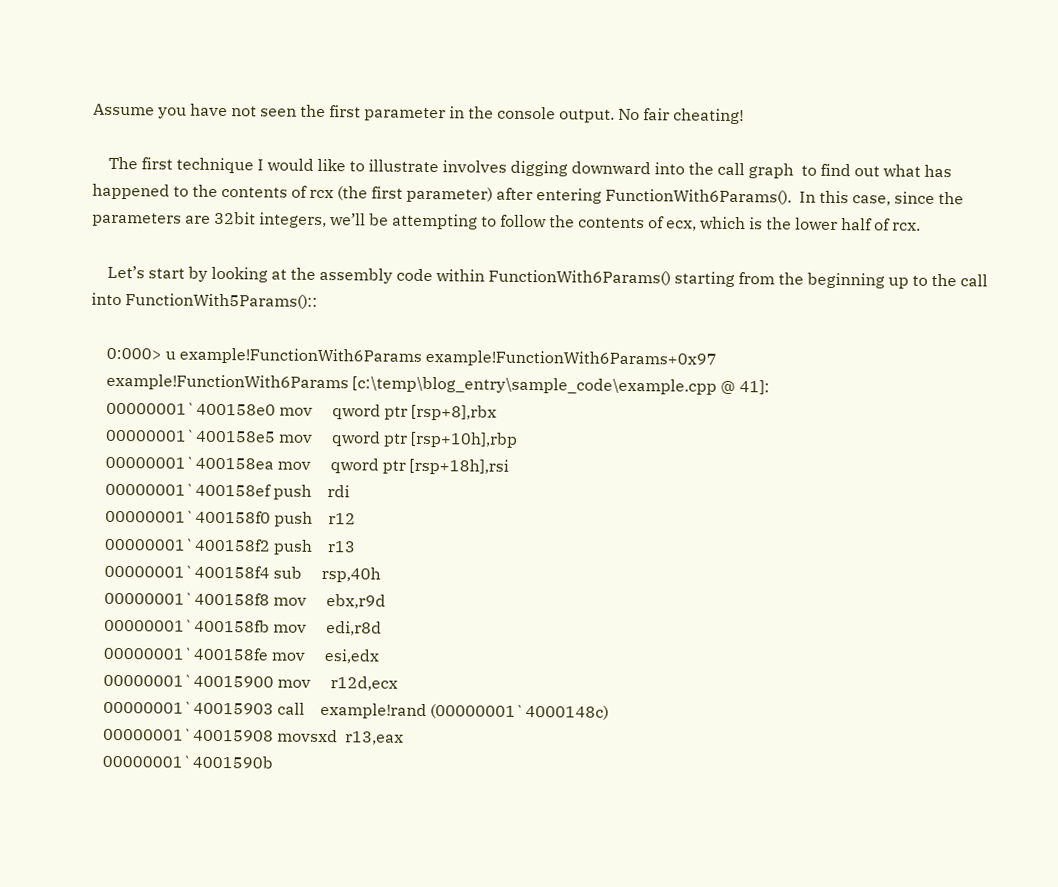Assume you have not seen the first parameter in the console output. No fair cheating!

    The first technique I would like to illustrate involves digging downward into the call graph  to find out what has happened to the contents of rcx (the first parameter) after entering FunctionWith6Params().  In this case, since the parameters are 32bit integers, we’ll be attempting to follow the contents of ecx, which is the lower half of rcx.

    Let’s start by looking at the assembly code within FunctionWith6Params() starting from the beginning up to the call into FunctionWith5Params()::

    0:000> u example!FunctionWith6Params example!FunctionWith6Params+0x97
    example!FunctionWith6Params [c:\temp\blog_entry\sample_code\example.cpp @ 41]:
    00000001`400158e0 mov     qword ptr [rsp+8],rbx
    00000001`400158e5 mov     qword ptr [rsp+10h],rbp
    00000001`400158ea mov     qword ptr [rsp+18h],rsi
    00000001`400158ef push    rdi
    00000001`400158f0 push    r12
    00000001`400158f2 push    r13
    00000001`400158f4 sub     rsp,40h
    00000001`400158f8 mov     ebx,r9d
    00000001`400158fb mov     edi,r8d
    00000001`400158fe mov     esi,edx
    00000001`40015900 mov     r12d,ecx
    00000001`40015903 call    example!rand (00000001`4000148c)
    00000001`40015908 movsxd  r13,eax
    00000001`4001590b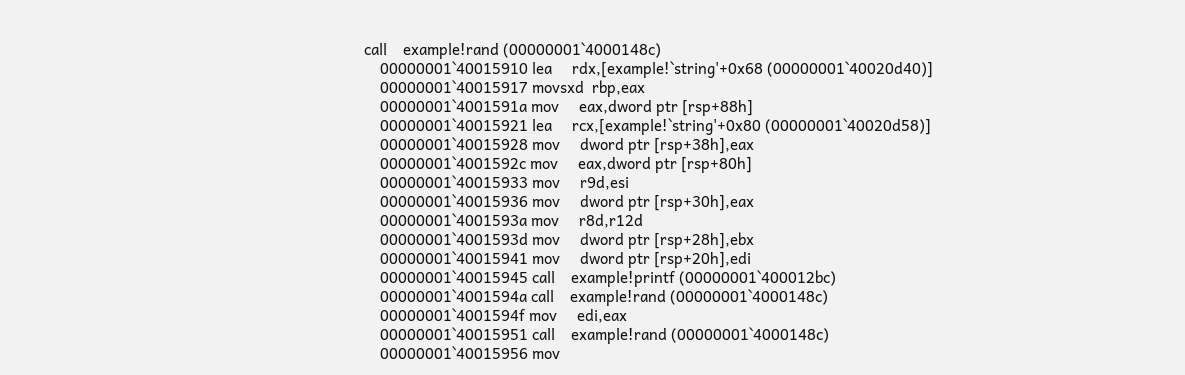call    example!rand (00000001`4000148c)
    00000001`40015910 lea     rdx,[example!`string'+0x68 (00000001`40020d40)]
    00000001`40015917 movsxd  rbp,eax
    00000001`4001591a mov     eax,dword ptr [rsp+88h]
    00000001`40015921 lea     rcx,[example!`string'+0x80 (00000001`40020d58)]
    00000001`40015928 mov     dword ptr [rsp+38h],eax
    00000001`4001592c mov     eax,dword ptr [rsp+80h]
    00000001`40015933 mov     r9d,esi
    00000001`40015936 mov     dword ptr [rsp+30h],eax
    00000001`4001593a mov     r8d,r12d
    00000001`4001593d mov     dword ptr [rsp+28h],ebx
    00000001`40015941 mov     dword ptr [rsp+20h],edi
    00000001`40015945 call    example!printf (00000001`400012bc)
    00000001`4001594a call    example!rand (00000001`4000148c)
    00000001`4001594f mov     edi,eax
    00000001`40015951 call    example!rand (00000001`4000148c)
    00000001`40015956 mov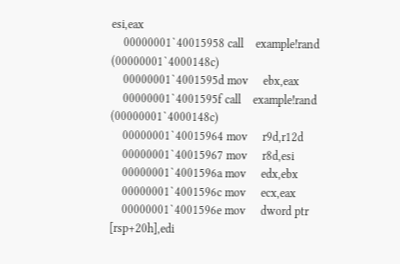esi,eax
    00000001`40015958 call    example!rand (00000001`4000148c)
    00000001`4001595d mov     ebx,eax
    00000001`4001595f call    example!rand (00000001`4000148c)
    00000001`40015964 mov     r9d,r12d
    00000001`40015967 mov     r8d,esi
    00000001`4001596a mov     edx,ebx
    00000001`4001596c mov     ecx,eax
    00000001`4001596e mov     dword ptr [rsp+20h],edi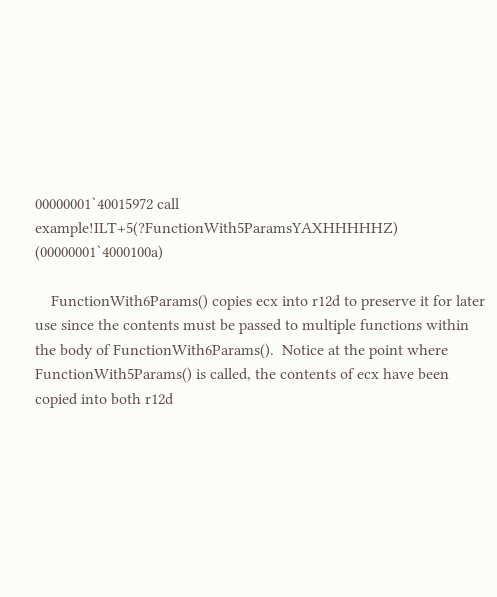00000001`40015972 call    example!ILT+5(?FunctionWith5ParamsYAXHHHHHZ) (00000001`4000100a)

    FunctionWith6Params() copies ecx into r12d to preserve it for later use since the contents must be passed to multiple functions within the body of FunctionWith6Params().  Notice at the point where FunctionWith5Params() is called, the contents of ecx have been copied into both r12d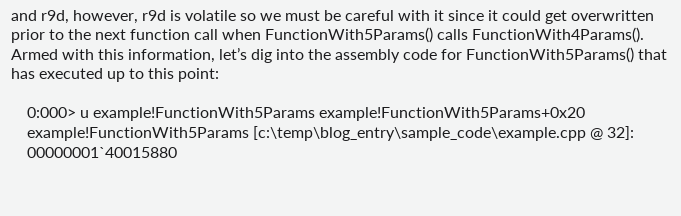and r9d, however, r9d is volatile so we must be careful with it since it could get overwritten prior to the next function call when FunctionWith5Params() calls FunctionWith4Params().  Armed with this information, let’s dig into the assembly code for FunctionWith5Params() that has executed up to this point:

    0:000> u example!FunctionWith5Params example!FunctionWith5Params+0x20
    example!FunctionWith5Params [c:\temp\blog_entry\sample_code\example.cpp @ 32]:
    00000001`40015880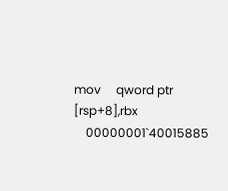mov     qword ptr [rsp+8],rbx
    00000001`40015885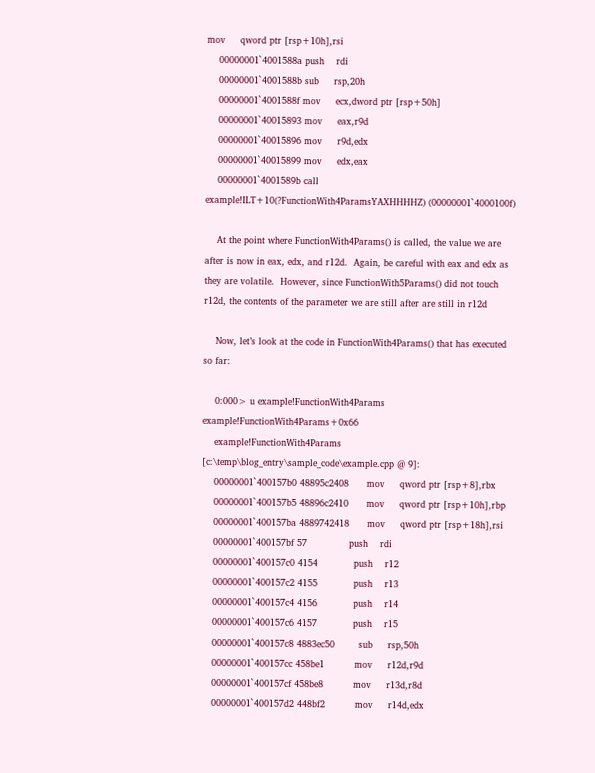mov     qword ptr [rsp+10h],rsi
    00000001`4001588a push    rdi
    00000001`4001588b sub     rsp,20h
    00000001`4001588f mov     ecx,dword ptr [rsp+50h]
    00000001`40015893 mov     eax,r9d
    00000001`40015896 mov     r9d,edx
    00000001`40015899 mov     edx,eax
    00000001`4001589b call    example!ILT+10(?FunctionWith4ParamsYAXHHHHZ) (00000001`4000100f)

    At the point where FunctionWith4Params() is called, the value we are after is now in eax, edx, and r12d.  Again, be careful with eax and edx as they are volatile.  However, since FunctionWith5Params() did not touch r12d, the contents of the parameter we are still after are still in r12d

    Now, let’s look at the code in FunctionWith4Params() that has executed so far:

    0:000> u example!FunctionWith4Params example!FunctionWith4Params+0x66
    example!FunctionWith4Params [c:\temp\blog_entry\sample_code\example.cpp @ 9]:
    00000001`400157b0 48895c2408      mov     qword ptr [rsp+8],rbx
    00000001`400157b5 48896c2410      mov     qword ptr [rsp+10h],rbp
    00000001`400157ba 4889742418      mov     qword ptr [rsp+18h],rsi
    00000001`400157bf 57              push    rdi
    00000001`400157c0 4154            push    r12
    00000001`400157c2 4155            push    r13
    00000001`400157c4 4156            push    r14
    00000001`400157c6 4157            push    r15
    00000001`400157c8 4883ec50        sub     rsp,50h
    00000001`400157cc 458be1          mov     r12d,r9d
    00000001`400157cf 458be8          mov     r13d,r8d
    00000001`400157d2 448bf2          mov     r14d,edx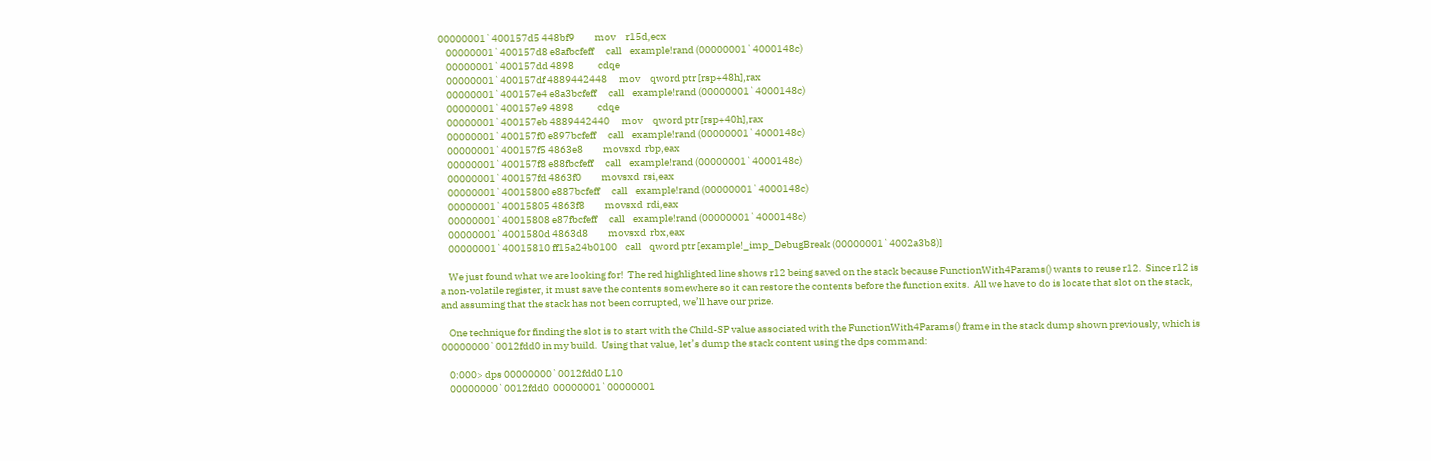00000001`400157d5 448bf9          mov     r15d,ecx
    00000001`400157d8 e8afbcfeff      call    example!rand (00000001`4000148c)
    00000001`400157dd 4898            cdqe
    00000001`400157df 4889442448      mov     qword ptr [rsp+48h],rax
    00000001`400157e4 e8a3bcfeff      call    example!rand (00000001`4000148c)
    00000001`400157e9 4898            cdqe
    00000001`400157eb 4889442440      mov     qword ptr [rsp+40h],rax
    00000001`400157f0 e897bcfeff      call    example!rand (00000001`4000148c)
    00000001`400157f5 4863e8          movsxd  rbp,eax
    00000001`400157f8 e88fbcfeff      call    example!rand (00000001`4000148c)
    00000001`400157fd 4863f0          movsxd  rsi,eax
    00000001`40015800 e887bcfeff      call    example!rand (00000001`4000148c)
    00000001`40015805 4863f8          movsxd  rdi,eax
    00000001`40015808 e87fbcfeff      call    example!rand (00000001`4000148c)
    00000001`4001580d 4863d8          movsxd  rbx,eax
    00000001`40015810 ff15a24b0100    call    qword ptr [example!_imp_DebugBreak (00000001`4002a3b8)]

    We just found what we are looking for!  The red highlighted line shows r12 being saved on the stack because FunctionWith4Params() wants to reuse r12.  Since r12 is a non-volatile register, it must save the contents somewhere so it can restore the contents before the function exits.  All we have to do is locate that slot on the stack, and assuming that the stack has not been corrupted, we’ll have our prize.

    One technique for finding the slot is to start with the Child-SP value associated with the FunctionWith4Params() frame in the stack dump shown previously, which is 00000000`0012fdd0 in my build.  Using that value, let’s dump the stack content using the dps command:

    0:000> dps 00000000`0012fdd0 L10
    00000000`0012fdd0  00000001`00000001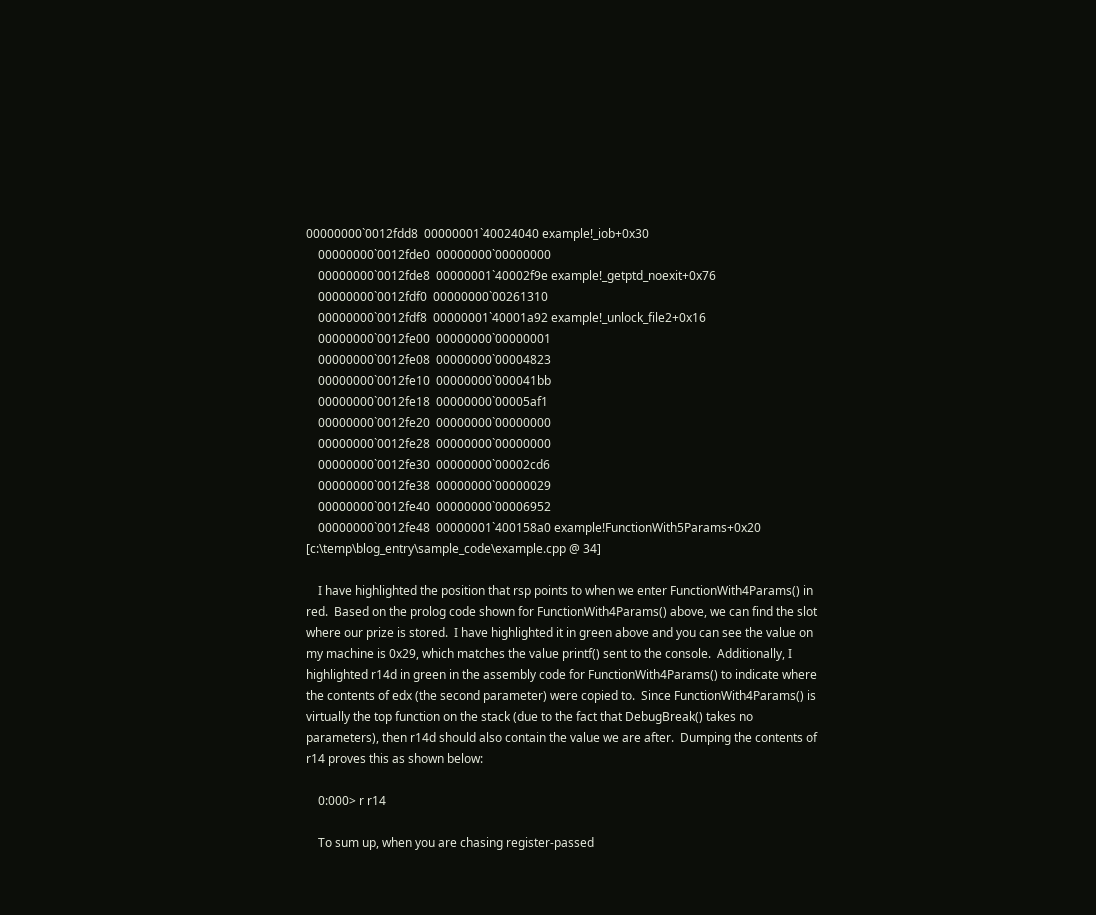00000000`0012fdd8  00000001`40024040 example!_iob+0x30
    00000000`0012fde0  00000000`00000000
    00000000`0012fde8  00000001`40002f9e example!_getptd_noexit+0x76
    00000000`0012fdf0  00000000`00261310
    00000000`0012fdf8  00000001`40001a92 example!_unlock_file2+0x16
    00000000`0012fe00  00000000`00000001
    00000000`0012fe08  00000000`00004823
    00000000`0012fe10  00000000`000041bb
    00000000`0012fe18  00000000`00005af1
    00000000`0012fe20  00000000`00000000
    00000000`0012fe28  00000000`00000000
    00000000`0012fe30  00000000`00002cd6
    00000000`0012fe38  00000000`00000029
    00000000`0012fe40  00000000`00006952
    00000000`0012fe48  00000001`400158a0 example!FunctionWith5Params+0x20 [c:\temp\blog_entry\sample_code\example.cpp @ 34]

    I have highlighted the position that rsp points to when we enter FunctionWith4Params() in red.  Based on the prolog code shown for FunctionWith4Params() above, we can find the slot where our prize is stored.  I have highlighted it in green above and you can see the value on my machine is 0x29, which matches the value printf() sent to the console.  Additionally, I highlighted r14d in green in the assembly code for FunctionWith4Params() to indicate where the contents of edx (the second parameter) were copied to.  Since FunctionWith4Params() is virtually the top function on the stack (due to the fact that DebugBreak() takes no parameters), then r14d should also contain the value we are after.  Dumping the contents of r14 proves this as shown below:

    0:000> r r14

    To sum up, when you are chasing register-passed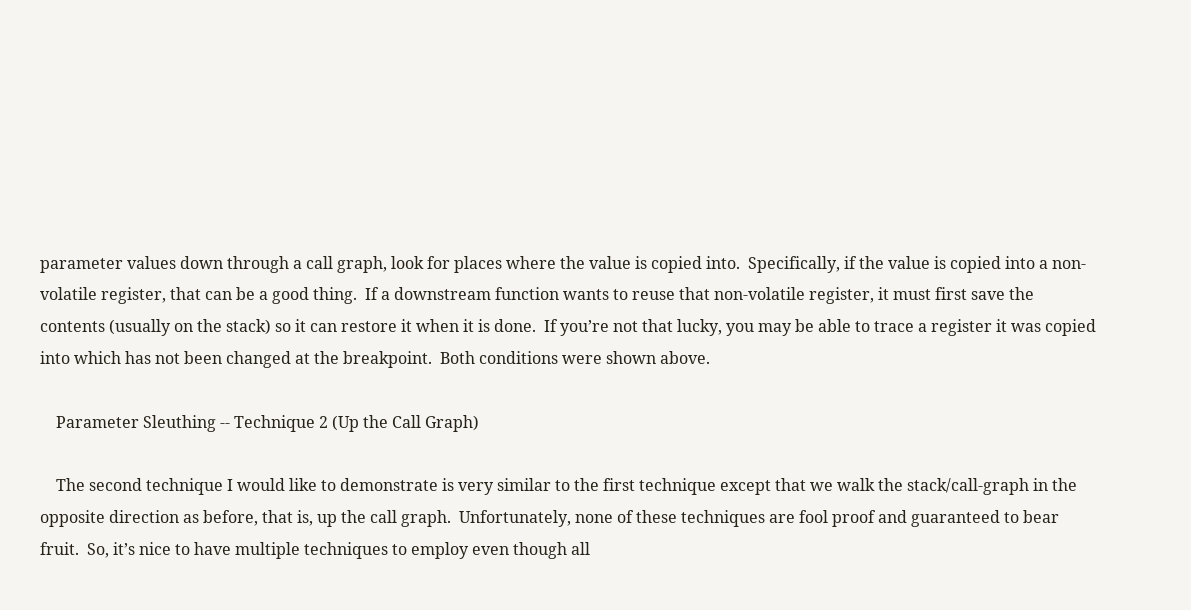parameter values down through a call graph, look for places where the value is copied into.  Specifically, if the value is copied into a non-volatile register, that can be a good thing.  If a downstream function wants to reuse that non-volatile register, it must first save the contents (usually on the stack) so it can restore it when it is done.  If you’re not that lucky, you may be able to trace a register it was copied into which has not been changed at the breakpoint.  Both conditions were shown above.

    Parameter Sleuthing -- Technique 2 (Up the Call Graph)

    The second technique I would like to demonstrate is very similar to the first technique except that we walk the stack/call-graph in the opposite direction as before, that is, up the call graph.  Unfortunately, none of these techniques are fool proof and guaranteed to bear fruit.  So, it’s nice to have multiple techniques to employ even though all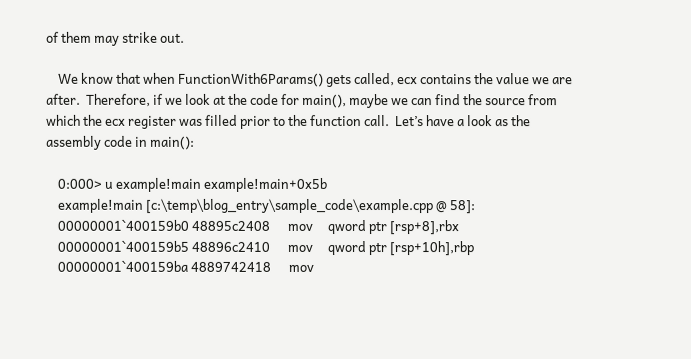of them may strike out.

    We know that when FunctionWith6Params() gets called, ecx contains the value we are after.  Therefore, if we look at the code for main(), maybe we can find the source from which the ecx register was filled prior to the function call.  Let’s have a look as the assembly code in main():

    0:000> u example!main example!main+0x5b
    example!main [c:\temp\blog_entry\sample_code\example.cpp @ 58]:
    00000001`400159b0 48895c2408      mov     qword ptr [rsp+8],rbx
    00000001`400159b5 48896c2410      mov     qword ptr [rsp+10h],rbp
    00000001`400159ba 4889742418      mov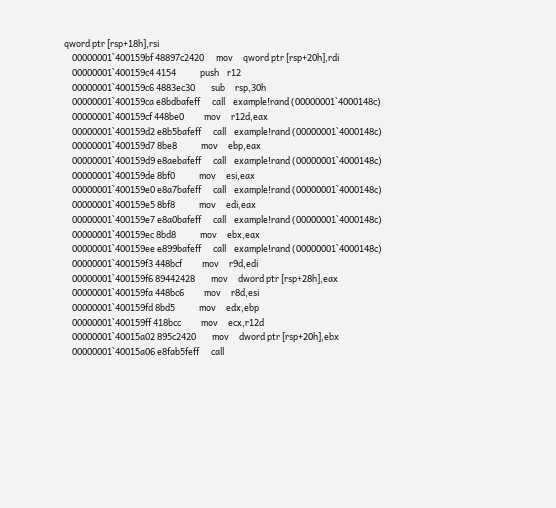qword ptr [rsp+18h],rsi
    00000001`400159bf 48897c2420      mov     qword ptr [rsp+20h],rdi
    00000001`400159c4 4154            push    r12
    00000001`400159c6 4883ec30        sub     rsp,30h
    00000001`400159ca e8bdbafeff      call    example!rand (00000001`4000148c)
    00000001`400159cf 448be0          mov     r12d,eax
    00000001`400159d2 e8b5bafeff      call    example!rand (00000001`4000148c)
    00000001`400159d7 8be8            mov     ebp,eax
    00000001`400159d9 e8aebafeff      call    example!rand (00000001`4000148c)
    00000001`400159de 8bf0            mov     esi,eax
    00000001`400159e0 e8a7bafeff      call    example!rand (00000001`4000148c)
    00000001`400159e5 8bf8            mov     edi,eax
    00000001`400159e7 e8a0bafeff      call    example!rand (00000001`4000148c)
    00000001`400159ec 8bd8            mov     ebx,eax
    00000001`400159ee e899bafeff      call    example!rand (00000001`4000148c)
    00000001`400159f3 448bcf          mov     r9d,edi
    00000001`400159f6 89442428        mov     dword ptr [rsp+28h],eax
    00000001`400159fa 448bc6          mov     r8d,esi
    00000001`400159fd 8bd5            mov     edx,ebp
    00000001`400159ff 418bcc          mov     ecx,r12d
    00000001`40015a02 895c2420        mov     dword ptr [rsp+20h],ebx
    00000001`40015a06 e8fab5feff      call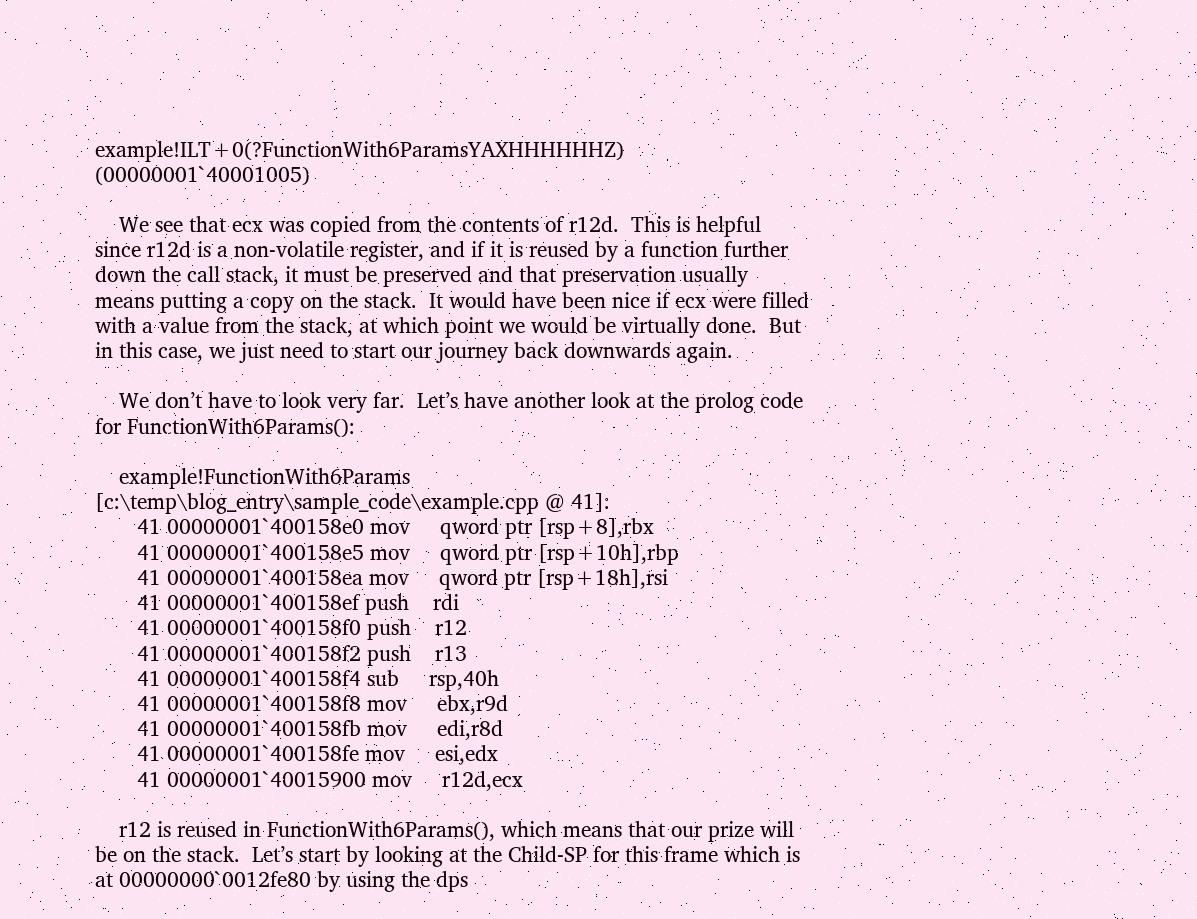example!ILT+0(?FunctionWith6ParamsYAXHHHHHHZ) (00000001`40001005)

    We see that ecx was copied from the contents of r12d.  This is helpful since r12d is a non-volatile register, and if it is reused by a function further down the call stack, it must be preserved and that preservation usually means putting a copy on the stack.  It would have been nice if ecx were filled with a value from the stack, at which point we would be virtually done.  But in this case, we just need to start our journey back downwards again.

    We don’t have to look very far.  Let’s have another look at the prolog code for FunctionWith6Params():

    example!FunctionWith6Params [c:\temp\blog_entry\sample_code\example.cpp @ 41]:
       41 00000001`400158e0 mov     qword ptr [rsp+8],rbx
       41 00000001`400158e5 mov     qword ptr [rsp+10h],rbp
       41 00000001`400158ea mov     qword ptr [rsp+18h],rsi
       41 00000001`400158ef push    rdi
       41 00000001`400158f0 push    r12
       41 00000001`400158f2 push    r13
       41 00000001`400158f4 sub     rsp,40h
       41 00000001`400158f8 mov     ebx,r9d
       41 00000001`400158fb mov     edi,r8d
       41 00000001`400158fe mov     esi,edx
       41 00000001`40015900 mov     r12d,ecx

    r12 is reused in FunctionWith6Params(), which means that our prize will be on the stack.  Let’s start by looking at the Child-SP for this frame which is at 00000000`0012fe80 by using the dps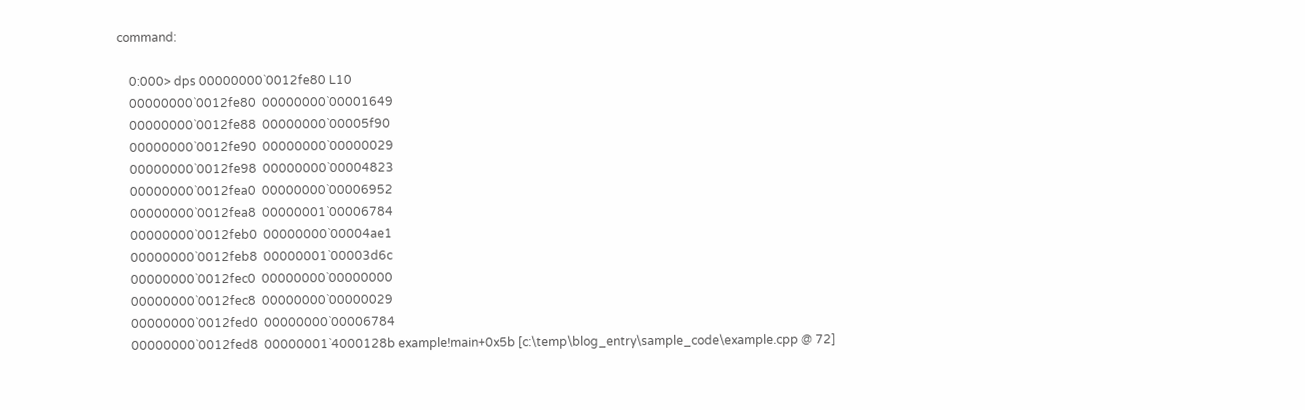command:

    0:000> dps 00000000`0012fe80 L10
    00000000`0012fe80  00000000`00001649
    00000000`0012fe88  00000000`00005f90
    00000000`0012fe90  00000000`00000029
    00000000`0012fe98  00000000`00004823
    00000000`0012fea0  00000000`00006952
    00000000`0012fea8  00000001`00006784
    00000000`0012feb0  00000000`00004ae1
    00000000`0012feb8  00000001`00003d6c
    00000000`0012fec0  00000000`00000000
    00000000`0012fec8  00000000`00000029
    00000000`0012fed0  00000000`00006784
    00000000`0012fed8  00000001`4000128b example!main+0x5b [c:\temp\blog_entry\sample_code\example.cpp @ 72]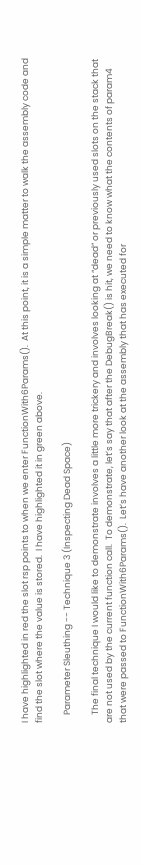I have highlighted in red the slot rsp points to when we enter FunctionWith6Params().  At this point, it is a simple matter to walk the assembly code and find the slot where the value is stored.  I have highlighted it in green above.

    Parameter Sleuthing -- Technique 3 (Inspecting Dead Space)

    The final technique I would like to demonstrate involves a little more trickery and involves looking at “dead” or previously used slots on the stack that are not used by the current function call.  To demonstrate, let’s say that after the DebugBreak() is hit, we need to know what the contents of param4 that were passed to FunctionWith6Params().  Let’s have another look at the assembly that has executed for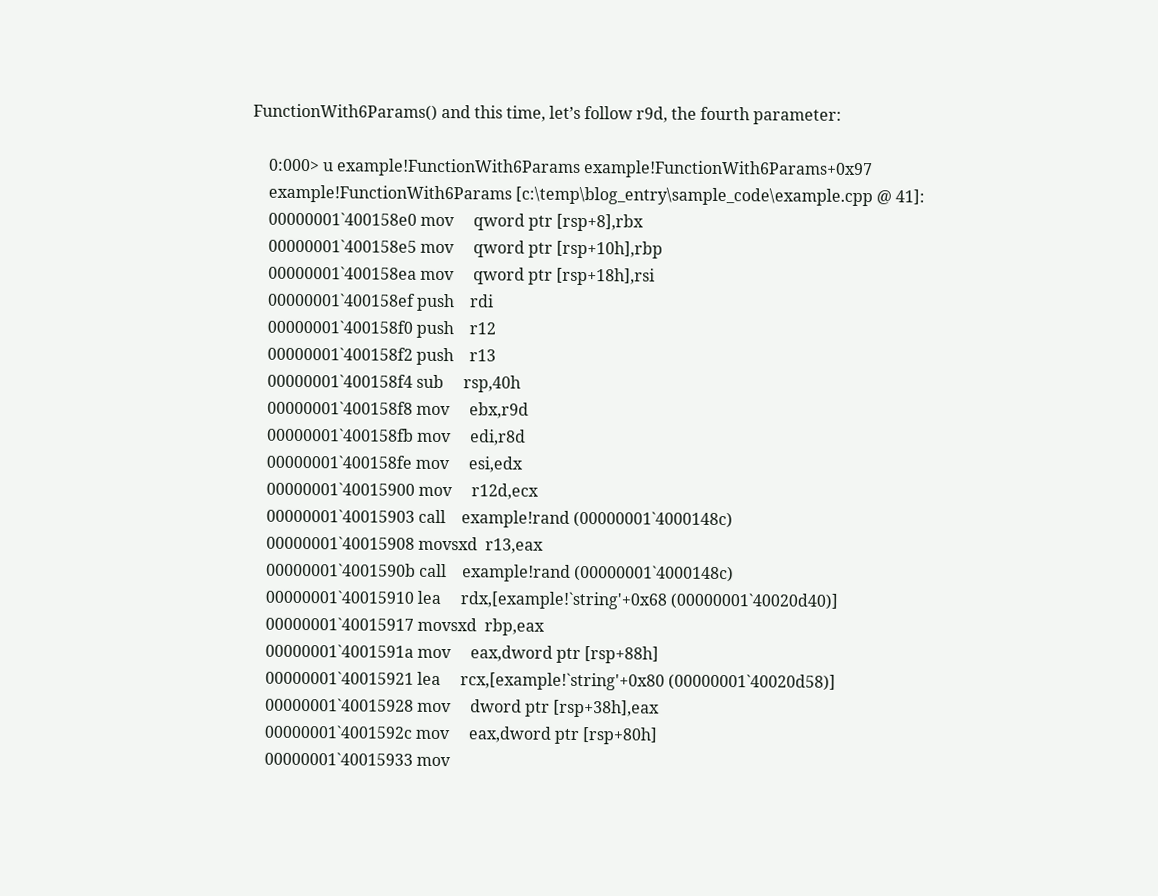FunctionWith6Params() and this time, let’s follow r9d, the fourth parameter:

    0:000> u example!FunctionWith6Params example!FunctionWith6Params+0x97
    example!FunctionWith6Params [c:\temp\blog_entry\sample_code\example.cpp @ 41]:
    00000001`400158e0 mov     qword ptr [rsp+8],rbx
    00000001`400158e5 mov     qword ptr [rsp+10h],rbp
    00000001`400158ea mov     qword ptr [rsp+18h],rsi
    00000001`400158ef push    rdi
    00000001`400158f0 push    r12
    00000001`400158f2 push    r13
    00000001`400158f4 sub     rsp,40h
    00000001`400158f8 mov     ebx,r9d
    00000001`400158fb mov     edi,r8d
    00000001`400158fe mov     esi,edx
    00000001`40015900 mov     r12d,ecx
    00000001`40015903 call    example!rand (00000001`4000148c)
    00000001`40015908 movsxd  r13,eax
    00000001`4001590b call    example!rand (00000001`4000148c)
    00000001`40015910 lea     rdx,[example!`string'+0x68 (00000001`40020d40)]
    00000001`40015917 movsxd  rbp,eax
    00000001`4001591a mov     eax,dword ptr [rsp+88h]
    00000001`40015921 lea     rcx,[example!`string'+0x80 (00000001`40020d58)]
    00000001`40015928 mov     dword ptr [rsp+38h],eax
    00000001`4001592c mov     eax,dword ptr [rsp+80h]
    00000001`40015933 mov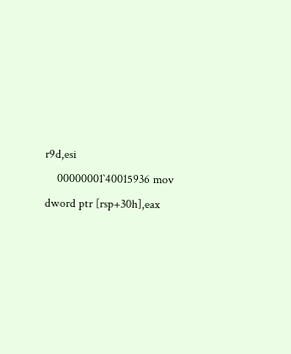r9d,esi
    00000001`40015936 mov     dword ptr [rsp+30h],eax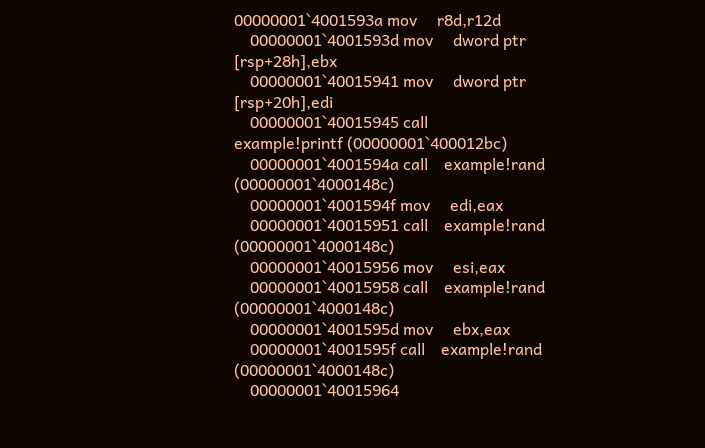00000001`4001593a mov     r8d,r12d
    00000001`4001593d mov     dword ptr [rsp+28h],ebx
    00000001`40015941 mov     dword ptr [rsp+20h],edi
    00000001`40015945 call    example!printf (00000001`400012bc)
    00000001`4001594a call    example!rand (00000001`4000148c)
    00000001`4001594f mov     edi,eax
    00000001`40015951 call    example!rand (00000001`4000148c)
    00000001`40015956 mov     esi,eax
    00000001`40015958 call    example!rand (00000001`4000148c)
    00000001`4001595d mov     ebx,eax
    00000001`4001595f call    example!rand (00000001`4000148c)
    00000001`40015964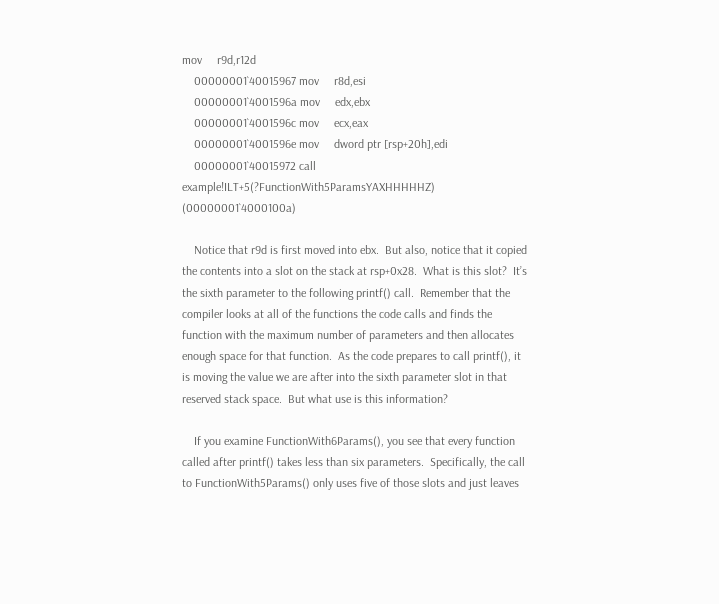mov     r9d,r12d
    00000001`40015967 mov     r8d,esi
    00000001`4001596a mov     edx,ebx
    00000001`4001596c mov     ecx,eax
    00000001`4001596e mov     dword ptr [rsp+20h],edi
    00000001`40015972 call    example!ILT+5(?FunctionWith5ParamsYAXHHHHHZ) (00000001`4000100a)

    Notice that r9d is first moved into ebx.  But also, notice that it copied the contents into a slot on the stack at rsp+0x28.  What is this slot?  It’s the sixth parameter to the following printf() call.  Remember that the compiler looks at all of the functions the code calls and finds the function with the maximum number of parameters and then allocates enough space for that function.  As the code prepares to call printf(), it is moving the value we are after into the sixth parameter slot in that reserved stack space.  But what use is this information?

    If you examine FunctionWith6Params(), you see that every function called after printf() takes less than six parameters.  Specifically, the call to FunctionWith5Params() only uses five of those slots and just leaves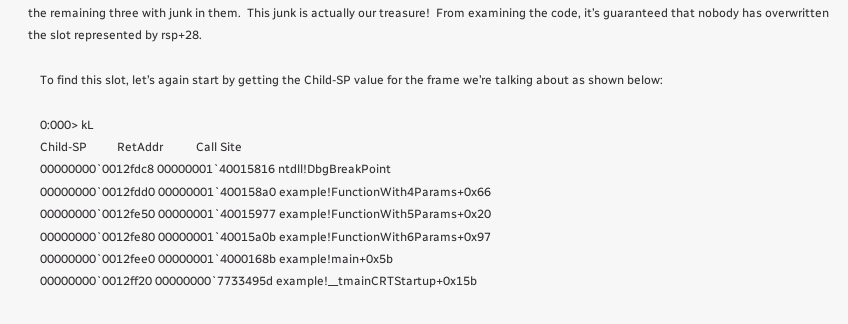the remaining three with junk in them.  This junk is actually our treasure!  From examining the code, it’s guaranteed that nobody has overwritten the slot represented by rsp+28.

    To find this slot, let’s again start by getting the Child-SP value for the frame we’re talking about as shown below:

    0:000> kL
    Child-SP          RetAddr           Call Site
    00000000`0012fdc8 00000001`40015816 ntdll!DbgBreakPoint
    00000000`0012fdd0 00000001`400158a0 example!FunctionWith4Params+0x66
    00000000`0012fe50 00000001`40015977 example!FunctionWith5Params+0x20
    00000000`0012fe80 00000001`40015a0b example!FunctionWith6Params+0x97
    00000000`0012fee0 00000001`4000168b example!main+0x5b
    00000000`0012ff20 00000000`7733495d example!__tmainCRTStartup+0x15b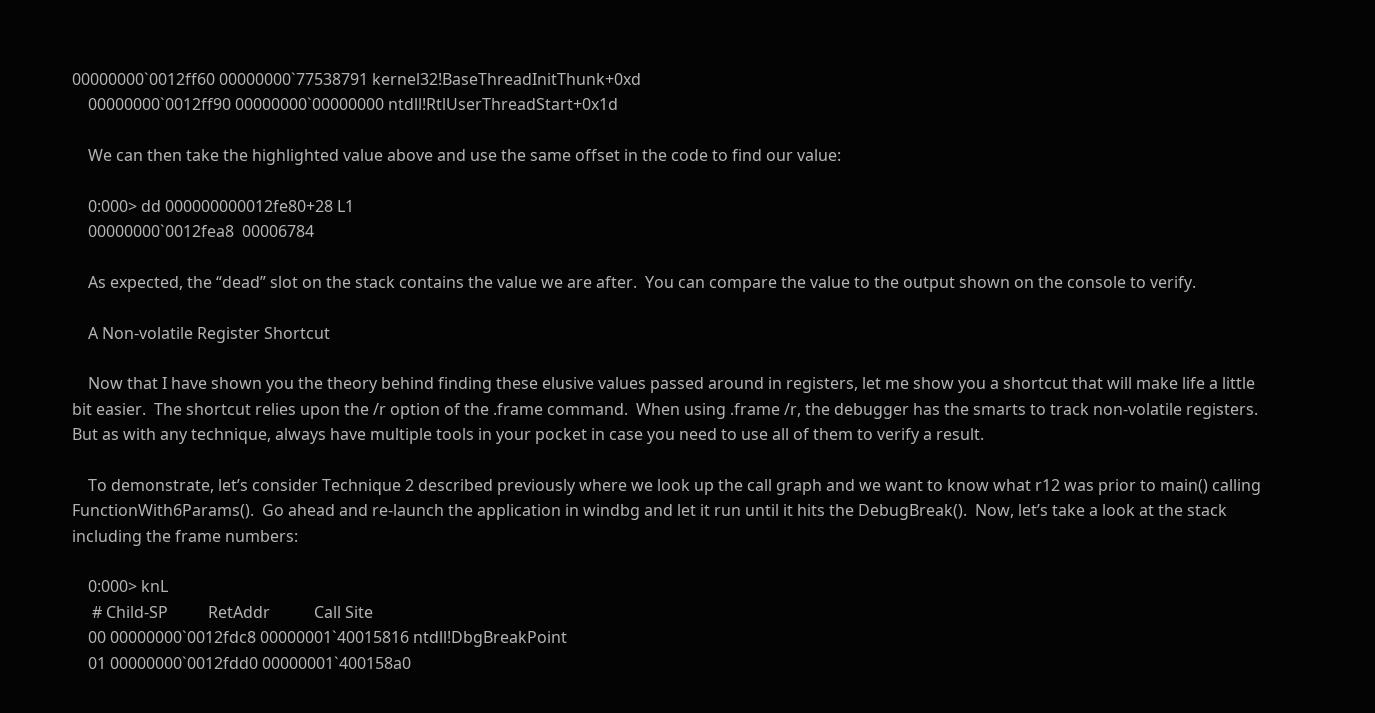00000000`0012ff60 00000000`77538791 kernel32!BaseThreadInitThunk+0xd
    00000000`0012ff90 00000000`00000000 ntdll!RtlUserThreadStart+0x1d

    We can then take the highlighted value above and use the same offset in the code to find our value:

    0:000> dd 000000000012fe80+28 L1
    00000000`0012fea8  00006784

    As expected, the “dead” slot on the stack contains the value we are after.  You can compare the value to the output shown on the console to verify.

    A Non-volatile Register Shortcut

    Now that I have shown you the theory behind finding these elusive values passed around in registers, let me show you a shortcut that will make life a little bit easier.  The shortcut relies upon the /r option of the .frame command.  When using .frame /r, the debugger has the smarts to track non-volatile registers.  But as with any technique, always have multiple tools in your pocket in case you need to use all of them to verify a result.

    To demonstrate, let’s consider Technique 2 described previously where we look up the call graph and we want to know what r12 was prior to main() calling FunctionWith6Params().  Go ahead and re-launch the application in windbg and let it run until it hits the DebugBreak().  Now, let’s take a look at the stack including the frame numbers:

    0:000> knL
     # Child-SP          RetAddr           Call Site
    00 00000000`0012fdc8 00000001`40015816 ntdll!DbgBreakPoint
    01 00000000`0012fdd0 00000001`400158a0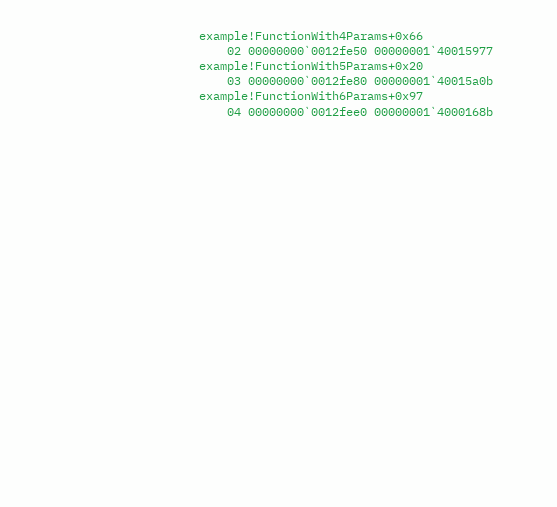example!FunctionWith4Params+0x66
    02 00000000`0012fe50 00000001`40015977 example!FunctionWith5Params+0x20
    03 00000000`0012fe80 00000001`40015a0b example!FunctionWith6Params+0x97
    04 00000000`0012fee0 00000001`4000168b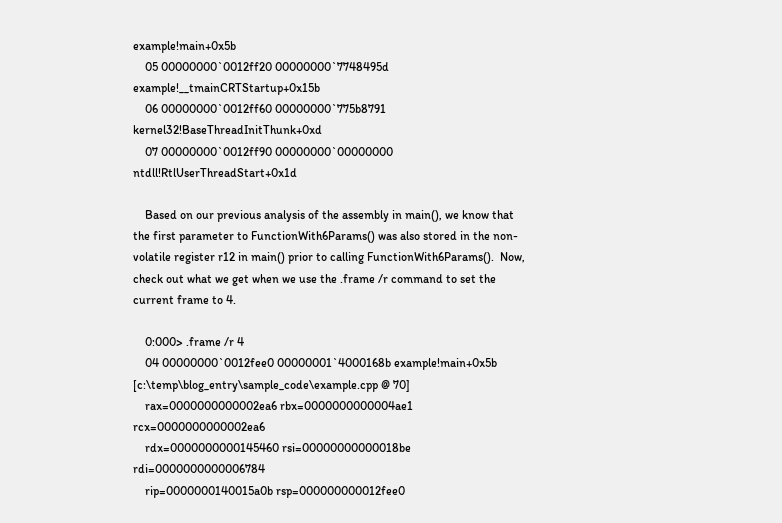example!main+0x5b
    05 00000000`0012ff20 00000000`7748495d example!__tmainCRTStartup+0x15b
    06 00000000`0012ff60 00000000`775b8791 kernel32!BaseThreadInitThunk+0xd
    07 00000000`0012ff90 00000000`00000000 ntdll!RtlUserThreadStart+0x1d

    Based on our previous analysis of the assembly in main(), we know that the first parameter to FunctionWith6Params() was also stored in the non-volatile register r12 in main() prior to calling FunctionWith6Params().  Now, check out what we get when we use the .frame /r command to set the current frame to 4.

    0:000> .frame /r 4
    04 00000000`0012fee0 00000001`4000168b example!main+0x5b [c:\temp\blog_entry\sample_code\example.cpp @ 70]
    rax=0000000000002ea6 rbx=0000000000004ae1 rcx=0000000000002ea6
    rdx=0000000000145460 rsi=00000000000018be rdi=0000000000006784
    rip=0000000140015a0b rsp=000000000012fee0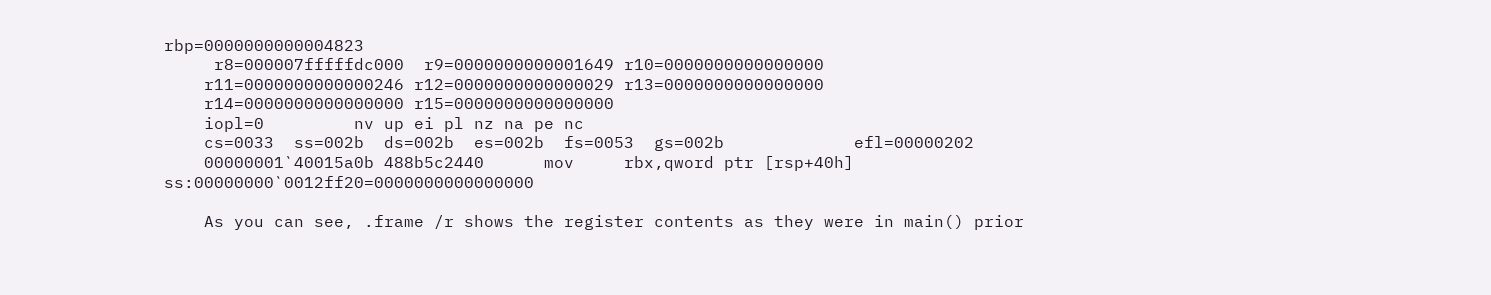rbp=0000000000004823
     r8=000007fffffdc000  r9=0000000000001649 r10=0000000000000000
    r11=0000000000000246 r12=0000000000000029 r13=0000000000000000
    r14=0000000000000000 r15=0000000000000000
    iopl=0         nv up ei pl nz na pe nc
    cs=0033  ss=002b  ds=002b  es=002b  fs=0053  gs=002b             efl=00000202
    00000001`40015a0b 488b5c2440      mov     rbx,qword ptr [rsp+40h] ss:00000000`0012ff20=0000000000000000

    As you can see, .frame /r shows the register contents as they were in main() prior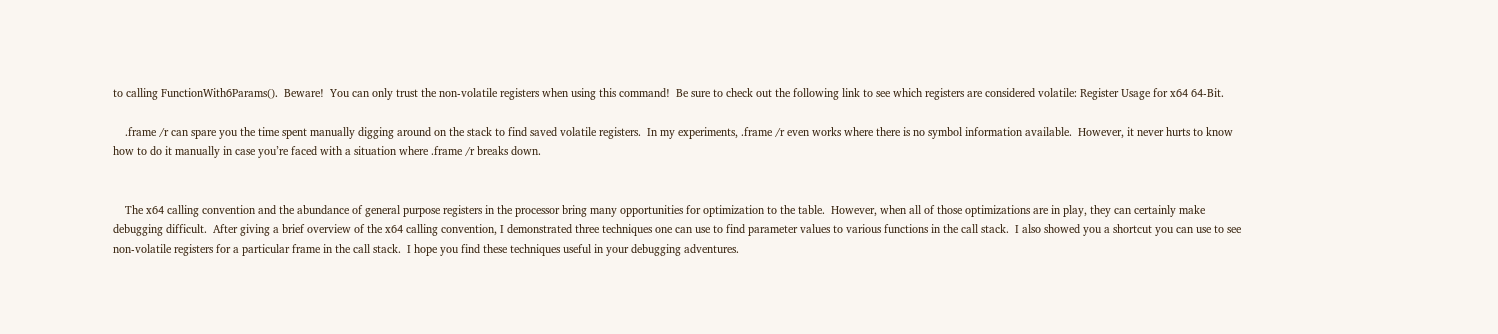to calling FunctionWith6Params().  Beware!  You can only trust the non-volatile registers when using this command!  Be sure to check out the following link to see which registers are considered volatile: Register Usage for x64 64-Bit.

    .frame /r can spare you the time spent manually digging around on the stack to find saved volatile registers.  In my experiments, .frame /r even works where there is no symbol information available.  However, it never hurts to know how to do it manually in case you’re faced with a situation where .frame /r breaks down.


    The x64 calling convention and the abundance of general purpose registers in the processor bring many opportunities for optimization to the table.  However, when all of those optimizations are in play, they can certainly make debugging difficult.  After giving a brief overview of the x64 calling convention, I demonstrated three techniques one can use to find parameter values to various functions in the call stack.  I also showed you a shortcut you can use to see non-volatile registers for a particular frame in the call stack.  I hope you find these techniques useful in your debugging adventures.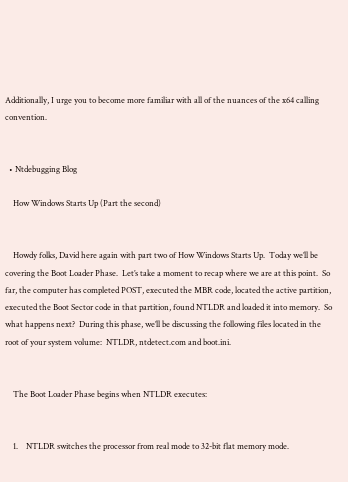Additionally, I urge you to become more familiar with all of the nuances of the x64 calling convention.


  • Ntdebugging Blog

    How Windows Starts Up (Part the second)


    Howdy folks, David here again with part two of How Windows Starts Up.  Today we’ll be covering the Boot Loader Phase.  Let’s take a moment to recap where we are at this point.  So far, the computer has completed POST, executed the MBR code, located the active partition, executed the Boot Sector code in that partition, found NTLDR and loaded it into memory.  So what happens next?  During this phase, we’ll be discussing the following files located in the root of your system volume:  NTLDR, ntdetect.com and boot.ini.


    The Boot Loader Phase begins when NTLDR executes:


    1.    NTLDR switches the processor from real mode to 32-bit flat memory mode.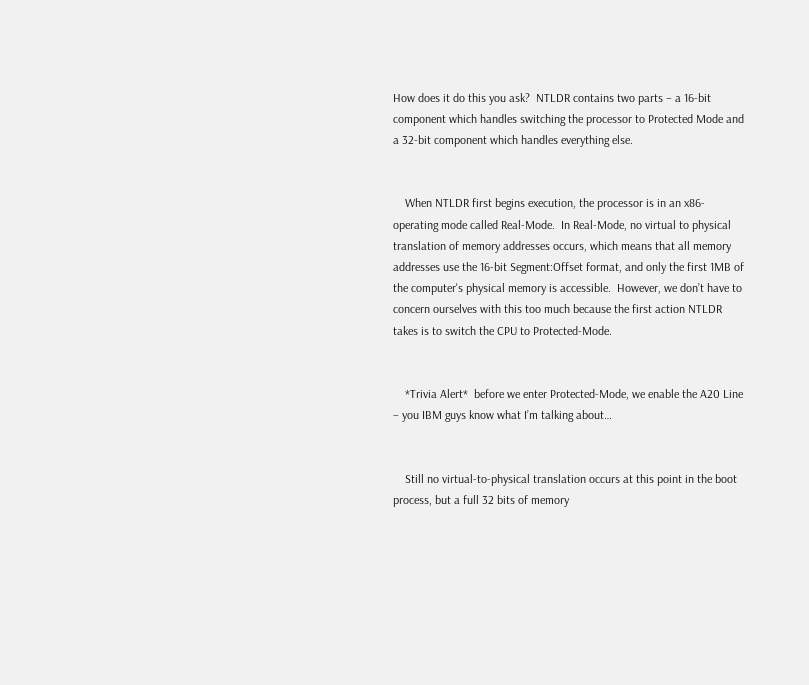How does it do this you ask?  NTLDR contains two parts – a 16-bit component which handles switching the processor to Protected Mode and a 32-bit component which handles everything else.


    When NTLDR first begins execution, the processor is in an x86-operating mode called Real-Mode.  In Real-Mode, no virtual to physical translation of memory addresses occurs, which means that all memory addresses use the 16-bit Segment:Offset format, and only the first 1MB of the computer's physical memory is accessible.  However, we don’t have to concern ourselves with this too much because the first action NTLDR takes is to switch the CPU to Protected-Mode.


    *Trivia Alert*  before we enter Protected-Mode, we enable the A20 Line – you IBM guys know what I’m talking about…


    Still no virtual-to-physical translation occurs at this point in the boot process, but a full 32 bits of memory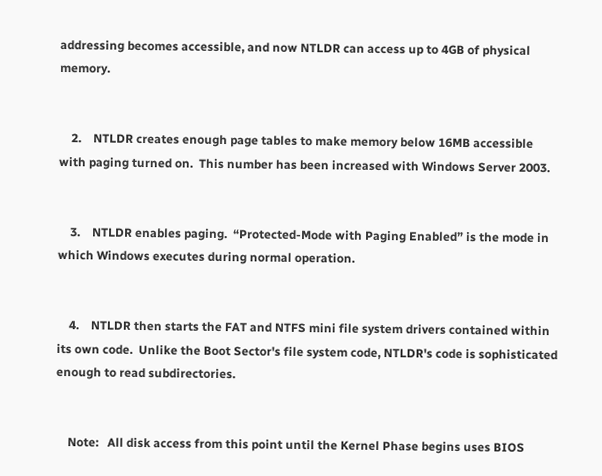addressing becomes accessible, and now NTLDR can access up to 4GB of physical memory.


    2.    NTLDR creates enough page tables to make memory below 16MB accessible with paging turned on.  This number has been increased with Windows Server 2003.


    3.    NTLDR enables paging.  “Protected-Mode with Paging Enabled” is the mode in which Windows executes during normal operation.


    4.    NTLDR then starts the FAT and NTFS mini file system drivers contained within its own code.  Unlike the Boot Sector's file system code, NTLDR's code is sophisticated enough to read subdirectories.


    Note:   All disk access from this point until the Kernel Phase begins uses BIOS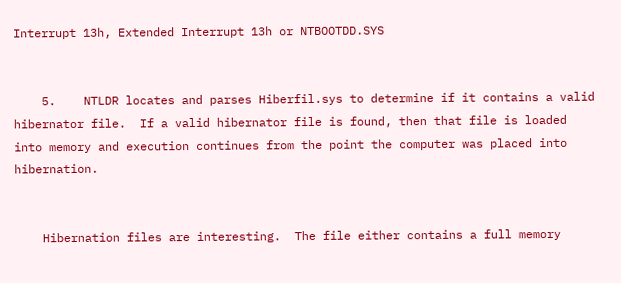Interrupt 13h, Extended Interrupt 13h or NTBOOTDD.SYS


    5.    NTLDR locates and parses Hiberfil.sys to determine if it contains a valid hibernator file.  If a valid hibernator file is found, then that file is loaded into memory and execution continues from the point the computer was placed into hibernation.


    Hibernation files are interesting.  The file either contains a full memory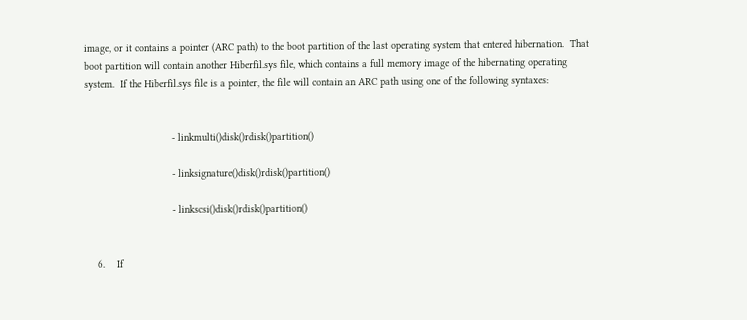image, or it contains a pointer (ARC path) to the boot partition of the last operating system that entered hibernation.  That boot partition will contain another Hiberfil.sys file, which contains a full memory image of the hibernating operating system.  If the Hiberfil.sys file is a pointer, the file will contain an ARC path using one of the following syntaxes:


                             - linkmulti()disk()rdisk()partition()

                             - linksignature()disk()rdisk()partition()

                             - linkscsi()disk()rdisk()partition()


    6.    If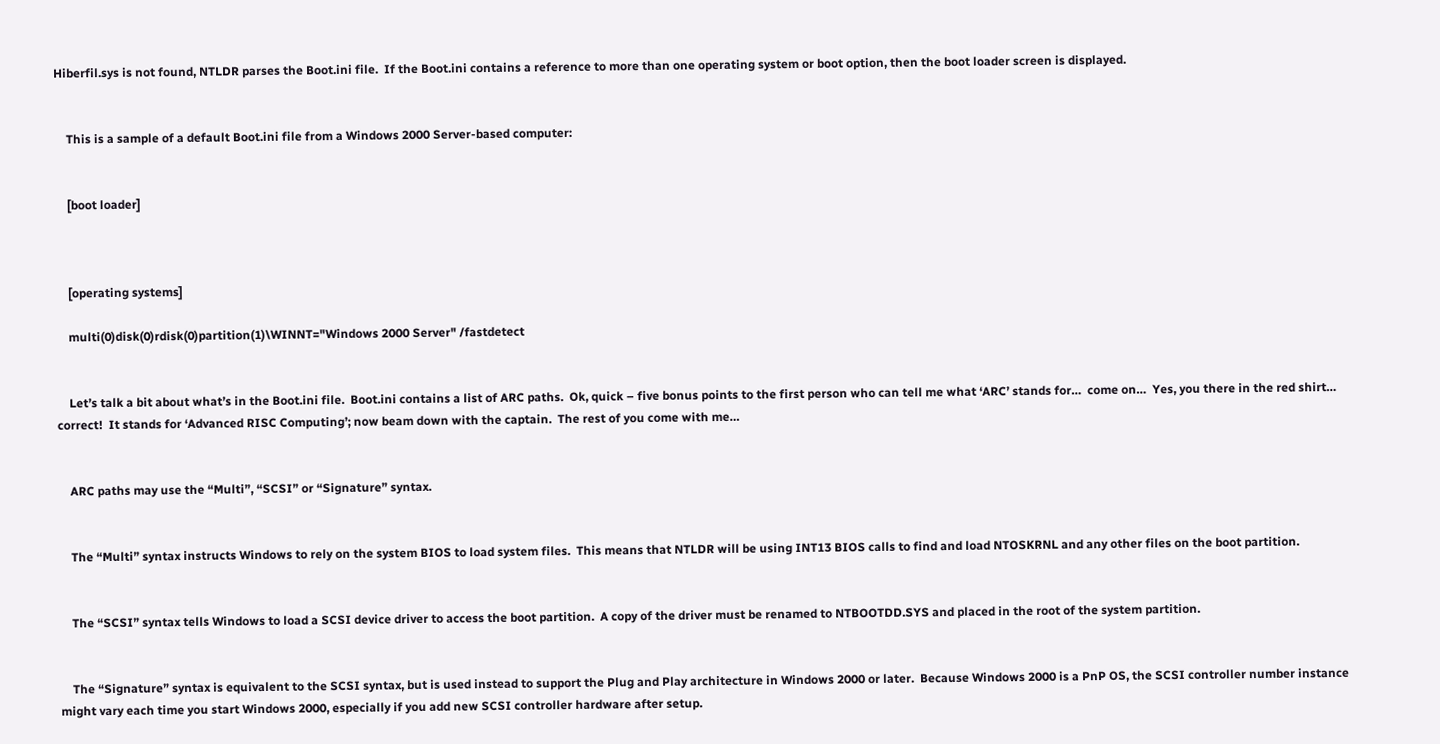Hiberfil.sys is not found, NTLDR parses the Boot.ini file.  If the Boot.ini contains a reference to more than one operating system or boot option, then the boot loader screen is displayed.


    This is a sample of a default Boot.ini file from a Windows 2000 Server-based computer:


    [boot loader]



    [operating systems]

    multi(0)disk(0)rdisk(0)partition(1)\WINNT="Windows 2000 Server" /fastdetect


    Let’s talk a bit about what’s in the Boot.ini file.  Boot.ini contains a list of ARC paths.  Ok, quick – five bonus points to the first person who can tell me what ‘ARC’ stands for…  come on…  Yes, you there in the red shirt… correct!  It stands for ‘Advanced RISC Computing’; now beam down with the captain.  The rest of you come with me…


    ARC paths may use the “Multi”, “SCSI” or “Signature” syntax.


    The “Multi” syntax instructs Windows to rely on the system BIOS to load system files.  This means that NTLDR will be using INT13 BIOS calls to find and load NTOSKRNL and any other files on the boot partition.


    The “SCSI” syntax tells Windows to load a SCSI device driver to access the boot partition.  A copy of the driver must be renamed to NTBOOTDD.SYS and placed in the root of the system partition.


    The “Signature” syntax is equivalent to the SCSI syntax, but is used instead to support the Plug and Play architecture in Windows 2000 or later.  Because Windows 2000 is a PnP OS, the SCSI controller number instance might vary each time you start Windows 2000, especially if you add new SCSI controller hardware after setup.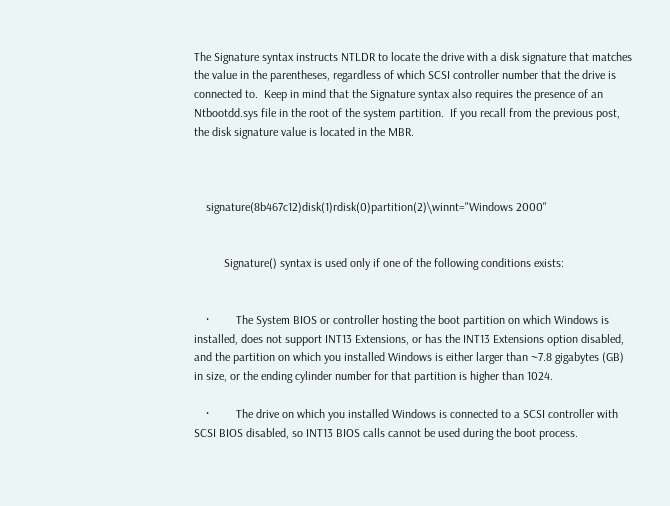The Signature syntax instructs NTLDR to locate the drive with a disk signature that matches the value in the parentheses, regardless of which SCSI controller number that the drive is connected to.  Keep in mind that the Signature syntax also requires the presence of an Ntbootdd.sys file in the root of the system partition.  If you recall from the previous post, the disk signature value is located in the MBR.



    signature(8b467c12)disk(1)rdisk(0)partition(2)\winnt="Windows 2000"


          Signature() syntax is used only if one of the following conditions exists:


    ·         The System BIOS or controller hosting the boot partition on which Windows is installed, does not support INT13 Extensions, or has the INT13 Extensions option disabled, and the partition on which you installed Windows is either larger than ~7.8 gigabytes (GB) in size, or the ending cylinder number for that partition is higher than 1024.

    ·         The drive on which you installed Windows is connected to a SCSI controller with SCSI BIOS disabled, so INT13 BIOS calls cannot be used during the boot process.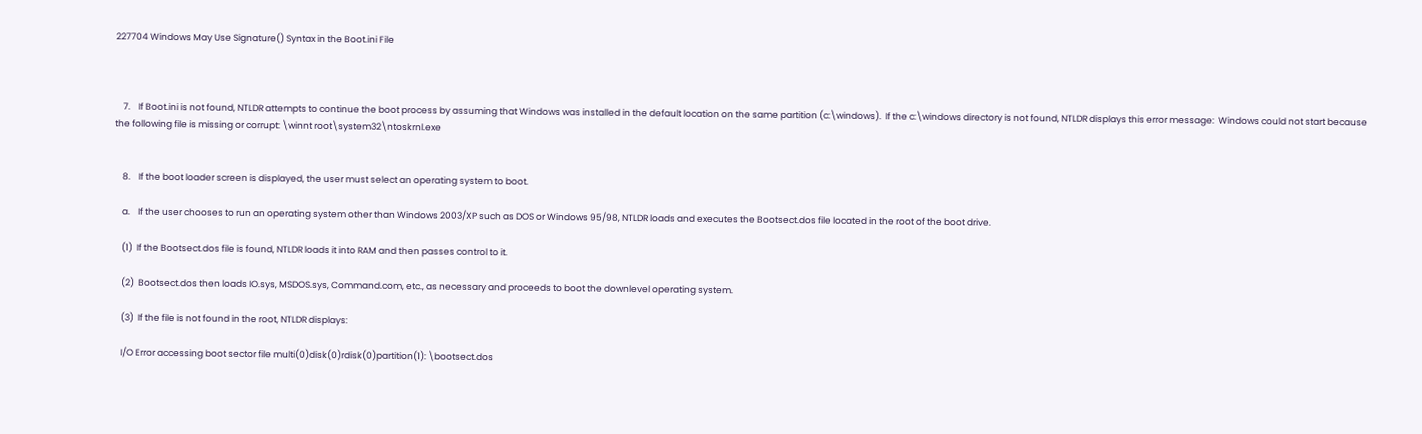227704 Windows May Use Signature() Syntax in the Boot.ini File



    7.    If Boot.ini is not found, NTLDR attempts to continue the boot process by assuming that Windows was installed in the default location on the same partition (c:\windows).  If the c:\windows directory is not found, NTLDR displays this error message:  Windows could not start because the following file is missing or corrupt: \winnt root\system32\ntoskrnl.exe


    8.    If the boot loader screen is displayed, the user must select an operating system to boot.

    a.    If the user chooses to run an operating system other than Windows 2003/XP such as DOS or Windows 95/98, NTLDR loads and executes the Bootsect.dos file located in the root of the boot drive.

    (1)  If the Bootsect.dos file is found, NTLDR loads it into RAM and then passes control to it.

    (2)  Bootsect.dos then loads IO.sys, MSDOS.sys, Command.com, etc., as necessary and proceeds to boot the downlevel operating system.

    (3)  If the file is not found in the root, NTLDR displays:

    I/O Error accessing boot sector file multi(0)disk(0)rdisk(0)partition(1): \bootsect.dos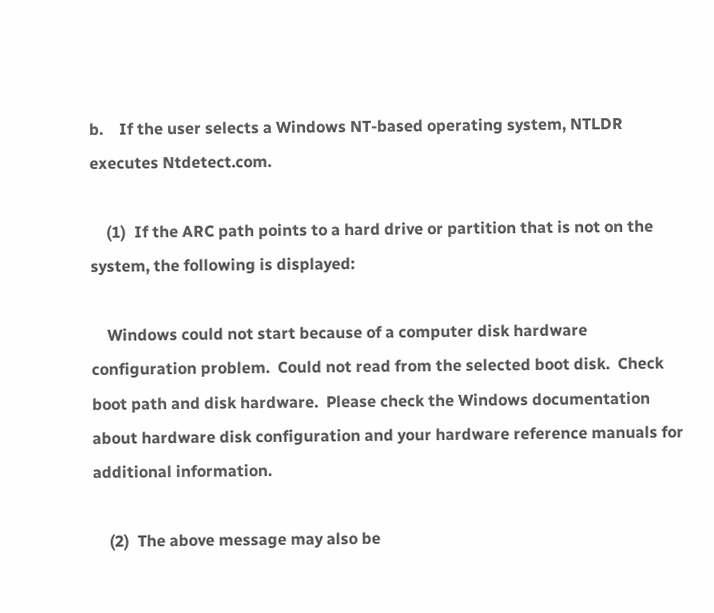b.    If the user selects a Windows NT-based operating system, NTLDR executes Ntdetect.com.

    (1)  If the ARC path points to a hard drive or partition that is not on the system, the following is displayed:

    Windows could not start because of a computer disk hardware configuration problem.  Could not read from the selected boot disk.  Check boot path and disk hardware.  Please check the Windows documentation about hardware disk configuration and your hardware reference manuals for additional information.

    (2)  The above message may also be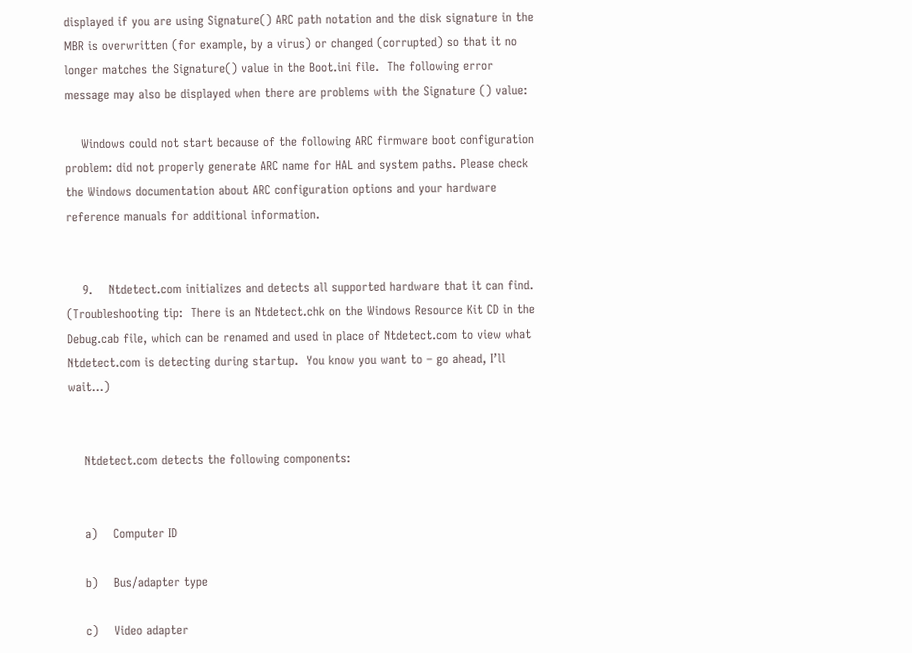displayed if you are using Signature() ARC path notation and the disk signature in the MBR is overwritten (for example, by a virus) or changed (corrupted) so that it no longer matches the Signature() value in the Boot.ini file.  The following error message may also be displayed when there are problems with the Signature () value:

    Windows could not start because of the following ARC firmware boot configuration problem: did not properly generate ARC name for HAL and system paths. Please check the Windows documentation about ARC configuration options and your hardware reference manuals for additional information.


    9.    Ntdetect.com initializes and detects all supported hardware that it can find.  (Troubleshooting tip:  There is an Ntdetect.chk on the Windows Resource Kit CD in the Debug.cab file, which can be renamed and used in place of Ntdetect.com to view what Ntdetect.com is detecting during startup.  You know you want to – go ahead, I’ll wait…)


    Ntdetect.com detects the following components:


    a)    Computer ID

    b)    Bus/adapter type

    c)    Video adapter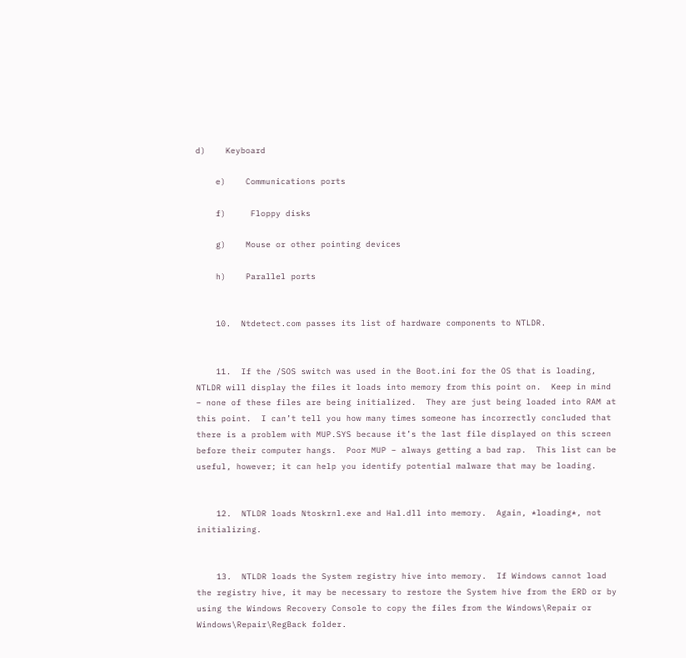d)    Keyboard

    e)    Communications ports

    f)     Floppy disks

    g)    Mouse or other pointing devices

    h)    Parallel ports


    10.  Ntdetect.com passes its list of hardware components to NTLDR.


    11.  If the /SOS switch was used in the Boot.ini for the OS that is loading, NTLDR will display the files it loads into memory from this point on.  Keep in mind – none of these files are being initialized.  They are just being loaded into RAM at this point.  I can’t tell you how many times someone has incorrectly concluded that there is a problem with MUP.SYS because it’s the last file displayed on this screen before their computer hangs.  Poor MUP – always getting a bad rap.  This list can be useful, however; it can help you identify potential malware that may be loading.


    12.  NTLDR loads Ntoskrnl.exe and Hal.dll into memory.  Again, *loading*, not initializing.


    13.  NTLDR loads the System registry hive into memory.  If Windows cannot load the registry hive, it may be necessary to restore the System hive from the ERD or by using the Windows Recovery Console to copy the files from the Windows\Repair or Windows\Repair\RegBack folder.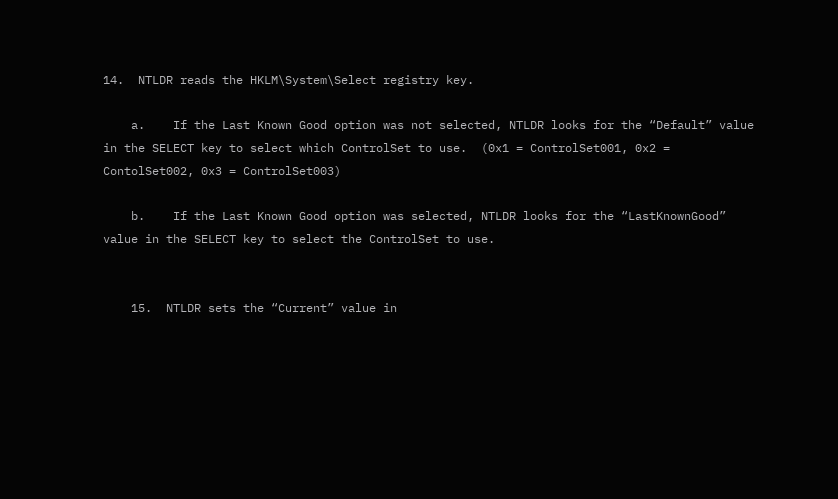14.  NTLDR reads the HKLM\System\Select registry key.

    a.    If the Last Known Good option was not selected, NTLDR looks for the “Default” value in the SELECT key to select which ControlSet to use.  (0x1 = ControlSet001, 0x2 = ContolSet002, 0x3 = ControlSet003)

    b.    If the Last Known Good option was selected, NTLDR looks for the “LastKnownGood” value in the SELECT key to select the ControlSet to use.


    15.  NTLDR sets the “Current” value in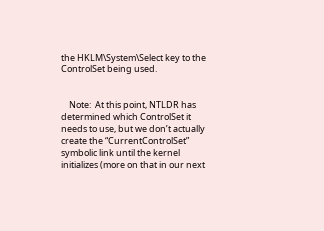the HKLM\System\Select key to the ControlSet being used.


    Note:  At this point, NTLDR has determined which ControlSet it needs to use, but we don’t actually create the “CurrentControlSet” symbolic link until the kernel initializes (more on that in our next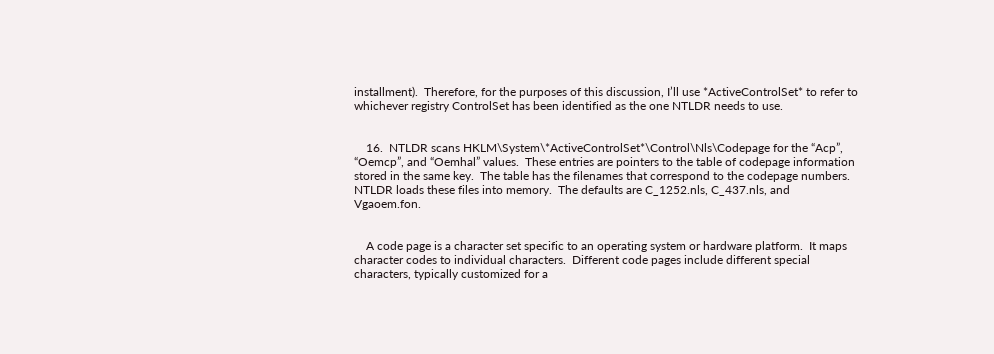installment).  Therefore, for the purposes of this discussion, I’ll use *ActiveControlSet* to refer to whichever registry ControlSet has been identified as the one NTLDR needs to use.


    16.  NTLDR scans HKLM\System\*ActiveControlSet*\Control\Nls\Codepage for the “Acp”, “Oemcp”, and “Oemhal” values.  These entries are pointers to the table of codepage information stored in the same key.  The table has the filenames that correspond to the codepage numbers.  NTLDR loads these files into memory.  The defaults are C_1252.nls, C_437.nls, and Vgaoem.fon.


    A code page is a character set specific to an operating system or hardware platform.  It maps character codes to individual characters.  Different code pages include different special characters, typically customized for a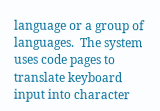language or a group of languages.  The system uses code pages to translate keyboard input into character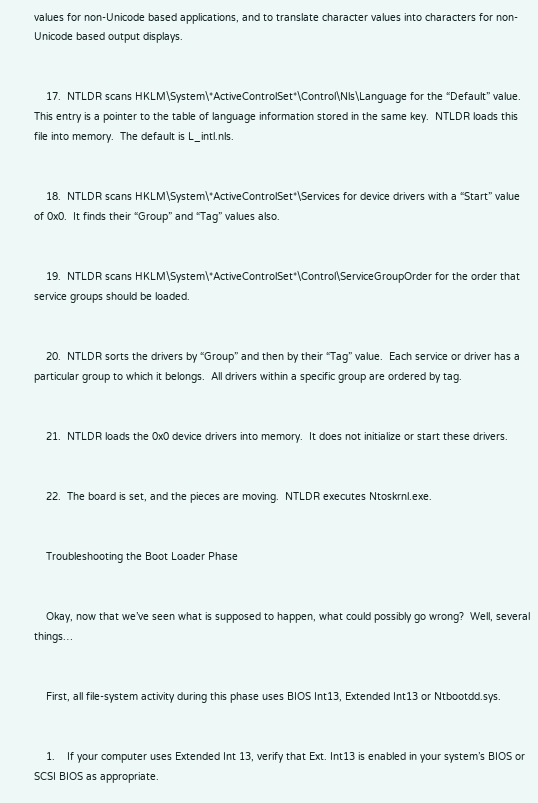values for non-Unicode based applications, and to translate character values into characters for non-Unicode based output displays.


    17.  NTLDR scans HKLM\System\*ActiveControlSet*\Control\Nls\Language for the “Default” value.  This entry is a pointer to the table of language information stored in the same key.  NTLDR loads this file into memory.  The default is L_intl.nls.


    18.  NTLDR scans HKLM\System\*ActiveControlSet*\Services for device drivers with a “Start” value of 0x0.  It finds their “Group” and “Tag” values also.


    19.  NTLDR scans HKLM\System\*ActiveControlSet*\Control\ServiceGroupOrder for the order that service groups should be loaded.


    20.  NTLDR sorts the drivers by “Group” and then by their “Tag” value.  Each service or driver has a particular group to which it belongs.  All drivers within a specific group are ordered by tag.


    21.  NTLDR loads the 0x0 device drivers into memory.  It does not initialize or start these drivers.


    22.  The board is set, and the pieces are moving.  NTLDR executes Ntoskrnl.exe.


    Troubleshooting the Boot Loader Phase


    Okay, now that we’ve seen what is supposed to happen, what could possibly go wrong?  Well, several things…


    First, all file-system activity during this phase uses BIOS Int13, Extended Int13 or Ntbootdd.sys.


    1.    If your computer uses Extended Int 13, verify that Ext. Int13 is enabled in your system’s BIOS or SCSI BIOS as appropriate.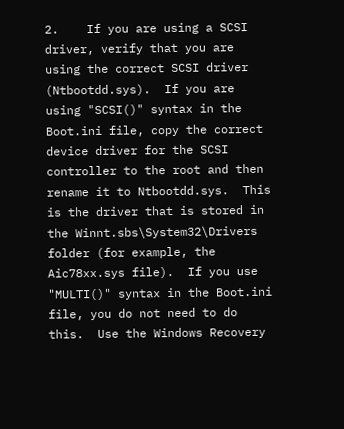2.    If you are using a SCSI driver, verify that you are using the correct SCSI driver (Ntbootdd.sys).  If you are using "SCSI()" syntax in the Boot.ini file, copy the correct device driver for the SCSI controller to the root and then rename it to Ntbootdd.sys.  This is the driver that is stored in the Winnt.sbs\System32\Drivers folder (for example, the Aic78xx.sys file).  If you use "MULTI()" syntax in the Boot.ini file, you do not need to do this.  Use the Windows Recovery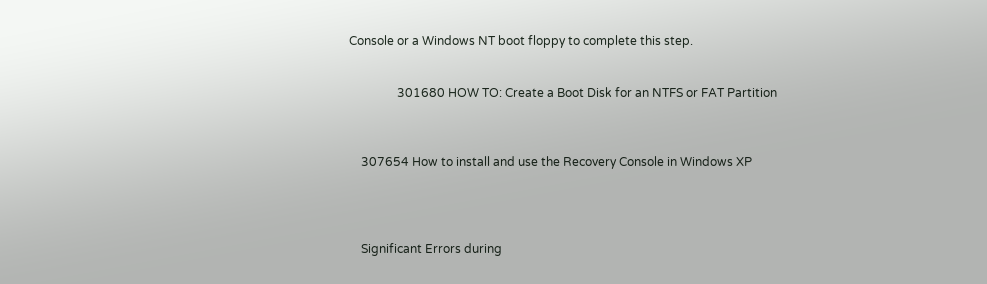Console or a Windows NT boot floppy to complete this step.


                301680 HOW TO: Create a Boot Disk for an NTFS or FAT Partition



    307654 How to install and use the Recovery Console in Windows XP




    Significant Errors during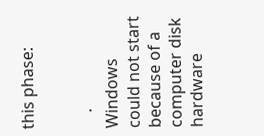this phase:


    ·         Windows could not start because of a computer disk hardware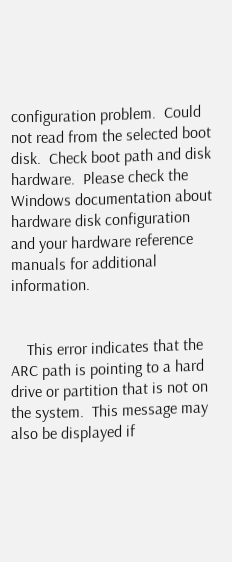configuration problem.  Could not read from the selected boot disk.  Check boot path and disk hardware.  Please check the Windows documentation about hardware disk configuration and your hardware reference manuals for additional information.


    This error indicates that the ARC path is pointing to a hard drive or partition that is not on the system.  This message may also be displayed if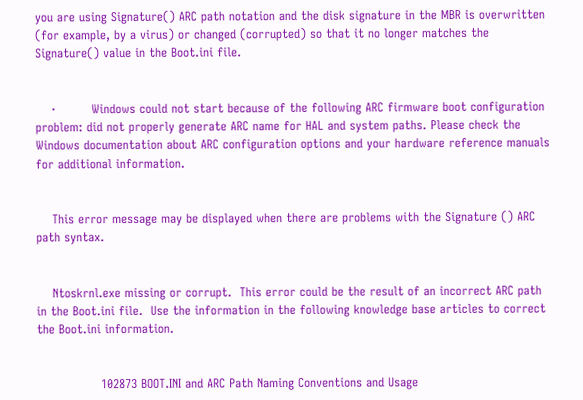you are using Signature() ARC path notation and the disk signature in the MBR is overwritten (for example, by a virus) or changed (corrupted) so that it no longer matches the Signature() value in the Boot.ini file.


    ·         Windows could not start because of the following ARC firmware boot configuration problem: did not properly generate ARC name for HAL and system paths. Please check the Windows documentation about ARC configuration options and your hardware reference manuals for additional information.


    This error message may be displayed when there are problems with the Signature () ARC path syntax.


    Ntoskrnl.exe missing or corrupt.  This error could be the result of an incorrect ARC path in the Boot.ini file.  Use the information in the following knowledge base articles to correct the Boot.ini information.


                102873 BOOT.INI and ARC Path Naming Conventions and Usage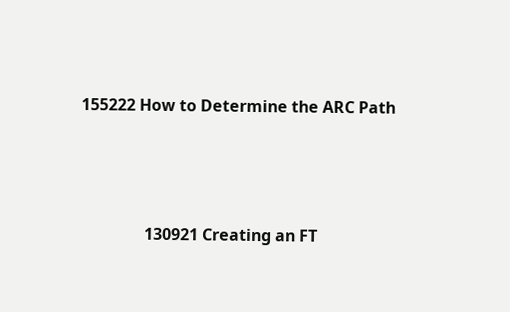155222 How to Determine the ARC Path



                130921 Creating an FT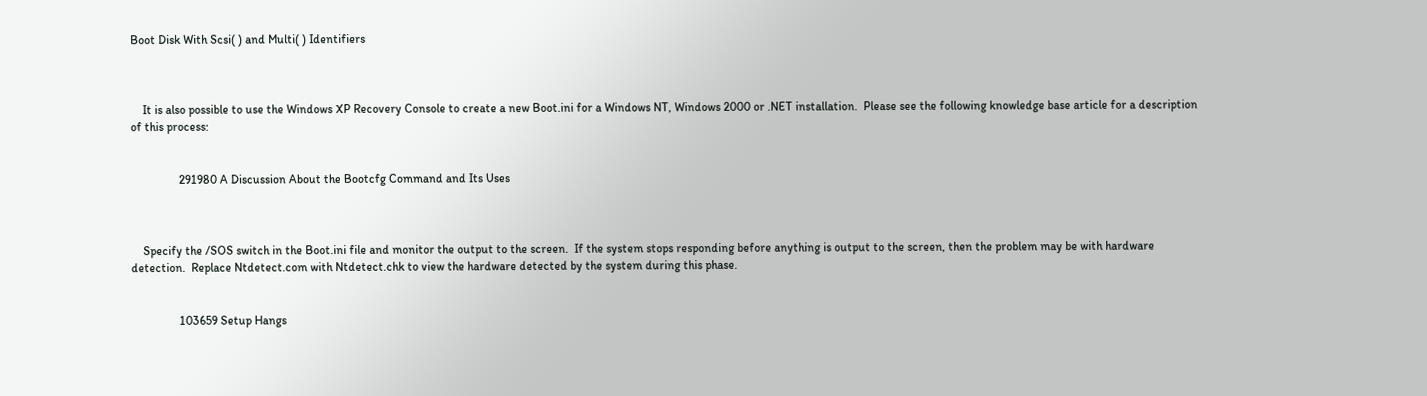Boot Disk With Scsi( ) and Multi( ) Identifiers



    It is also possible to use the Windows XP Recovery Console to create a new Boot.ini for a Windows NT, Windows 2000 or .NET installation.  Please see the following knowledge base article for a description of this process:


                291980 A Discussion About the Bootcfg Command and Its Uses



    Specify the /SOS switch in the Boot.ini file and monitor the output to the screen.  If the system stops responding before anything is output to the screen, then the problem may be with hardware detection.  Replace Ntdetect.com with Ntdetect.chk to view the hardware detected by the system during this phase.


                103659 Setup Hangs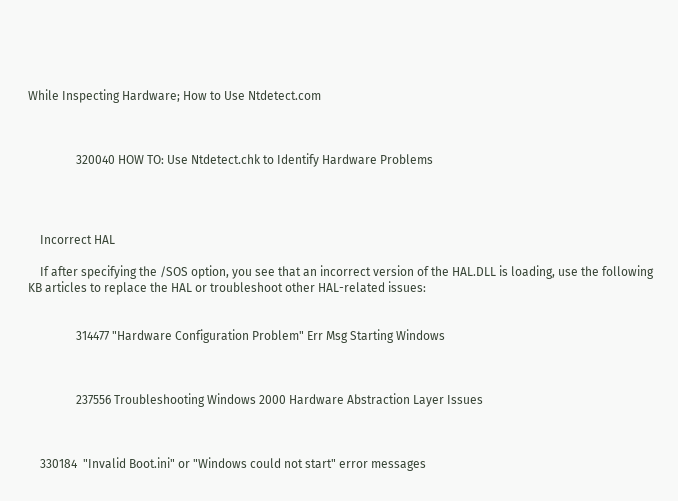While Inspecting Hardware; How to Use Ntdetect.com



                320040 HOW TO: Use Ntdetect.chk to Identify Hardware Problems




    Incorrect HAL

    If after specifying the /SOS option, you see that an incorrect version of the HAL.DLL is loading, use the following KB articles to replace the HAL or troubleshoot other HAL-related issues:


                314477 "Hardware Configuration Problem" Err Msg Starting Windows



                237556 Troubleshooting Windows 2000 Hardware Abstraction Layer Issues



    330184  "Invalid Boot.ini" or "Windows could not start" error messages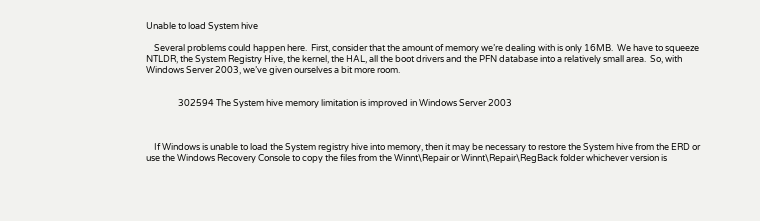Unable to load System hive

    Several problems could happen here.  First, consider that the amount of memory we’re dealing with is only 16MB.  We have to squeeze NTLDR, the System Registry Hive, the kernel, the HAL, all the boot drivers and the PFN database into a relatively small area.  So, with Windows Server 2003, we’ve given ourselves a bit more room.


                302594 The System hive memory limitation is improved in Windows Server 2003



    If Windows is unable to load the System registry hive into memory, then it may be necessary to restore the System hive from the ERD or use the Windows Recovery Console to copy the files from the Winnt\Repair or Winnt\Repair\RegBack folder whichever version is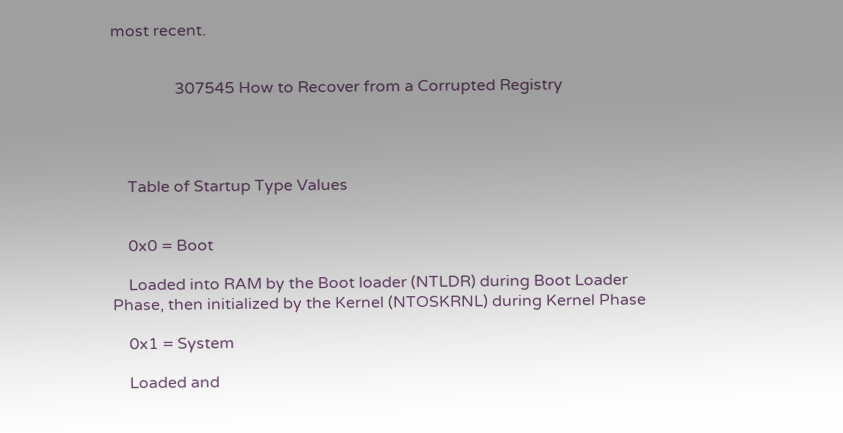most recent.


                307545 How to Recover from a Corrupted Registry




    Table of Startup Type Values


    0x0 = Boot

    Loaded into RAM by the Boot loader (NTLDR) during Boot Loader Phase, then initialized by the Kernel (NTOSKRNL) during Kernel Phase

    0x1 = System

    Loaded and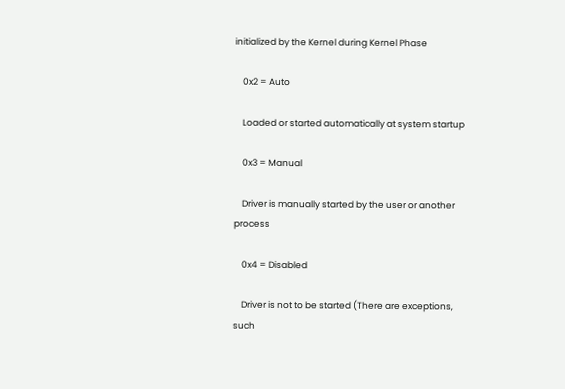initialized by the Kernel during Kernel Phase

    0x2 = Auto

    Loaded or started automatically at system startup

    0x3 = Manual

    Driver is manually started by the user or another process

    0x4 = Disabled

    Driver is not to be started (There are exceptions, such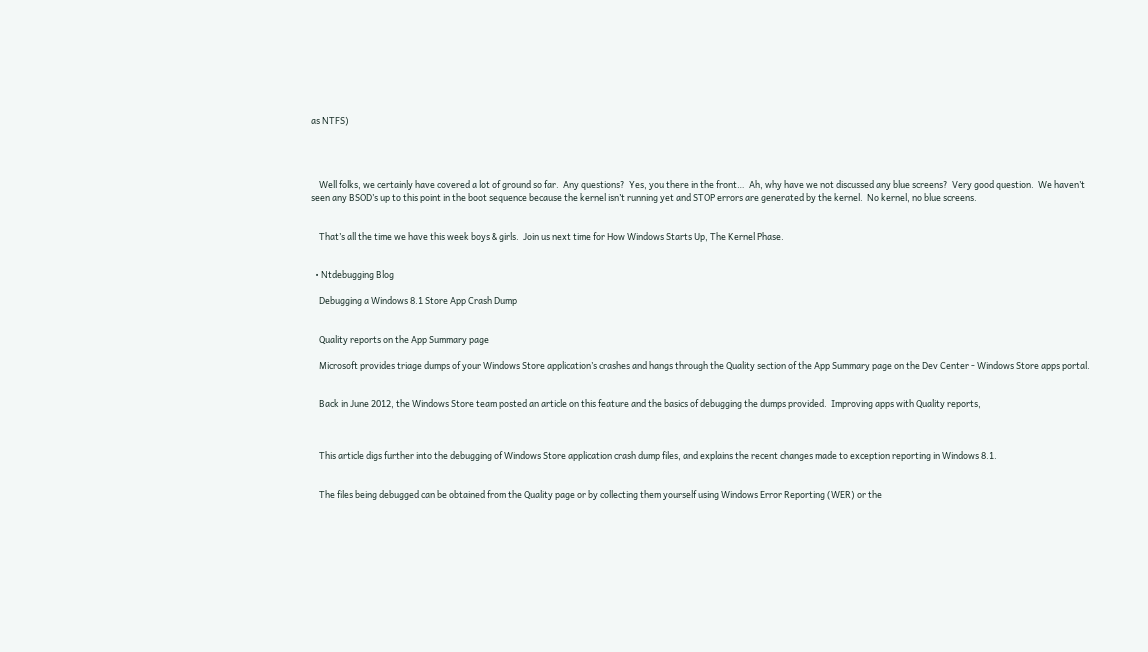as NTFS)




    Well folks, we certainly have covered a lot of ground so far.  Any questions?  Yes, you there in the front…  Ah, why have we not discussed any blue screens?  Very good question.  We haven’t seen any BSOD’s up to this point in the boot sequence because the kernel isn’t running yet and STOP errors are generated by the kernel.  No kernel, no blue screens.


    That’s all the time we have this week boys & girls.  Join us next time for How Windows Starts Up, The Kernel Phase.


  • Ntdebugging Blog

    Debugging a Windows 8.1 Store App Crash Dump


    Quality reports on the App Summary page

    Microsoft provides triage dumps of your Windows Store application’s crashes and hangs through the Quality section of the App Summary page on the Dev Center - Windows Store apps portal.


    Back in June 2012, the Windows Store team posted an article on this feature and the basics of debugging the dumps provided.  Improving apps with Quality reports,



    This article digs further into the debugging of Windows Store application crash dump files, and explains the recent changes made to exception reporting in Windows 8.1.


    The files being debugged can be obtained from the Quality page or by collecting them yourself using Windows Error Reporting (WER) or the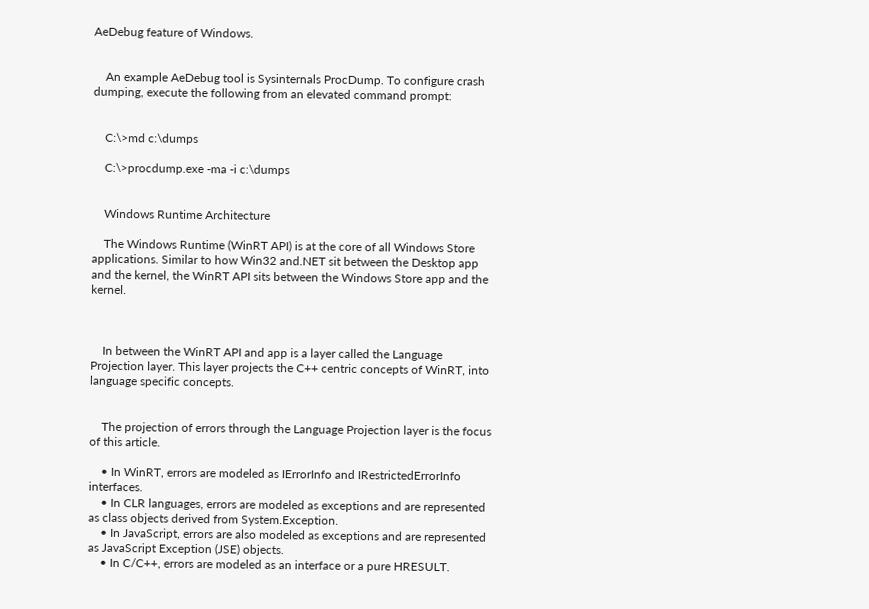AeDebug feature of Windows.


    An example AeDebug tool is Sysinternals ProcDump. To configure crash dumping, execute the following from an elevated command prompt:


    C:\>md c:\dumps

    C:\>procdump.exe -ma -i c:\dumps


    Windows Runtime Architecture

    The Windows Runtime (WinRT API) is at the core of all Windows Store applications. Similar to how Win32 and.NET sit between the Desktop app and the kernel, the WinRT API sits between the Windows Store app and the kernel.



    In between the WinRT API and app is a layer called the Language Projection layer. This layer projects the C++ centric concepts of WinRT, into language specific concepts.


    The projection of errors through the Language Projection layer is the focus of this article.

    • In WinRT, errors are modeled as IErrorInfo and IRestrictedErrorInfo interfaces.
    • In CLR languages, errors are modeled as exceptions and are represented as class objects derived from System.Exception.
    • In JavaScript, errors are also modeled as exceptions and are represented as JavaScript Exception (JSE) objects.
    • In C/C++, errors are modeled as an interface or a pure HRESULT.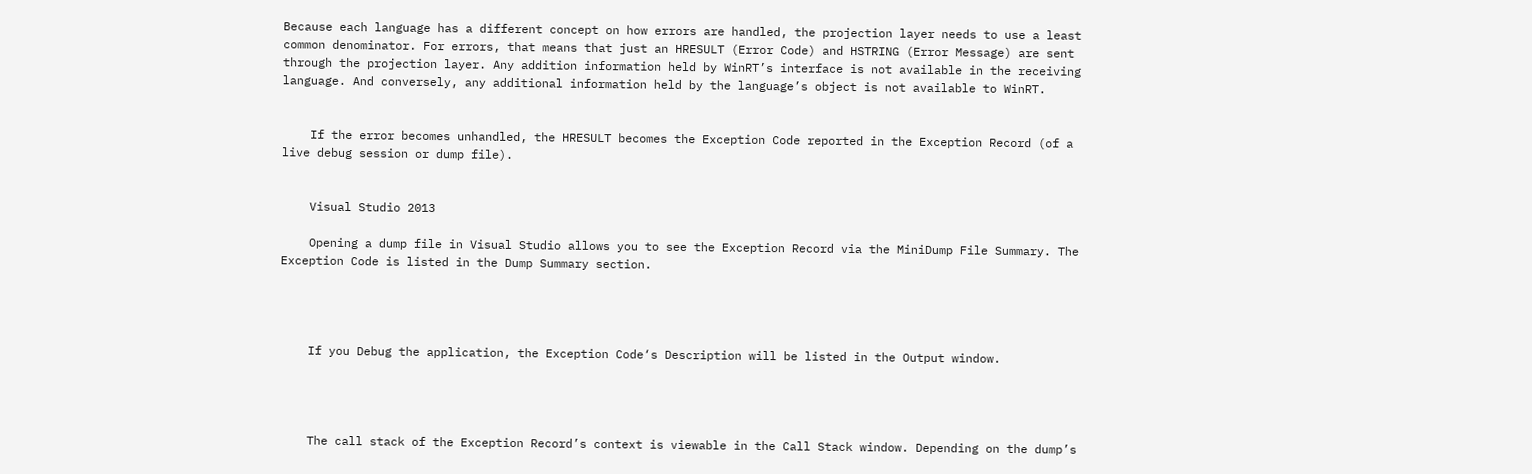Because each language has a different concept on how errors are handled, the projection layer needs to use a least common denominator. For errors, that means that just an HRESULT (Error Code) and HSTRING (Error Message) are sent through the projection layer. Any addition information held by WinRT’s interface is not available in the receiving language. And conversely, any additional information held by the language’s object is not available to WinRT.


    If the error becomes unhandled, the HRESULT becomes the Exception Code reported in the Exception Record (of a live debug session or dump file).


    Visual Studio 2013

    Opening a dump file in Visual Studio allows you to see the Exception Record via the MiniDump File Summary. The Exception Code is listed in the Dump Summary section.




    If you Debug the application, the Exception Code‘s Description will be listed in the Output window.




    The call stack of the Exception Record’s context is viewable in the Call Stack window. Depending on the dump’s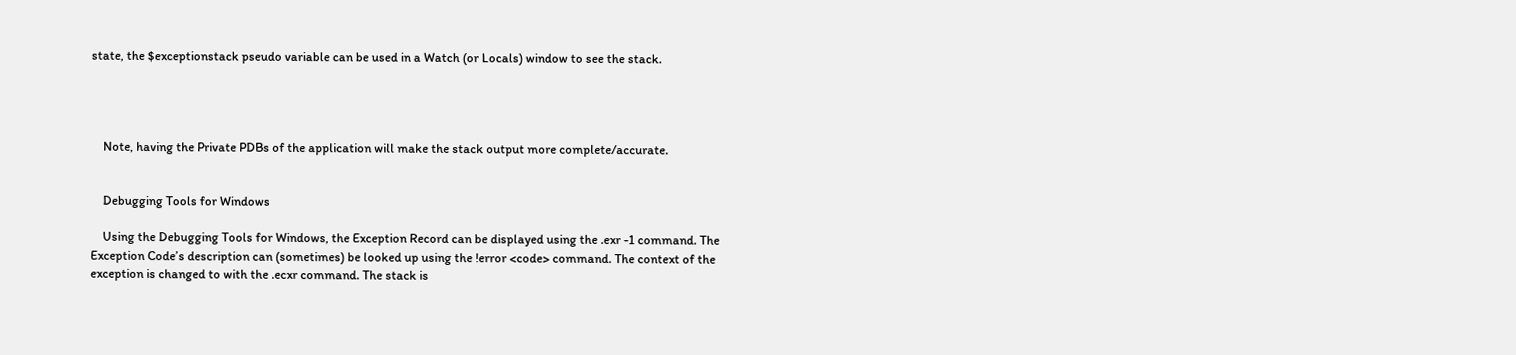state, the $exceptionstack pseudo variable can be used in a Watch (or Locals) window to see the stack.




    Note, having the Private PDBs of the application will make the stack output more complete/accurate.


    Debugging Tools for Windows

    Using the Debugging Tools for Windows, the Exception Record can be displayed using the .exr -1 command. The Exception Code’s description can (sometimes) be looked up using the !error <code> command. The context of the exception is changed to with the .ecxr command. The stack is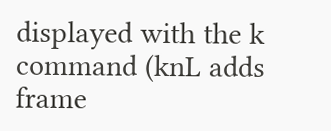displayed with the k command (knL adds frame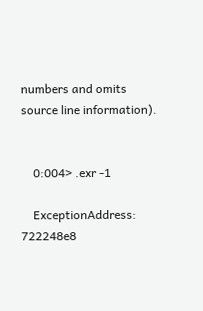numbers and omits source line information).


    0:004> .exr -1

    ExceptionAddress: 722248e8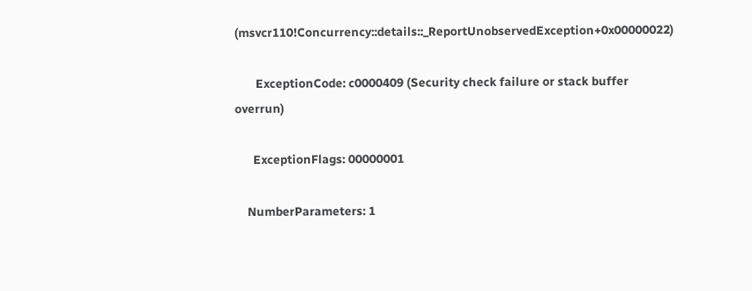(msvcr110!Concurrency::details::_ReportUnobservedException+0x00000022)

       ExceptionCode: c0000409 (Security check failure or stack buffer overrun)

      ExceptionFlags: 00000001

    NumberParameters: 1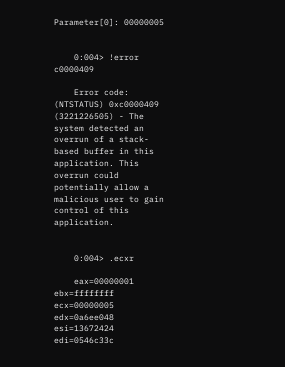Parameter[0]: 00000005


    0:004> !error c0000409

    Error code: (NTSTATUS) 0xc0000409 (3221226505) - The system detected an overrun of a stack-based buffer in this application. This overrun could potentially allow a malicious user to gain control of this application.


    0:004> .ecxr

    eax=00000001 ebx=ffffffff ecx=00000005 edx=0a6ee048 esi=13672424 edi=0546c33c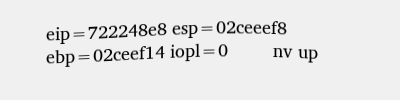eip=722248e8 esp=02ceeef8 ebp=02ceef14 iopl=0         nv up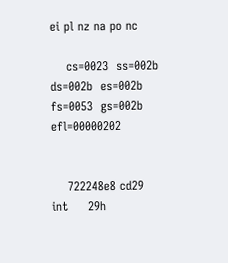ei pl nz na po nc

    cs=0023  ss=002b  ds=002b  es=002b  fs=0053  gs=002b             efl=00000202


    722248e8 cd29            int     29h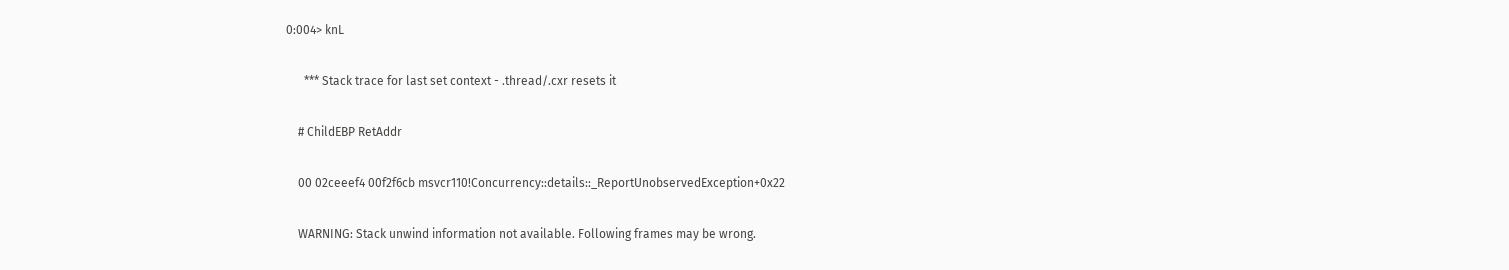0:004> knL

      *** Stack trace for last set context - .thread/.cxr resets it

    # ChildEBP RetAddr

    00 02ceeef4 00f2f6cb msvcr110!Concurrency::details::_ReportUnobservedException+0x22

    WARNING: Stack unwind information not available. Following frames may be wrong.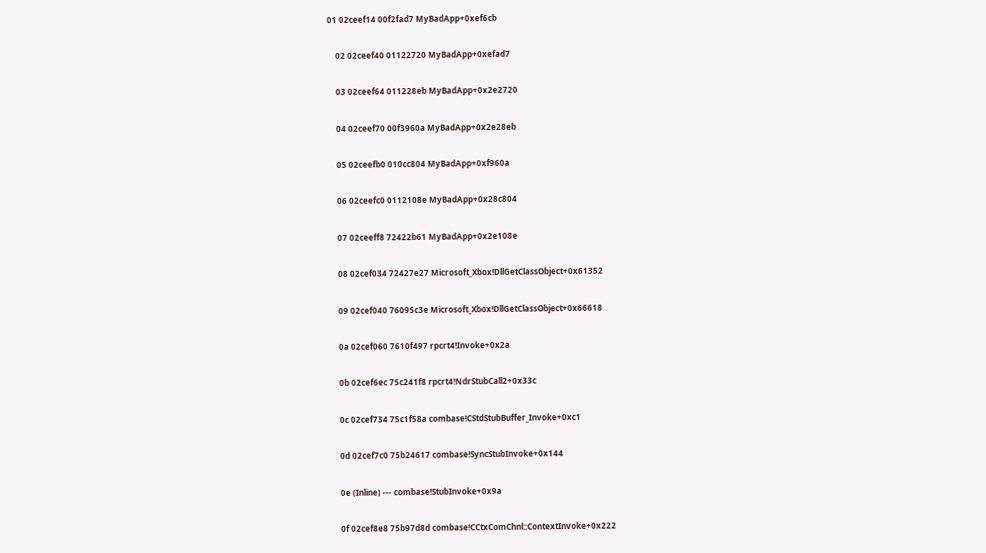01 02ceef14 00f2fad7 MyBadApp+0xef6cb

    02 02ceef40 01122720 MyBadApp+0xefad7

    03 02ceef64 011228eb MyBadApp+0x2e2720

    04 02ceef70 00f3960a MyBadApp+0x2e28eb

    05 02ceefb0 010cc804 MyBadApp+0xf960a

    06 02ceefc0 0112108e MyBadApp+0x28c804

    07 02ceeff8 72422b61 MyBadApp+0x2e108e

    08 02cef034 72427e27 Microsoft_Xbox!DllGetClassObject+0x61352

    09 02cef040 76095c3e Microsoft_Xbox!DllGetClassObject+0x66618

    0a 02cef060 7610f497 rpcrt4!Invoke+0x2a

    0b 02cef6ec 75c241f8 rpcrt4!NdrStubCall2+0x33c

    0c 02cef734 75c1f58a combase!CStdStubBuffer_Invoke+0xc1

    0d 02cef7c0 75b24617 combase!SyncStubInvoke+0x144

    0e (Inline) --- combase!StubInvoke+0x9a

    0f 02cef8e8 75b97d8d combase!CCtxComChnl::ContextInvoke+0x222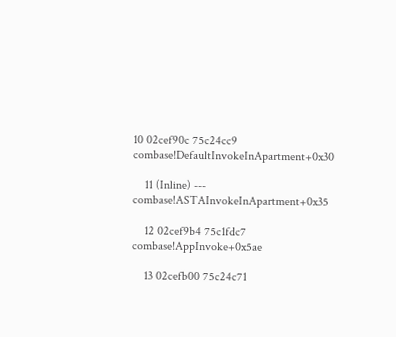10 02cef90c 75c24cc9 combase!DefaultInvokeInApartment+0x30

    11 (Inline) --- combase!ASTAInvokeInApartment+0x35

    12 02cef9b4 75c1fdc7 combase!AppInvoke+0x5ae

    13 02cefb00 75c24c71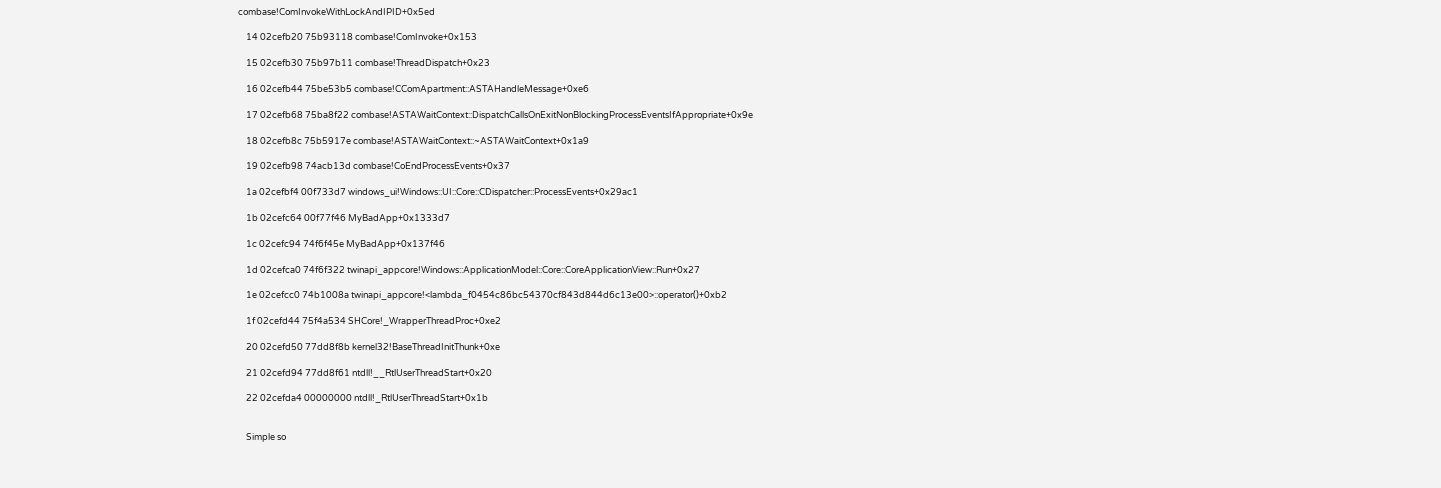combase!ComInvokeWithLockAndIPID+0x5ed

    14 02cefb20 75b93118 combase!ComInvoke+0x153

    15 02cefb30 75b97b11 combase!ThreadDispatch+0x23

    16 02cefb44 75be53b5 combase!CComApartment::ASTAHandleMessage+0xe6

    17 02cefb68 75ba8f22 combase!ASTAWaitContext::DispatchCallsOnExitNonBlockingProcessEventsIfAppropriate+0x9e

    18 02cefb8c 75b5917e combase!ASTAWaitContext::~ASTAWaitContext+0x1a9

    19 02cefb98 74acb13d combase!CoEndProcessEvents+0x37

    1a 02cefbf4 00f733d7 windows_ui!Windows::UI::Core::CDispatcher::ProcessEvents+0x29ac1

    1b 02cefc64 00f77f46 MyBadApp+0x1333d7

    1c 02cefc94 74f6f45e MyBadApp+0x137f46

    1d 02cefca0 74f6f322 twinapi_appcore!Windows::ApplicationModel::Core::CoreApplicationView::Run+0x27

    1e 02cefcc0 74b1008a twinapi_appcore!<lambda_f0454c86bc54370cf843d844d6c13e00>::operator()+0xb2

    1f 02cefd44 75f4a534 SHCore!_WrapperThreadProc+0xe2

    20 02cefd50 77dd8f8b kernel32!BaseThreadInitThunk+0xe

    21 02cefd94 77dd8f61 ntdll!__RtlUserThreadStart+0x20

    22 02cefda4 00000000 ntdll!_RtlUserThreadStart+0x1b


    Simple so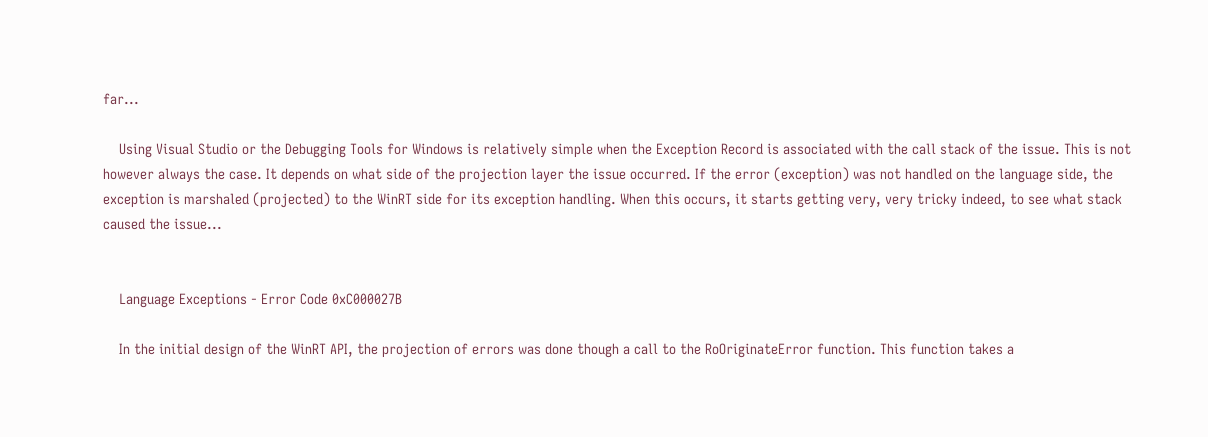far...

    Using Visual Studio or the Debugging Tools for Windows is relatively simple when the Exception Record is associated with the call stack of the issue. This is not however always the case. It depends on what side of the projection layer the issue occurred. If the error (exception) was not handled on the language side, the exception is marshaled (projected) to the WinRT side for its exception handling. When this occurs, it starts getting very, very tricky indeed, to see what stack caused the issue...


    Language Exceptions - Error Code 0xC000027B

    In the initial design of the WinRT API, the projection of errors was done though a call to the RoOriginateError function. This function takes a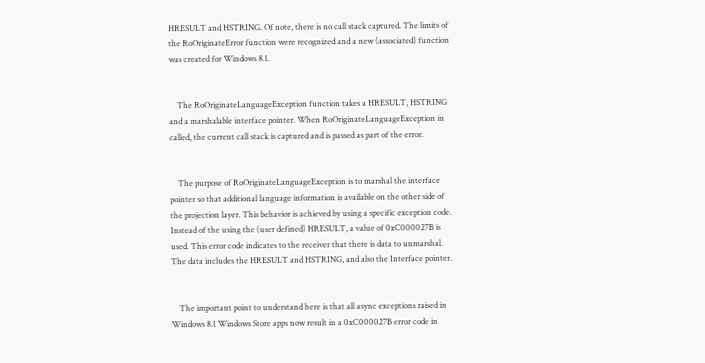HRESULT and HSTRING. Of note, there is no call stack captured. The limits of the RoOriginateError function were recognized and a new (associated) function was created for Windows 8.1.


    The RoOriginateLanguageException function takes a HRESULT, HSTRING and a marshalable interface pointer. When RoOriginateLanguageException in called, the current call stack is captured and is passed as part of the error.


    The purpose of RoOriginateLanguageException is to marshal the interface pointer so that additional language information is available on the other side of the projection layer. This behavior is achieved by using a specific exception code. Instead of the using the (user defined) HRESULT, a value of 0xC000027B is used. This error code indicates to the receiver that there is data to unmarshal. The data includes the HRESULT and HSTRING, and also the Interface pointer.


    The important point to understand here is that all async exceptions raised in Windows 8.1 Windows Store apps now result in a 0xC000027B error code in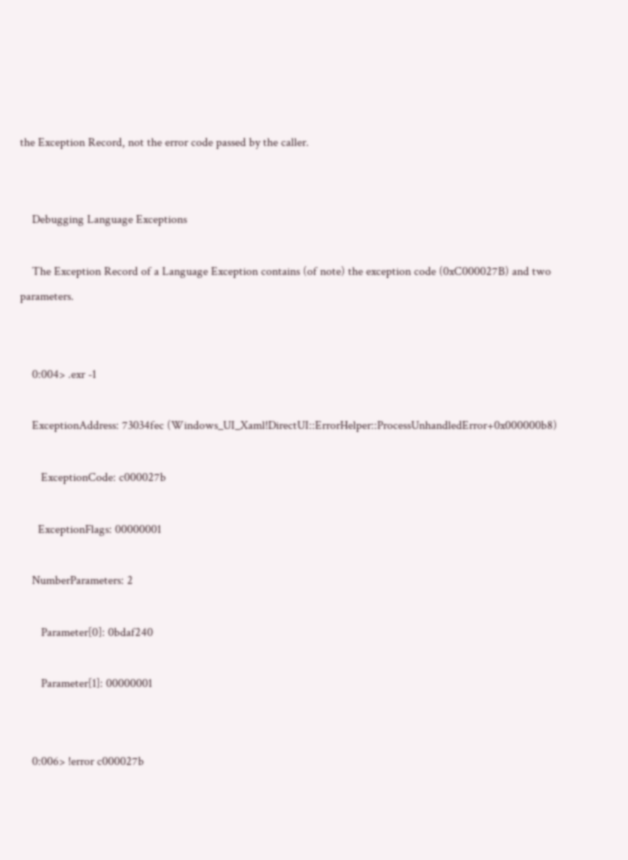the Exception Record, not the error code passed by the caller.


    Debugging Language Exceptions

    The Exception Record of a Language Exception contains (of note) the exception code (0xC000027B) and two parameters.


    0:004> .exr -1

    ExceptionAddress: 73034fec (Windows_UI_Xaml!DirectUI::ErrorHelper::ProcessUnhandledError+0x000000b8)

       ExceptionCode: c000027b

      ExceptionFlags: 00000001

    NumberParameters: 2

       Parameter[0]: 0bdaf240

       Parameter[1]: 00000001


    0:006> !error c000027b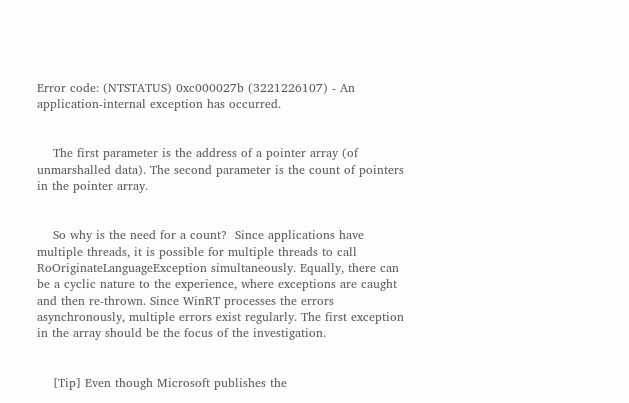Error code: (NTSTATUS) 0xc000027b (3221226107) - An application-internal exception has occurred.


    The first parameter is the address of a pointer array (of unmarshalled data). The second parameter is the count of pointers in the pointer array.


    So why is the need for a count?  Since applications have multiple threads, it is possible for multiple threads to call RoOriginateLanguageException simultaneously. Equally, there can be a cyclic nature to the experience, where exceptions are caught and then re-thrown. Since WinRT processes the errors asynchronously, multiple errors exist regularly. The first exception in the array should be the focus of the investigation.


    [Tip] Even though Microsoft publishes the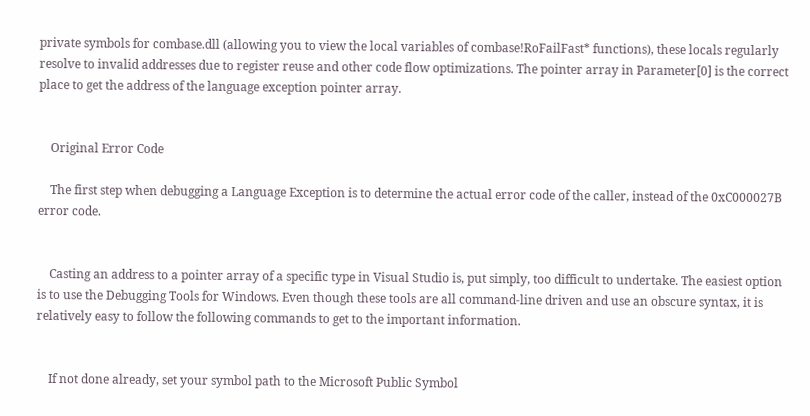private symbols for combase.dll (allowing you to view the local variables of combase!RoFailFast* functions), these locals regularly resolve to invalid addresses due to register reuse and other code flow optimizations. The pointer array in Parameter[0] is the correct place to get the address of the language exception pointer array.


    Original Error Code

    The first step when debugging a Language Exception is to determine the actual error code of the caller, instead of the 0xC000027B error code.


    Casting an address to a pointer array of a specific type in Visual Studio is, put simply, too difficult to undertake. The easiest option is to use the Debugging Tools for Windows. Even though these tools are all command-line driven and use an obscure syntax, it is relatively easy to follow the following commands to get to the important information.


    If not done already, set your symbol path to the Microsoft Public Symbol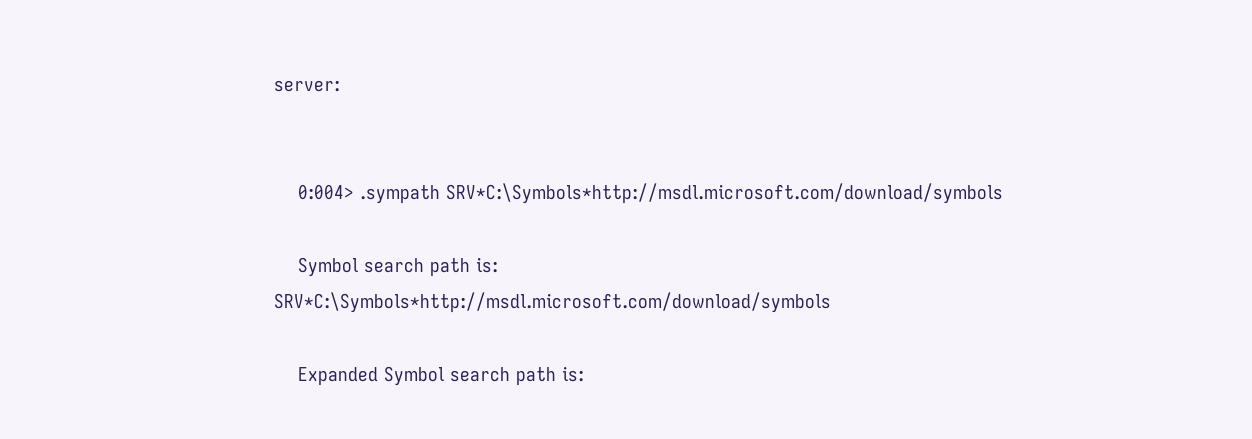server:


    0:004> .sympath SRV*C:\Symbols*http://msdl.microsoft.com/download/symbols

    Symbol search path is: SRV*C:\Symbols*http://msdl.microsoft.com/download/symbols

    Expanded Symbol search path is: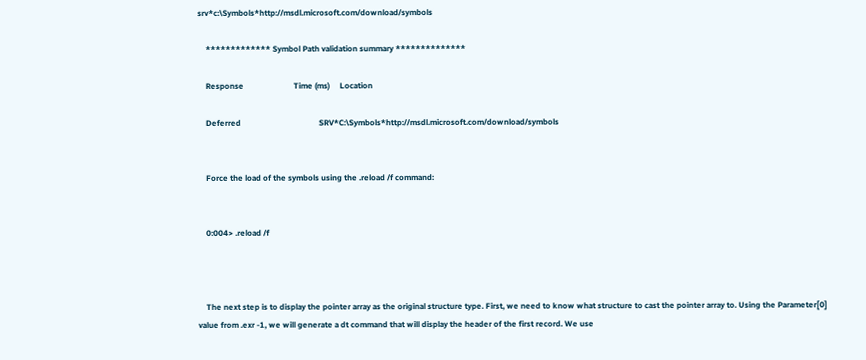srv*c:\Symbols*http://msdl.microsoft.com/download/symbols

    ************* Symbol Path validation summary **************

    Response                         Time (ms)     Location

    Deferred                                       SRV*C:\Symbols*http://msdl.microsoft.com/download/symbols


    Force the load of the symbols using the .reload /f command:


    0:004> .reload /f



    The next step is to display the pointer array as the original structure type. First, we need to know what structure to cast the pointer array to. Using the Parameter[0] value from .exr -1, we will generate a dt command that will display the header of the first record. We use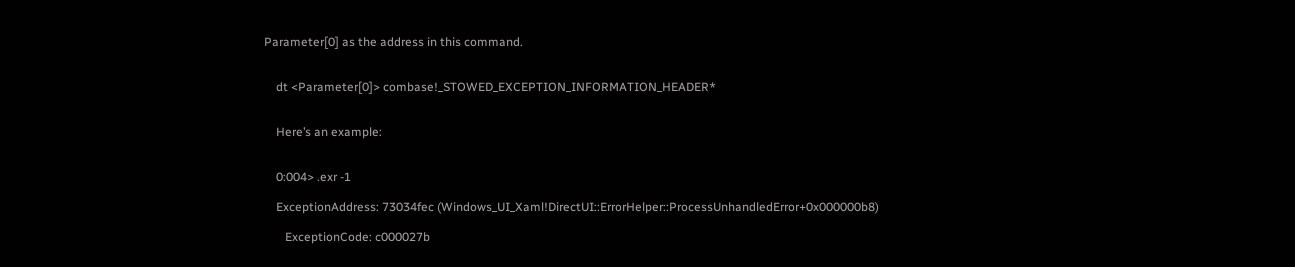Parameter[0] as the address in this command.


    dt <Parameter[0]> combase!_STOWED_EXCEPTION_INFORMATION_HEADER*


    Here’s an example:


    0:004> .exr -1

    ExceptionAddress: 73034fec (Windows_UI_Xaml!DirectUI::ErrorHelper::ProcessUnhandledError+0x000000b8)

       ExceptionCode: c000027b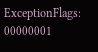ExceptionFlags: 00000001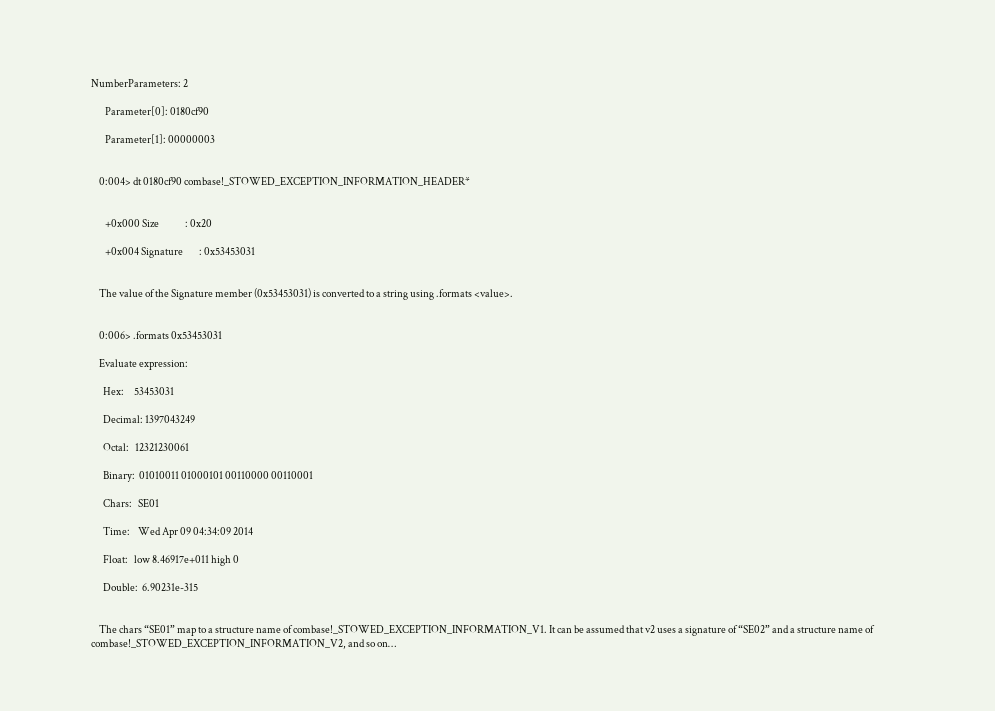NumberParameters: 2

       Parameter[0]: 0180cf90

       Parameter[1]: 00000003


    0:004> dt 0180cf90 combase!_STOWED_EXCEPTION_INFORMATION_HEADER*


       +0x000 Size             : 0x20

       +0x004 Signature        : 0x53453031


    The value of the Signature member (0x53453031) is converted to a string using .formats <value>.


    0:006> .formats 0x53453031

    Evaluate expression:

      Hex:     53453031

      Decimal: 1397043249

      Octal:   12321230061

      Binary:  01010011 01000101 00110000 00110001

      Chars:   SE01

      Time:    Wed Apr 09 04:34:09 2014

      Float:   low 8.46917e+011 high 0

      Double:  6.90231e-315


    The chars “SE01” map to a structure name of combase!_STOWED_EXCEPTION_INFORMATION_V1. It can be assumed that v2 uses a signature of “SE02” and a structure name of combase!_STOWED_EXCEPTION_INFORMATION_V2, and so on…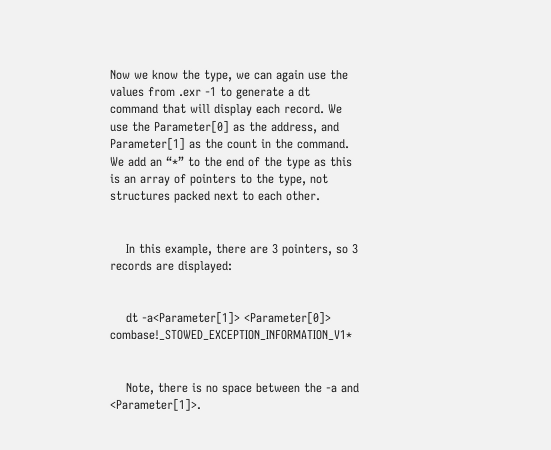Now we know the type, we can again use the values from .exr -1 to generate a dt command that will display each record. We use the Parameter[0] as the address, and Parameter[1] as the count in the command. We add an “*” to the end of the type as this is an array of pointers to the type, not structures packed next to each other.


    In this example, there are 3 pointers, so 3 records are displayed:


    dt -a<Parameter[1]> <Parameter[0]> combase!_STOWED_EXCEPTION_INFORMATION_V1*


    Note, there is no space between the -a and <Parameter[1]>.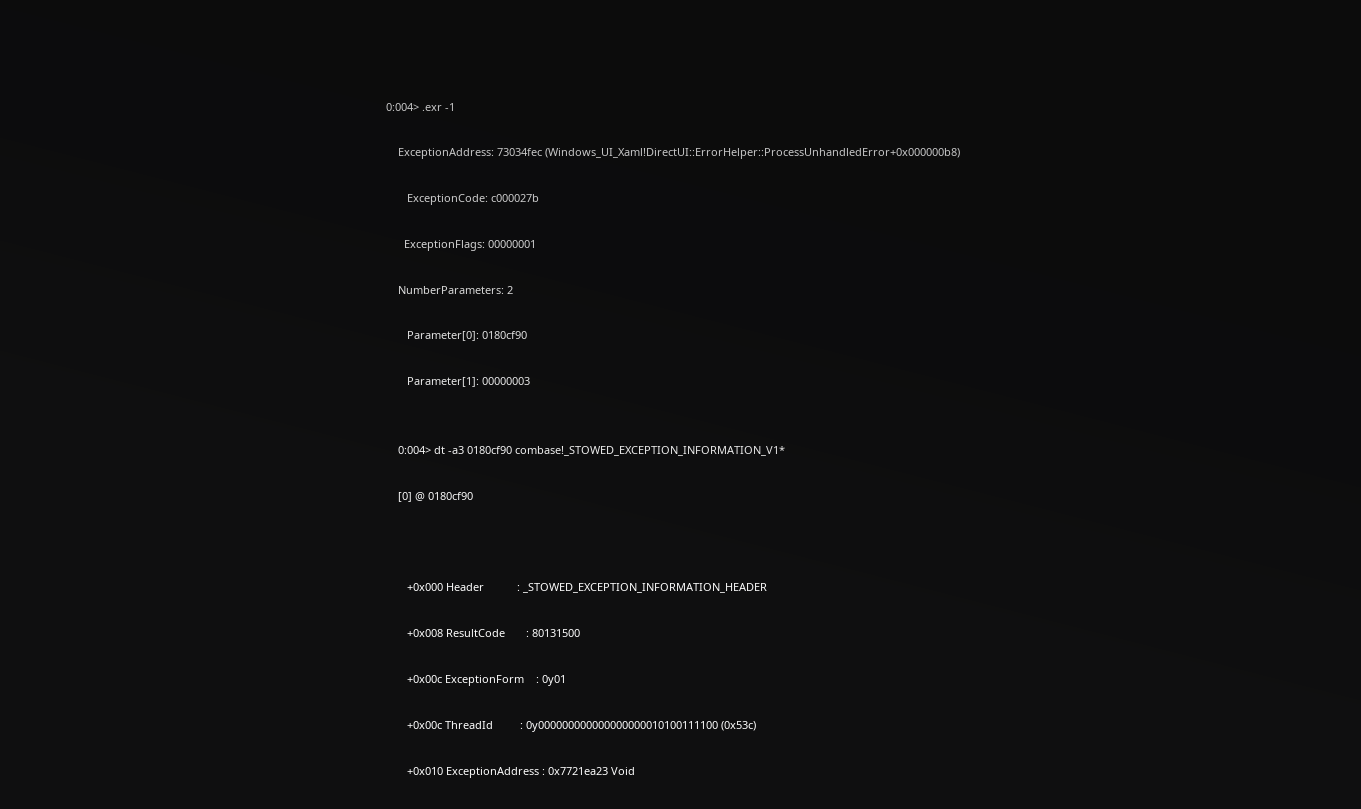0:004> .exr -1

    ExceptionAddress: 73034fec (Windows_UI_Xaml!DirectUI::ErrorHelper::ProcessUnhandledError+0x000000b8)

       ExceptionCode: c000027b

      ExceptionFlags: 00000001

    NumberParameters: 2

       Parameter[0]: 0180cf90

       Parameter[1]: 00000003


    0:004> dt -a3 0180cf90 combase!_STOWED_EXCEPTION_INFORMATION_V1*

    [0] @ 0180cf90



       +0x000 Header           : _STOWED_EXCEPTION_INFORMATION_HEADER

       +0x008 ResultCode       : 80131500

       +0x00c ExceptionForm    : 0y01

       +0x00c ThreadId         : 0y000000000000000000010100111100 (0x53c)

       +0x010 ExceptionAddress : 0x7721ea23 Void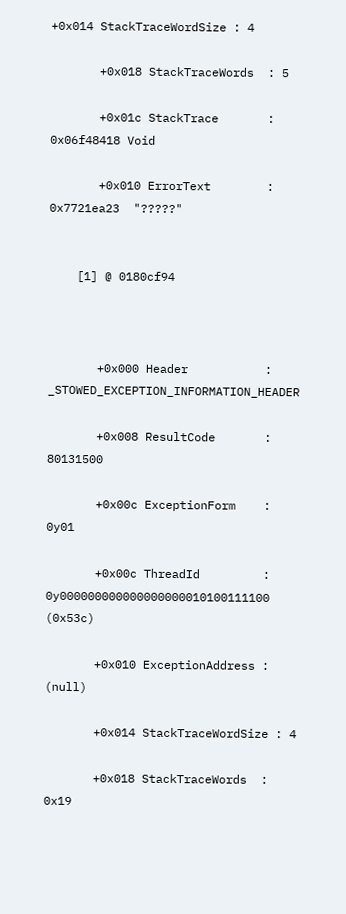+0x014 StackTraceWordSize : 4

       +0x018 StackTraceWords  : 5

       +0x01c StackTrace       : 0x06f48418 Void

       +0x010 ErrorText        : 0x7721ea23  "?????"


    [1] @ 0180cf94



       +0x000 Header           : _STOWED_EXCEPTION_INFORMATION_HEADER

       +0x008 ResultCode       : 80131500

       +0x00c ExceptionForm    : 0y01

       +0x00c ThreadId         : 0y000000000000000000010100111100 (0x53c)

       +0x010 ExceptionAddress : (null)

       +0x014 StackTraceWordSize : 4

       +0x018 StackTraceWords  : 0x19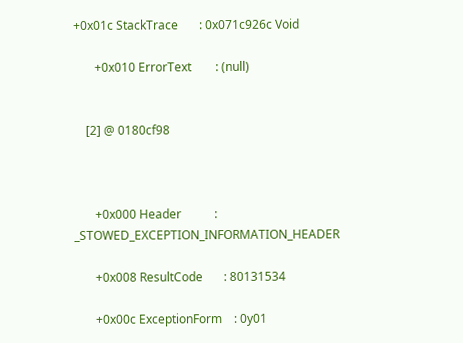+0x01c StackTrace       : 0x071c926c Void

       +0x010 ErrorText        : (null)


    [2] @ 0180cf98



       +0x000 Header           : _STOWED_EXCEPTION_INFORMATION_HEADER

       +0x008 ResultCode       : 80131534

       +0x00c ExceptionForm    : 0y01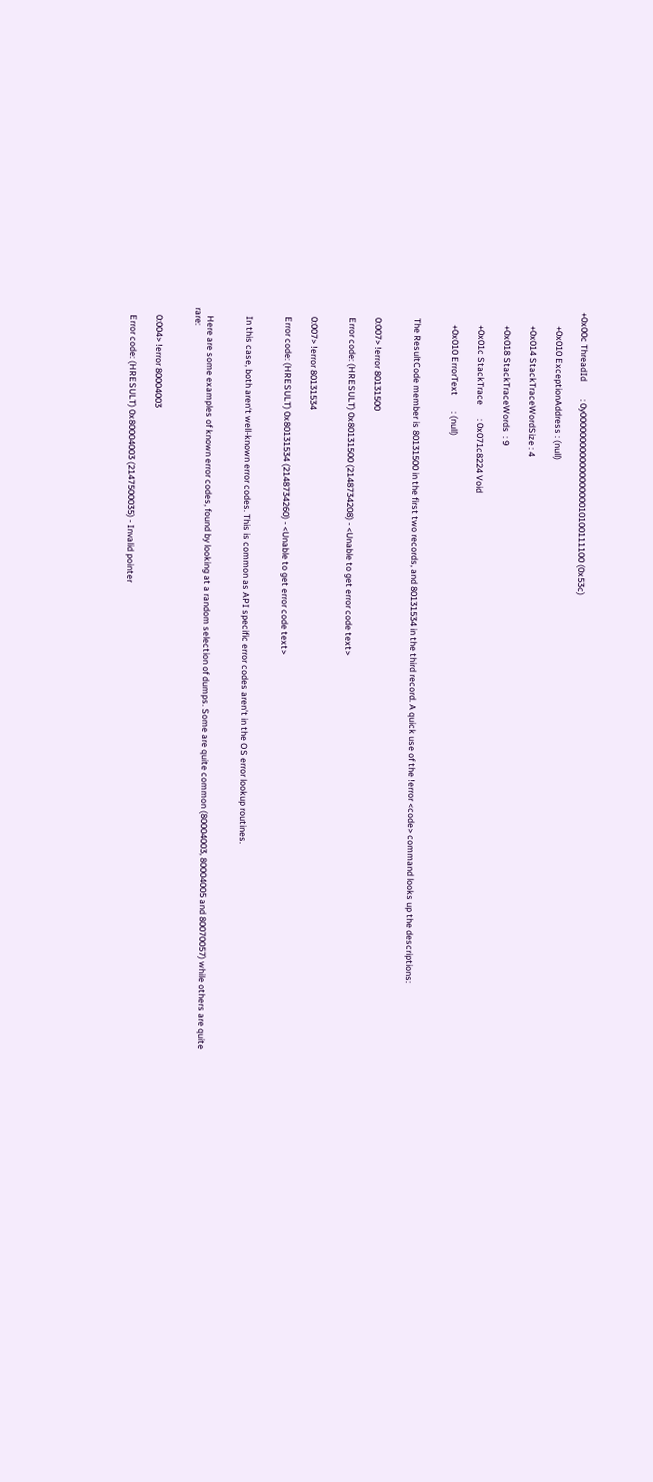+0x00c ThreadId         : 0y000000000000000000010100111100 (0x53c)

       +0x010 ExceptionAddress : (null)

       +0x014 StackTraceWordSize : 4

       +0x018 StackTraceWords  : 9

       +0x01c StackTrace       : 0x071c8224 Void

       +0x010 ErrorText        : (null)


    The ResultCode member is 80131500 in the first two records, and 80131534 in the third record. A quick use of the !error <code> command looks up the descriptions:


    0:007> !error 80131500

    Error code: (HRESULT) 0x80131500 (2148734208) - <Unable to get error code text>


    0:007> !error 80131534

    Error code: (HRESULT) 0x80131534 (2148734260) - <Unable to get error code text>


    In this case, both aren‘t well-known error codes. This is common as API specific error codes aren’t in the OS error lookup routines.


    Here are some examples of known error codes, found by looking at a random selection of dumps. Some are quite common (80004003, 80004005 and 80070057) while others are quite rare:


    0:004> !error 80004003

    Error code: (HRESULT) 0x80004003 (2147500035) - Invalid pointer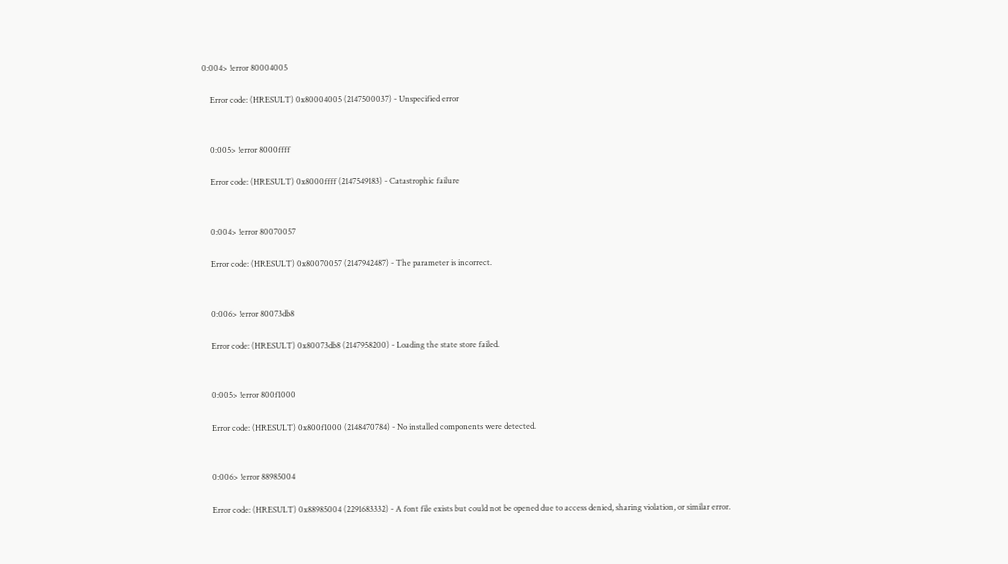0:004> !error 80004005

    Error code: (HRESULT) 0x80004005 (2147500037) - Unspecified error


    0:005> !error 8000ffff

    Error code: (HRESULT) 0x8000ffff (2147549183) - Catastrophic failure


    0:004> !error 80070057

    Error code: (HRESULT) 0x80070057 (2147942487) - The parameter is incorrect.


    0:006> !error 80073db8

    Error code: (HRESULT) 0x80073db8 (2147958200) - Loading the state store failed.


    0:005> !error 800f1000

    Error code: (HRESULT) 0x800f1000 (2148470784) - No installed components were detected.


    0:006> !error 88985004

    Error code: (HRESULT) 0x88985004 (2291683332) - A font file exists but could not be opened due to access denied, sharing violation, or similar error.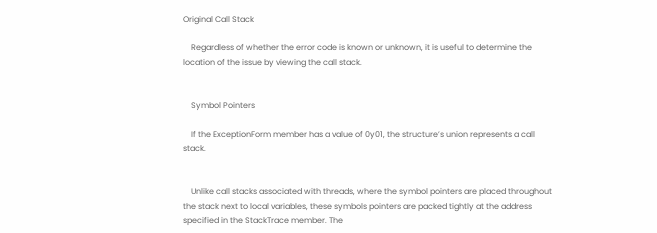Original Call Stack

    Regardless of whether the error code is known or unknown, it is useful to determine the location of the issue by viewing the call stack.


    Symbol Pointers

    If the ExceptionForm member has a value of 0y01, the structure’s union represents a call stack.


    Unlike call stacks associated with threads, where the symbol pointers are placed throughout the stack next to local variables, these symbols pointers are packed tightly at the address specified in the StackTrace member. The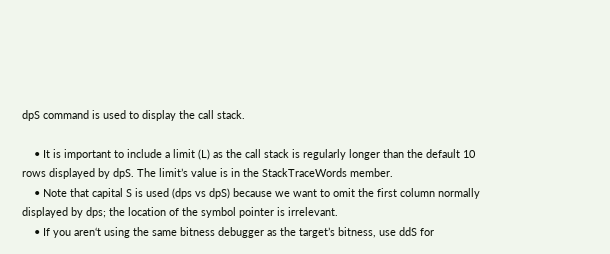dpS command is used to display the call stack.

    • It is important to include a limit (L) as the call stack is regularly longer than the default 10 rows displayed by dpS. The limit’s value is in the StackTraceWords member.
    • Note that capital S is used (dps vs dpS) because we want to omit the first column normally displayed by dps; the location of the symbol pointer is irrelevant.
    • If you aren‘t using the same bitness debugger as the target’s bitness, use ddS for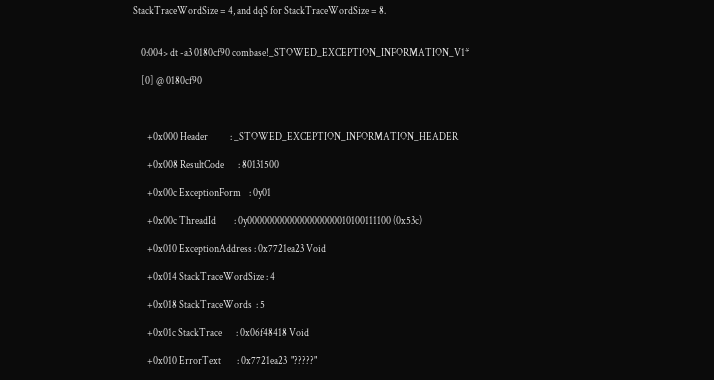StackTraceWordSize = 4, and dqS for StackTraceWordSize = 8.


    0:004> dt -a3 0180cf90 combase!_STOWED_EXCEPTION_INFORMATION_V1*

    [0] @ 0180cf90



       +0x000 Header           : _STOWED_EXCEPTION_INFORMATION_HEADER

       +0x008 ResultCode       : 80131500

       +0x00c ExceptionForm    : 0y01

       +0x00c ThreadId         : 0y000000000000000000010100111100 (0x53c)

       +0x010 ExceptionAddress : 0x7721ea23 Void

       +0x014 StackTraceWordSize : 4

       +0x018 StackTraceWords  : 5

       +0x01c StackTrace       : 0x06f48418 Void

       +0x010 ErrorText        : 0x7721ea23  "?????"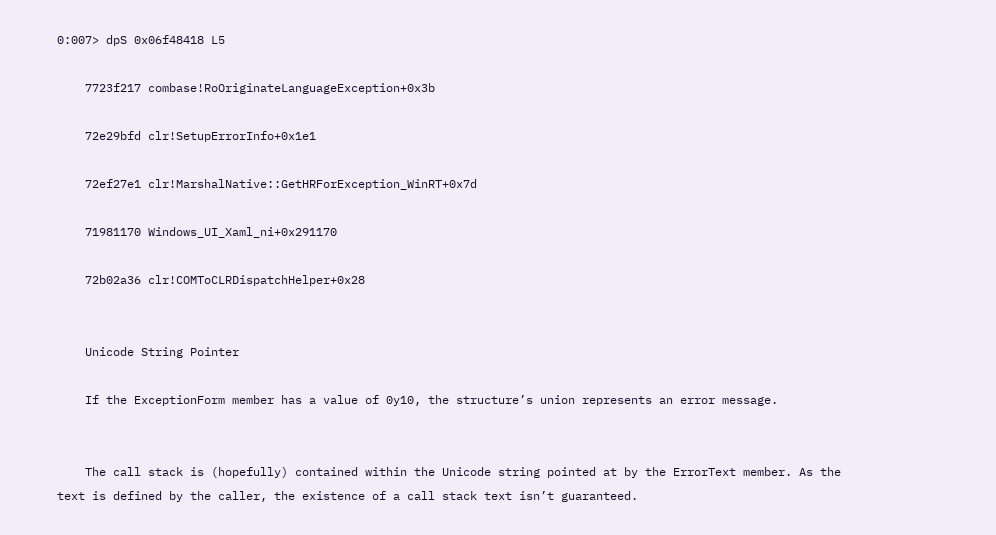0:007> dpS 0x06f48418 L5

    7723f217 combase!RoOriginateLanguageException+0x3b

    72e29bfd clr!SetupErrorInfo+0x1e1

    72ef27e1 clr!MarshalNative::GetHRForException_WinRT+0x7d

    71981170 Windows_UI_Xaml_ni+0x291170

    72b02a36 clr!COMToCLRDispatchHelper+0x28


    Unicode String Pointer

    If the ExceptionForm member has a value of 0y10, the structure’s union represents an error message.


    The call stack is (hopefully) contained within the Unicode string pointed at by the ErrorText member. As the text is defined by the caller, the existence of a call stack text isn’t guaranteed.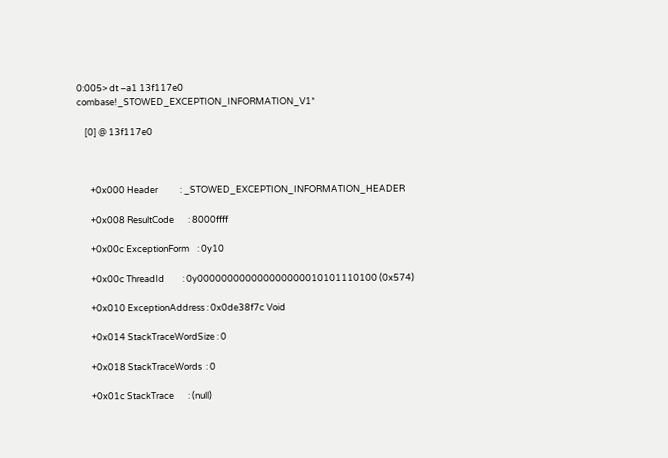0:005> dt –a1 13f117e0 combase!_STOWED_EXCEPTION_INFORMATION_V1*

    [0] @ 13f117e0



       +0x000 Header           : _STOWED_EXCEPTION_INFORMATION_HEADER

       +0x008 ResultCode       : 8000ffff

       +0x00c ExceptionForm    : 0y10

       +0x00c ThreadId         : 0y000000000000000000010101110100 (0x574)

       +0x010 ExceptionAddress : 0x0de38f7c Void

       +0x014 StackTraceWordSize : 0

       +0x018 StackTraceWords  : 0

       +0x01c StackTrace       : (null)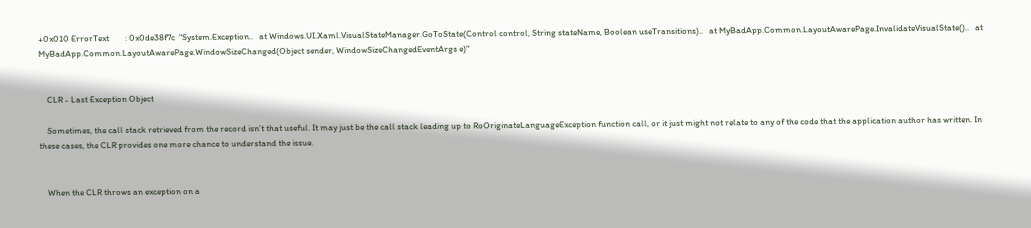+0x010 ErrorText        : 0x0de38f7c  "System.Exception..   at Windows.UI.Xaml.VisualStateManager.GoToState(Control control, String stateName, Boolean useTransitions)..   at MyBadApp.Common.LayoutAwarePage.InvalidateVisualState()..   at MyBadApp.Common.LayoutAwarePage.WindowSizeChanged(Object sender, WindowSizeChangedEventArgs e)"


    CLR - Last Exception Object

    Sometimes, the call stack retrieved from the record isn’t that useful. It may just be the call stack leading up to RoOriginateLanguageException function call, or it just might not relate to any of the code that the application author has written. In these cases, the CLR provides one more chance to understand the issue.


    When the CLR throws an exception on a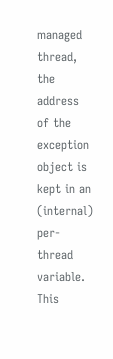managed thread, the address of the exception object is kept in an (internal) per-thread variable. This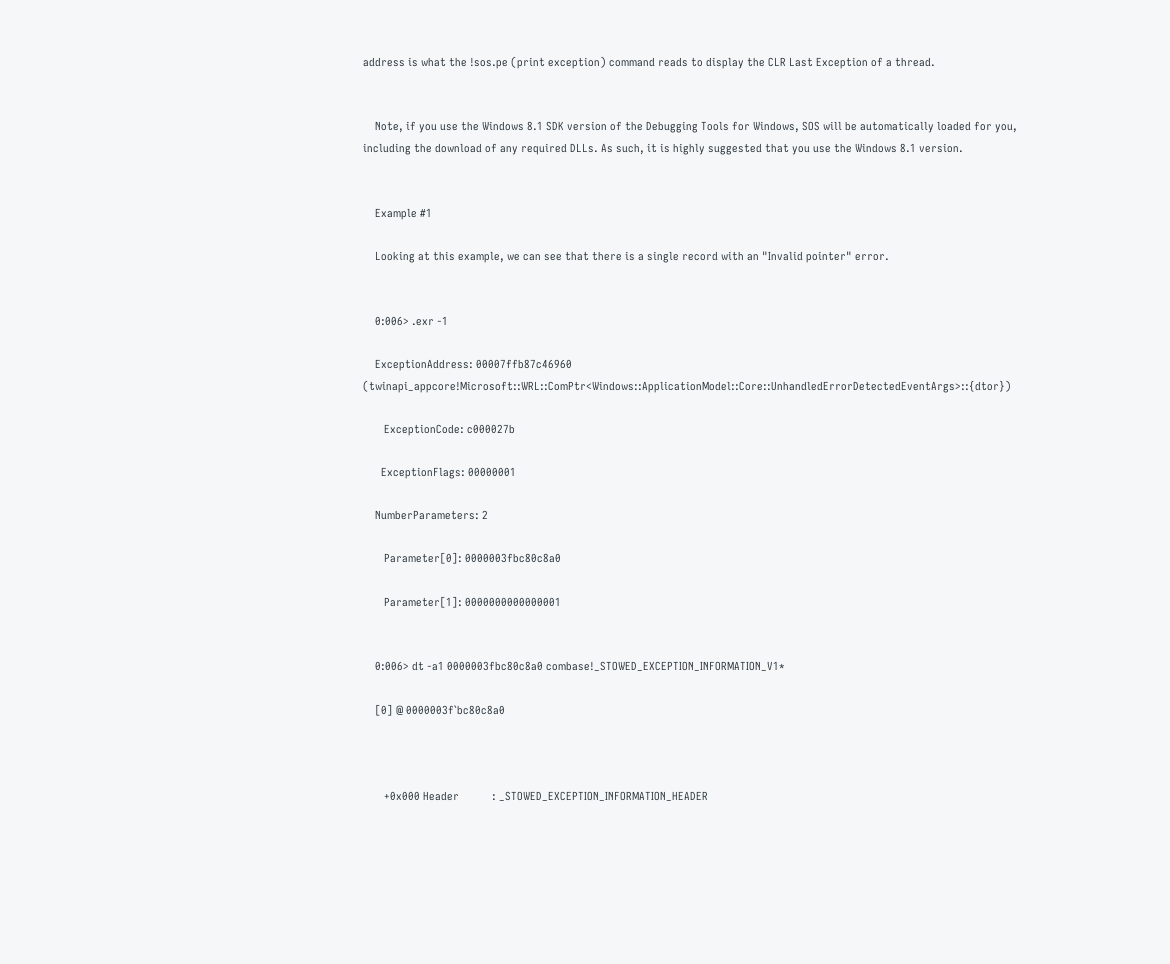address is what the !sos.pe (print exception) command reads to display the CLR Last Exception of a thread.


    Note, if you use the Windows 8.1 SDK version of the Debugging Tools for Windows, SOS will be automatically loaded for you, including the download of any required DLLs. As such, it is highly suggested that you use the Windows 8.1 version.


    Example #1

    Looking at this example, we can see that there is a single record with an "Invalid pointer" error.


    0:006> .exr -1

    ExceptionAddress: 00007ffb87c46960 (twinapi_appcore!Microsoft::WRL::ComPtr<Windows::ApplicationModel::Core::UnhandledErrorDetectedEventArgs>::{dtor})

       ExceptionCode: c000027b

      ExceptionFlags: 00000001

    NumberParameters: 2

       Parameter[0]: 0000003fbc80c8a0

       Parameter[1]: 0000000000000001


    0:006> dt -a1 0000003fbc80c8a0 combase!_STOWED_EXCEPTION_INFORMATION_V1*

    [0] @ 0000003f`bc80c8a0



       +0x000 Header           : _STOWED_EXCEPTION_INFORMATION_HEADER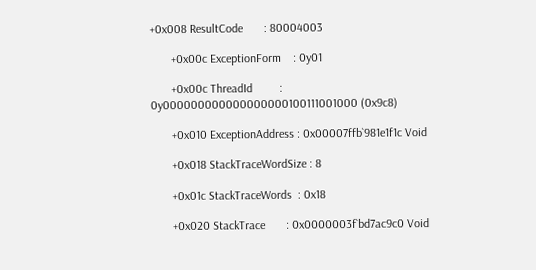+0x008 ResultCode       : 80004003

       +0x00c ExceptionForm    : 0y01

       +0x00c ThreadId         : 0y000000000000000000100111001000 (0x9c8)

       +0x010 ExceptionAddress : 0x00007ffb`981e1f1c Void

       +0x018 StackTraceWordSize : 8

       +0x01c StackTraceWords  : 0x18

       +0x020 StackTrace       : 0x0000003f`bd7ac9c0 Void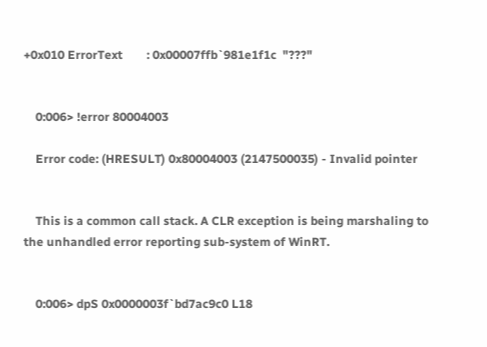+0x010 ErrorText        : 0x00007ffb`981e1f1c  "???"


    0:006> !error 80004003

    Error code: (HRESULT) 0x80004003 (2147500035) - Invalid pointer


    This is a common call stack. A CLR exception is being marshaling to the unhandled error reporting sub-system of WinRT.


    0:006> dpS 0x0000003f`bd7ac9c0 L18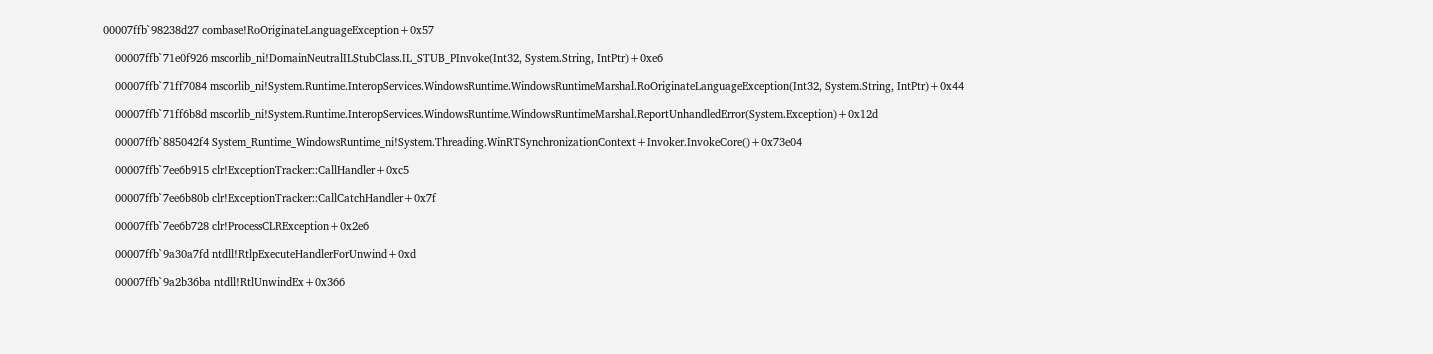00007ffb`98238d27 combase!RoOriginateLanguageException+0x57

    00007ffb`71e0f926 mscorlib_ni!DomainNeutralILStubClass.IL_STUB_PInvoke(Int32, System.String, IntPtr)+0xe6

    00007ffb`71ff7084 mscorlib_ni!System.Runtime.InteropServices.WindowsRuntime.WindowsRuntimeMarshal.RoOriginateLanguageException(Int32, System.String, IntPtr)+0x44

    00007ffb`71ff6b8d mscorlib_ni!System.Runtime.InteropServices.WindowsRuntime.WindowsRuntimeMarshal.ReportUnhandledError(System.Exception)+0x12d

    00007ffb`885042f4 System_Runtime_WindowsRuntime_ni!System.Threading.WinRTSynchronizationContext+Invoker.InvokeCore()+0x73e04

    00007ffb`7ee6b915 clr!ExceptionTracker::CallHandler+0xc5

    00007ffb`7ee6b80b clr!ExceptionTracker::CallCatchHandler+0x7f

    00007ffb`7ee6b728 clr!ProcessCLRException+0x2e6

    00007ffb`9a30a7fd ntdll!RtlpExecuteHandlerForUnwind+0xd

    00007ffb`9a2b36ba ntdll!RtlUnwindEx+0x366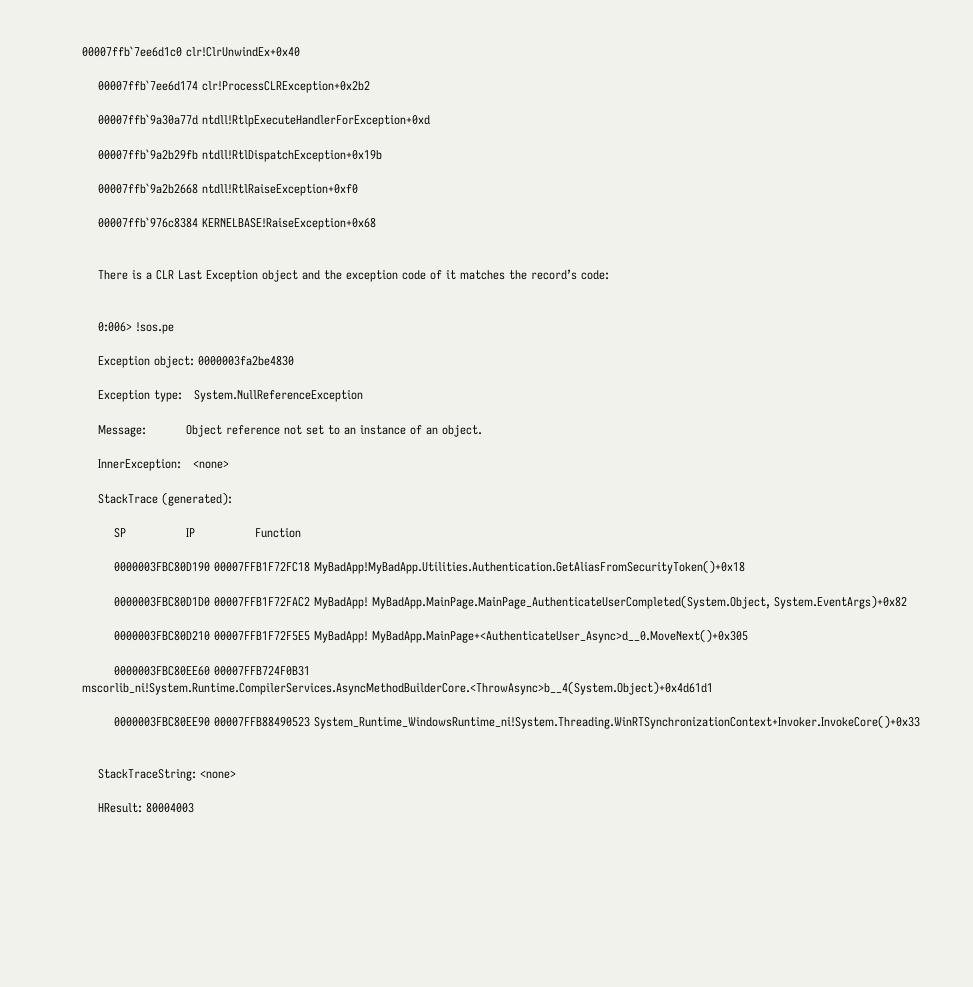00007ffb`7ee6d1c0 clr!ClrUnwindEx+0x40

    00007ffb`7ee6d174 clr!ProcessCLRException+0x2b2

    00007ffb`9a30a77d ntdll!RtlpExecuteHandlerForException+0xd

    00007ffb`9a2b29fb ntdll!RtlDispatchException+0x19b

    00007ffb`9a2b2668 ntdll!RtlRaiseException+0xf0

    00007ffb`976c8384 KERNELBASE!RaiseException+0x68


    There is a CLR Last Exception object and the exception code of it matches the record’s code:


    0:006> !sos.pe

    Exception object: 0000003fa2be4830

    Exception type:   System.NullReferenceException

    Message:          Object reference not set to an instance of an object.

    InnerException:   <none>

    StackTrace (generated):

        SP               IP               Function

        0000003FBC80D190 00007FFB1F72FC18 MyBadApp!MyBadApp.Utilities.Authentication.GetAliasFromSecurityToken()+0x18

        0000003FBC80D1D0 00007FFB1F72FAC2 MyBadApp! MyBadApp.MainPage.MainPage_AuthenticateUserCompleted(System.Object, System.EventArgs)+0x82

        0000003FBC80D210 00007FFB1F72F5E5 MyBadApp! MyBadApp.MainPage+<AuthenticateUser_Async>d__0.MoveNext()+0x305

        0000003FBC80EE60 00007FFB724F0B31 mscorlib_ni!System.Runtime.CompilerServices.AsyncMethodBuilderCore.<ThrowAsync>b__4(System.Object)+0x4d61d1

        0000003FBC80EE90 00007FFB88490523 System_Runtime_WindowsRuntime_ni!System.Threading.WinRTSynchronizationContext+Invoker.InvokeCore()+0x33


    StackTraceString: <none>

    HResult: 80004003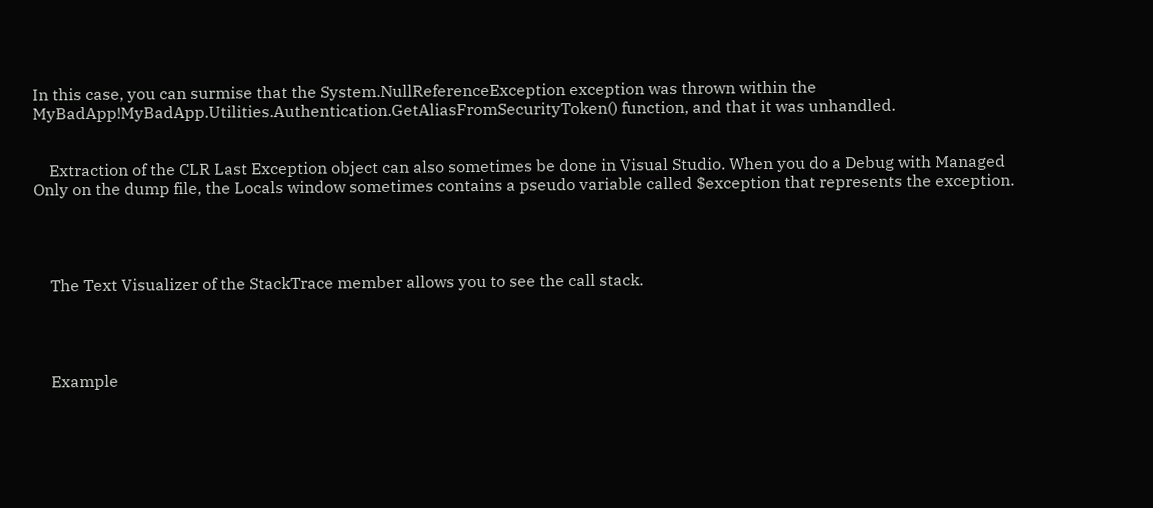In this case, you can surmise that the System.NullReferenceException exception was thrown within the MyBadApp!MyBadApp.Utilities.Authentication.GetAliasFromSecurityToken() function, and that it was unhandled.


    Extraction of the CLR Last Exception object can also sometimes be done in Visual Studio. When you do a Debug with Managed Only on the dump file, the Locals window sometimes contains a pseudo variable called $exception that represents the exception.




    The Text Visualizer of the StackTrace member allows you to see the call stack.




    Example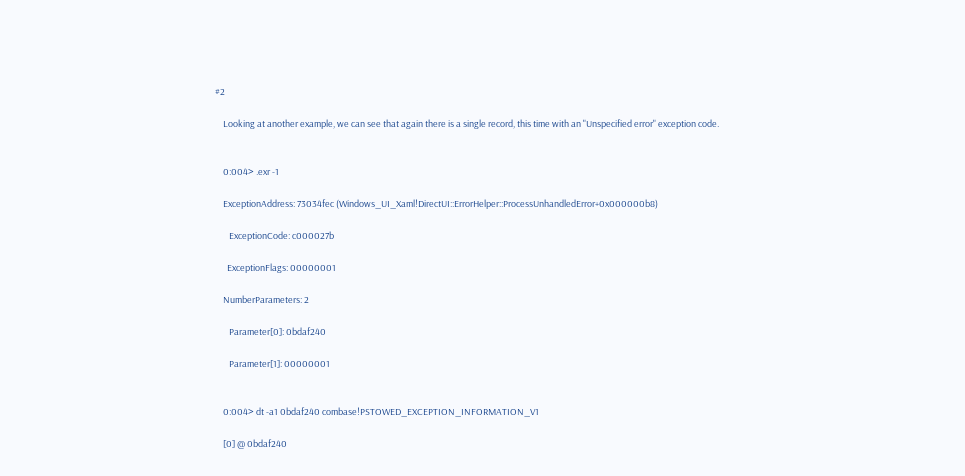#2

    Looking at another example, we can see that again there is a single record, this time with an "Unspecified error" exception code.


    0:004> .exr -1

    ExceptionAddress: 73034fec (Windows_UI_Xaml!DirectUI::ErrorHelper::ProcessUnhandledError+0x000000b8)

       ExceptionCode: c000027b

      ExceptionFlags: 00000001

    NumberParameters: 2

       Parameter[0]: 0bdaf240

       Parameter[1]: 00000001


    0:004> dt -a1 0bdaf240 combase!PSTOWED_EXCEPTION_INFORMATION_V1

    [0] @ 0bdaf240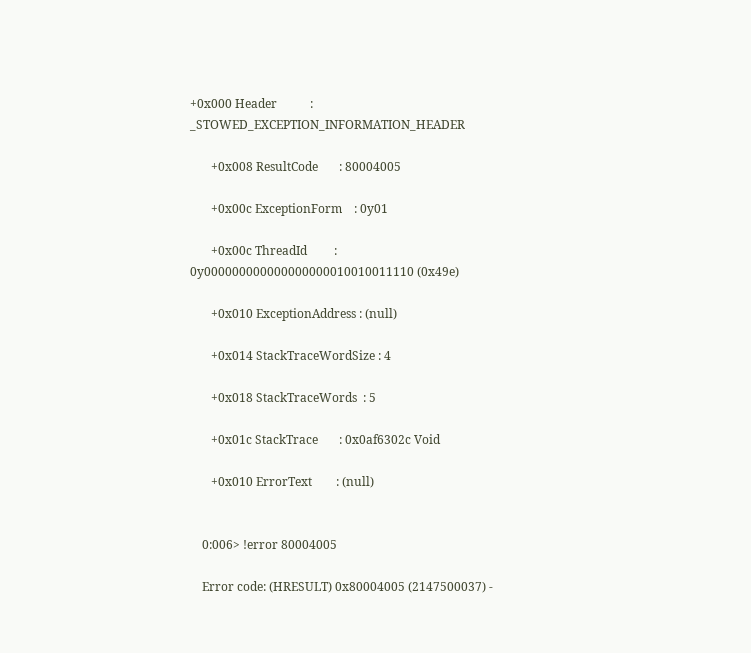+0x000 Header           : _STOWED_EXCEPTION_INFORMATION_HEADER

       +0x008 ResultCode       : 80004005

       +0x00c ExceptionForm    : 0y01

       +0x00c ThreadId         : 0y000000000000000000010010011110 (0x49e)

       +0x010 ExceptionAddress : (null)

       +0x014 StackTraceWordSize : 4

       +0x018 StackTraceWords  : 5

       +0x01c StackTrace       : 0x0af6302c Void

       +0x010 ErrorText        : (null)


    0:006> !error 80004005

    Error code: (HRESULT) 0x80004005 (2147500037) -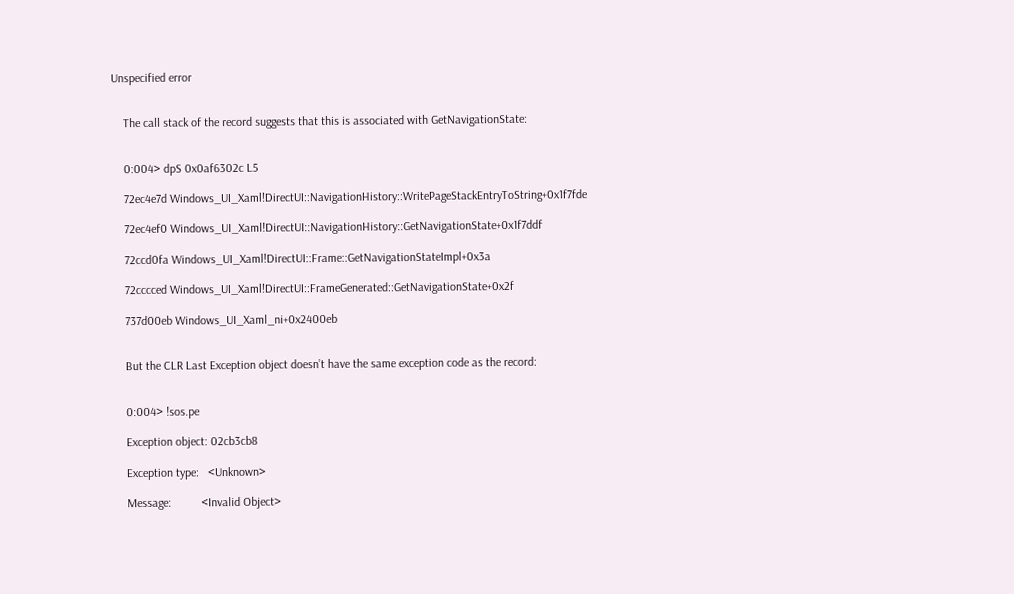Unspecified error


    The call stack of the record suggests that this is associated with GetNavigationState:


    0:004> dpS 0x0af6302c L5

    72ec4e7d Windows_UI_Xaml!DirectUI::NavigationHistory::WritePageStackEntryToString+0x1f7fde

    72ec4ef0 Windows_UI_Xaml!DirectUI::NavigationHistory::GetNavigationState+0x1f7ddf

    72ccd0fa Windows_UI_Xaml!DirectUI::Frame::GetNavigationStateImpl+0x3a

    72cccced Windows_UI_Xaml!DirectUI::FrameGenerated::GetNavigationState+0x2f

    737d00eb Windows_UI_Xaml_ni+0x2400eb


    But the CLR Last Exception object doesn’t have the same exception code as the record:


    0:004> !sos.pe

    Exception object: 02cb3cb8

    Exception type:   <Unknown>

    Message:          <Invalid Object>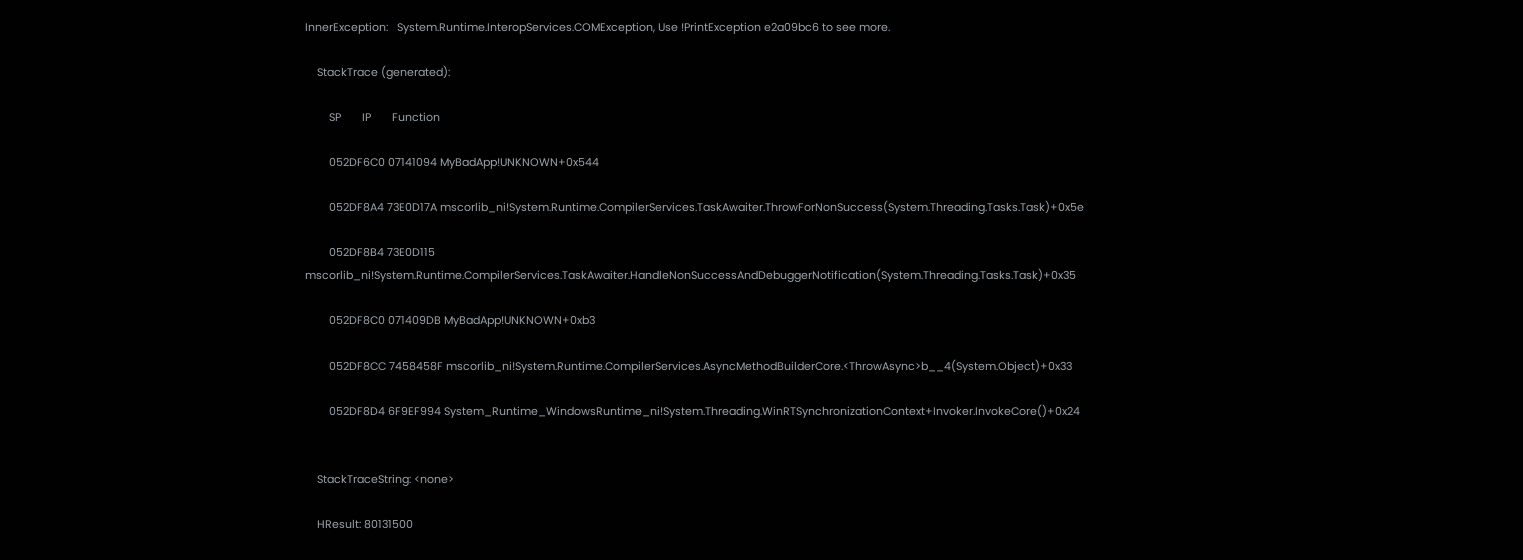InnerException:   System.Runtime.InteropServices.COMException, Use !PrintException e2a09bc6 to see more.

    StackTrace (generated):

        SP       IP       Function

        052DF6C0 07141094 MyBadApp!UNKNOWN+0x544

        052DF8A4 73E0D17A mscorlib_ni!System.Runtime.CompilerServices.TaskAwaiter.ThrowForNonSuccess(System.Threading.Tasks.Task)+0x5e

        052DF8B4 73E0D115 mscorlib_ni!System.Runtime.CompilerServices.TaskAwaiter.HandleNonSuccessAndDebuggerNotification(System.Threading.Tasks.Task)+0x35

        052DF8C0 071409DB MyBadApp!UNKNOWN+0xb3

        052DF8CC 7458458F mscorlib_ni!System.Runtime.CompilerServices.AsyncMethodBuilderCore.<ThrowAsync>b__4(System.Object)+0x33

        052DF8D4 6F9EF994 System_Runtime_WindowsRuntime_ni!System.Threading.WinRTSynchronizationContext+Invoker.InvokeCore()+0x24


    StackTraceString: <none>

    HResult: 80131500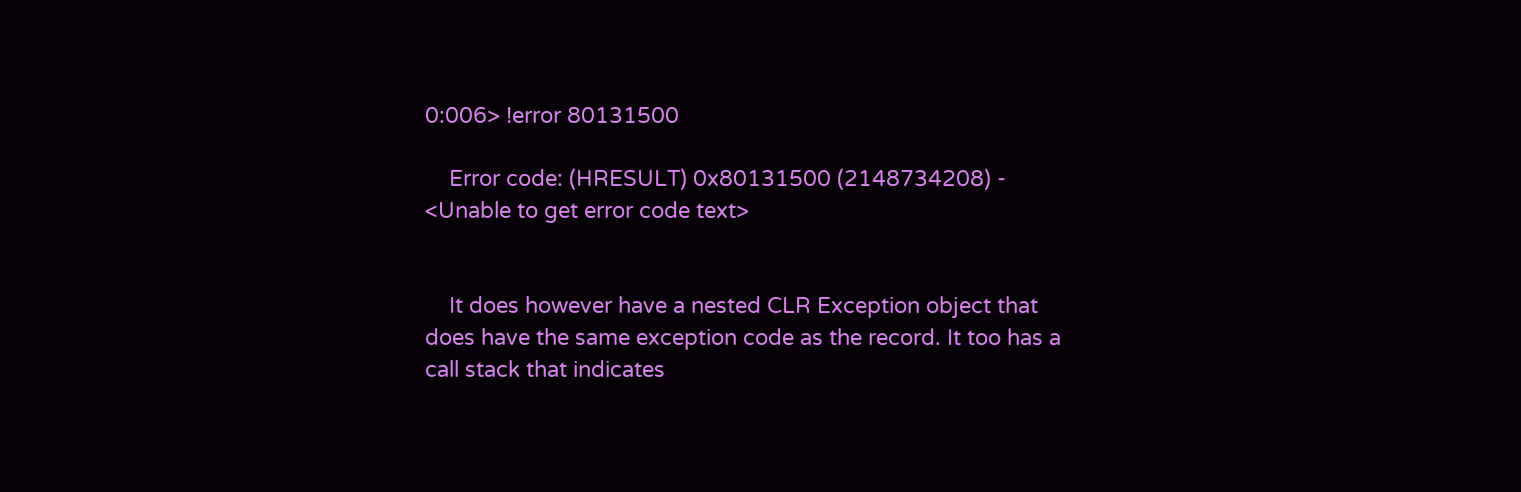0:006> !error 80131500

    Error code: (HRESULT) 0x80131500 (2148734208) - <Unable to get error code text>


    It does however have a nested CLR Exception object that does have the same exception code as the record. It too has a call stack that indicates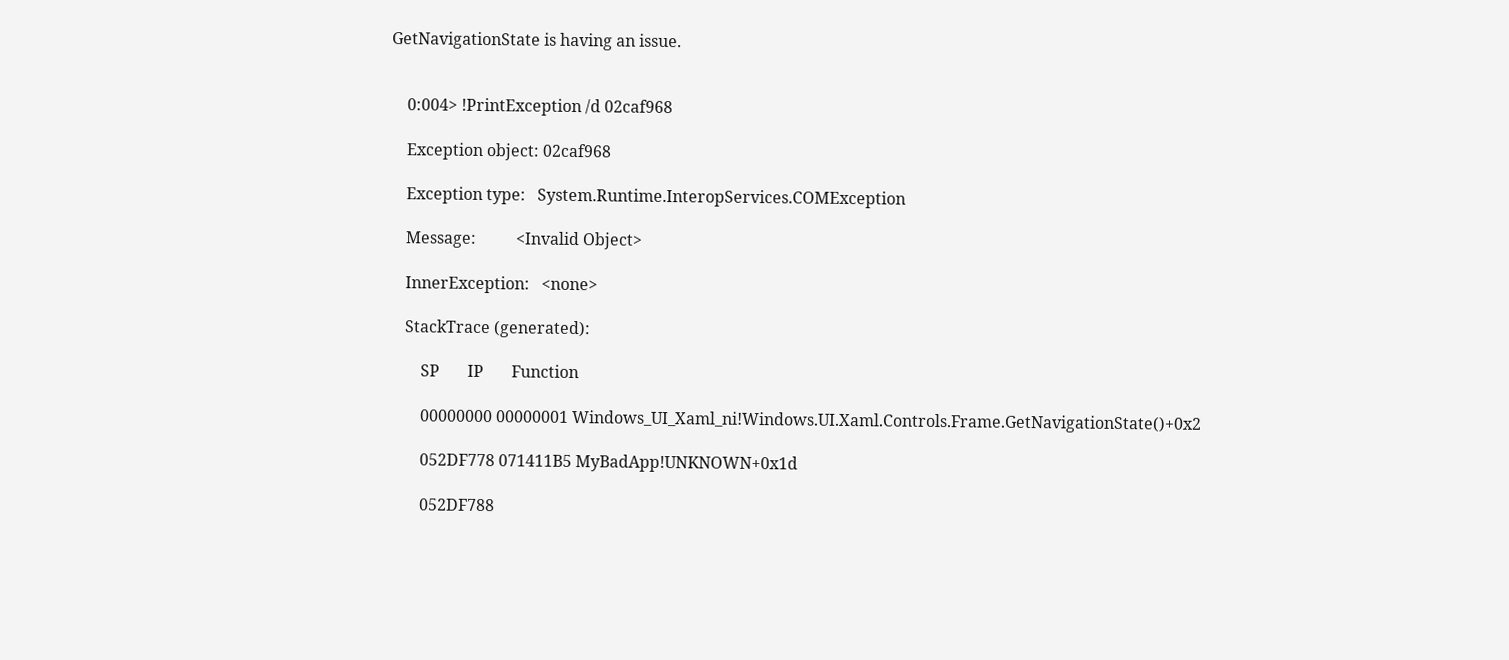GetNavigationState is having an issue.


    0:004> !PrintException /d 02caf968

    Exception object: 02caf968

    Exception type:   System.Runtime.InteropServices.COMException

    Message:          <Invalid Object>

    InnerException:   <none>

    StackTrace (generated):

        SP       IP       Function

        00000000 00000001 Windows_UI_Xaml_ni!Windows.UI.Xaml.Controls.Frame.GetNavigationState()+0x2

        052DF778 071411B5 MyBadApp!UNKNOWN+0x1d

        052DF788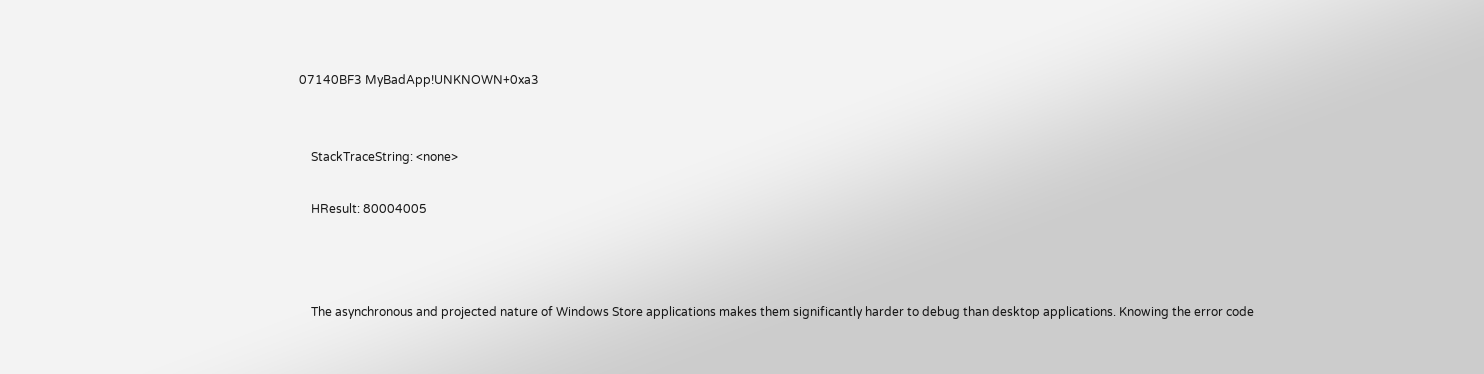07140BF3 MyBadApp!UNKNOWN+0xa3


    StackTraceString: <none>

    HResult: 80004005



    The asynchronous and projected nature of Windows Store applications makes them significantly harder to debug than desktop applications. Knowing the error code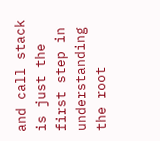and call stack is just the first step in understanding the root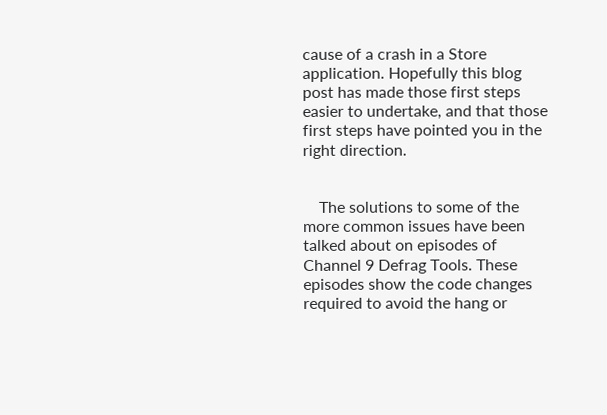cause of a crash in a Store application. Hopefully this blog post has made those first steps easier to undertake, and that those first steps have pointed you in the right direction.


    The solutions to some of the more common issues have been talked about on episodes of Channel 9 Defrag Tools. These episodes show the code changes required to avoid the hang or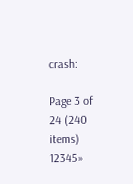crash:

Page 3 of 24 (240 items) 12345»